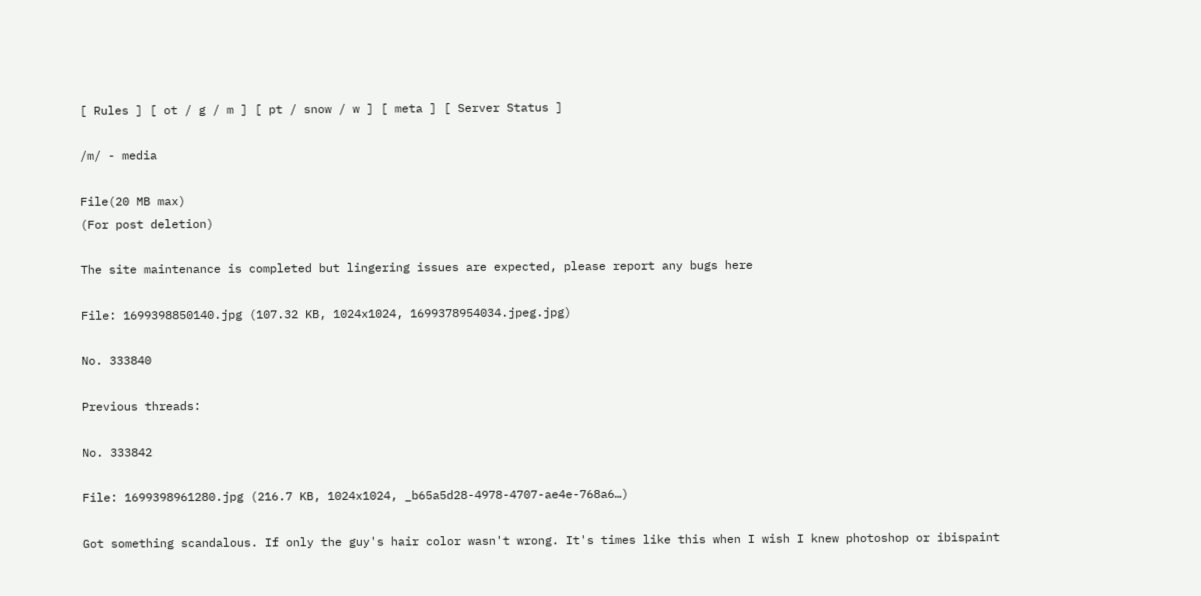[ Rules ] [ ot / g / m ] [ pt / snow / w ] [ meta ] [ Server Status ]

/m/ - media

File(20 MB max)
(For post deletion)

The site maintenance is completed but lingering issues are expected, please report any bugs here

File: 1699398850140.jpg (107.32 KB, 1024x1024, 1699378954034.jpeg.jpg)

No. 333840

Previous threads:

No. 333842

File: 1699398961280.jpg (216.7 KB, 1024x1024, _b65a5d28-4978-4707-ae4e-768a6…)

Got something scandalous. If only the guy's hair color wasn't wrong. It's times like this when I wish I knew photoshop or ibispaint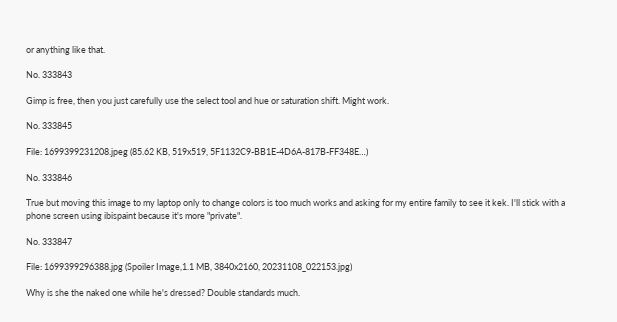or anything like that.

No. 333843

Gimp is free, then you just carefully use the select tool and hue or saturation shift. Might work.

No. 333845

File: 1699399231208.jpeg (85.62 KB, 519x519, 5F1132C9-BB1E-4D6A-817B-FF348E…)

No. 333846

True but moving this image to my laptop only to change colors is too much works and asking for my entire family to see it kek. I'll stick with a phone screen using ibispaint because it's more "private".

No. 333847

File: 1699399296388.jpg (Spoiler Image,1.1 MB, 3840x2160, 20231108_022153.jpg)

Why is she the naked one while he's dressed? Double standards much.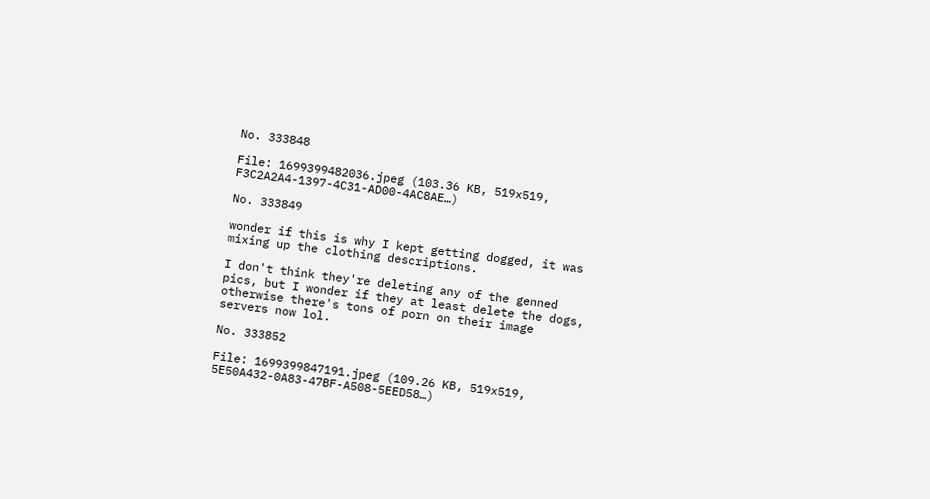No. 333848

File: 1699399482036.jpeg (103.36 KB, 519x519, F3C2A2A4-1397-4C31-AD00-4AC8AE…)

No. 333849

wonder if this is why I kept getting dogged, it was mixing up the clothing descriptions.

I don't think they're deleting any of the genned pics, but I wonder if they at least delete the dogs, otherwise there's tons of porn on their image servers now lol.

No. 333852

File: 1699399847191.jpeg (109.26 KB, 519x519, 5E50A432-0A83-47BF-A508-5EED58…)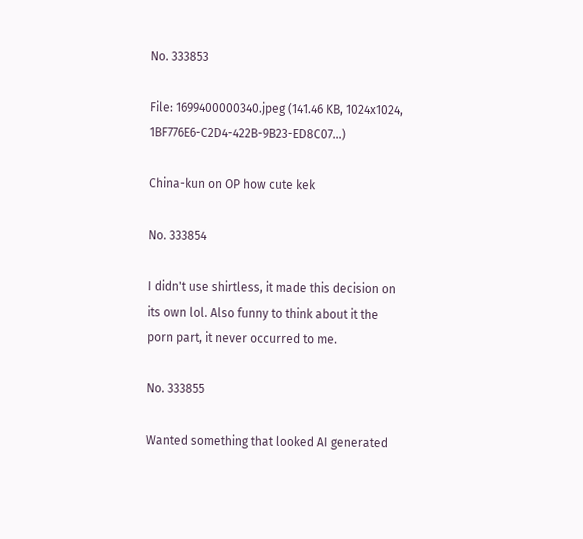No. 333853

File: 1699400000340.jpeg (141.46 KB, 1024x1024, 1BF776E6-C2D4-422B-9B23-ED8C07…)

China-kun on OP how cute kek

No. 333854

I didn't use shirtless, it made this decision on its own lol. Also funny to think about it the porn part, it never occurred to me.

No. 333855

Wanted something that looked AI generated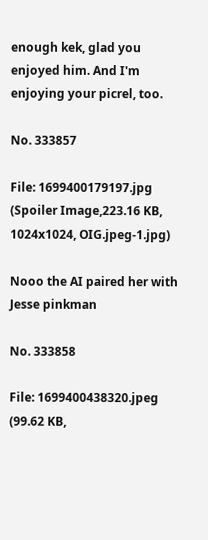enough kek, glad you enjoyed him. And I'm enjoying your picrel, too.

No. 333857

File: 1699400179197.jpg (Spoiler Image,223.16 KB, 1024x1024, OIG.jpeg-1.jpg)

Nooo the AI paired her with Jesse pinkman

No. 333858

File: 1699400438320.jpeg (99.62 KB,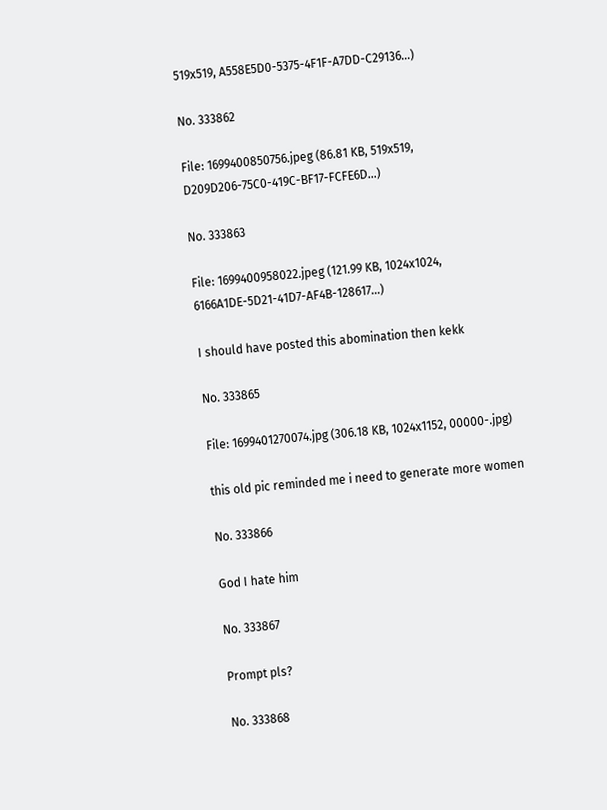519x519, A558E5D0-5375-4F1F-A7DD-C29136…)

No. 333862

File: 1699400850756.jpeg (86.81 KB, 519x519, D209D206-75C0-419C-BF17-FCFE6D…)

No. 333863

File: 1699400958022.jpeg (121.99 KB, 1024x1024, 6166A1DE-5D21-41D7-AF4B-128617…)

I should have posted this abomination then kekk

No. 333865

File: 1699401270074.jpg (306.18 KB, 1024x1152, 00000-.jpg)

this old pic reminded me i need to generate more women

No. 333866

God I hate him

No. 333867

Prompt pls?

No. 333868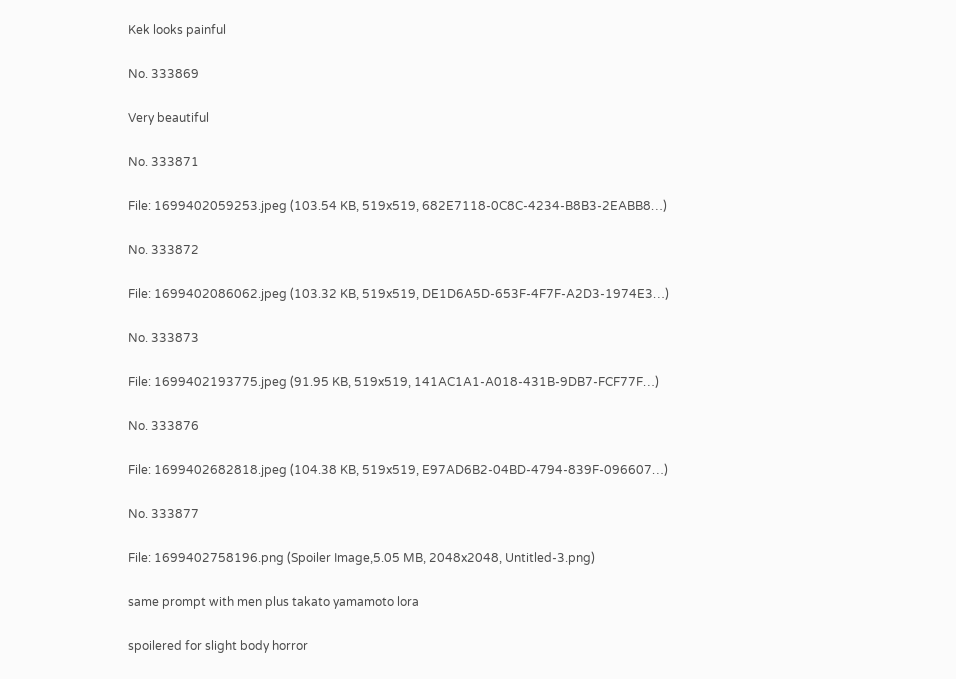Kek looks painful

No. 333869

Very beautiful

No. 333871

File: 1699402059253.jpeg (103.54 KB, 519x519, 682E7118-0C8C-4234-B8B3-2EABB8…)

No. 333872

File: 1699402086062.jpeg (103.32 KB, 519x519, DE1D6A5D-653F-4F7F-A2D3-1974E3…)

No. 333873

File: 1699402193775.jpeg (91.95 KB, 519x519, 141AC1A1-A018-431B-9DB7-FCF77F…)

No. 333876

File: 1699402682818.jpeg (104.38 KB, 519x519, E97AD6B2-04BD-4794-839F-096607…)

No. 333877

File: 1699402758196.png (Spoiler Image,5.05 MB, 2048x2048, Untitled-3.png)

same prompt with men plus takato yamamoto lora

spoilered for slight body horror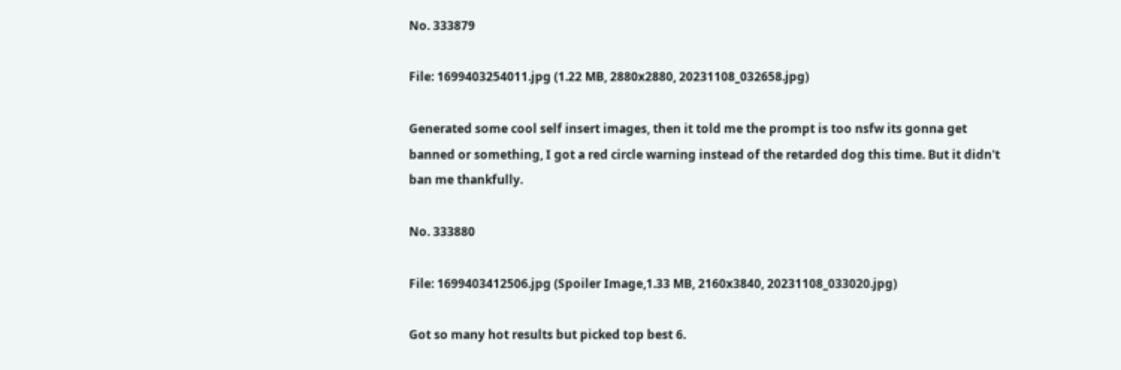No. 333879

File: 1699403254011.jpg (1.22 MB, 2880x2880, 20231108_032658.jpg)

Generated some cool self insert images, then it told me the prompt is too nsfw its gonna get banned or something, I got a red circle warning instead of the retarded dog this time. But it didn't ban me thankfully.

No. 333880

File: 1699403412506.jpg (Spoiler Image,1.33 MB, 2160x3840, 20231108_033020.jpg)

Got so many hot results but picked top best 6.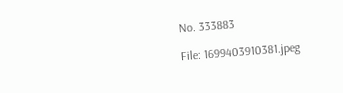No. 333883

File: 1699403910381.jpeg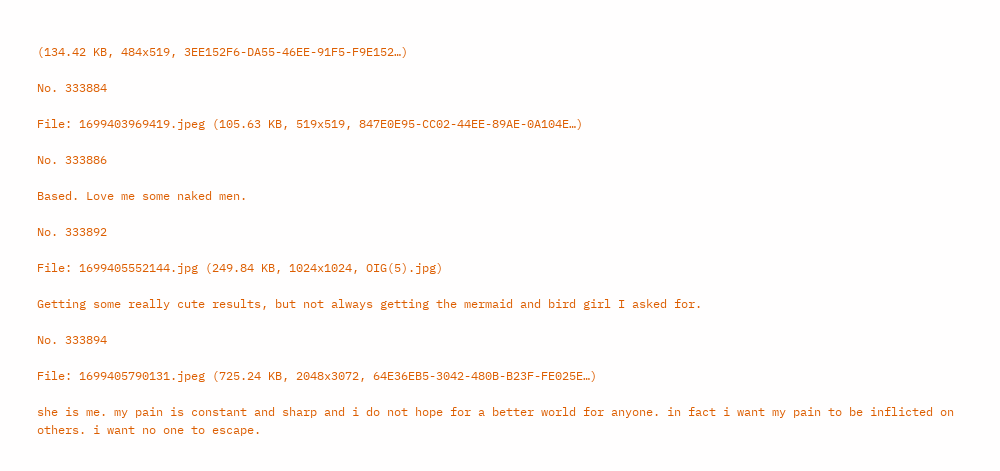(134.42 KB, 484x519, 3EE152F6-DA55-46EE-91F5-F9E152…)

No. 333884

File: 1699403969419.jpeg (105.63 KB, 519x519, 847E0E95-CC02-44EE-89AE-0A104E…)

No. 333886

Based. Love me some naked men.

No. 333892

File: 1699405552144.jpg (249.84 KB, 1024x1024, OIG(5).jpg)

Getting some really cute results, but not always getting the mermaid and bird girl I asked for.

No. 333894

File: 1699405790131.jpeg (725.24 KB, 2048x3072, 64E36EB5-3042-480B-B23F-FE025E…)

she is me. my pain is constant and sharp and i do not hope for a better world for anyone. in fact i want my pain to be inflicted on others. i want no one to escape.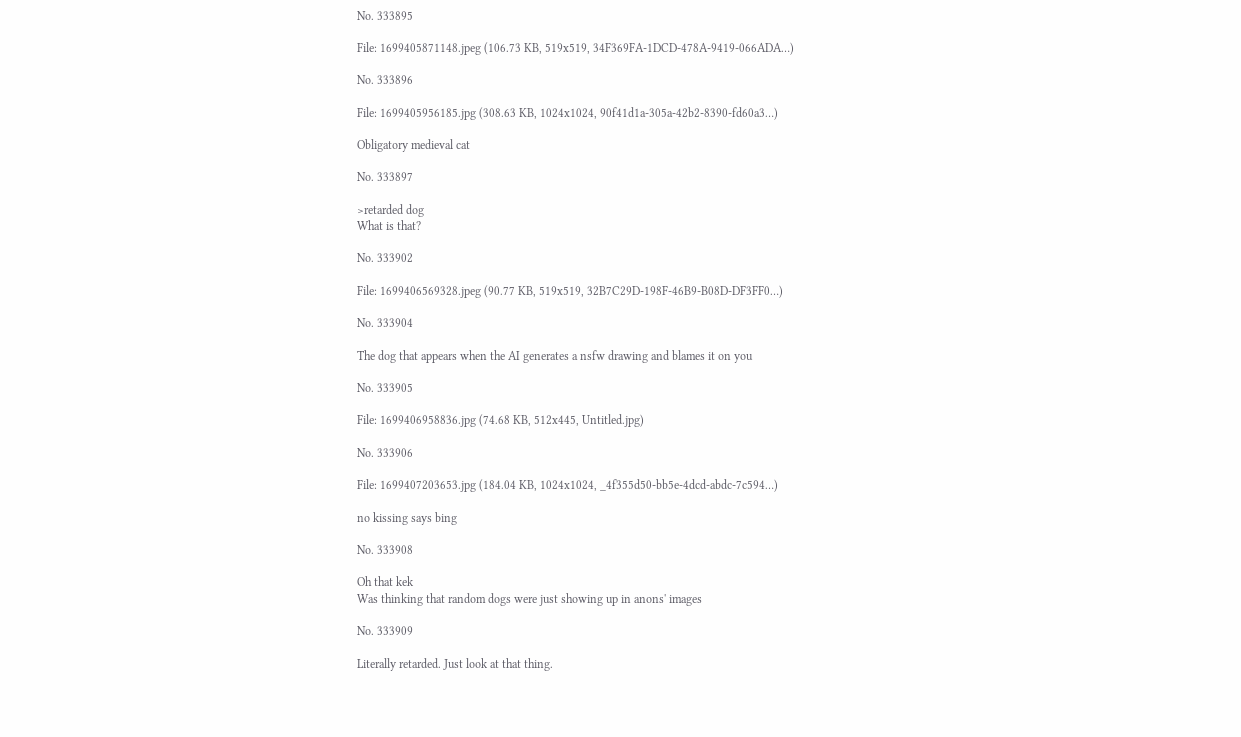No. 333895

File: 1699405871148.jpeg (106.73 KB, 519x519, 34F369FA-1DCD-478A-9419-066ADA…)

No. 333896

File: 1699405956185.jpg (308.63 KB, 1024x1024, 90f41d1a-305a-42b2-8390-fd60a3…)

Obligatory medieval cat

No. 333897

>retarded dog
What is that?

No. 333902

File: 1699406569328.jpeg (90.77 KB, 519x519, 32B7C29D-198F-46B9-B08D-DF3FF0…)

No. 333904

The dog that appears when the AI generates a nsfw drawing and blames it on you

No. 333905

File: 1699406958836.jpg (74.68 KB, 512x445, Untitled.jpg)

No. 333906

File: 1699407203653.jpg (184.04 KB, 1024x1024, _4f355d50-bb5e-4dcd-abdc-7c594…)

no kissing says bing

No. 333908

Oh that kek
Was thinking that random dogs were just showing up in anons' images

No. 333909

Literally retarded. Just look at that thing.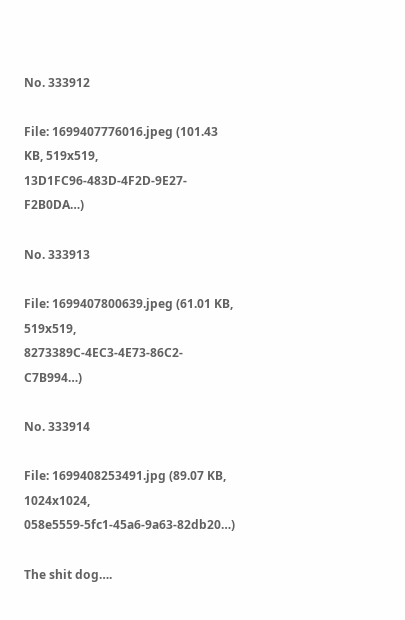No. 333912

File: 1699407776016.jpeg (101.43 KB, 519x519, 13D1FC96-483D-4F2D-9E27-F2B0DA…)

No. 333913

File: 1699407800639.jpeg (61.01 KB, 519x519, 8273389C-4EC3-4E73-86C2-C7B994…)

No. 333914

File: 1699408253491.jpg (89.07 KB, 1024x1024, 058e5559-5fc1-45a6-9a63-82db20…)

The shit dog….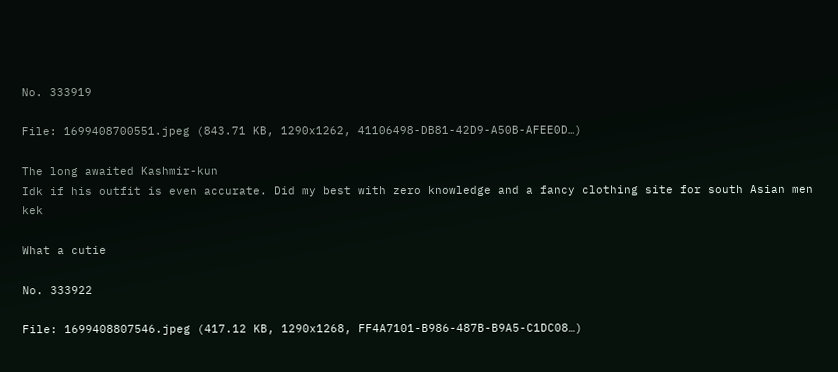No. 333919

File: 1699408700551.jpeg (843.71 KB, 1290x1262, 41106498-DB81-42D9-A50B-AFEE0D…)

The long awaited Kashmir-kun
Idk if his outfit is even accurate. Did my best with zero knowledge and a fancy clothing site for south Asian men kek

What a cutie

No. 333922

File: 1699408807546.jpeg (417.12 KB, 1290x1268, FF4A7101-B986-487B-B9A5-C1DC08…)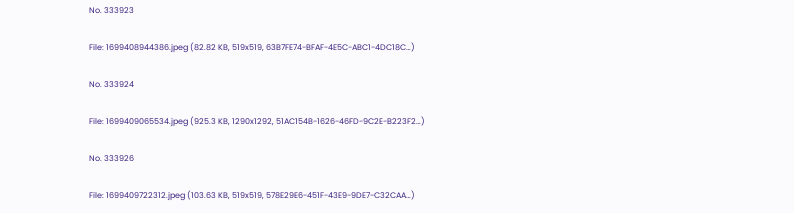No. 333923

File: 1699408944386.jpeg (82.82 KB, 519x519, 63B7FE74-BFAF-4E5C-ABC1-4DC18C…)

No. 333924

File: 1699409065534.jpeg (925.3 KB, 1290x1292, 51AC154B-1626-46FD-9C2E-B223F2…)

No. 333926

File: 1699409722312.jpeg (103.63 KB, 519x519, 578E29E6-451F-43E9-9DE7-C32CAA…)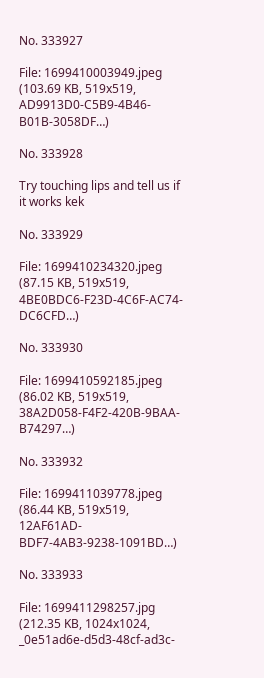No. 333927

File: 1699410003949.jpeg (103.69 KB, 519x519, AD9913D0-C5B9-4B46-B01B-3058DF…)

No. 333928

Try touching lips and tell us if it works kek

No. 333929

File: 1699410234320.jpeg (87.15 KB, 519x519, 4BE0BDC6-F23D-4C6F-AC74-DC6CFD…)

No. 333930

File: 1699410592185.jpeg (86.02 KB, 519x519, 38A2D058-F4F2-420B-9BAA-B74297…)

No. 333932

File: 1699411039778.jpeg (86.44 KB, 519x519, 12AF61AD-BDF7-4AB3-9238-1091BD…)

No. 333933

File: 1699411298257.jpg (212.35 KB, 1024x1024, _0e51ad6e-d5d3-48cf-ad3c-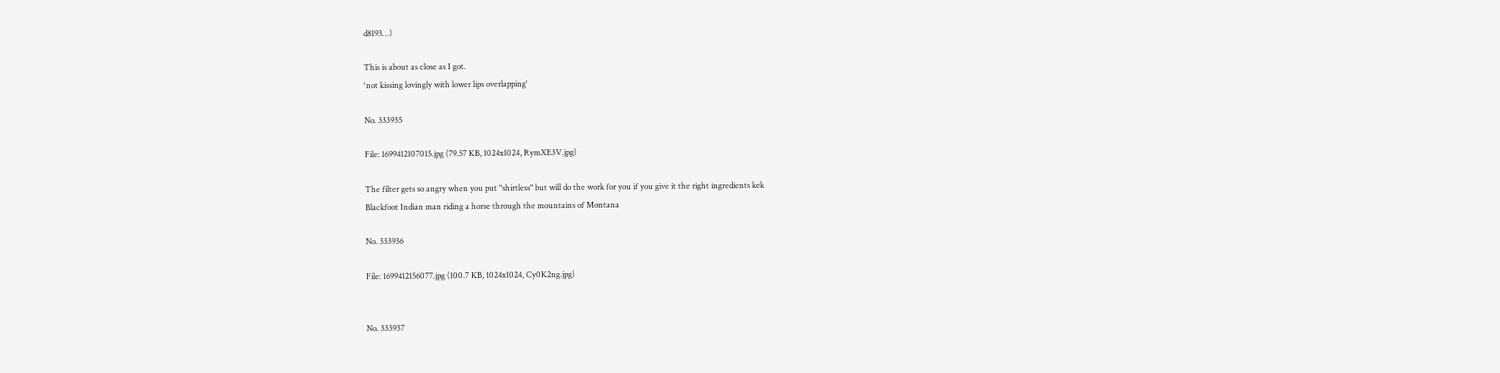d8193…)

This is about as close as I got.
'not kissing lovingly with lower lips overlapping'

No. 333935

File: 1699412107015.jpg (79.57 KB, 1024x1024, RymXE3V.jpg)

The filter gets so angry when you put "shirtless" but will do the work for you if you give it the right ingredients kek
Blackfoot Indian man riding a horse through the mountains of Montana

No. 333936

File: 1699412156077.jpg (100.7 KB, 1024x1024, Cy0K2ng.jpg)


No. 333937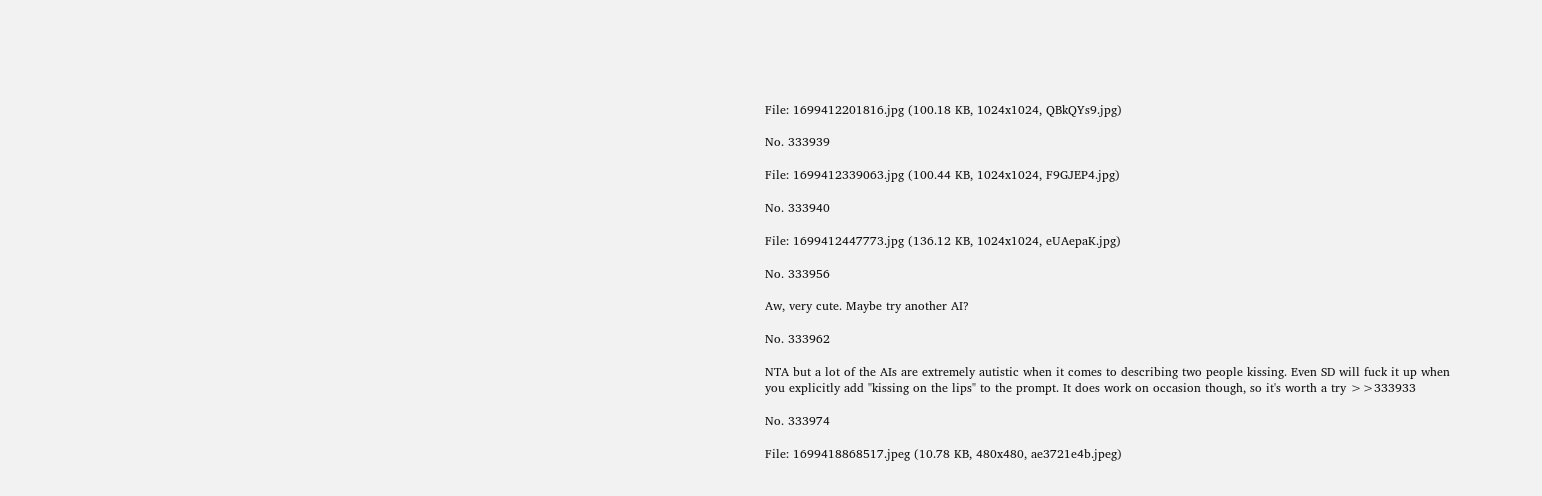File: 1699412201816.jpg (100.18 KB, 1024x1024, QBkQYs9.jpg)

No. 333939

File: 1699412339063.jpg (100.44 KB, 1024x1024, F9GJEP4.jpg)

No. 333940

File: 1699412447773.jpg (136.12 KB, 1024x1024, eUAepaK.jpg)

No. 333956

Aw, very cute. Maybe try another AI?

No. 333962

NTA but a lot of the AIs are extremely autistic when it comes to describing two people kissing. Even SD will fuck it up when you explicitly add "kissing on the lips" to the prompt. It does work on occasion though, so it's worth a try >>333933

No. 333974

File: 1699418868517.jpeg (10.78 KB, 480x480, ae3721e4b.jpeg)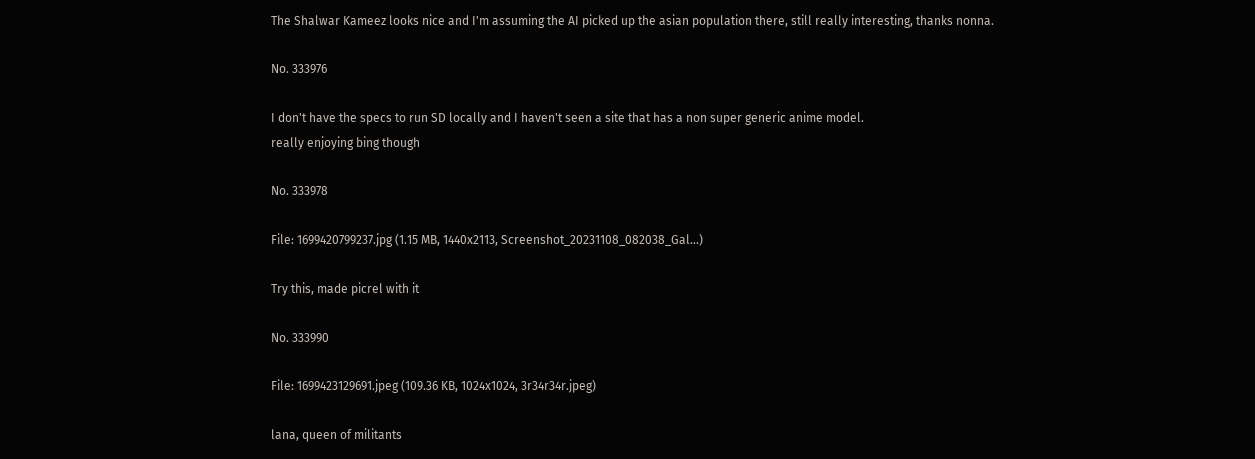The Shalwar Kameez looks nice and I'm assuming the AI picked up the asian population there, still really interesting, thanks nonna.

No. 333976

I don't have the specs to run SD locally and I haven't seen a site that has a non super generic anime model.
really enjoying bing though

No. 333978

File: 1699420799237.jpg (1.15 MB, 1440x2113, Screenshot_20231108_082038_Gal…)

Try this, made picrel with it

No. 333990

File: 1699423129691.jpeg (109.36 KB, 1024x1024, 3r34r34r.jpeg)

lana, queen of militants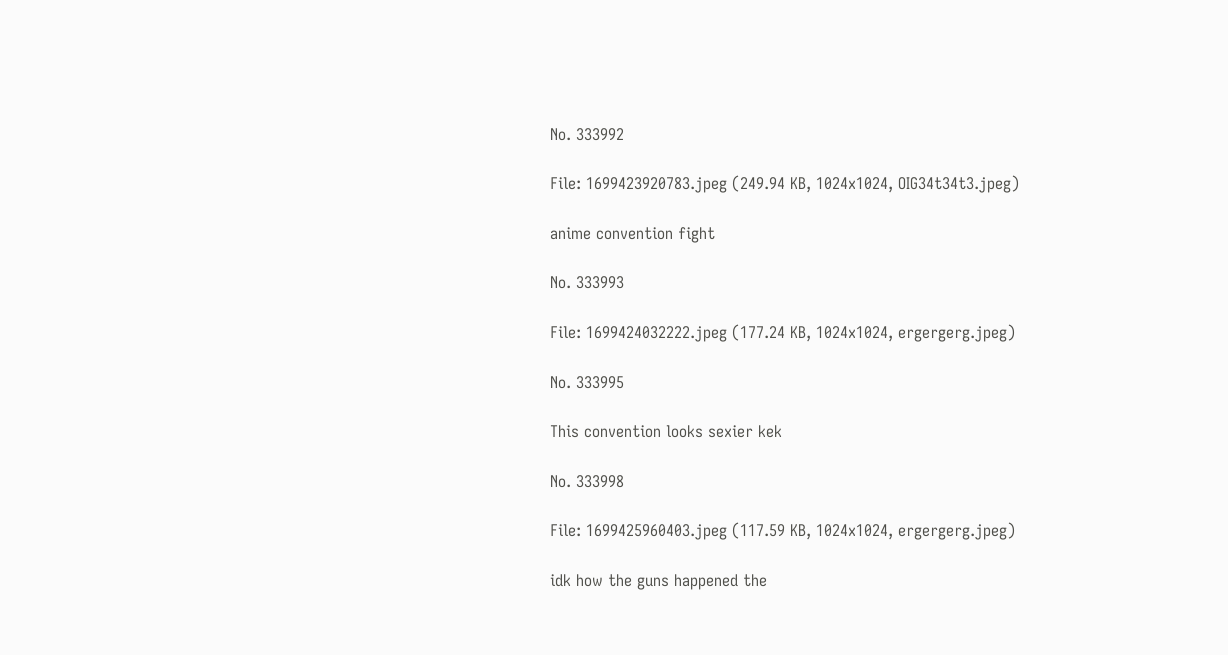No. 333992

File: 1699423920783.jpeg (249.94 KB, 1024x1024, OIG34t34t3.jpeg)

anime convention fight

No. 333993

File: 1699424032222.jpeg (177.24 KB, 1024x1024, ergergerg.jpeg)

No. 333995

This convention looks sexier kek

No. 333998

File: 1699425960403.jpeg (117.59 KB, 1024x1024, ergergerg.jpeg)

idk how the guns happened the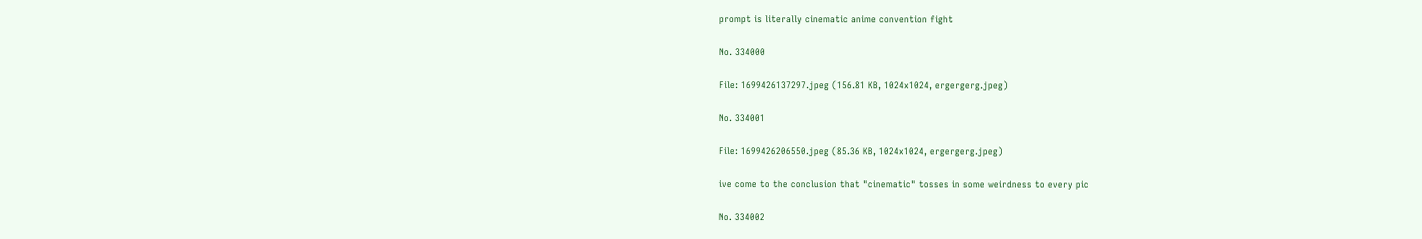prompt is literally cinematic anime convention fight

No. 334000

File: 1699426137297.jpeg (156.81 KB, 1024x1024, ergergerg.jpeg)

No. 334001

File: 1699426206550.jpeg (85.36 KB, 1024x1024, ergergerg.jpeg)

ive come to the conclusion that "cinematic" tosses in some weirdness to every pic

No. 334002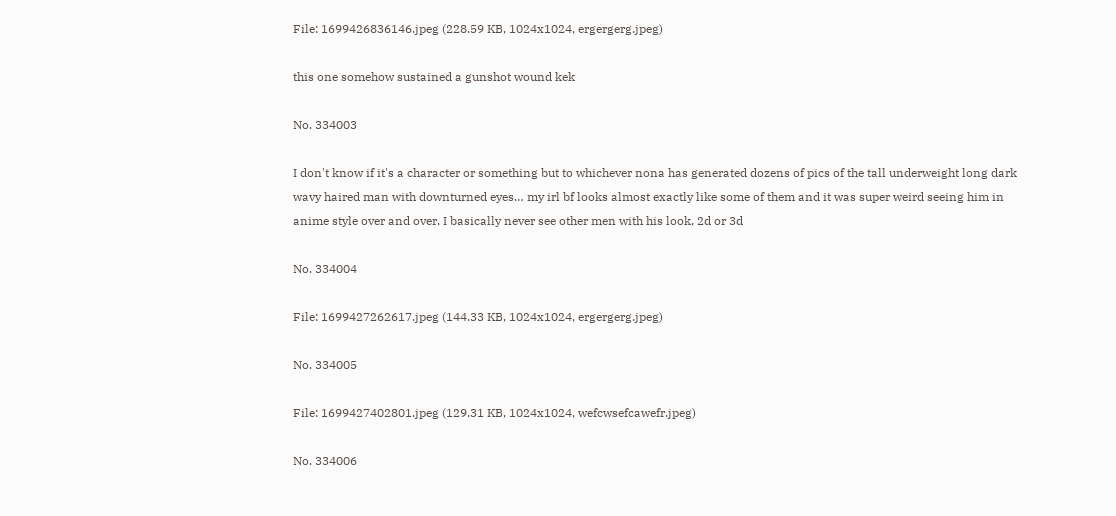File: 1699426836146.jpeg (228.59 KB, 1024x1024, ergergerg.jpeg)

this one somehow sustained a gunshot wound kek

No. 334003

I don't know if it's a character or something but to whichever nona has generated dozens of pics of the tall underweight long dark wavy haired man with downturned eyes… my irl bf looks almost exactly like some of them and it was super weird seeing him in anime style over and over. I basically never see other men with his look, 2d or 3d

No. 334004

File: 1699427262617.jpeg (144.33 KB, 1024x1024, ergergerg.jpeg)

No. 334005

File: 1699427402801.jpeg (129.31 KB, 1024x1024, wefcwsefcawefr.jpeg)

No. 334006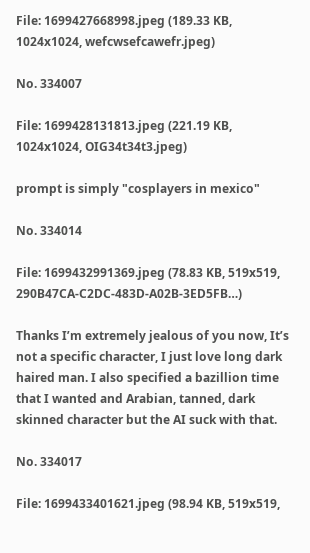File: 1699427668998.jpeg (189.33 KB, 1024x1024, wefcwsefcawefr.jpeg)

No. 334007

File: 1699428131813.jpeg (221.19 KB, 1024x1024, OIG34t34t3.jpeg)

prompt is simply "cosplayers in mexico"

No. 334014

File: 1699432991369.jpeg (78.83 KB, 519x519, 290B47CA-C2DC-483D-A02B-3ED5FB…)

Thanks I’m extremely jealous of you now, It’s not a specific character, I just love long dark haired man. I also specified a bazillion time that I wanted and Arabian, tanned, dark skinned character but the AI suck with that.

No. 334017

File: 1699433401621.jpeg (98.94 KB, 519x519,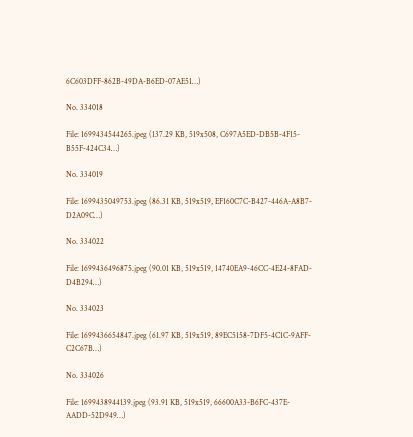6C603DFF-862B-49DA-B6ED-07AE51…)

No. 334018

File: 1699434544265.jpeg (137.29 KB, 519x508, C697A5ED-DB5B-4F15-B55F-424C34…)

No. 334019

File: 1699435049753.jpeg (86.31 KB, 519x519, EF160C7C-B427-446A-A8B7-D2A09C…)

No. 334022

File: 1699436496875.jpeg (90.01 KB, 519x519, 14740EA9-46CC-4E24-8FAD-D4B294…)

No. 334023

File: 1699436654847.jpeg (61.97 KB, 519x519, 89EC5158-7DF5-4C1C-9AFF-C2C67B…)

No. 334026

File: 1699438944139.jpeg (93.91 KB, 519x519, 66600A33-B6FC-437E-AADD-52D949…)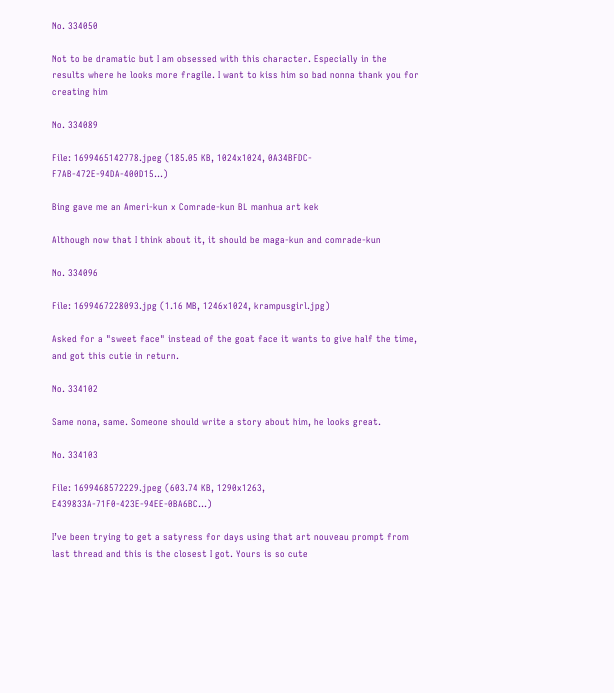No. 334050

Not to be dramatic but I am obsessed with this character. Especially in the results where he looks more fragile. I want to kiss him so bad nonna thank you for creating him

No. 334089

File: 1699465142778.jpeg (185.05 KB, 1024x1024, 0A34BFDC-F7AB-472E-94DA-400D15…)

Bing gave me an Ameri-kun x Comrade-kun BL manhua art kek

Although now that I think about it, it should be maga-kun and comrade-kun

No. 334096

File: 1699467228093.jpg (1.16 MB, 1246x1024, krampusgirl.jpg)

Asked for a "sweet face" instead of the goat face it wants to give half the time, and got this cutie in return.

No. 334102

Same nona, same. Someone should write a story about him, he looks great.

No. 334103

File: 1699468572229.jpeg (603.74 KB, 1290x1263, E439833A-71F0-423E-94EE-0BA6BC…)

I’ve been trying to get a satyress for days using that art nouveau prompt from last thread and this is the closest I got. Yours is so cute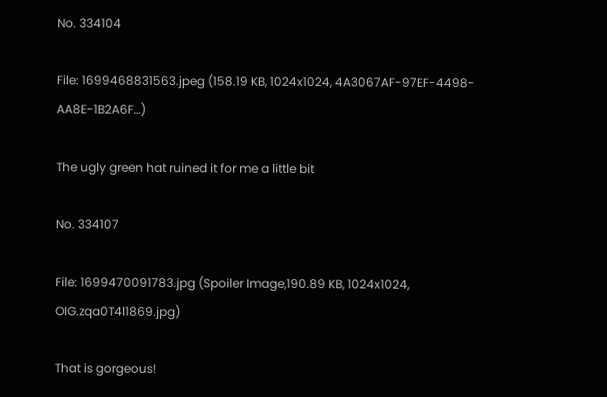No. 334104

File: 1699468831563.jpeg (158.19 KB, 1024x1024, 4A3067AF-97EF-4498-AA8E-1B2A6F…)

The ugly green hat ruined it for me a little bit

No. 334107

File: 1699470091783.jpg (Spoiler Image,190.89 KB, 1024x1024, OIG.zqa0T4l1869.jpg)

That is gorgeous!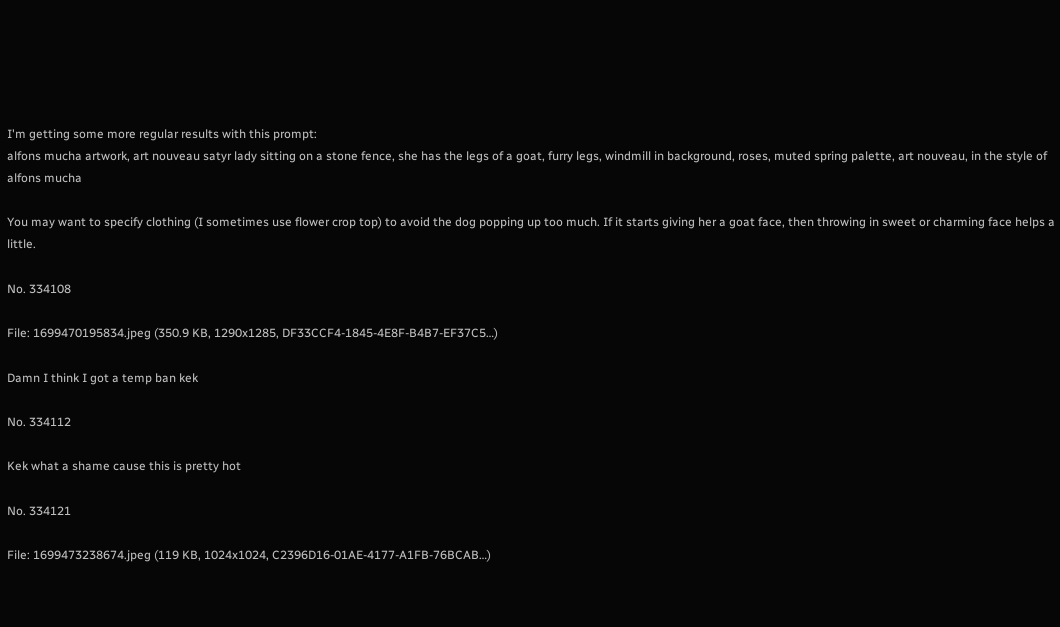I'm getting some more regular results with this prompt:
alfons mucha artwork, art nouveau satyr lady sitting on a stone fence, she has the legs of a goat, furry legs, windmill in background, roses, muted spring palette, art nouveau, in the style of alfons mucha

You may want to specify clothing (I sometimes use flower crop top) to avoid the dog popping up too much. If it starts giving her a goat face, then throwing in sweet or charming face helps a little.

No. 334108

File: 1699470195834.jpeg (350.9 KB, 1290x1285, DF33CCF4-1845-4E8F-B4B7-EF37C5…)

Damn I think I got a temp ban kek

No. 334112

Kek what a shame cause this is pretty hot

No. 334121

File: 1699473238674.jpeg (119 KB, 1024x1024, C2396D16-01AE-4177-A1FB-76BCAB…)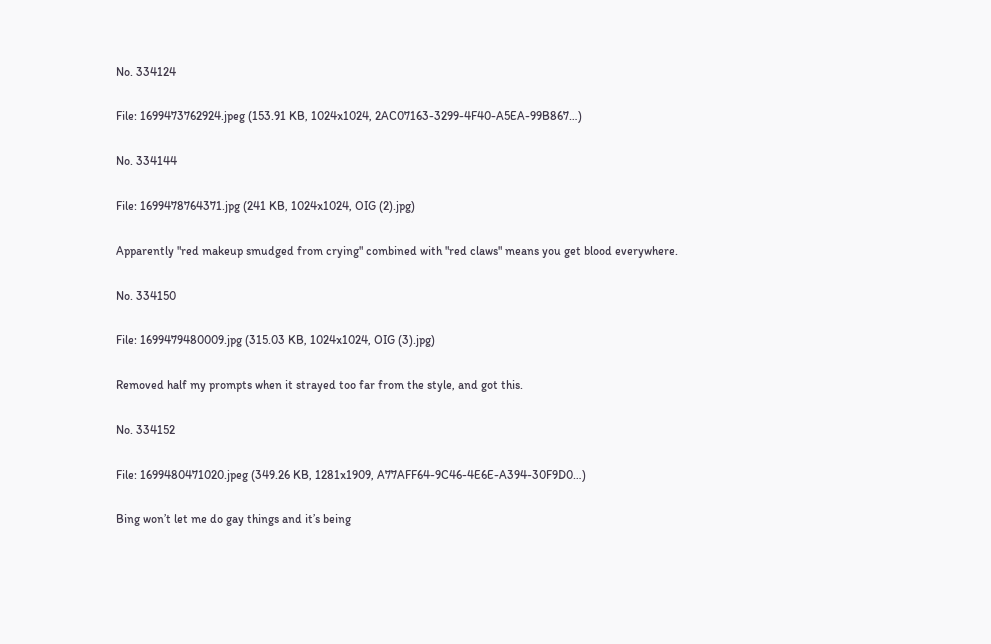No. 334124

File: 1699473762924.jpeg (153.91 KB, 1024x1024, 2AC07163-3299-4F40-A5EA-99B867…)

No. 334144

File: 1699478764371.jpg (241 KB, 1024x1024, OIG (2).jpg)

Apparently "red makeup smudged from crying" combined with "red claws" means you get blood everywhere.

No. 334150

File: 1699479480009.jpg (315.03 KB, 1024x1024, OIG (3).jpg)

Removed half my prompts when it strayed too far from the style, and got this.

No. 334152

File: 1699480471020.jpeg (349.26 KB, 1281x1909, A77AFF64-9C46-4E6E-A394-30F9D0…)

Bing won’t let me do gay things and it’s being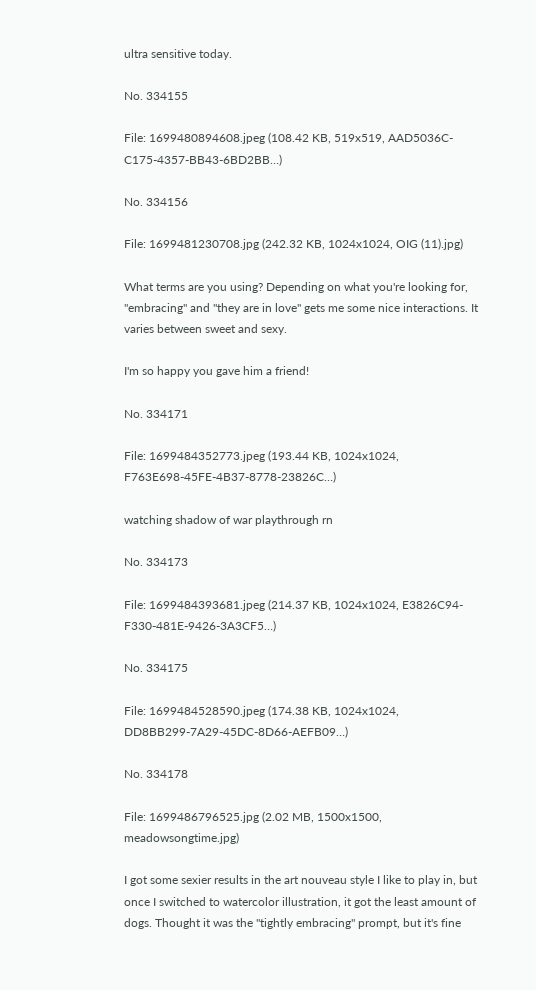ultra sensitive today.

No. 334155

File: 1699480894608.jpeg (108.42 KB, 519x519, AAD5036C-C175-4357-BB43-6BD2BB…)

No. 334156

File: 1699481230708.jpg (242.32 KB, 1024x1024, OIG (11).jpg)

What terms are you using? Depending on what you're looking for, "embracing" and "they are in love" gets me some nice interactions. It varies between sweet and sexy.

I'm so happy you gave him a friend!

No. 334171

File: 1699484352773.jpeg (193.44 KB, 1024x1024, F763E698-45FE-4B37-8778-23826C…)

watching shadow of war playthrough rn

No. 334173

File: 1699484393681.jpeg (214.37 KB, 1024x1024, E3826C94-F330-481E-9426-3A3CF5…)

No. 334175

File: 1699484528590.jpeg (174.38 KB, 1024x1024, DD8BB299-7A29-45DC-8D66-AEFB09…)

No. 334178

File: 1699486796525.jpg (2.02 MB, 1500x1500, meadowsongtime.jpg)

I got some sexier results in the art nouveau style I like to play in, but once I switched to watercolor illustration, it got the least amount of dogs. Thought it was the "tightly embracing" prompt, but it's fine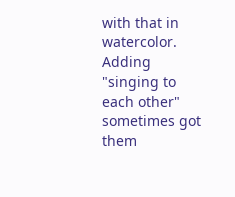with that in watercolor. Adding "singing to each other" sometimes got them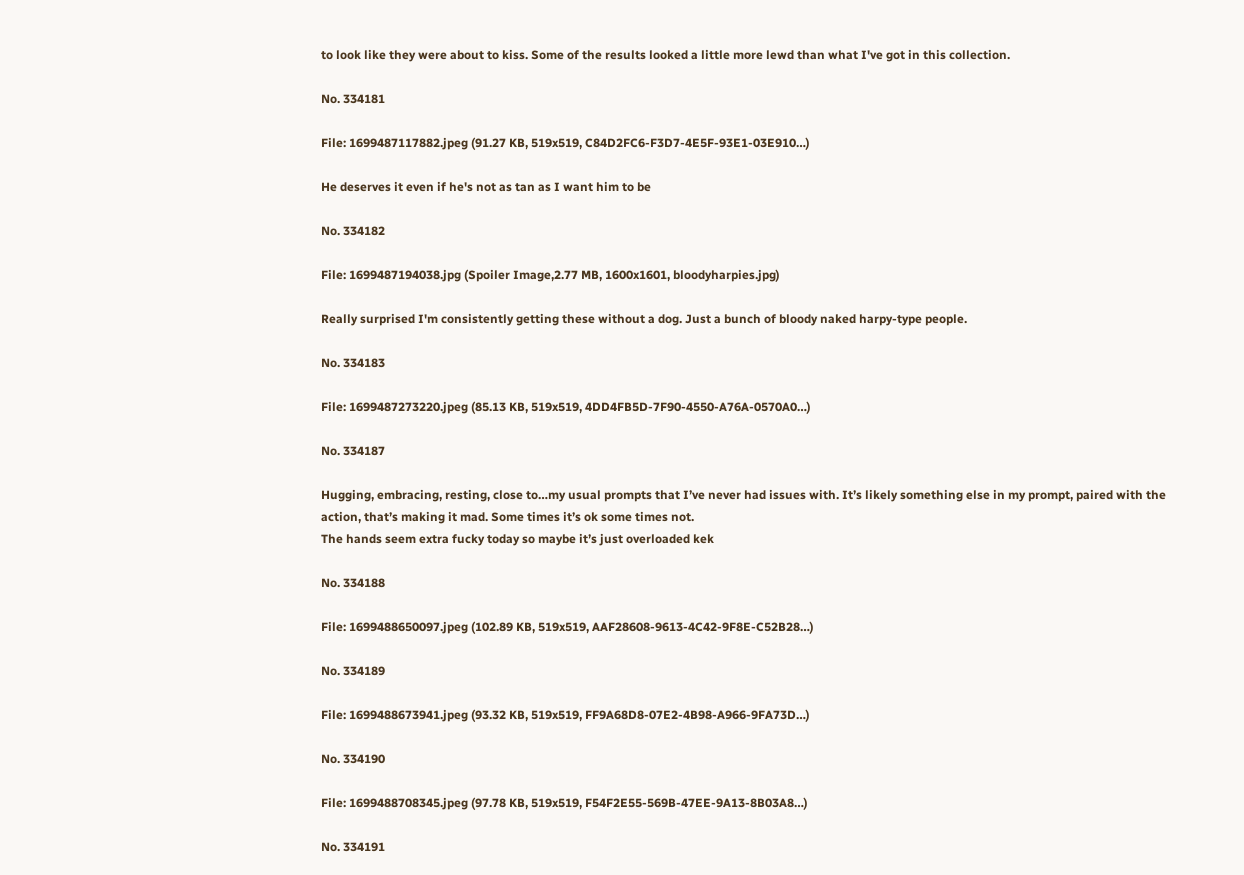to look like they were about to kiss. Some of the results looked a little more lewd than what I've got in this collection.

No. 334181

File: 1699487117882.jpeg (91.27 KB, 519x519, C84D2FC6-F3D7-4E5F-93E1-03E910…)

He deserves it even if he's not as tan as I want him to be

No. 334182

File: 1699487194038.jpg (Spoiler Image,2.77 MB, 1600x1601, bloodyharpies.jpg)

Really surprised I'm consistently getting these without a dog. Just a bunch of bloody naked harpy-type people.

No. 334183

File: 1699487273220.jpeg (85.13 KB, 519x519, 4DD4FB5D-7F90-4550-A76A-0570A0…)

No. 334187

Hugging, embracing, resting, close to…my usual prompts that I’ve never had issues with. It’s likely something else in my prompt, paired with the action, that’s making it mad. Some times it’s ok some times not.
The hands seem extra fucky today so maybe it’s just overloaded kek

No. 334188

File: 1699488650097.jpeg (102.89 KB, 519x519, AAF28608-9613-4C42-9F8E-C52B28…)

No. 334189

File: 1699488673941.jpeg (93.32 KB, 519x519, FF9A68D8-07E2-4B98-A966-9FA73D…)

No. 334190

File: 1699488708345.jpeg (97.78 KB, 519x519, F54F2E55-569B-47EE-9A13-8B03A8…)

No. 334191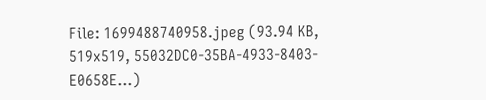File: 1699488740958.jpeg (93.94 KB, 519x519, 55032DC0-35BA-4933-8403-E0658E…)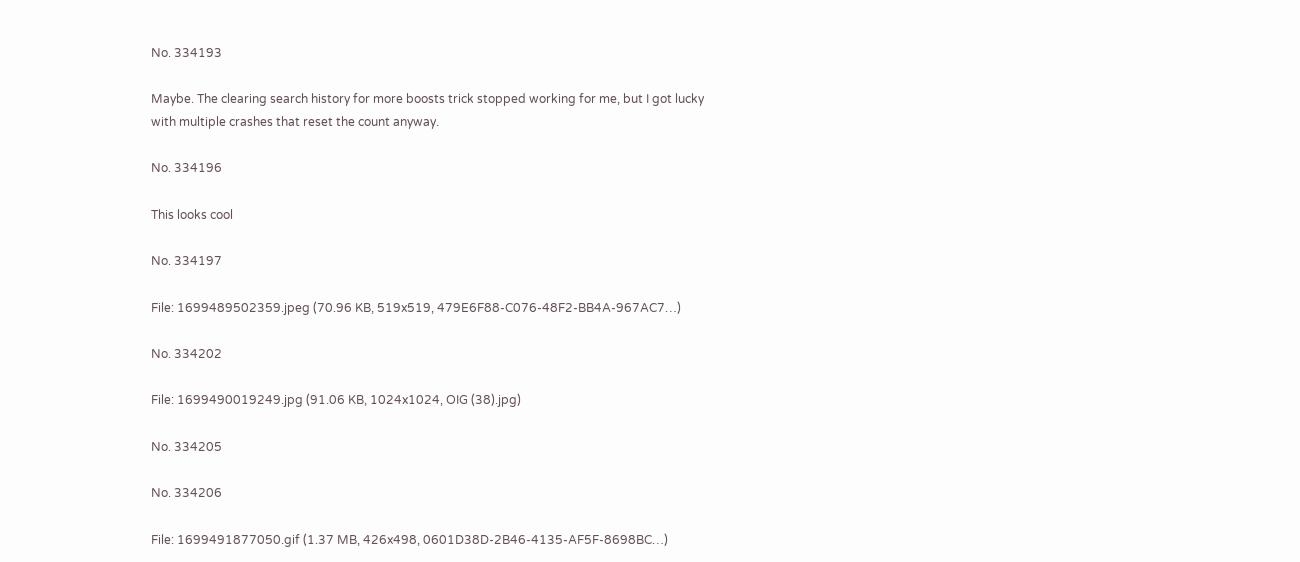No. 334193

Maybe. The clearing search history for more boosts trick stopped working for me, but I got lucky with multiple crashes that reset the count anyway.

No. 334196

This looks cool

No. 334197

File: 1699489502359.jpeg (70.96 KB, 519x519, 479E6F88-C076-48F2-BB4A-967AC7…)

No. 334202

File: 1699490019249.jpg (91.06 KB, 1024x1024, OIG (38).jpg)

No. 334205

No. 334206

File: 1699491877050.gif (1.37 MB, 426x498, 0601D38D-2B46-4135-AF5F-8698BC…)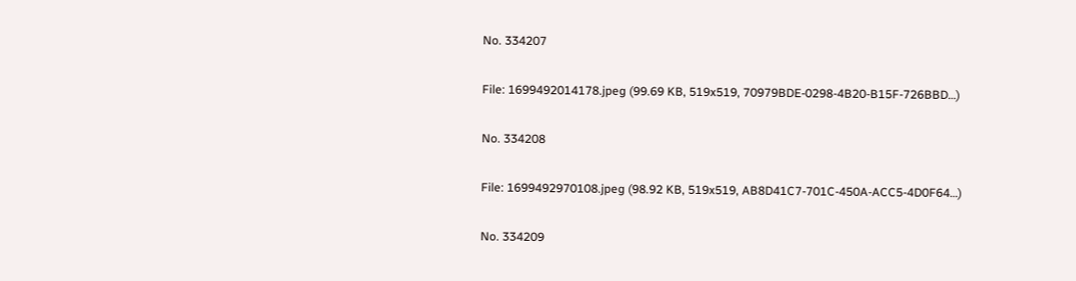No. 334207

File: 1699492014178.jpeg (99.69 KB, 519x519, 70979BDE-0298-4B20-B15F-726BBD…)

No. 334208

File: 1699492970108.jpeg (98.92 KB, 519x519, AB8D41C7-701C-450A-ACC5-4D0F64…)

No. 334209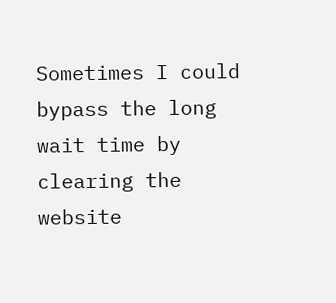Sometimes I could bypass the long wait time by clearing the website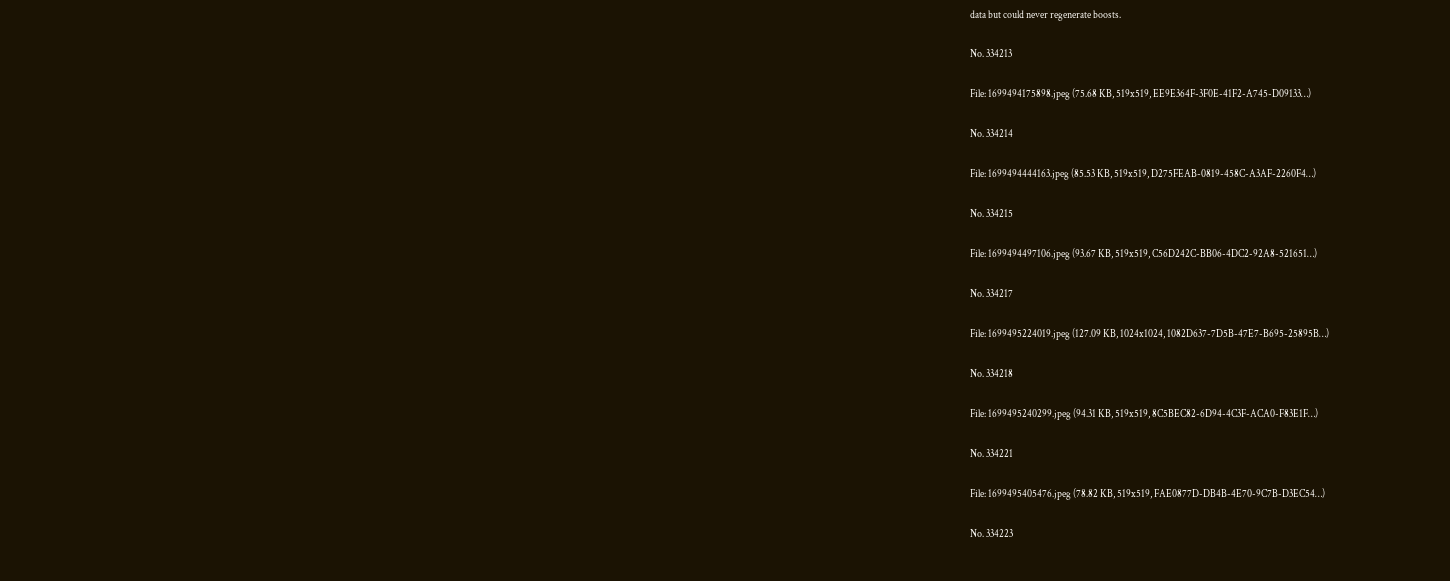data but could never regenerate boosts.

No. 334213

File: 1699494175898.jpeg (75.68 KB, 519x519, EE9E364F-3F0E-41F2-A745-D09133…)

No. 334214

File: 1699494444163.jpeg (85.53 KB, 519x519, D275FEAB-0819-458C-A3AF-2260F4…)

No. 334215

File: 1699494497106.jpeg (93.67 KB, 519x519, C56D242C-BB06-4DC2-92A8-521651…)

No. 334217

File: 1699495224019.jpeg (127.09 KB, 1024x1024, 1082D637-7D5B-47E7-B695-25895B…)

No. 334218

File: 1699495240299.jpeg (94.31 KB, 519x519, 8C5BEC82-6D94-4C3F-ACA0-F83E1F…)

No. 334221

File: 1699495405476.jpeg (78.82 KB, 519x519, FAE0877D-DB4B-4E70-9C7B-D3EC54…)

No. 334223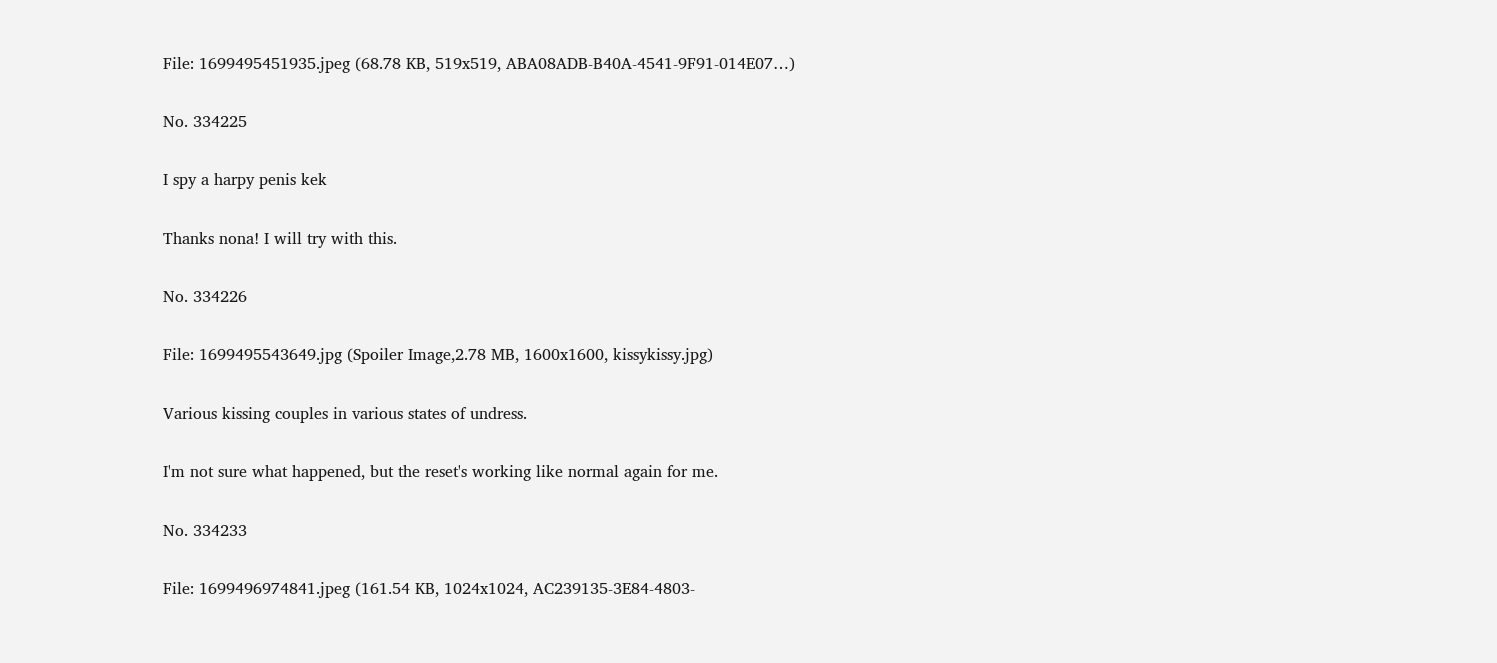File: 1699495451935.jpeg (68.78 KB, 519x519, ABA08ADB-B40A-4541-9F91-014E07…)

No. 334225

I spy a harpy penis kek

Thanks nona! I will try with this.

No. 334226

File: 1699495543649.jpg (Spoiler Image,2.78 MB, 1600x1600, kissykissy.jpg)

Various kissing couples in various states of undress.

I'm not sure what happened, but the reset's working like normal again for me.

No. 334233

File: 1699496974841.jpeg (161.54 KB, 1024x1024, AC239135-3E84-4803-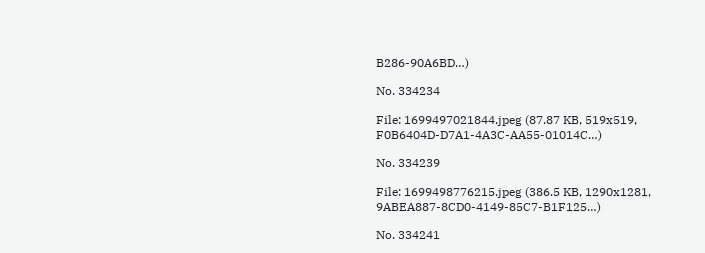B286-90A6BD…)

No. 334234

File: 1699497021844.jpeg (87.87 KB, 519x519, F0B6404D-D7A1-4A3C-AA55-01014C…)

No. 334239

File: 1699498776215.jpeg (386.5 KB, 1290x1281, 9ABEA887-8CD0-4149-85C7-B1F125…)

No. 334241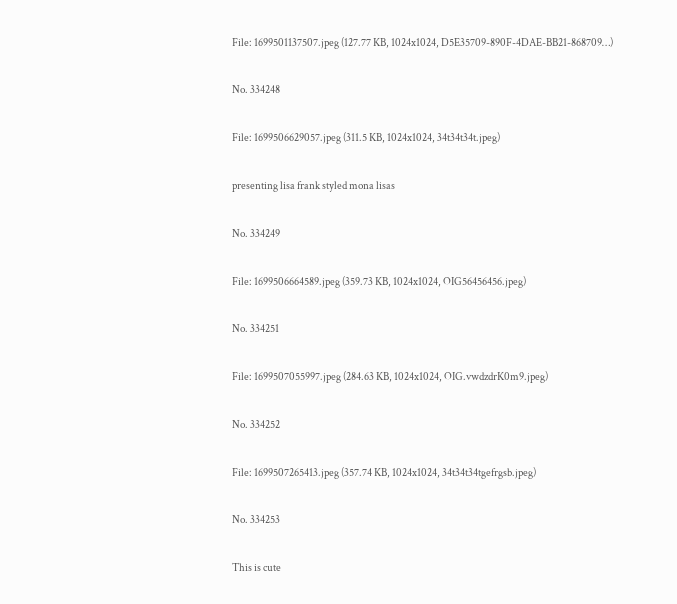File: 1699501137507.jpeg (127.77 KB, 1024x1024, D5E35709-890F-4DAE-BB21-868709…)

No. 334248

File: 1699506629057.jpeg (311.5 KB, 1024x1024, 34t34t34t.jpeg)

presenting lisa frank styled mona lisas

No. 334249

File: 1699506664589.jpeg (359.73 KB, 1024x1024, OIG56456456.jpeg)

No. 334251

File: 1699507055997.jpeg (284.63 KB, 1024x1024, OIG.vwdzdrK0m9.jpeg)

No. 334252

File: 1699507265413.jpeg (357.74 KB, 1024x1024, 34t34t34tgefrgsb.jpeg)

No. 334253

This is cute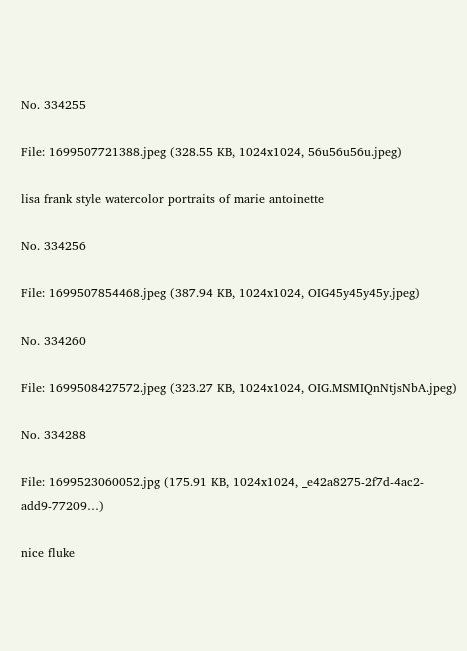No. 334255

File: 1699507721388.jpeg (328.55 KB, 1024x1024, 56u56u56u.jpeg)

lisa frank style watercolor portraits of marie antoinette

No. 334256

File: 1699507854468.jpeg (387.94 KB, 1024x1024, OIG45y45y45y.jpeg)

No. 334260

File: 1699508427572.jpeg (323.27 KB, 1024x1024, OIG.MSMIQnNtjsNbA.jpeg)

No. 334288

File: 1699523060052.jpg (175.91 KB, 1024x1024, _e42a8275-2f7d-4ac2-add9-77209…)

nice fluke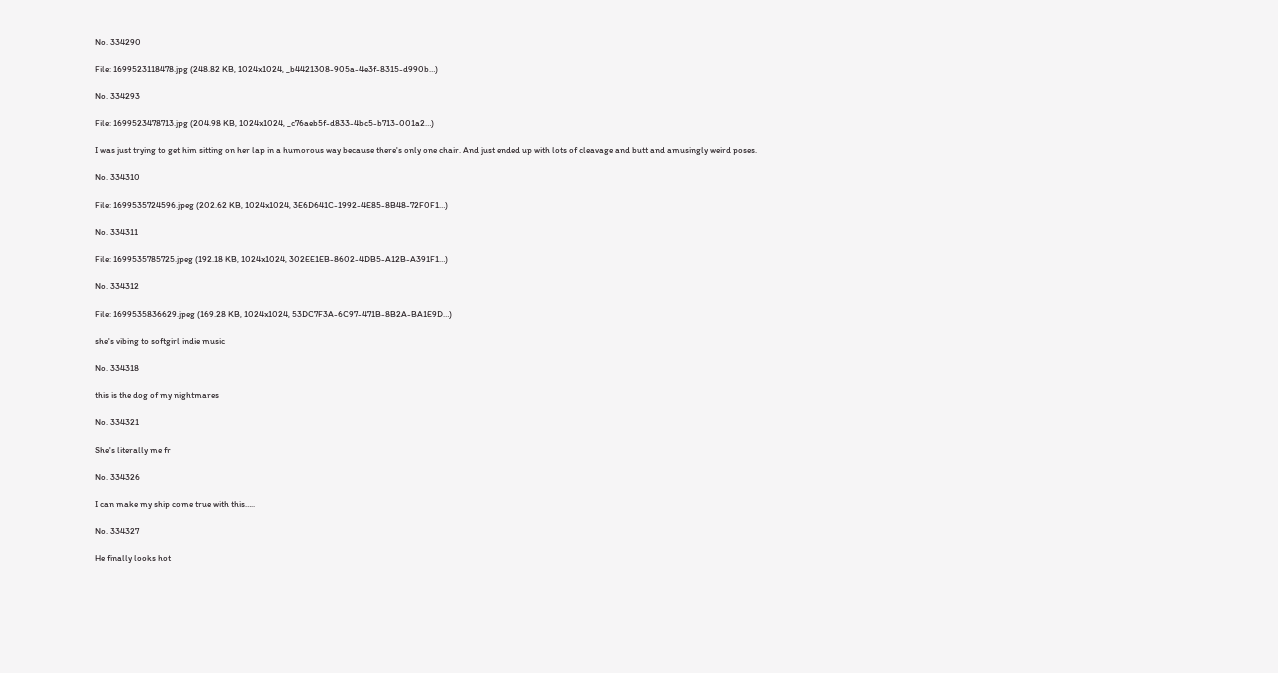No. 334290

File: 1699523118478.jpg (248.82 KB, 1024x1024, _b4421308-905a-4e3f-8315-d990b…)

No. 334293

File: 1699523478713.jpg (204.98 KB, 1024x1024, _c76aeb5f-d833-4bc5-b713-001a2…)

I was just trying to get him sitting on her lap in a humorous way because there's only one chair. And just ended up with lots of cleavage and butt and amusingly weird poses.

No. 334310

File: 1699535724596.jpeg (202.62 KB, 1024x1024, 3E6D641C-1992-4E85-8B48-72F0F1…)

No. 334311

File: 1699535785725.jpeg (192.18 KB, 1024x1024, 302EE1EB-8602-4DB5-A12B-A391F1…)

No. 334312

File: 1699535836629.jpeg (169.28 KB, 1024x1024, 53DC7F3A-6C97-471B-8B2A-BA1E9D…)

she's vibing to softgirl indie music

No. 334318

this is the dog of my nightmares

No. 334321

She's literally me fr

No. 334326

I can make my ship come true with this…..

No. 334327

He finally looks hot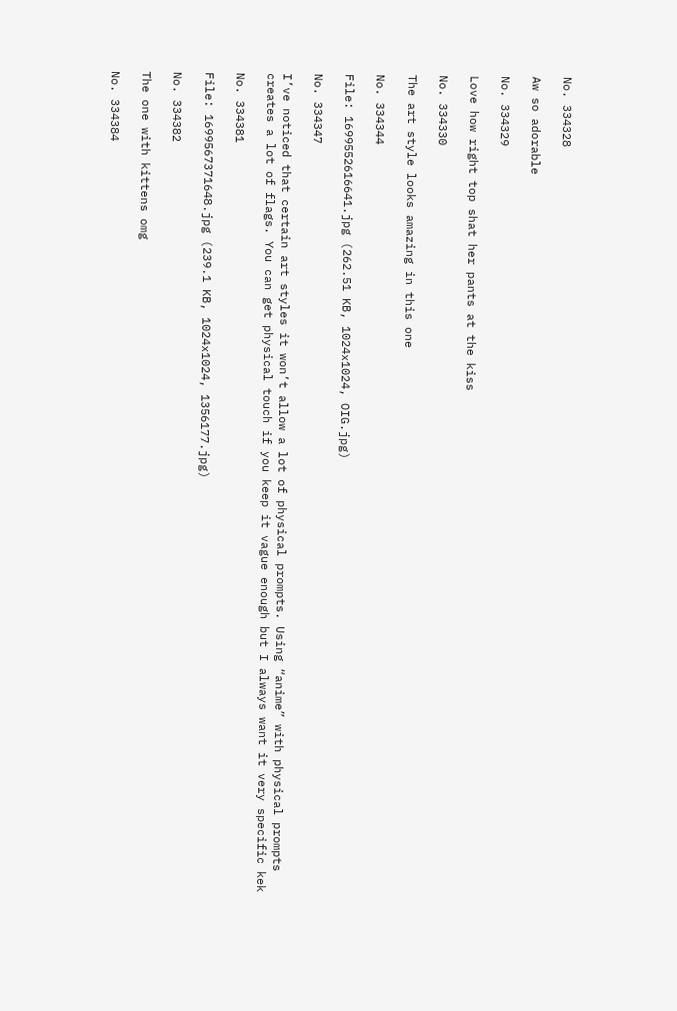No. 334328

Aw so adorable

No. 334329

Love how right top shat her pants at the kiss

No. 334330

The art style looks amazing in this one

No. 334344

File: 1699552616641.jpg (262.51 KB, 1024x1024, OIG.jpg)

No. 334347

I’ve noticed that certain art styles it won’t allow a lot of physical prompts. Using “anime” with physical prompts creates a lot of flags. You can get physical touch if you keep it vague enough but I always want it very specific kek

No. 334381

File: 1699567371648.jpg (239.1 KB, 1024x1024, 1356177.jpg)

No. 334382

The one with kittens omg

No. 334384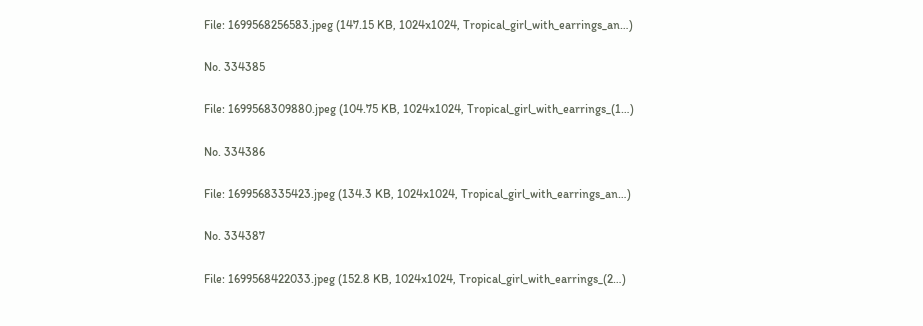File: 1699568256583.jpeg (147.15 KB, 1024x1024, Tropical_girl_with_earrings_an…)

No. 334385

File: 1699568309880.jpeg (104.75 KB, 1024x1024, Tropical_girl_with_earrings_(1…)

No. 334386

File: 1699568335423.jpeg (134.3 KB, 1024x1024, Tropical_girl_with_earrings_an…)

No. 334387

File: 1699568422033.jpeg (152.8 KB, 1024x1024, Tropical_girl_with_earrings_(2…)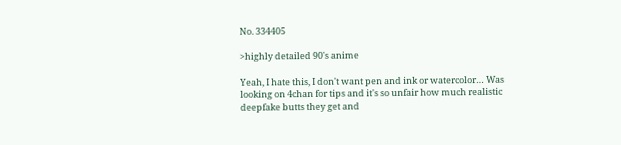No. 334405

>highly detailed 90's anime

Yeah, I hate this, I don't want pen and ink or watercolor… Was looking on 4chan for tips and it's so unfair how much realistic deepfake butts they get and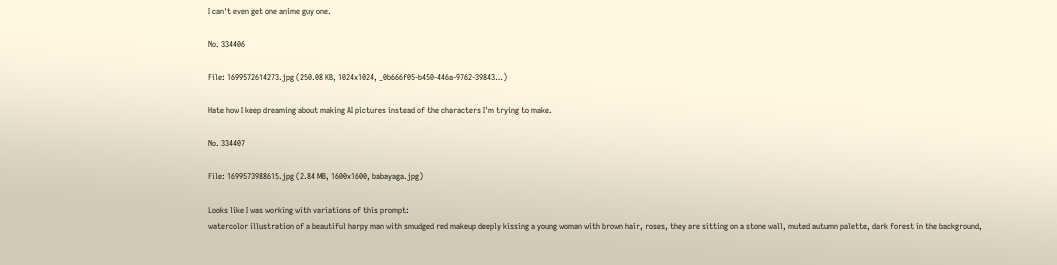I can't even get one anime guy one.

No. 334406

File: 1699572614273.jpg (250.08 KB, 1024x1024, _0b666f05-b450-446a-9762-39843…)

Hate how I keep dreaming about making AI pictures instead of the characters I'm trying to make.

No. 334407

File: 1699573988615.jpg (2.84 MB, 1600x1600, babayaga.jpg)

Looks like I was working with variations of this prompt:
watercolor illustration of a beautiful harpy man with smudged red makeup deeply kissing a young woman with brown hair, roses, they are sitting on a stone wall, muted autumn palette, dark forest in the background,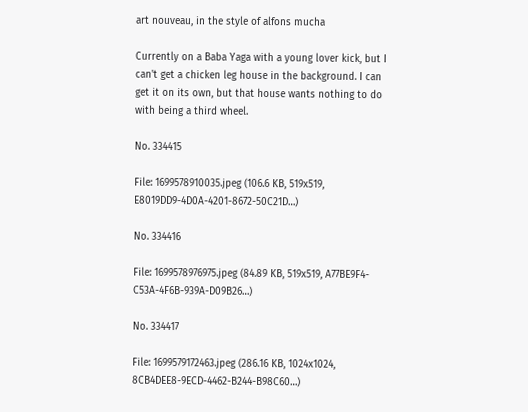art nouveau, in the style of alfons mucha

Currently on a Baba Yaga with a young lover kick, but I can't get a chicken leg house in the background. I can get it on its own, but that house wants nothing to do with being a third wheel.

No. 334415

File: 1699578910035.jpeg (106.6 KB, 519x519, E8019DD9-4D0A-4201-8672-50C21D…)

No. 334416

File: 1699578976975.jpeg (84.89 KB, 519x519, A77BE9F4-C53A-4F6B-939A-D09B26…)

No. 334417

File: 1699579172463.jpeg (286.16 KB, 1024x1024, 8CB4DEE8-9ECD-4462-B244-B98C60…)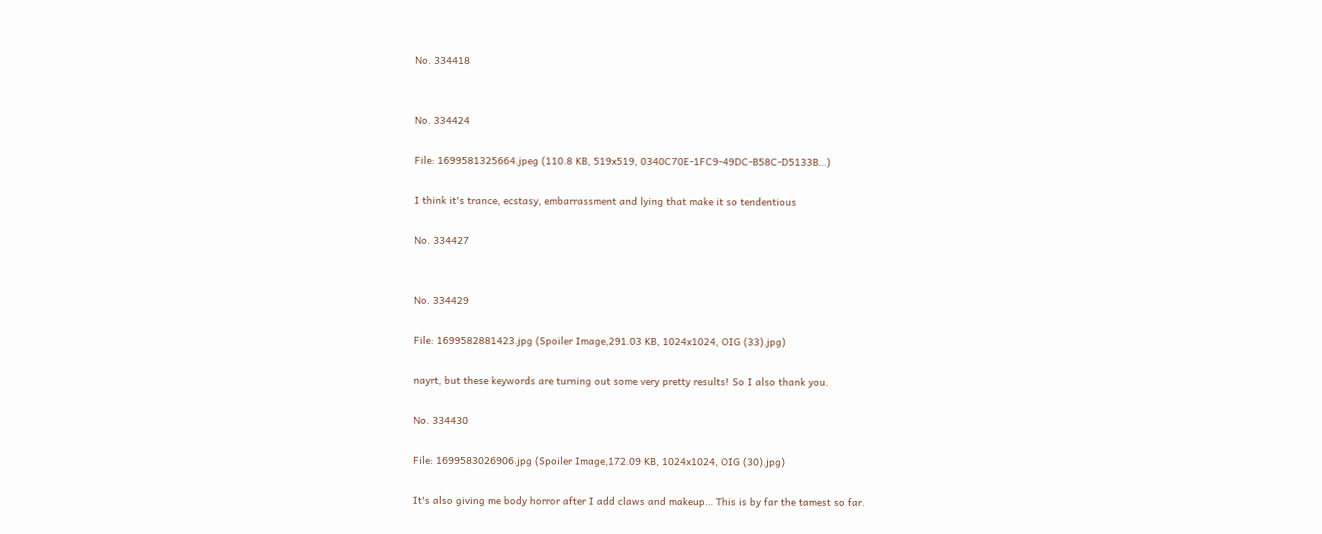No. 334418


No. 334424

File: 1699581325664.jpeg (110.8 KB, 519x519, 0340C70E-1FC9-49DC-B58C-D5133B…)

I think it's trance, ecstasy, embarrassment and lying that make it so tendentious

No. 334427


No. 334429

File: 1699582881423.jpg (Spoiler Image,291.03 KB, 1024x1024, OIG (33).jpg)

nayrt, but these keywords are turning out some very pretty results! So I also thank you.

No. 334430

File: 1699583026906.jpg (Spoiler Image,172.09 KB, 1024x1024, OIG (30).jpg)

It's also giving me body horror after I add claws and makeup… This is by far the tamest so far.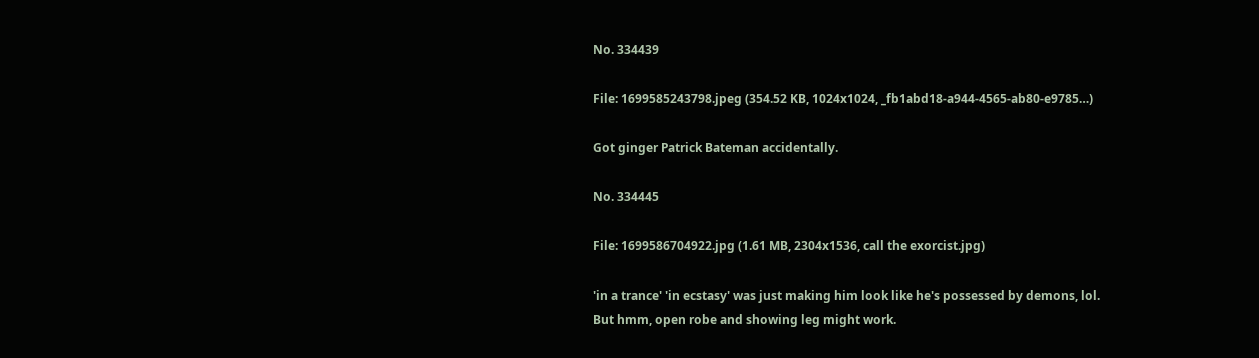No. 334439

File: 1699585243798.jpeg (354.52 KB, 1024x1024, _fb1abd18-a944-4565-ab80-e9785…)

Got ginger Patrick Bateman accidentally.

No. 334445

File: 1699586704922.jpg (1.61 MB, 2304x1536, call the exorcist.jpg)

'in a trance' 'in ecstasy' was just making him look like he's possessed by demons, lol.
But hmm, open robe and showing leg might work.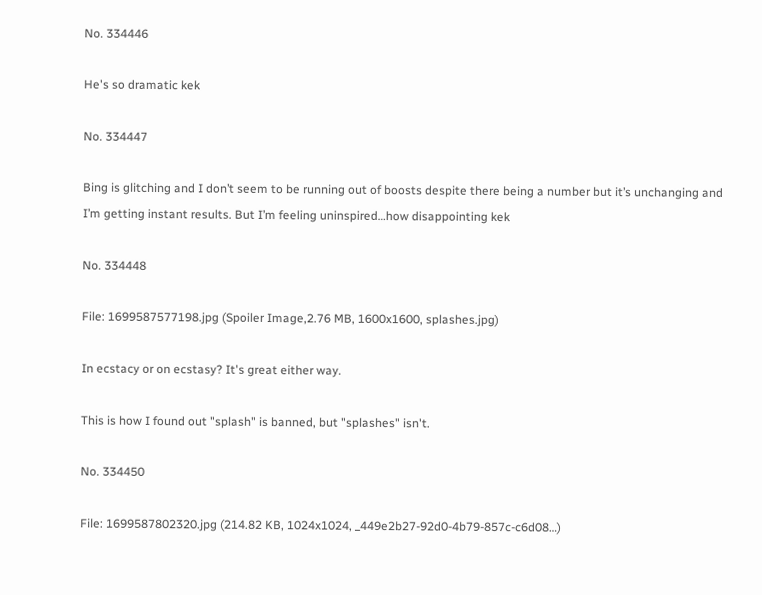No. 334446

He's so dramatic kek

No. 334447

Bing is glitching and I don’t seem to be running out of boosts despite there being a number but it’s unchanging and I’m getting instant results. But I’m feeling uninspired…how disappointing kek

No. 334448

File: 1699587577198.jpg (Spoiler Image,2.76 MB, 1600x1600, splashes.jpg)

In ecstacy or on ecstasy? It's great either way.

This is how I found out "splash" is banned, but "splashes" isn't.

No. 334450

File: 1699587802320.jpg (214.82 KB, 1024x1024, _449e2b27-92d0-4b79-857c-c6d08…)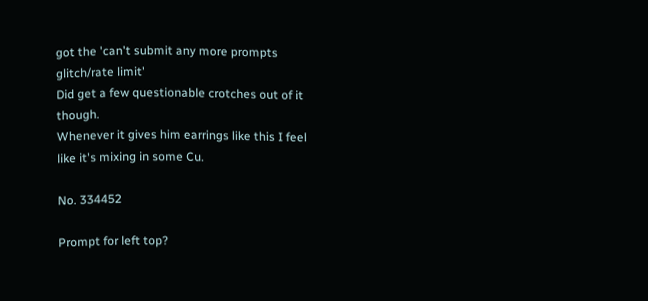got the 'can't submit any more prompts glitch/rate limit'
Did get a few questionable crotches out of it though.
Whenever it gives him earrings like this I feel like it's mixing in some Cu.

No. 334452

Prompt for left top?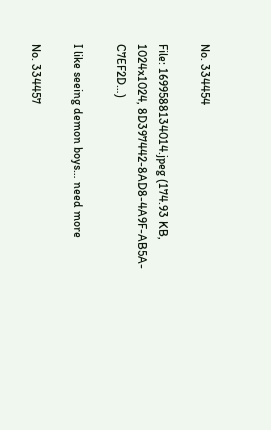No. 334454

File: 1699588134014.jpeg (174.93 KB, 1024x1024, 8D397442-8AD8-4A9F-AB5A-C7EF2D…)

I like seeing demon boys… need more

No. 334457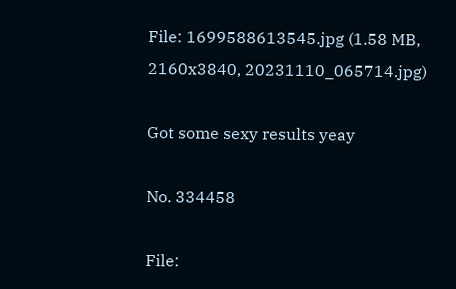File: 1699588613545.jpg (1.58 MB, 2160x3840, 20231110_065714.jpg)

Got some sexy results yeay

No. 334458

File: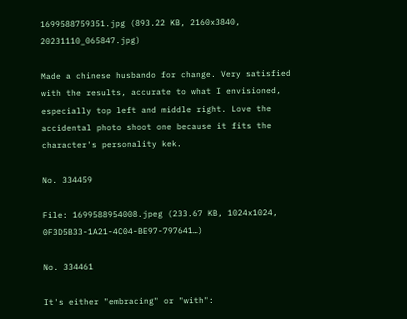1699588759351.jpg (893.22 KB, 2160x3840, 20231110_065847.jpg)

Made a chinese husbando for change. Very satisfied with the results, accurate to what I envisioned, especially top left and middle right. Love the accidental photo shoot one because it fits the character's personality kek.

No. 334459

File: 1699588954008.jpeg (233.67 KB, 1024x1024, 0F3D5B33-1A21-4C04-BE97-797641…)

No. 334461

It's either "embracing" or "with":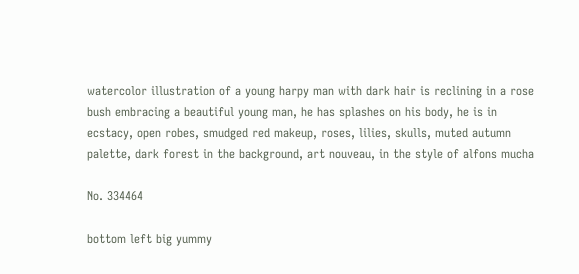watercolor illustration of a young harpy man with dark hair is reclining in a rose bush embracing a beautiful young man, he has splashes on his body, he is in ecstacy, open robes, smudged red makeup, roses, lilies, skulls, muted autumn palette, dark forest in the background, art nouveau, in the style of alfons mucha

No. 334464

bottom left big yummy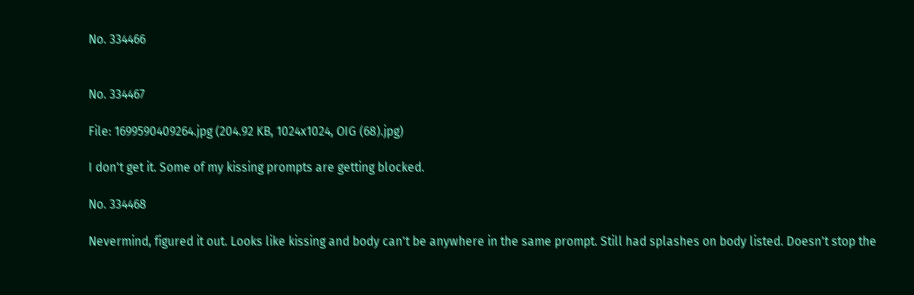No. 334466


No. 334467

File: 1699590409264.jpg (204.92 KB, 1024x1024, OIG (68).jpg)

I don't get it. Some of my kissing prompts are getting blocked.

No. 334468

Nevermind, figured it out. Looks like kissing and body can't be anywhere in the same prompt. Still had splashes on body listed. Doesn't stop the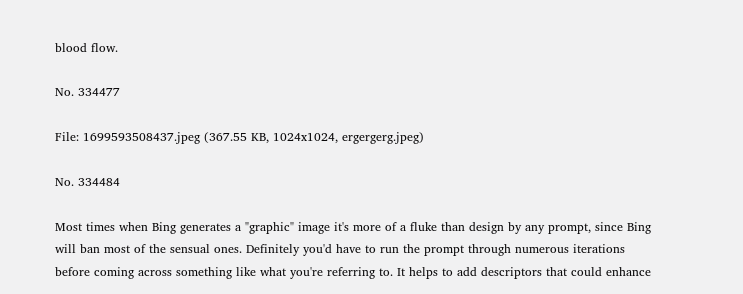blood flow.

No. 334477

File: 1699593508437.jpeg (367.55 KB, 1024x1024, ergergerg.jpeg)

No. 334484

Most times when Bing generates a "graphic" image it's more of a fluke than design by any prompt, since Bing will ban most of the sensual ones. Definitely you'd have to run the prompt through numerous iterations before coming across something like what you're referring to. It helps to add descriptors that could enhance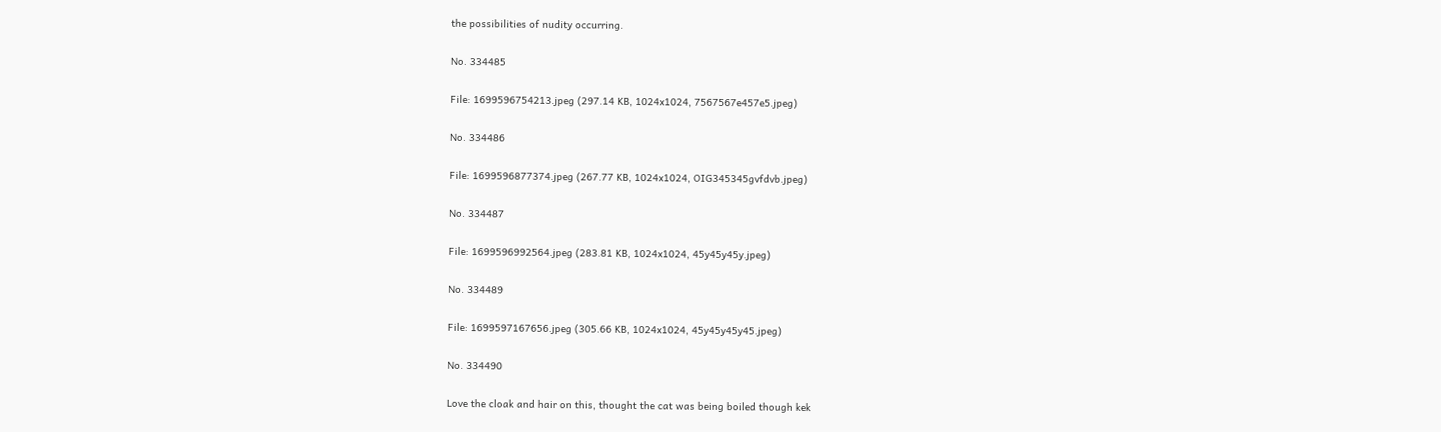the possibilities of nudity occurring.

No. 334485

File: 1699596754213.jpeg (297.14 KB, 1024x1024, 7567567e457e5.jpeg)

No. 334486

File: 1699596877374.jpeg (267.77 KB, 1024x1024, OIG345345gvfdvb.jpeg)

No. 334487

File: 1699596992564.jpeg (283.81 KB, 1024x1024, 45y45y45y.jpeg)

No. 334489

File: 1699597167656.jpeg (305.66 KB, 1024x1024, 45y45y45y45.jpeg)

No. 334490

Love the cloak and hair on this, thought the cat was being boiled though kek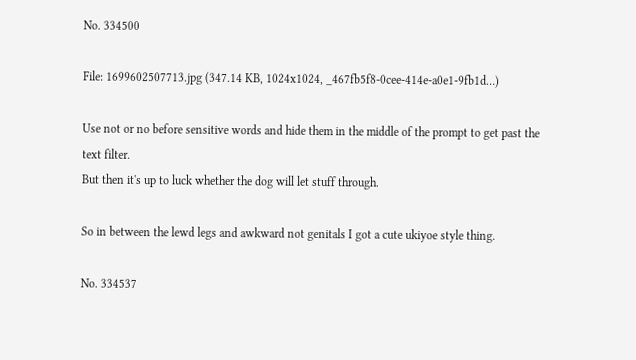No. 334500

File: 1699602507713.jpg (347.14 KB, 1024x1024, _467fb5f8-0cee-414e-a0e1-9fb1d…)

Use not or no before sensitive words and hide them in the middle of the prompt to get past the text filter.
But then it's up to luck whether the dog will let stuff through.

So in between the lewd legs and awkward not genitals I got a cute ukiyoe style thing.

No. 334537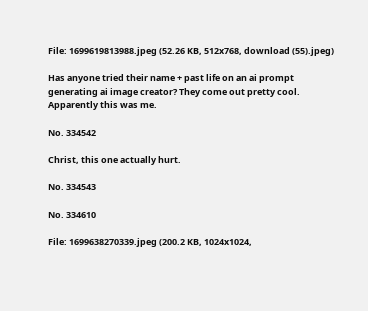File: 1699619813988.jpeg (52.26 KB, 512x768, download (55).jpeg)

Has anyone tried their name + past life on an ai prompt generating ai image creator? They come out pretty cool. Apparently this was me.

No. 334542

Christ, this one actually hurt.

No. 334543

No. 334610

File: 1699638270339.jpeg (200.2 KB, 1024x1024,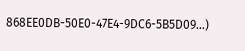868EE0DB-50E0-47E4-9DC6-5B5D09…)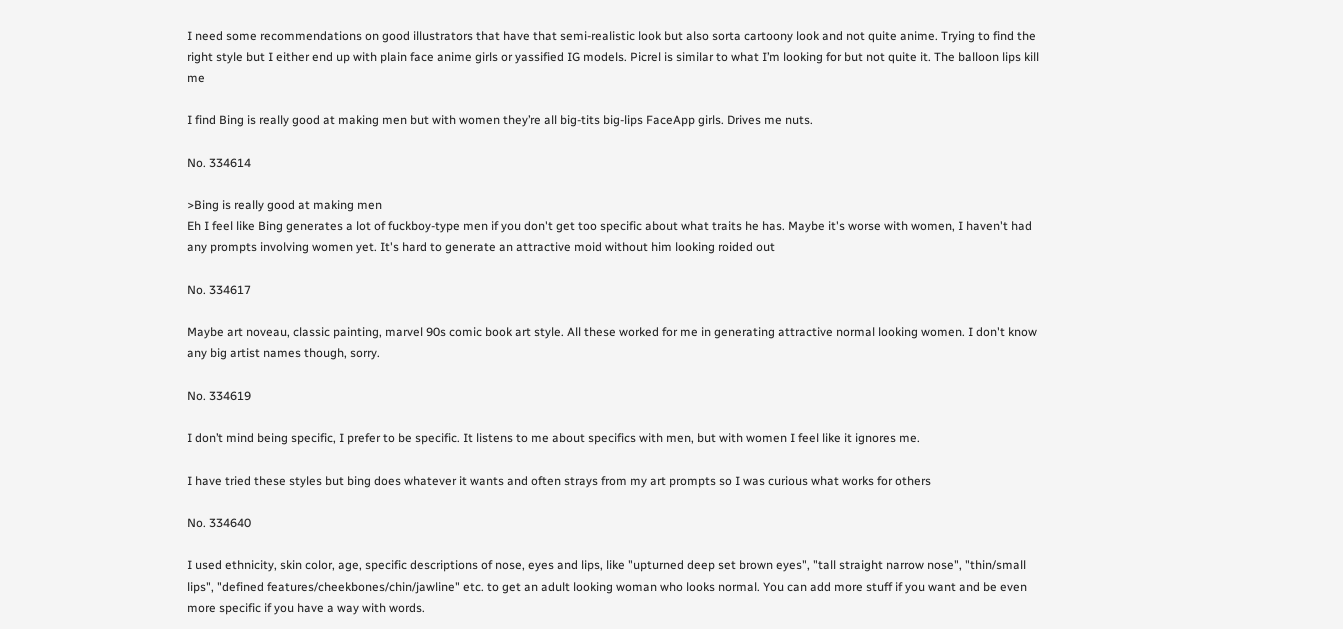I need some recommendations on good illustrators that have that semi-realistic look but also sorta cartoony look and not quite anime. Trying to find the right style but I either end up with plain face anime girls or yassified IG models. Picrel is similar to what I’m looking for but not quite it. The balloon lips kill me

I find Bing is really good at making men but with women they’re all big-tits big-lips FaceApp girls. Drives me nuts.

No. 334614

>Bing is really good at making men
Eh I feel like Bing generates a lot of fuckboy-type men if you don't get too specific about what traits he has. Maybe it's worse with women, I haven't had any prompts involving women yet. It's hard to generate an attractive moid without him looking roided out

No. 334617

Maybe art noveau, classic painting, marvel 90s comic book art style. All these worked for me in generating attractive normal looking women. I don't know any big artist names though, sorry.

No. 334619

I don’t mind being specific, I prefer to be specific. It listens to me about specifics with men, but with women I feel like it ignores me.

I have tried these styles but bing does whatever it wants and often strays from my art prompts so I was curious what works for others

No. 334640

I used ethnicity, skin color, age, specific descriptions of nose, eyes and lips, like "upturned deep set brown eyes", "tall straight narrow nose", "thin/small lips", "defined features/cheekbones/chin/jawline" etc. to get an adult looking woman who looks normal. You can add more stuff if you want and be even more specific if you have a way with words.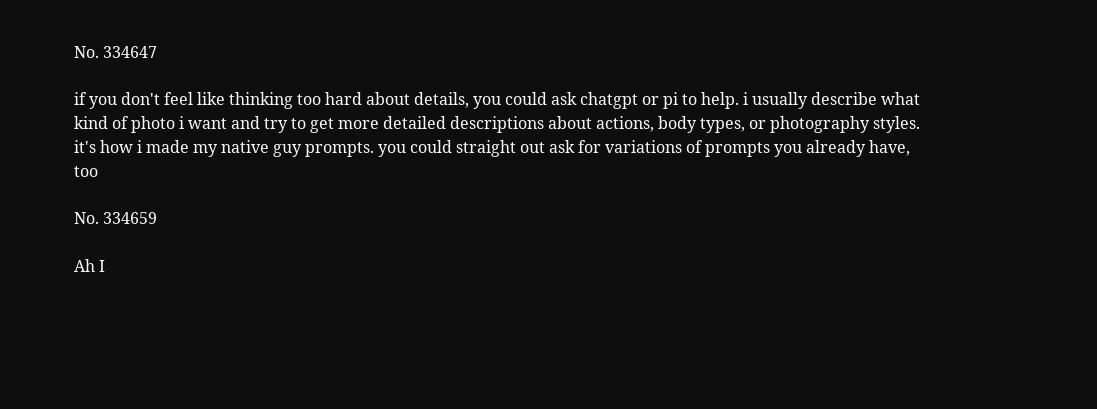No. 334647

if you don't feel like thinking too hard about details, you could ask chatgpt or pi to help. i usually describe what kind of photo i want and try to get more detailed descriptions about actions, body types, or photography styles. it's how i made my native guy prompts. you could straight out ask for variations of prompts you already have, too

No. 334659

Ah I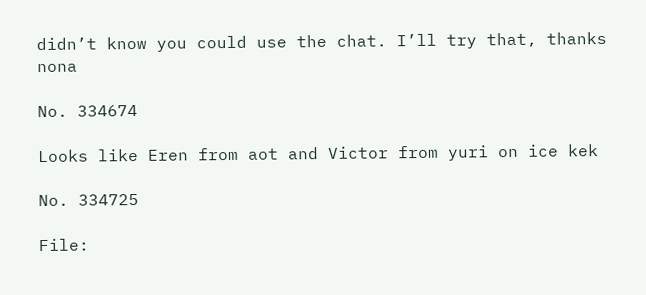didn’t know you could use the chat. I’ll try that, thanks nona

No. 334674

Looks like Eren from aot and Victor from yuri on ice kek

No. 334725

File: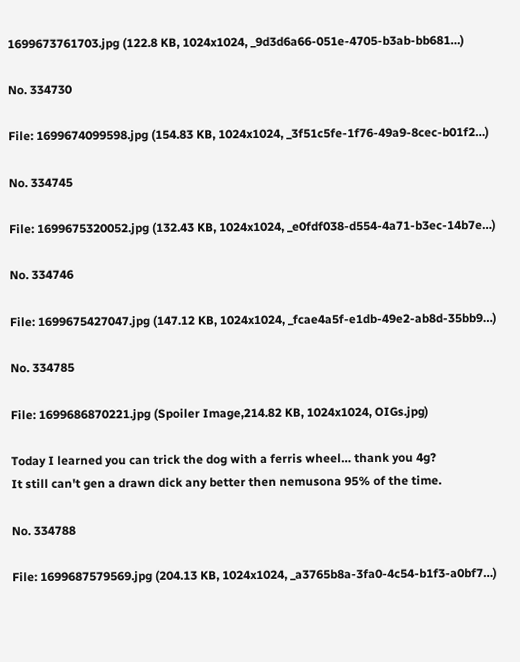1699673761703.jpg (122.8 KB, 1024x1024, _9d3d6a66-051e-4705-b3ab-bb681…)

No. 334730

File: 1699674099598.jpg (154.83 KB, 1024x1024, _3f51c5fe-1f76-49a9-8cec-b01f2…)

No. 334745

File: 1699675320052.jpg (132.43 KB, 1024x1024, _e0fdf038-d554-4a71-b3ec-14b7e…)

No. 334746

File: 1699675427047.jpg (147.12 KB, 1024x1024, _fcae4a5f-e1db-49e2-ab8d-35bb9…)

No. 334785

File: 1699686870221.jpg (Spoiler Image,214.82 KB, 1024x1024, OIGs.jpg)

Today I learned you can trick the dog with a ferris wheel… thank you 4g?
It still can't gen a drawn dick any better then nemusona 95% of the time.

No. 334788

File: 1699687579569.jpg (204.13 KB, 1024x1024, _a3765b8a-3fa0-4c54-b1f3-a0bf7…)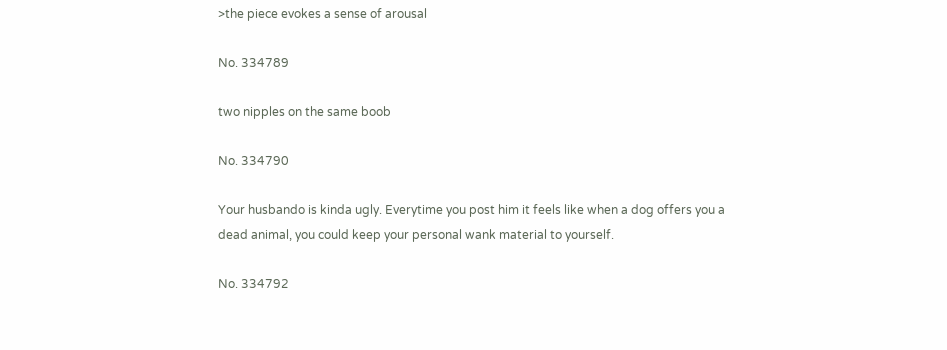>the piece evokes a sense of arousal

No. 334789

two nipples on the same boob

No. 334790

Your husbando is kinda ugly. Everytime you post him it feels like when a dog offers you a dead animal, you could keep your personal wank material to yourself.

No. 334792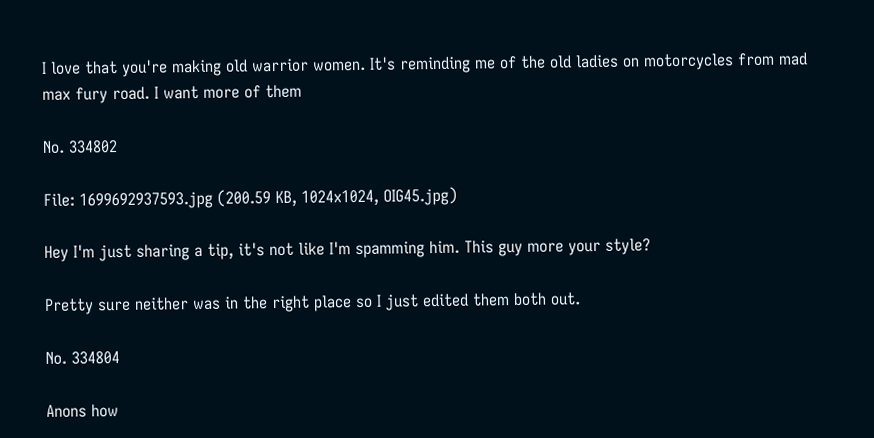I love that you're making old warrior women. It's reminding me of the old ladies on motorcycles from mad max fury road. I want more of them

No. 334802

File: 1699692937593.jpg (200.59 KB, 1024x1024, OIG45.jpg)

Hey I'm just sharing a tip, it's not like I'm spamming him. This guy more your style?

Pretty sure neither was in the right place so I just edited them both out.

No. 334804

Anons how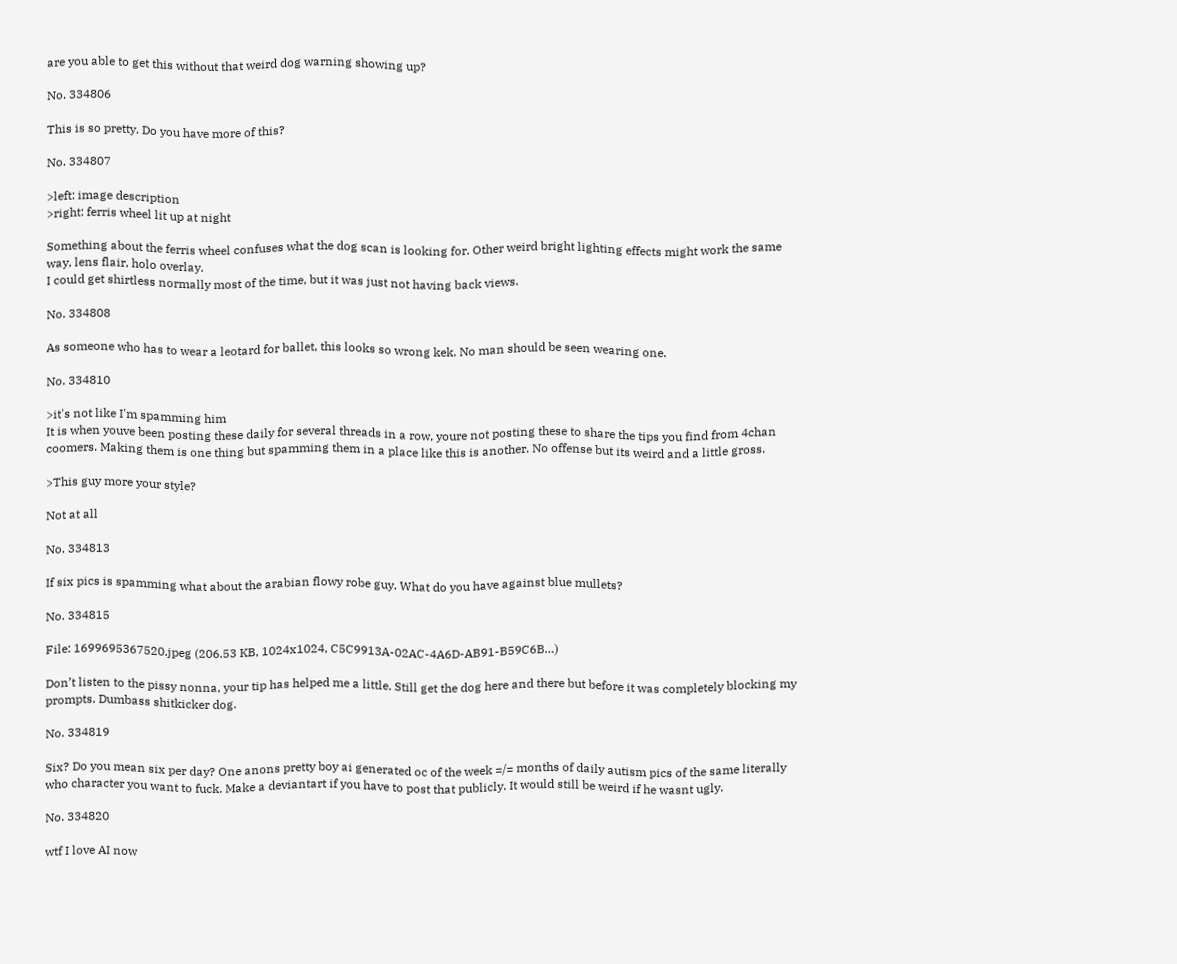are you able to get this without that weird dog warning showing up?

No. 334806

This is so pretty. Do you have more of this?

No. 334807

>left: image description
>right: ferris wheel lit up at night

Something about the ferris wheel confuses what the dog scan is looking for. Other weird bright lighting effects might work the same way, lens flair, holo overlay.
I could get shirtless normally most of the time, but it was just not having back views.

No. 334808

As someone who has to wear a leotard for ballet, this looks so wrong kek. No man should be seen wearing one.

No. 334810

>it's not like I'm spamming him
It is when youve been posting these daily for several threads in a row, youre not posting these to share the tips you find from 4chan coomers. Making them is one thing but spamming them in a place like this is another. No offense but its weird and a little gross.

>This guy more your style?

Not at all

No. 334813

If six pics is spamming what about the arabian flowy robe guy. What do you have against blue mullets?

No. 334815

File: 1699695367520.jpeg (206.53 KB, 1024x1024, C5C9913A-02AC-4A6D-AB91-B59C6B…)

Don’t listen to the pissy nonna, your tip has helped me a little. Still get the dog here and there but before it was completely blocking my prompts. Dumbass shitkicker dog.

No. 334819

Six? Do you mean six per day? One anons pretty boy ai generated oc of the week =/= months of daily autism pics of the same literally who character you want to fuck. Make a deviantart if you have to post that publicly. It would still be weird if he wasnt ugly.

No. 334820

wtf I love AI now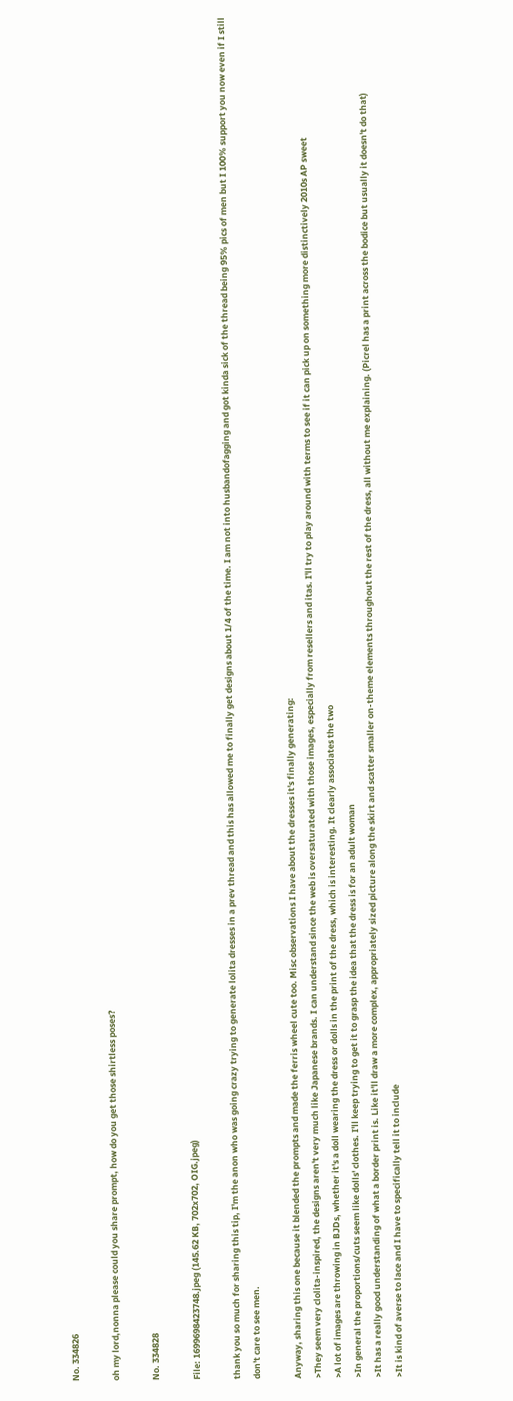No. 334826

oh my lord,nonna please could you share prompt, how do you get those shirtless poses?

No. 334828

File: 1699698423748.jpeg (145.62 KB, 702x702, OIG.jpeg)

thank you so much for sharing this tip, I'm the anon who was going crazy trying to generate lolita dresses in a prev thread and this has allowed me to finally get designs about 1/4 of the time. I am not into husbandofagging and got kinda sick of the thread being 95% pics of men but I 100% support you now even if I still don't care to see men.

Anyway, sharing this one because it blended the prompts and made the ferris wheel cute too. Misc observations I have about the dresses it's finally generating:
>They seem very clolita-inspired, the designs aren't very much like Japanese brands. I can understand since the web is oversaturated with those images, especially from resellers and itas. I'll try to play around with terms to see if it can pick up on something more distinctively 2010s AP sweet
>A lot of images are throwing in BJDs, whether it's a doll wearing the dress or dolls in the print of the dress, which is interesting. It clearly associates the two
>In general the proportions/cuts seem like dolls' clothes. I'll keep trying to get it to grasp the idea that the dress is for an adult woman
>It has a really good understanding of what a border print is. Like it'll draw a more complex, appropriately sized picture along the skirt and scatter smaller on-theme elements throughout the rest of the dress, all without me explaining. (Picrel has a print across the bodice but usually it doesn't do that)
>It is kind of averse to lace and I have to specifically tell it to include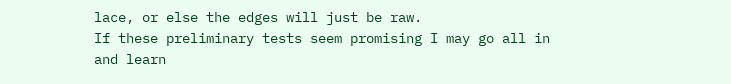lace, or else the edges will just be raw.
If these preliminary tests seem promising I may go all in and learn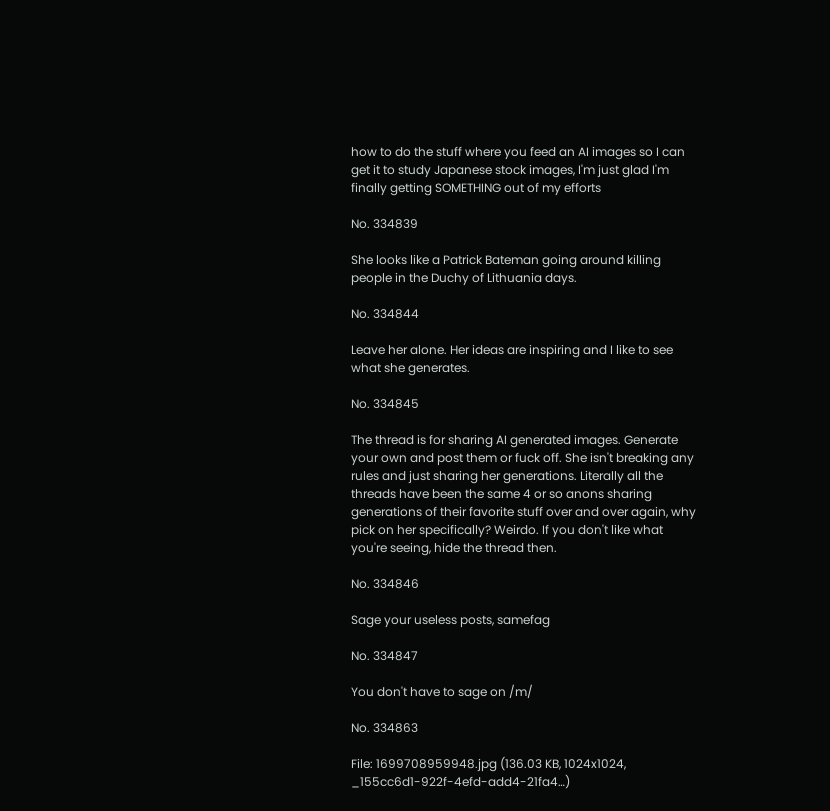how to do the stuff where you feed an AI images so I can get it to study Japanese stock images, I'm just glad I'm finally getting SOMETHING out of my efforts

No. 334839

She looks like a Patrick Bateman going around killing people in the Duchy of Lithuania days.

No. 334844

Leave her alone. Her ideas are inspiring and I like to see what she generates.

No. 334845

The thread is for sharing AI generated images. Generate your own and post them or fuck off. She isn't breaking any rules and just sharing her generations. Literally all the threads have been the same 4 or so anons sharing generations of their favorite stuff over and over again, why pick on her specifically? Weirdo. If you don't like what you're seeing, hide the thread then.

No. 334846

Sage your useless posts, samefag

No. 334847

You don't have to sage on /m/

No. 334863

File: 1699708959948.jpg (136.03 KB, 1024x1024, _155cc6d1-922f-4efd-add4-21fa4…)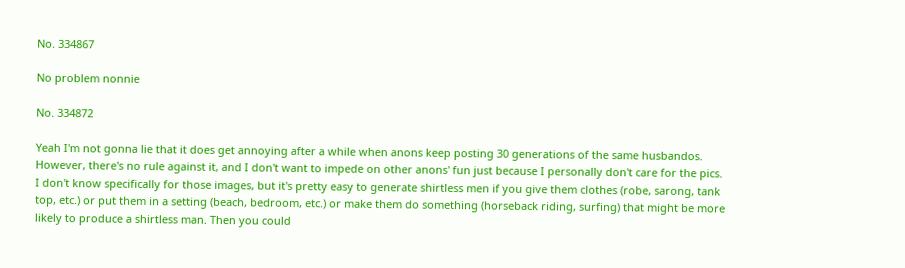No. 334867

No problem nonnie

No. 334872

Yeah I'm not gonna lie that it does get annoying after a while when anons keep posting 30 generations of the same husbandos. However, there's no rule against it, and I don't want to impede on other anons' fun just because I personally don't care for the pics.
I don't know specifically for those images, but it's pretty easy to generate shirtless men if you give them clothes (robe, sarong, tank top, etc.) or put them in a setting (beach, bedroom, etc.) or make them do something (horseback riding, surfing) that might be more likely to produce a shirtless man. Then you could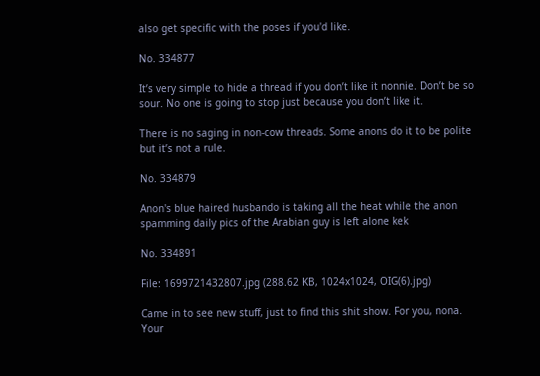also get specific with the poses if you'd like.

No. 334877

It’s very simple to hide a thread if you don’t like it nonnie. Don’t be so sour. No one is going to stop just because you don’t like it.

There is no saging in non-cow threads. Some anons do it to be polite but it’s not a rule.

No. 334879

Anon's blue haired husbando is taking all the heat while the anon spamming daily pics of the Arabian guy is left alone kek

No. 334891

File: 1699721432807.jpg (288.62 KB, 1024x1024, OIG(6).jpg)

Came in to see new stuff, just to find this shit show. For you, nona. Your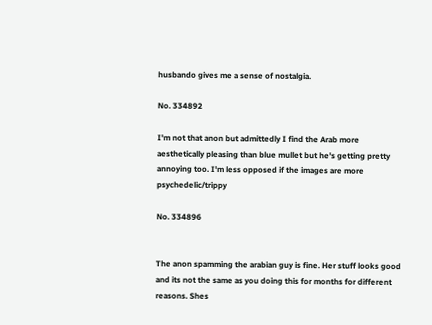husbando gives me a sense of nostalgia.

No. 334892

I'm not that anon but admittedly I find the Arab more aesthetically pleasing than blue mullet but he's getting pretty annoying too. I'm less opposed if the images are more psychedelic/trippy

No. 334896


The anon spamming the arabian guy is fine. Her stuff looks good and its not the same as you doing this for months for different reasons. Shes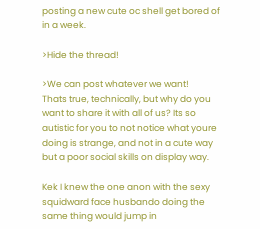posting a new cute oc shell get bored of in a week.

>Hide the thread!

>We can post whatever we want!
Thats true, technically, but why do you want to share it with all of us? Its so autistic for you to not notice what youre doing is strange, and not in a cute way but a poor social skills on display way.

Kek I knew the one anon with the sexy squidward face husbando doing the same thing would jump in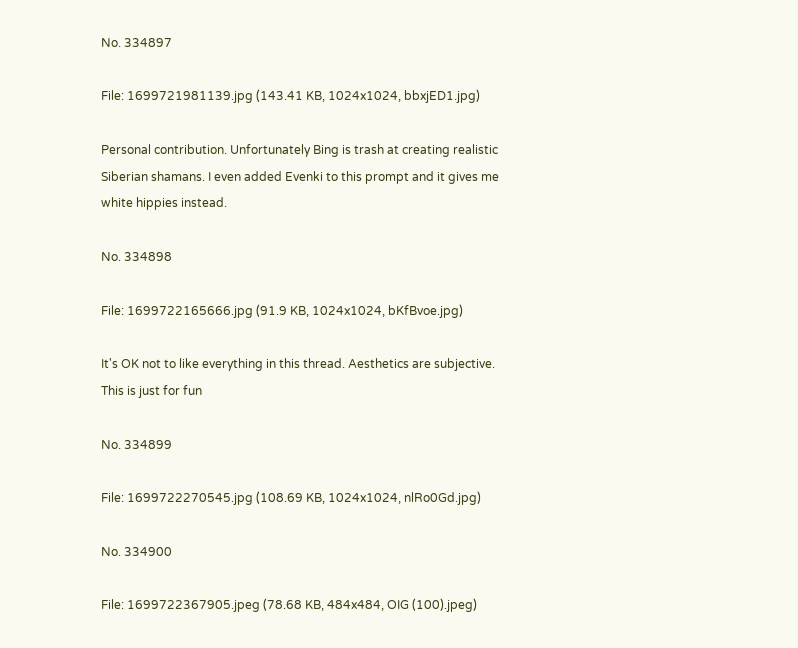No. 334897

File: 1699721981139.jpg (143.41 KB, 1024x1024, bbxjED1.jpg)

Personal contribution. Unfortunately Bing is trash at creating realistic Siberian shamans. I even added Evenki to this prompt and it gives me white hippies instead.

No. 334898

File: 1699722165666.jpg (91.9 KB, 1024x1024, bKfBvoe.jpg)

It's OK not to like everything in this thread. Aesthetics are subjective. This is just for fun

No. 334899

File: 1699722270545.jpg (108.69 KB, 1024x1024, nlRo0Gd.jpg)

No. 334900

File: 1699722367905.jpeg (78.68 KB, 484x484, OIG (100).jpeg)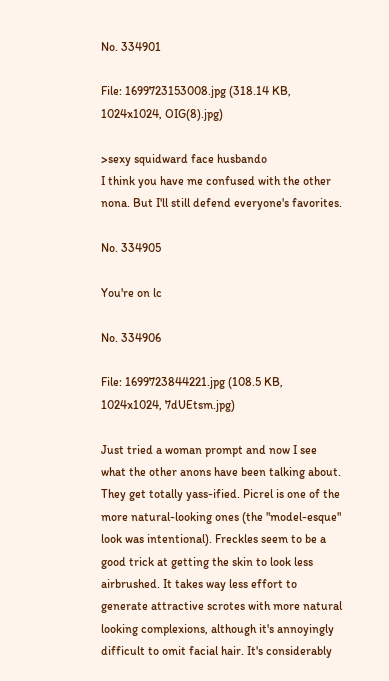No. 334901

File: 1699723153008.jpg (318.14 KB, 1024x1024, OIG(8).jpg)

>sexy squidward face husbando
I think you have me confused with the other nona. But I'll still defend everyone's favorites.

No. 334905

You're on lc

No. 334906

File: 1699723844221.jpg (108.5 KB, 1024x1024, 7dUEtsm.jpg)

Just tried a woman prompt and now I see what the other anons have been talking about. They get totally yass-ified. Picrel is one of the more natural-looking ones (the "model-esque" look was intentional). Freckles seem to be a good trick at getting the skin to look less airbrushed. It takes way less effort to generate attractive scrotes with more natural looking complexions, although it's annoyingly difficult to omit facial hair. It's considerably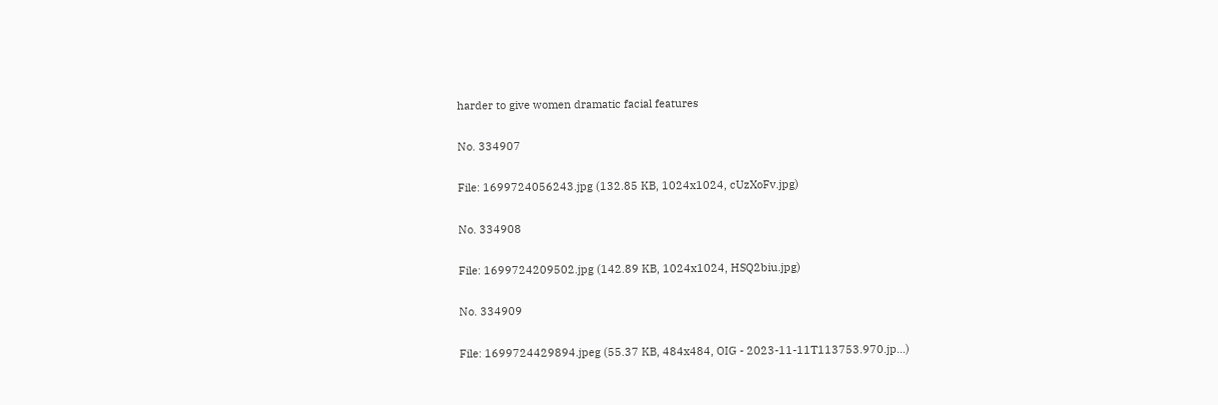harder to give women dramatic facial features

No. 334907

File: 1699724056243.jpg (132.85 KB, 1024x1024, cUzXoFv.jpg)

No. 334908

File: 1699724209502.jpg (142.89 KB, 1024x1024, HSQ2biu.jpg)

No. 334909

File: 1699724429894.jpeg (55.37 KB, 484x484, OIG - 2023-11-11T113753.970.jp…)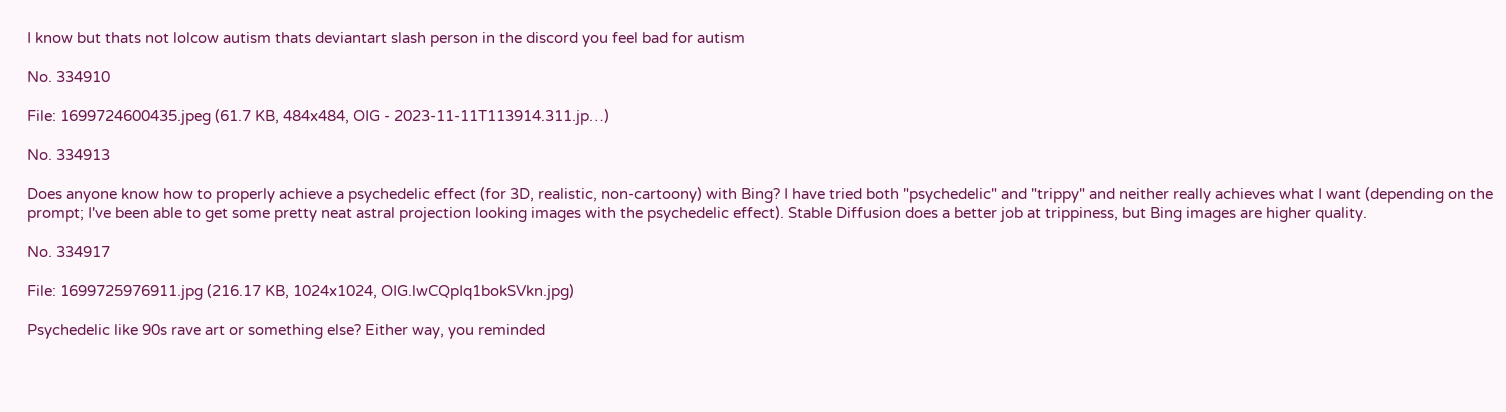I know but thats not lolcow autism thats deviantart slash person in the discord you feel bad for autism

No. 334910

File: 1699724600435.jpeg (61.7 KB, 484x484, OIG - 2023-11-11T113914.311.jp…)

No. 334913

Does anyone know how to properly achieve a psychedelic effect (for 3D, realistic, non-cartoony) with Bing? I have tried both "psychedelic" and "trippy" and neither really achieves what I want (depending on the prompt; I've been able to get some pretty neat astral projection looking images with the psychedelic effect). Stable Diffusion does a better job at trippiness, but Bing images are higher quality.

No. 334917

File: 1699725976911.jpg (216.17 KB, 1024x1024, OIG.lwCQpIq1bokSVkn.jpg)

Psychedelic like 90s rave art or something else? Either way, you reminded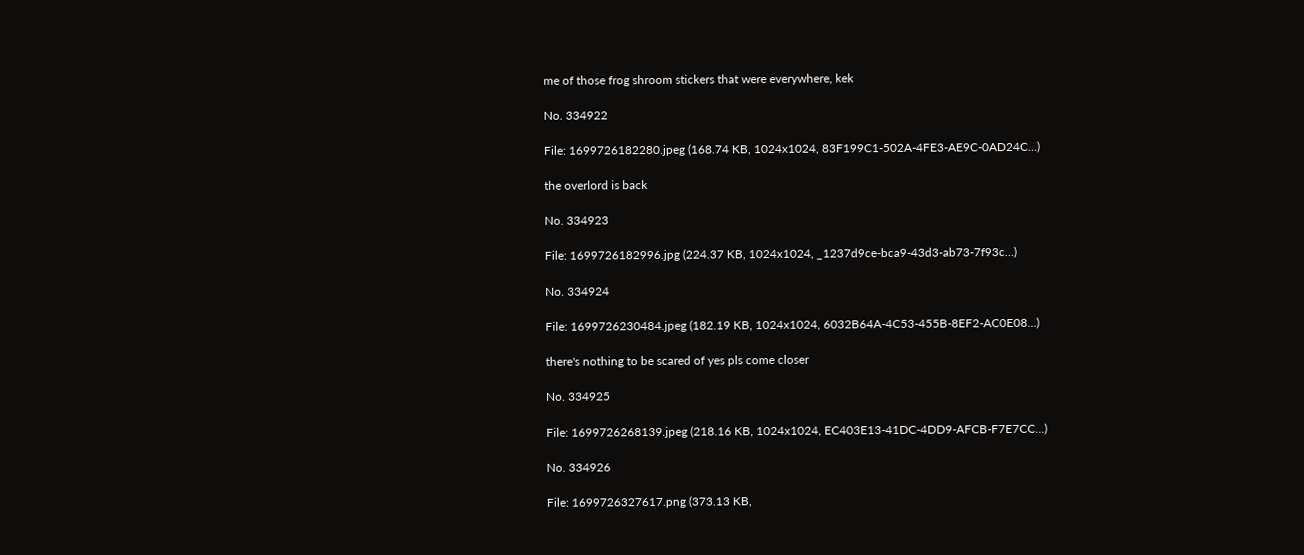me of those frog shroom stickers that were everywhere, kek

No. 334922

File: 1699726182280.jpeg (168.74 KB, 1024x1024, 83F199C1-502A-4FE3-AE9C-0AD24C…)

the overlord is back

No. 334923

File: 1699726182996.jpg (224.37 KB, 1024x1024, _1237d9ce-bca9-43d3-ab73-7f93c…)

No. 334924

File: 1699726230484.jpeg (182.19 KB, 1024x1024, 6032B64A-4C53-455B-8EF2-AC0E08…)

there's nothing to be scared of yes pls come closer

No. 334925

File: 1699726268139.jpeg (218.16 KB, 1024x1024, EC403E13-41DC-4DD9-AFCB-F7E7CC…)

No. 334926

File: 1699726327617.png (373.13 KB,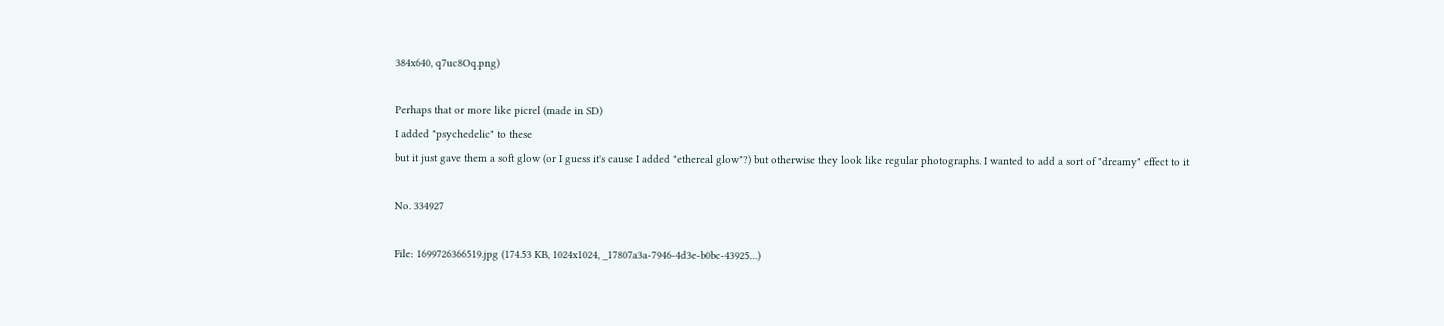384x640, q7uc8Oq.png)

Perhaps that or more like picrel (made in SD)
I added "psychedelic" to these
but it just gave them a soft glow (or I guess it's cause I added "ethereal glow"?) but otherwise they look like regular photographs. I wanted to add a sort of "dreamy" effect to it

No. 334927

File: 1699726366519.jpg (174.53 KB, 1024x1024, _17807a3a-7946-4d3e-b0bc-43925…)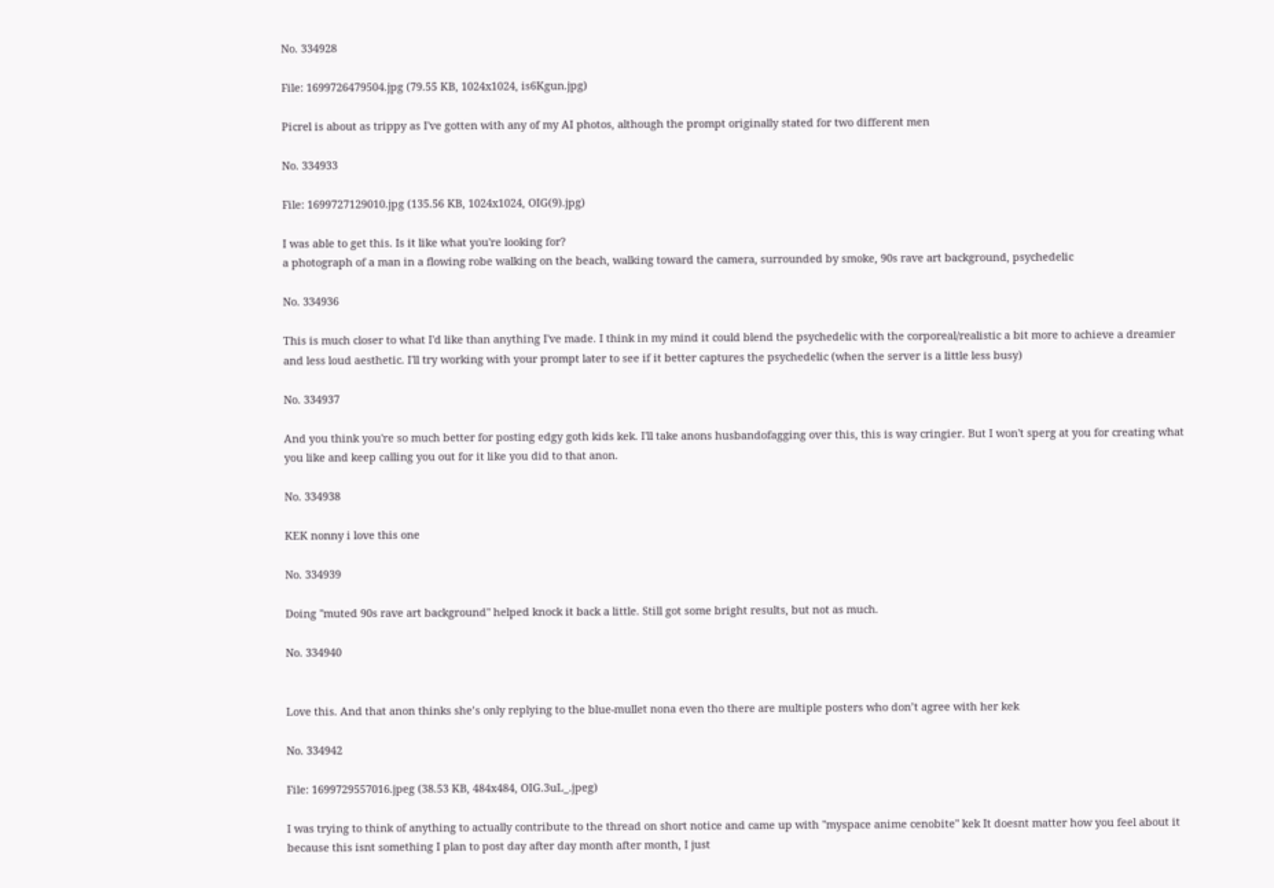No. 334928

File: 1699726479504.jpg (79.55 KB, 1024x1024, is6Kgun.jpg)

Picrel is about as trippy as I've gotten with any of my AI photos, although the prompt originally stated for two different men

No. 334933

File: 1699727129010.jpg (135.56 KB, 1024x1024, OIG(9).jpg)

I was able to get this. Is it like what you're looking for?
a photograph of a man in a flowing robe walking on the beach, walking toward the camera, surrounded by smoke, 90s rave art background, psychedelic

No. 334936

This is much closer to what I'd like than anything I've made. I think in my mind it could blend the psychedelic with the corporeal/realistic a bit more to achieve a dreamier and less loud aesthetic. I'll try working with your prompt later to see if it better captures the psychedelic (when the server is a little less busy)

No. 334937

And you think you're so much better for posting edgy goth kids kek. I'll take anons husbandofagging over this, this is way cringier. But I won't sperg at you for creating what you like and keep calling you out for it like you did to that anon.

No. 334938

KEK nonny i love this one

No. 334939

Doing "muted 90s rave art background" helped knock it back a little. Still got some bright results, but not as much.

No. 334940


Love this. And that anon thinks she’s only replying to the blue-mullet nona even tho there are multiple posters who don’t agree with her kek

No. 334942

File: 1699729557016.jpeg (38.53 KB, 484x484, OIG.3uL_.jpeg)

I was trying to think of anything to actually contribute to the thread on short notice and came up with "myspace anime cenobite" kek It doesnt matter how you feel about it because this isnt something I plan to post day after day month after month, I just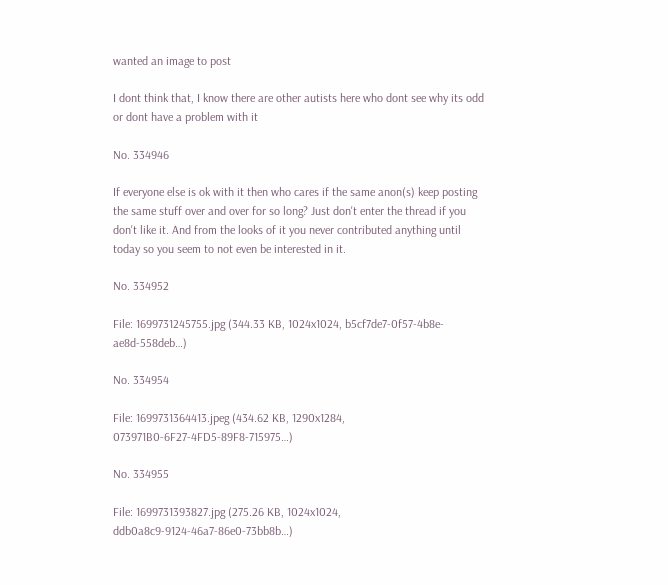wanted an image to post

I dont think that, I know there are other autists here who dont see why its odd or dont have a problem with it

No. 334946

If everyone else is ok with it then who cares if the same anon(s) keep posting the same stuff over and over for so long? Just don't enter the thread if you don't like it. And from the looks of it you never contributed anything until today so you seem to not even be interested in it.

No. 334952

File: 1699731245755.jpg (344.33 KB, 1024x1024, b5cf7de7-0f57-4b8e-ae8d-558deb…)

No. 334954

File: 1699731364413.jpeg (434.62 KB, 1290x1284, 073971B0-6F27-4FD5-89F8-715975…)

No. 334955

File: 1699731393827.jpg (275.26 KB, 1024x1024, ddb0a8c9-9124-46a7-86e0-73bb8b…)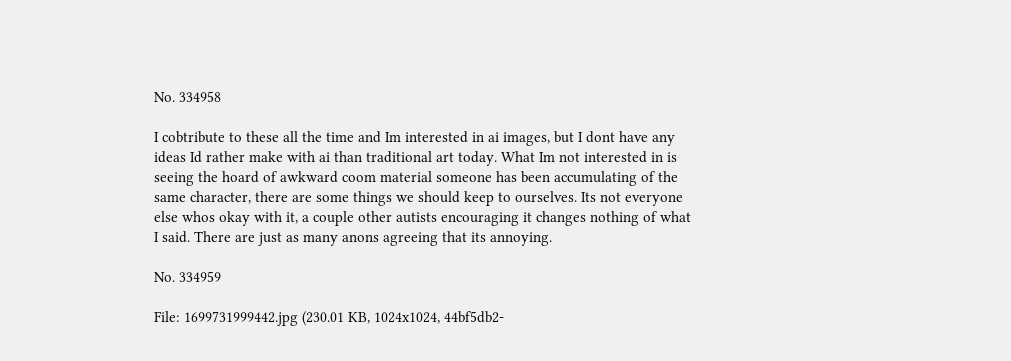No. 334958

I cobtribute to these all the time and Im interested in ai images, but I dont have any ideas Id rather make with ai than traditional art today. What Im not interested in is seeing the hoard of awkward coom material someone has been accumulating of the same character, there are some things we should keep to ourselves. Its not everyone else whos okay with it, a couple other autists encouraging it changes nothing of what I said. There are just as many anons agreeing that its annoying.

No. 334959

File: 1699731999442.jpg (230.01 KB, 1024x1024, 44bf5db2-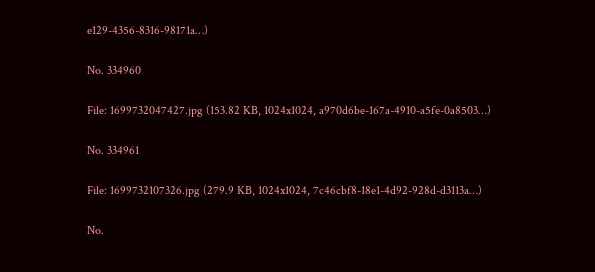e129-4356-8316-98171a…)

No. 334960

File: 1699732047427.jpg (153.82 KB, 1024x1024, a970d6be-167a-4910-a5fe-0a8503…)

No. 334961

File: 1699732107326.jpg (279.9 KB, 1024x1024, 7c46cbf8-18e1-4d92-928d-d3113a…)

No.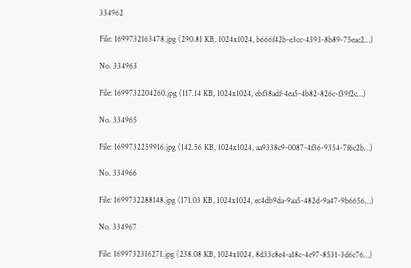334962

File: 1699732163478.jpg (290.81 KB, 1024x1024, b666f42b-e3cc-4393-8b89-75eac2…)

No. 334963

File: 1699732204260.jpg (117.14 KB, 1024x1024, ebf38adf-4ea5-4b82-826c-f39f2c…)

No. 334965

File: 1699732259916.jpg (142.56 KB, 1024x1024, aa9338c9-0087-4f36-9354-7f6c2b…)

No. 334966

File: 1699732288148.jpg (171.03 KB, 1024x1024, ec4db9da-9aa5-482d-9a47-9b6656…)

No. 334967

File: 1699732316271.jpg (238.08 KB, 1024x1024, 8d33c8e4-a18c-4e97-8531-3d6c76…)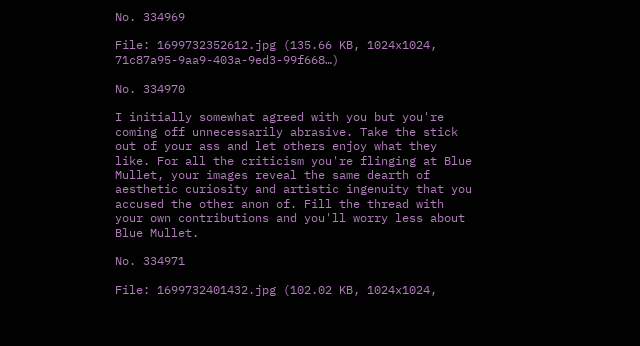No. 334969

File: 1699732352612.jpg (135.66 KB, 1024x1024, 71c87a95-9aa9-403a-9ed3-99f668…)

No. 334970

I initially somewhat agreed with you but you're coming off unnecessarily abrasive. Take the stick out of your ass and let others enjoy what they like. For all the criticism you're flinging at Blue Mullet, your images reveal the same dearth of aesthetic curiosity and artistic ingenuity that you accused the other anon of. Fill the thread with your own contributions and you'll worry less about Blue Mullet.

No. 334971

File: 1699732401432.jpg (102.02 KB, 1024x1024,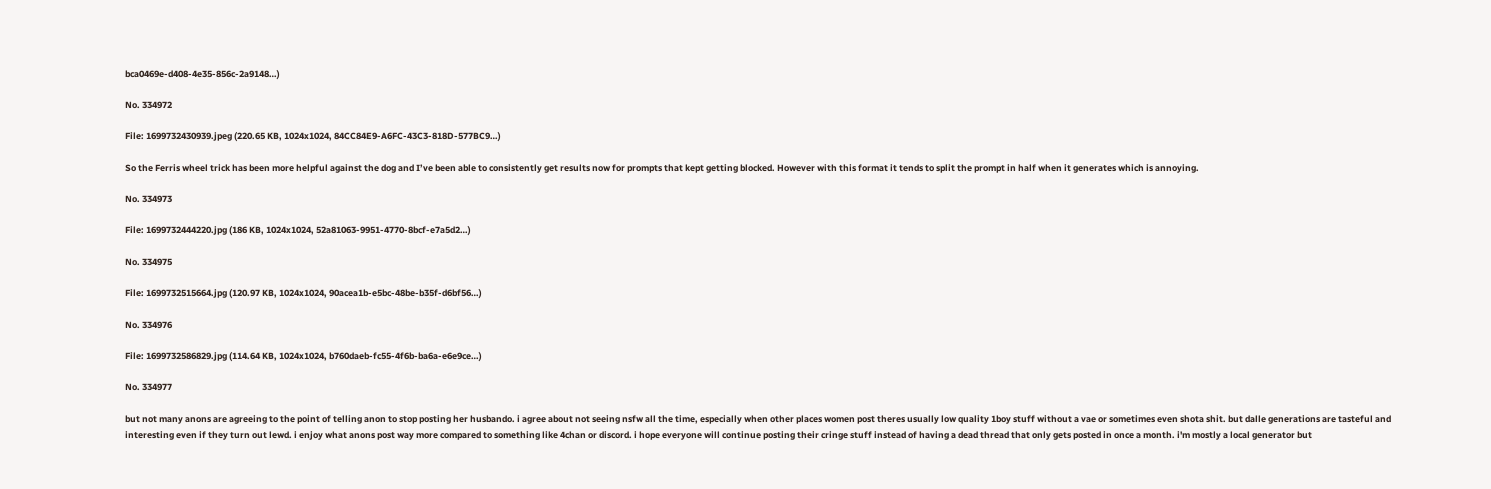bca0469e-d408-4e35-856c-2a9148…)

No. 334972

File: 1699732430939.jpeg (220.65 KB, 1024x1024, 84CC84E9-A6FC-43C3-818D-577BC9…)

So the Ferris wheel trick has been more helpful against the dog and I’ve been able to consistently get results now for prompts that kept getting blocked. However with this format it tends to split the prompt in half when it generates which is annoying.

No. 334973

File: 1699732444220.jpg (186 KB, 1024x1024, 52a81063-9951-4770-8bcf-e7a5d2…)

No. 334975

File: 1699732515664.jpg (120.97 KB, 1024x1024, 90acea1b-e5bc-48be-b35f-d6bf56…)

No. 334976

File: 1699732586829.jpg (114.64 KB, 1024x1024, b760daeb-fc55-4f6b-ba6a-e6e9ce…)

No. 334977

but not many anons are agreeing to the point of telling anon to stop posting her husbando. i agree about not seeing nsfw all the time, especially when other places women post theres usually low quality 1boy stuff without a vae or sometimes even shota shit. but dalle generations are tasteful and interesting even if they turn out lewd. i enjoy what anons post way more compared to something like 4chan or discord. i hope everyone will continue posting their cringe stuff instead of having a dead thread that only gets posted in once a month. i'm mostly a local generator but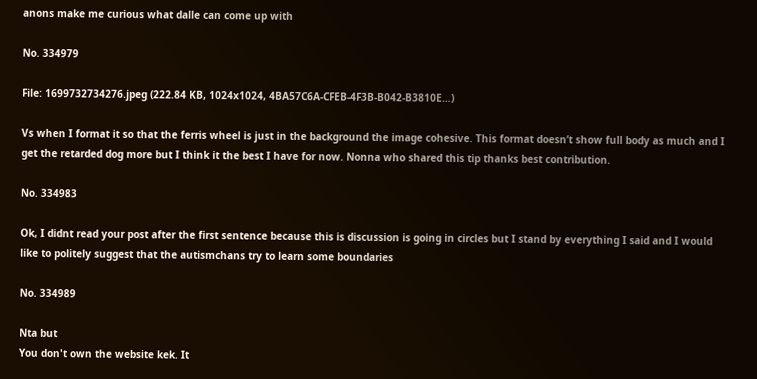anons make me curious what dalle can come up with

No. 334979

File: 1699732734276.jpeg (222.84 KB, 1024x1024, 4BA57C6A-CFEB-4F3B-B042-B3810E…)

Vs when I format it so that the ferris wheel is just in the background the image cohesive. This format doesn’t show full body as much and I get the retarded dog more but I think it the best I have for now. Nonna who shared this tip thanks best contribution.

No. 334983

Ok, I didnt read your post after the first sentence because this is discussion is going in circles but I stand by everything I said and I would like to politely suggest that the autismchans try to learn some boundaries

No. 334989

Nta but
You don't own the website kek. It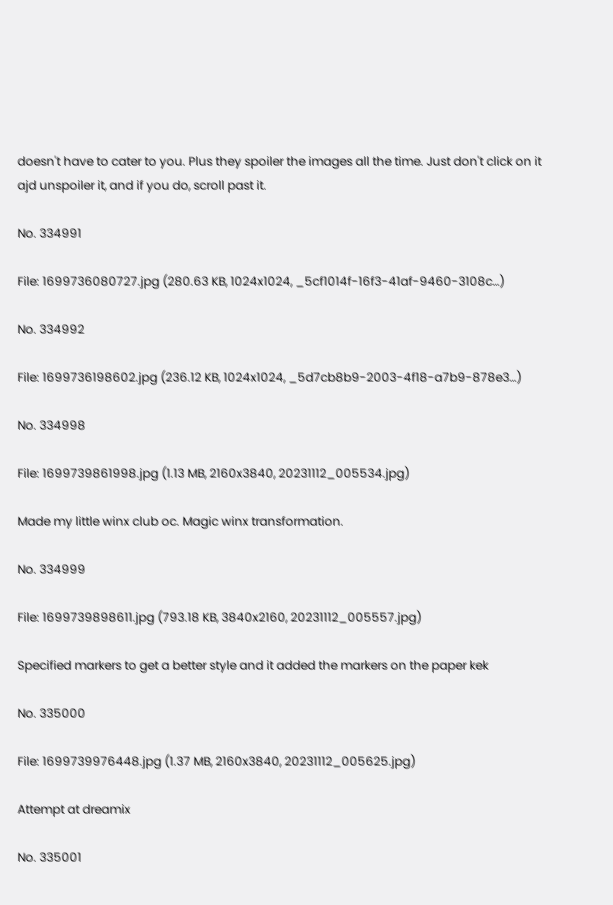doesn't have to cater to you. Plus they spoiler the images all the time. Just don't click on it ajd unspoiler it, and if you do, scroll past it.

No. 334991

File: 1699736080727.jpg (280.63 KB, 1024x1024, _5cf1014f-16f3-41af-9460-3108c…)

No. 334992

File: 1699736198602.jpg (236.12 KB, 1024x1024, _5d7cb8b9-2003-4f18-a7b9-878e3…)

No. 334998

File: 1699739861998.jpg (1.13 MB, 2160x3840, 20231112_005534.jpg)

Made my little winx club oc. Magic winx transformation.

No. 334999

File: 1699739898611.jpg (793.18 KB, 3840x2160, 20231112_005557.jpg)

Specified markers to get a better style and it added the markers on the paper kek

No. 335000

File: 1699739976448.jpg (1.37 MB, 2160x3840, 20231112_005625.jpg)

Attempt at dreamix

No. 335001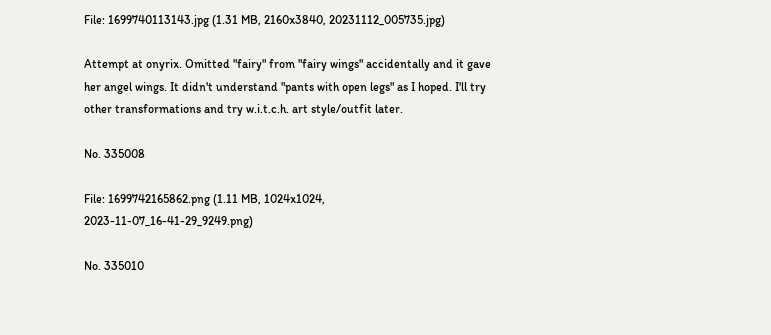File: 1699740113143.jpg (1.31 MB, 2160x3840, 20231112_005735.jpg)

Attempt at onyrix. Omitted "fairy" from "fairy wings" accidentally and it gave her angel wings. It didn't understand "pants with open legs" as I hoped. I'll try other transformations and try w.i.t.c.h. art style/outfit later.

No. 335008

File: 1699742165862.png (1.11 MB, 1024x1024, 2023-11-07_16-41-29_9249.png)

No. 335010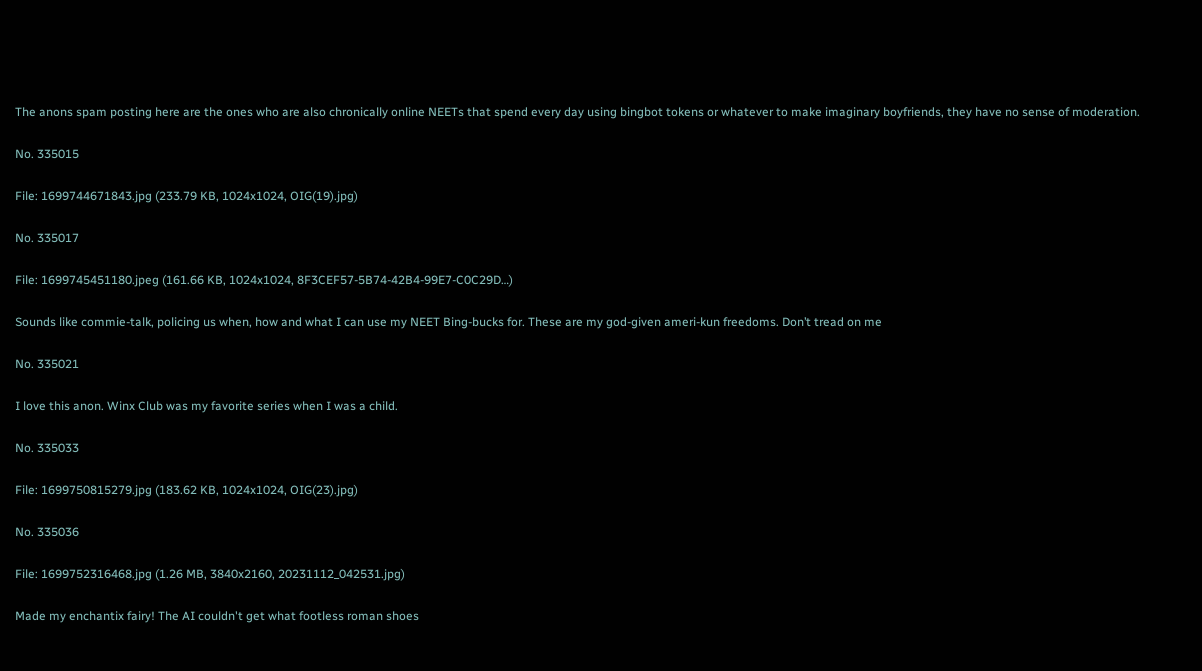The anons spam posting here are the ones who are also chronically online NEETs that spend every day using bingbot tokens or whatever to make imaginary boyfriends, they have no sense of moderation.

No. 335015

File: 1699744671843.jpg (233.79 KB, 1024x1024, OIG(19).jpg)

No. 335017

File: 1699745451180.jpeg (161.66 KB, 1024x1024, 8F3CEF57-5B74-42B4-99E7-C0C29D…)

Sounds like commie-talk, policing us when, how and what I can use my NEET Bing-bucks for. These are my god-given ameri-kun freedoms. Don’t tread on me

No. 335021

I love this anon. Winx Club was my favorite series when I was a child.

No. 335033

File: 1699750815279.jpg (183.62 KB, 1024x1024, OIG(23).jpg)

No. 335036

File: 1699752316468.jpg (1.26 MB, 3840x2160, 20231112_042531.jpg)

Made my enchantix fairy! The AI couldn't get what footless roman shoes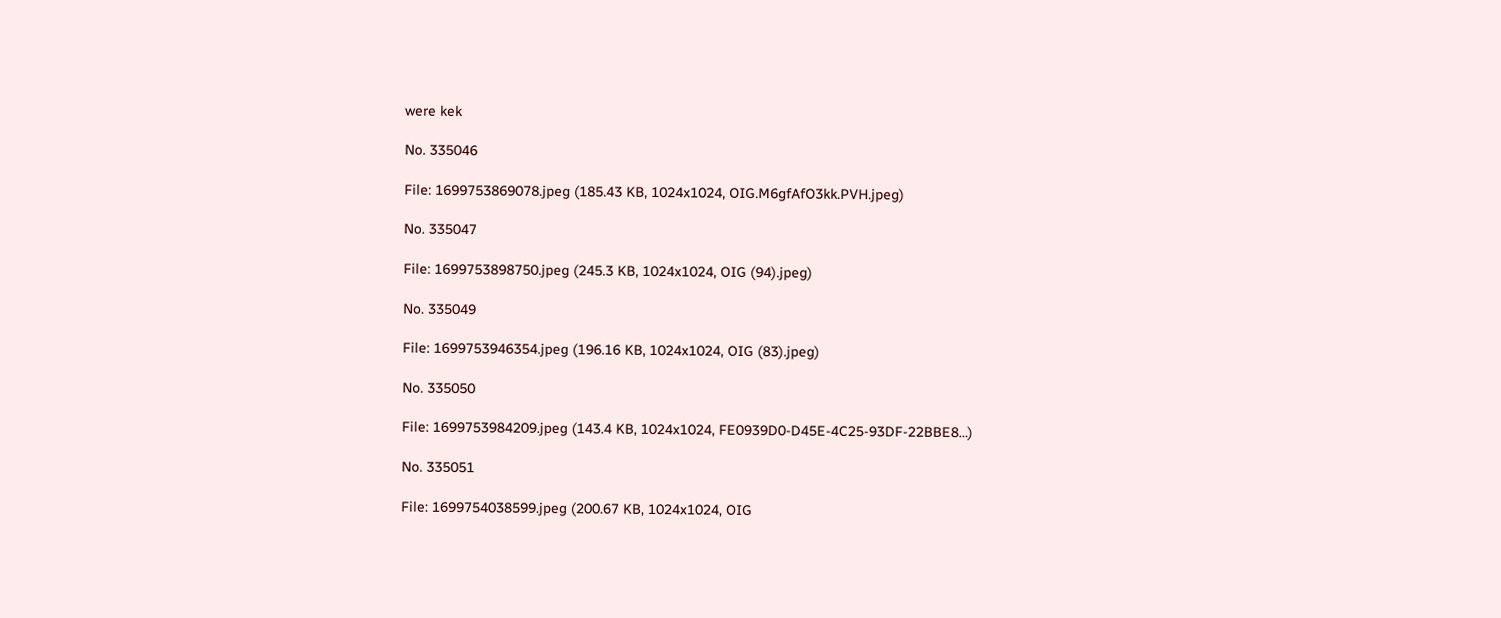were kek

No. 335046

File: 1699753869078.jpeg (185.43 KB, 1024x1024, OIG.M6gfAfO3kk.PVH.jpeg)

No. 335047

File: 1699753898750.jpeg (245.3 KB, 1024x1024, OIG (94).jpeg)

No. 335049

File: 1699753946354.jpeg (196.16 KB, 1024x1024, OIG (83).jpeg)

No. 335050

File: 1699753984209.jpeg (143.4 KB, 1024x1024, FE0939D0-D45E-4C25-93DF-22BBE8…)

No. 335051

File: 1699754038599.jpeg (200.67 KB, 1024x1024, OIG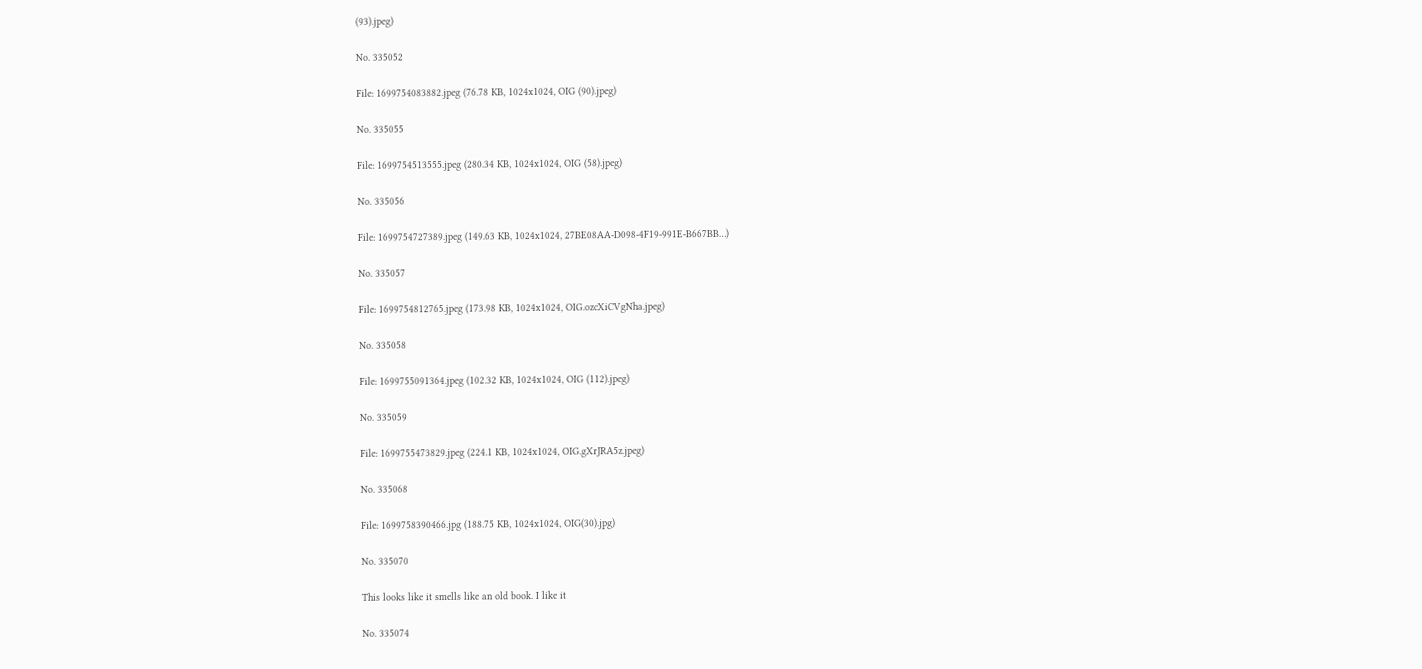(93).jpeg)

No. 335052

File: 1699754083882.jpeg (76.78 KB, 1024x1024, OIG (90).jpeg)

No. 335055

File: 1699754513555.jpeg (280.34 KB, 1024x1024, OIG (58).jpeg)

No. 335056

File: 1699754727389.jpeg (149.63 KB, 1024x1024, 27BE08AA-D098-4F19-991E-B667BB…)

No. 335057

File: 1699754812765.jpeg (173.98 KB, 1024x1024, OIG.ozcXiCVgNha.jpeg)

No. 335058

File: 1699755091364.jpeg (102.32 KB, 1024x1024, OIG (112).jpeg)

No. 335059

File: 1699755473829.jpeg (224.1 KB, 1024x1024, OIG.gXrJRA5z.jpeg)

No. 335068

File: 1699758390466.jpg (188.75 KB, 1024x1024, OIG(30).jpg)

No. 335070

This looks like it smells like an old book. I like it

No. 335074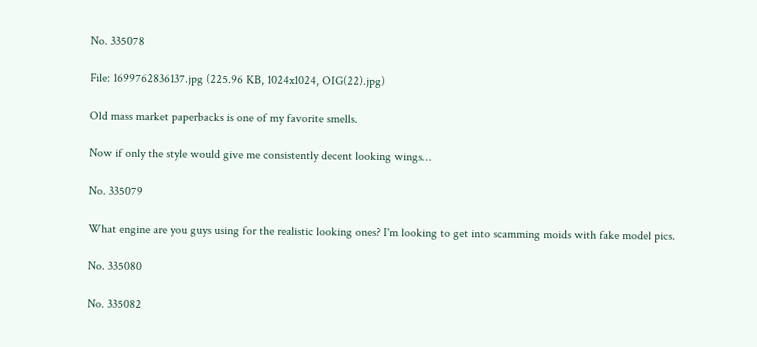No. 335078

File: 1699762836137.jpg (225.96 KB, 1024x1024, OIG(22).jpg)

Old mass market paperbacks is one of my favorite smells.

Now if only the style would give me consistently decent looking wings…

No. 335079

What engine are you guys using for the realistic looking ones? I'm looking to get into scamming moids with fake model pics.

No. 335080

No. 335082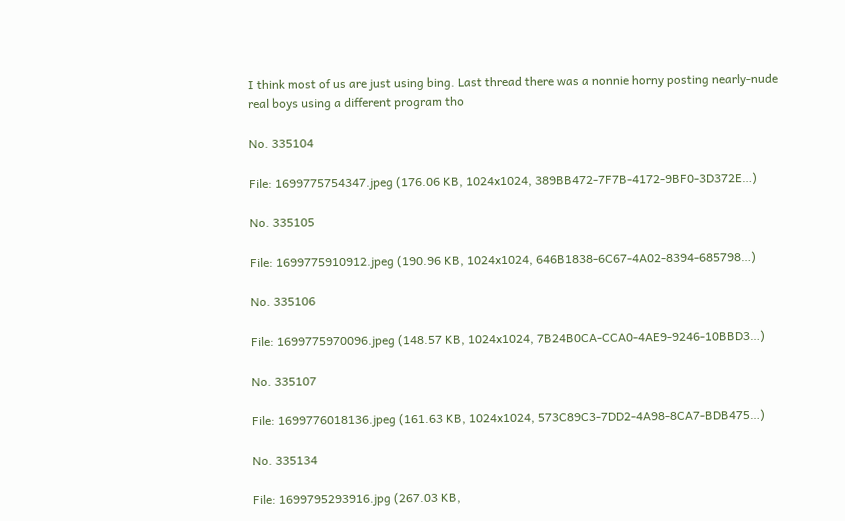I think most of us are just using bing. Last thread there was a nonnie horny posting nearly-nude real boys using a different program tho

No. 335104

File: 1699775754347.jpeg (176.06 KB, 1024x1024, 389BB472-7F7B-4172-9BF0-3D372E…)

No. 335105

File: 1699775910912.jpeg (190.96 KB, 1024x1024, 646B1838-6C67-4A02-8394-685798…)

No. 335106

File: 1699775970096.jpeg (148.57 KB, 1024x1024, 7B24B0CA-CCA0-4AE9-9246-10BBD3…)

No. 335107

File: 1699776018136.jpeg (161.63 KB, 1024x1024, 573C89C3-7DD2-4A98-8CA7-BDB475…)

No. 335134

File: 1699795293916.jpg (267.03 KB,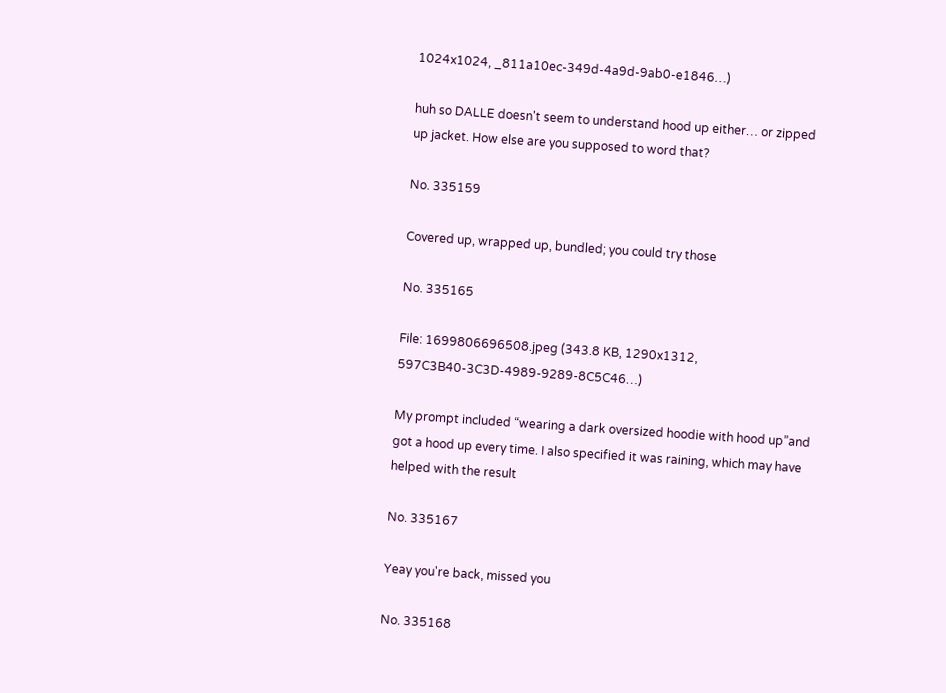1024x1024, _811a10ec-349d-4a9d-9ab0-e1846…)

huh so DALLE doesn't seem to understand hood up either… or zipped up jacket. How else are you supposed to word that?

No. 335159

Covered up, wrapped up, bundled; you could try those

No. 335165

File: 1699806696508.jpeg (343.8 KB, 1290x1312, 597C3B40-3C3D-4989-9289-8C5C46…)

My prompt included “wearing a dark oversized hoodie with hood up”and got a hood up every time. I also specified it was raining, which may have helped with the result

No. 335167

Yeay you're back, missed you

No. 335168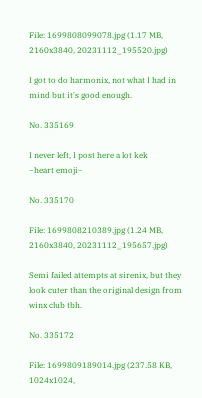File: 1699808099078.jpg (1.17 MB, 2160x3840, 20231112_195520.jpg)

I got to do harmonix, not what I had in mind but it's good enough.

No. 335169

I never left, I post here a lot kek
~heart emoji~

No. 335170

File: 1699808210389.jpg (1.24 MB, 2160x3840, 20231112_195657.jpg)

Semi failed attempts at sirenix, but they look cuter than the original design from winx club tbh.

No. 335172

File: 1699809189014.jpg (237.58 KB, 1024x1024,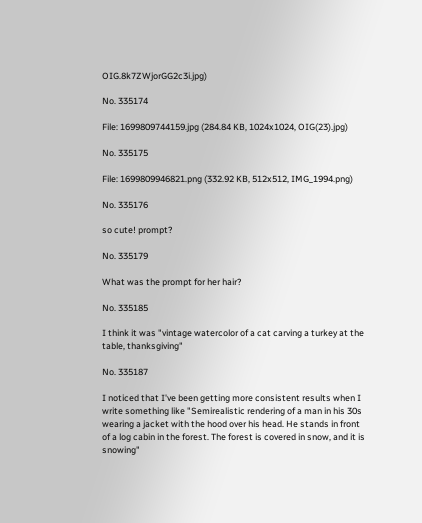OIG.8k7ZWjorGG2c3i.jpg)

No. 335174

File: 1699809744159.jpg (284.84 KB, 1024x1024, OIG(23).jpg)

No. 335175

File: 1699809946821.png (332.92 KB, 512x512, IMG_1994.png)

No. 335176

so cute! prompt?

No. 335179

What was the prompt for her hair?

No. 335185

I think it was "vintage watercolor of a cat carving a turkey at the table, thanksgiving"

No. 335187

I noticed that I've been getting more consistent results when I write something like "Semirealistic rendering of a man in his 30s wearing a jacket with the hood over his head. He stands in front of a log cabin in the forest. The forest is covered in snow, and it is snowing"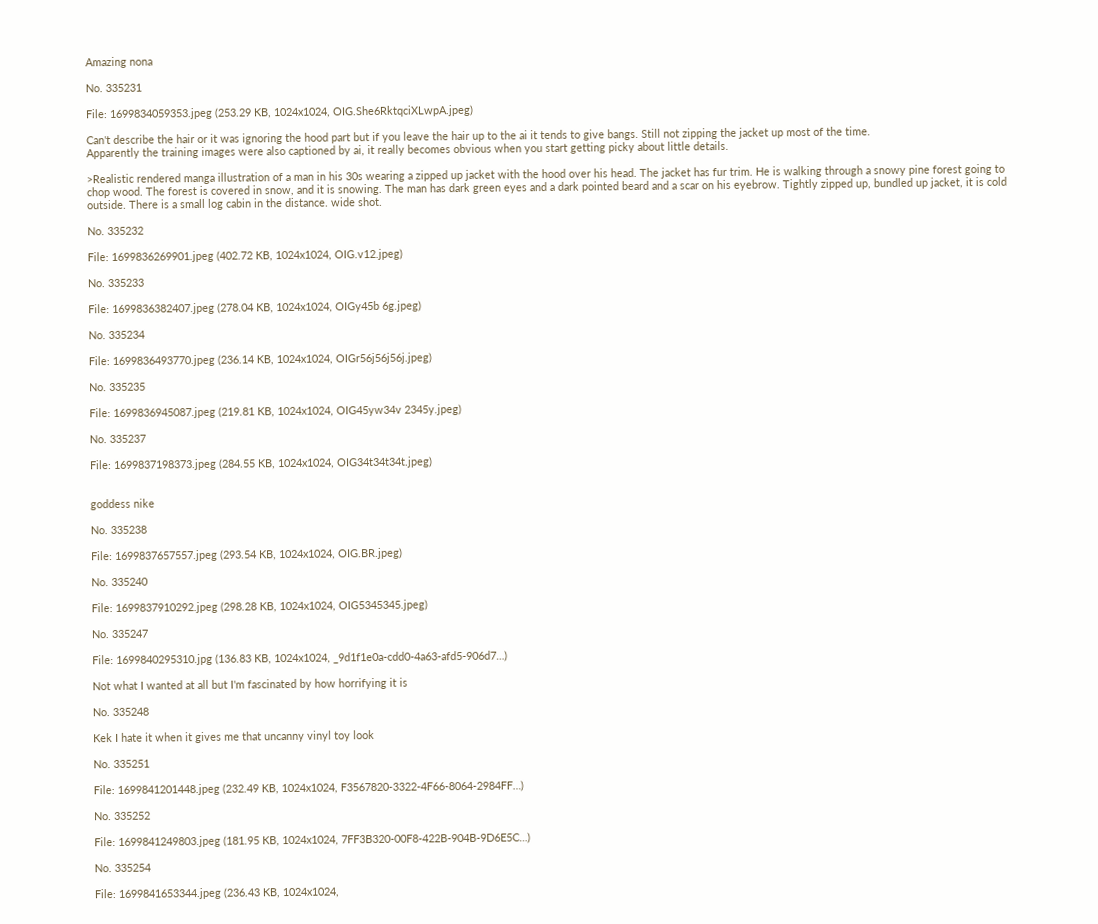Amazing nona

No. 335231

File: 1699834059353.jpeg (253.29 KB, 1024x1024, OIG.She6RktqciXLwpA.jpeg)

Can't describe the hair or it was ignoring the hood part but if you leave the hair up to the ai it tends to give bangs. Still not zipping the jacket up most of the time.
Apparently the training images were also captioned by ai, it really becomes obvious when you start getting picky about little details.

>Realistic rendered manga illustration of a man in his 30s wearing a zipped up jacket with the hood over his head. The jacket has fur trim. He is walking through a snowy pine forest going to chop wood. The forest is covered in snow, and it is snowing. The man has dark green eyes and a dark pointed beard and a scar on his eyebrow. Tightly zipped up, bundled up jacket, it is cold outside. There is a small log cabin in the distance. wide shot.

No. 335232

File: 1699836269901.jpeg (402.72 KB, 1024x1024, OIG.v12.jpeg)

No. 335233

File: 1699836382407.jpeg (278.04 KB, 1024x1024, OIGy45b 6g.jpeg)

No. 335234

File: 1699836493770.jpeg (236.14 KB, 1024x1024, OIGr56j56j56j.jpeg)

No. 335235

File: 1699836945087.jpeg (219.81 KB, 1024x1024, OIG45yw34v 2345y.jpeg)

No. 335237

File: 1699837198373.jpeg (284.55 KB, 1024x1024, OIG34t34t34t.jpeg)


goddess nike

No. 335238

File: 1699837657557.jpeg (293.54 KB, 1024x1024, OIG.BR.jpeg)

No. 335240

File: 1699837910292.jpeg (298.28 KB, 1024x1024, OIG5345345.jpeg)

No. 335247

File: 1699840295310.jpg (136.83 KB, 1024x1024, _9d1f1e0a-cdd0-4a63-afd5-906d7…)

Not what I wanted at all but I'm fascinated by how horrifying it is

No. 335248

Kek I hate it when it gives me that uncanny vinyl toy look

No. 335251

File: 1699841201448.jpeg (232.49 KB, 1024x1024, F3567820-3322-4F66-8064-2984FF…)

No. 335252

File: 1699841249803.jpeg (181.95 KB, 1024x1024, 7FF3B320-00F8-422B-904B-9D6E5C…)

No. 335254

File: 1699841653344.jpeg (236.43 KB, 1024x1024,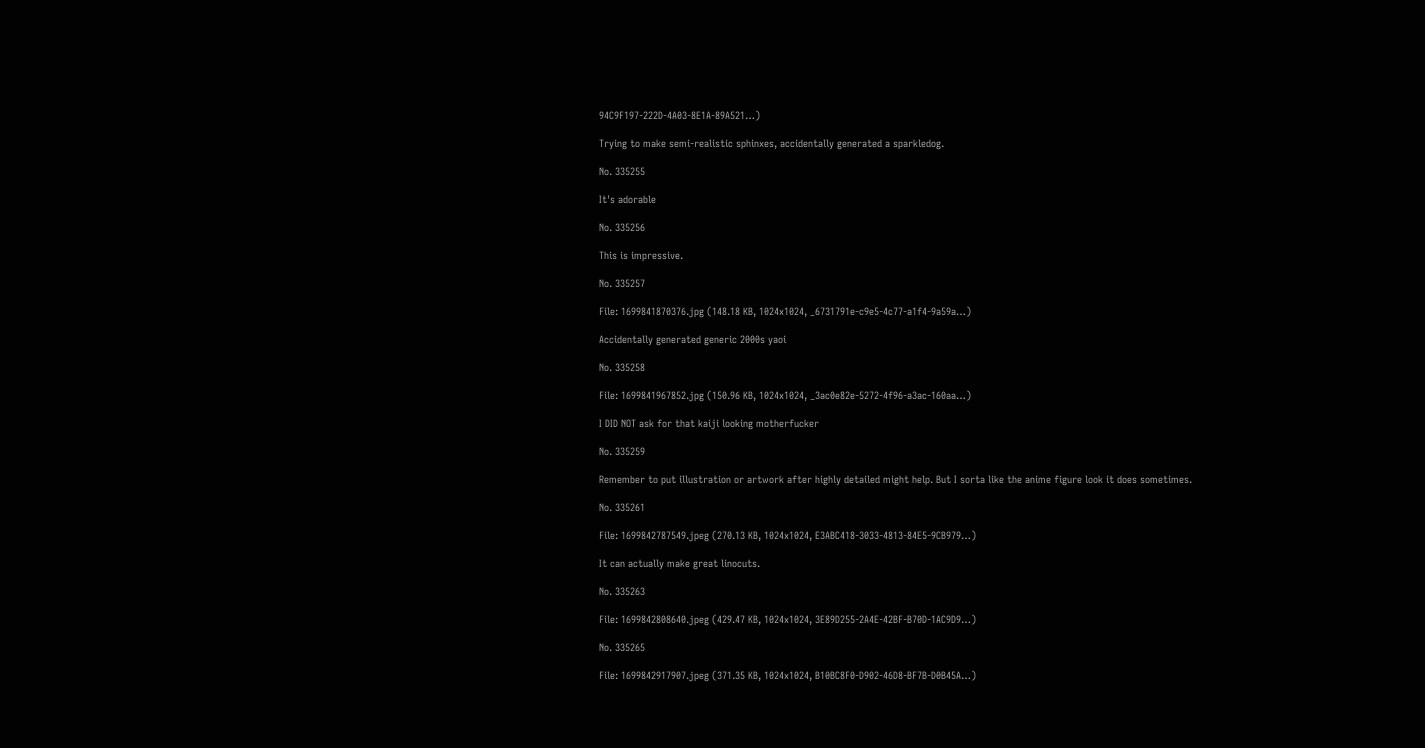94C9F197-222D-4A03-8E1A-89A521…)

Trying to make semi-realistic sphinxes, accidentally generated a sparkledog.

No. 335255

It's adorable

No. 335256

This is impressive.

No. 335257

File: 1699841870376.jpg (148.18 KB, 1024x1024, _6731791e-c9e5-4c77-a1f4-9a59a…)

Accidentally generated generic 2000s yaoi

No. 335258

File: 1699841967852.jpg (150.96 KB, 1024x1024, _3ac0e82e-5272-4f96-a3ac-160aa…)

I DID NOT ask for that kaiji looking motherfucker

No. 335259

Remember to put illustration or artwork after highly detailed might help. But I sorta like the anime figure look it does sometimes.

No. 335261

File: 1699842787549.jpeg (270.13 KB, 1024x1024, E3ABC418-3033-4813-84E5-9CB979…)

It can actually make great linocuts.

No. 335263

File: 1699842808640.jpeg (429.47 KB, 1024x1024, 3E89D255-2A4E-42BF-B70D-1AC9D9…)

No. 335265

File: 1699842917907.jpeg (371.35 KB, 1024x1024, B10BC8F0-D902-46D8-BF7B-D0B45A…)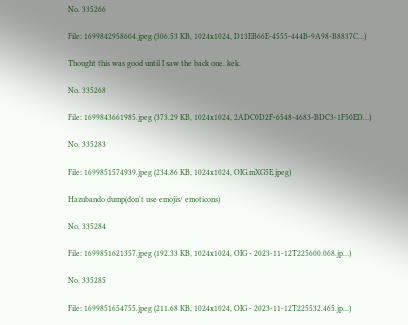No. 335266

File: 1699842958604.jpeg (306.53 KB, 1024x1024, D13EB66E-4555-444B-9A98-B8837C…)

Thought this was good until I saw the back one, kek.

No. 335268

File: 1699843661985.jpeg (373.29 KB, 1024x1024, 2ADC0D2F-6548-4683-BDC3-1F50ED…)

No. 335283

File: 1699851574939.jpeg (234.86 KB, 1024x1024, OIG.mXG5E.jpeg)

Hazubando dump(don't use emojis/ emoticons)

No. 335284

File: 1699851621357.jpeg (192.33 KB, 1024x1024, OIG - 2023-11-12T225600.068.jp…)

No. 335285

File: 1699851654755.jpeg (211.68 KB, 1024x1024, OIG - 2023-11-12T225532.465.jp…)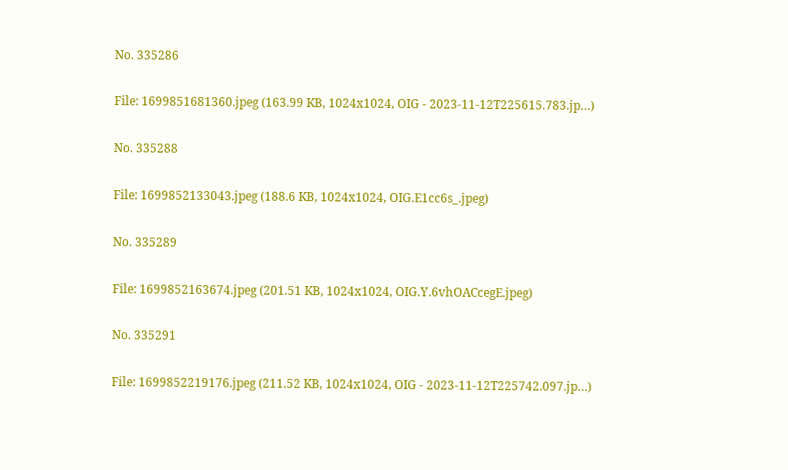No. 335286

File: 1699851681360.jpeg (163.99 KB, 1024x1024, OIG - 2023-11-12T225615.783.jp…)

No. 335288

File: 1699852133043.jpeg (188.6 KB, 1024x1024, OIG.E1cc6s_.jpeg)

No. 335289

File: 1699852163674.jpeg (201.51 KB, 1024x1024, OIG.Y.6vhOACcegE.jpeg)

No. 335291

File: 1699852219176.jpeg (211.52 KB, 1024x1024, OIG - 2023-11-12T225742.097.jp…)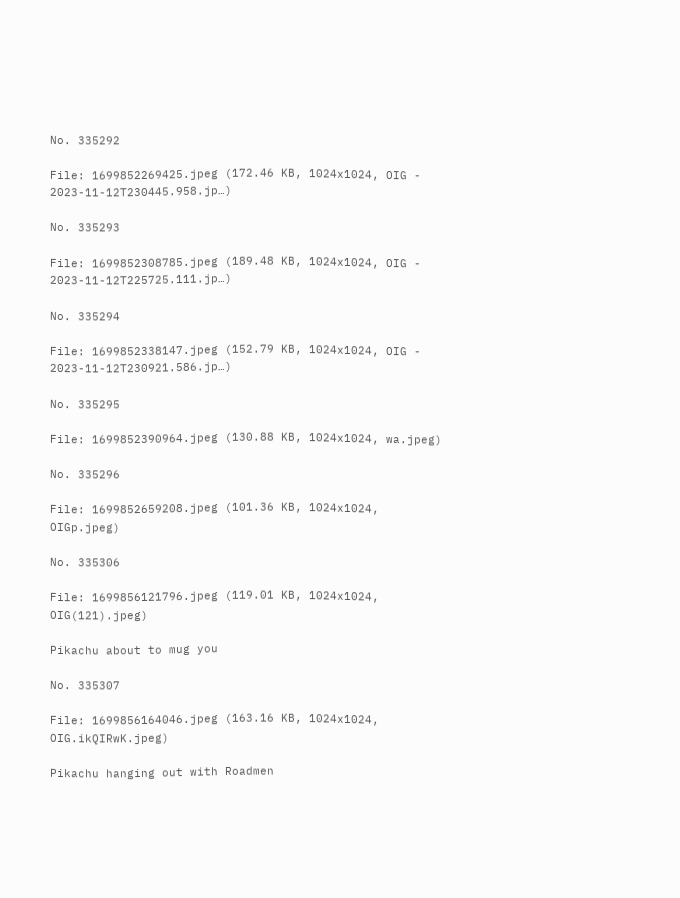No. 335292

File: 1699852269425.jpeg (172.46 KB, 1024x1024, OIG - 2023-11-12T230445.958.jp…)

No. 335293

File: 1699852308785.jpeg (189.48 KB, 1024x1024, OIG - 2023-11-12T225725.111.jp…)

No. 335294

File: 1699852338147.jpeg (152.79 KB, 1024x1024, OIG - 2023-11-12T230921.586.jp…)

No. 335295

File: 1699852390964.jpeg (130.88 KB, 1024x1024, wa.jpeg)

No. 335296

File: 1699852659208.jpeg (101.36 KB, 1024x1024, OIGp.jpeg)

No. 335306

File: 1699856121796.jpeg (119.01 KB, 1024x1024, OIG(121).jpeg)

Pikachu about to mug you

No. 335307

File: 1699856164046.jpeg (163.16 KB, 1024x1024, OIG.ikQIRwK.jpeg)

Pikachu hanging out with Roadmen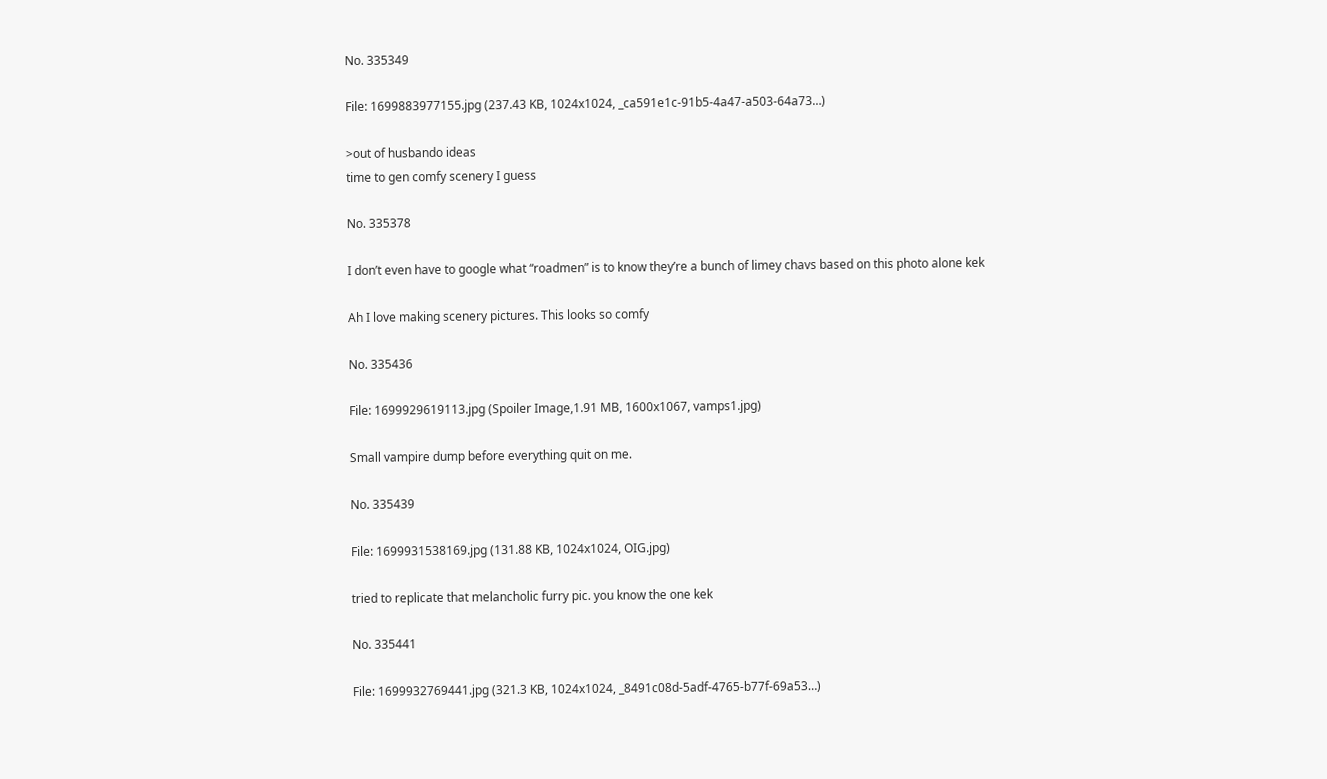No. 335349

File: 1699883977155.jpg (237.43 KB, 1024x1024, _ca591e1c-91b5-4a47-a503-64a73…)

>out of husbando ideas
time to gen comfy scenery I guess

No. 335378

I don’t even have to google what “roadmen” is to know they’re a bunch of limey chavs based on this photo alone kek

Ah I love making scenery pictures. This looks so comfy

No. 335436

File: 1699929619113.jpg (Spoiler Image,1.91 MB, 1600x1067, vamps1.jpg)

Small vampire dump before everything quit on me.

No. 335439

File: 1699931538169.jpg (131.88 KB, 1024x1024, OIG.jpg)

tried to replicate that melancholic furry pic. you know the one kek

No. 335441

File: 1699932769441.jpg (321.3 KB, 1024x1024, _8491c08d-5adf-4765-b77f-69a53…)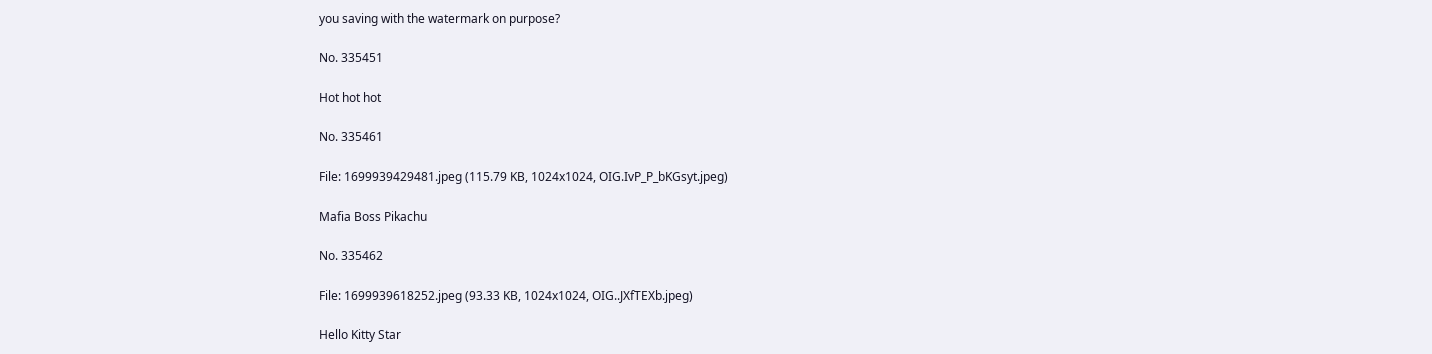you saving with the watermark on purpose?

No. 335451

Hot hot hot

No. 335461

File: 1699939429481.jpeg (115.79 KB, 1024x1024, OIG.IvP_P_bKGsyt.jpeg)

Mafia Boss Pikachu

No. 335462

File: 1699939618252.jpeg (93.33 KB, 1024x1024, OIG..JXfTEXb.jpeg)

Hello Kitty Star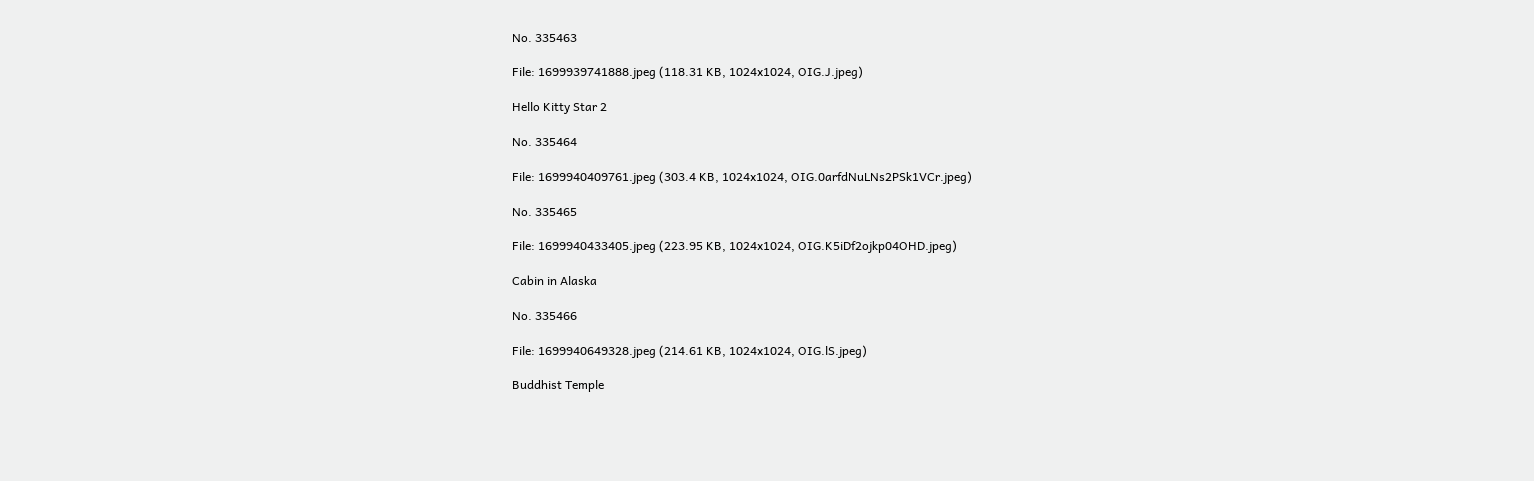No. 335463

File: 1699939741888.jpeg (118.31 KB, 1024x1024, OIG.J.jpeg)

Hello Kitty Star 2

No. 335464

File: 1699940409761.jpeg (303.4 KB, 1024x1024, OIG.0arfdNuLNs2PSk1VCr.jpeg)

No. 335465

File: 1699940433405.jpeg (223.95 KB, 1024x1024, OIG.K5iDf2ojkp04OHD.jpeg)

Cabin in Alaska

No. 335466

File: 1699940649328.jpeg (214.61 KB, 1024x1024, OIG.lS.jpeg)

Buddhist Temple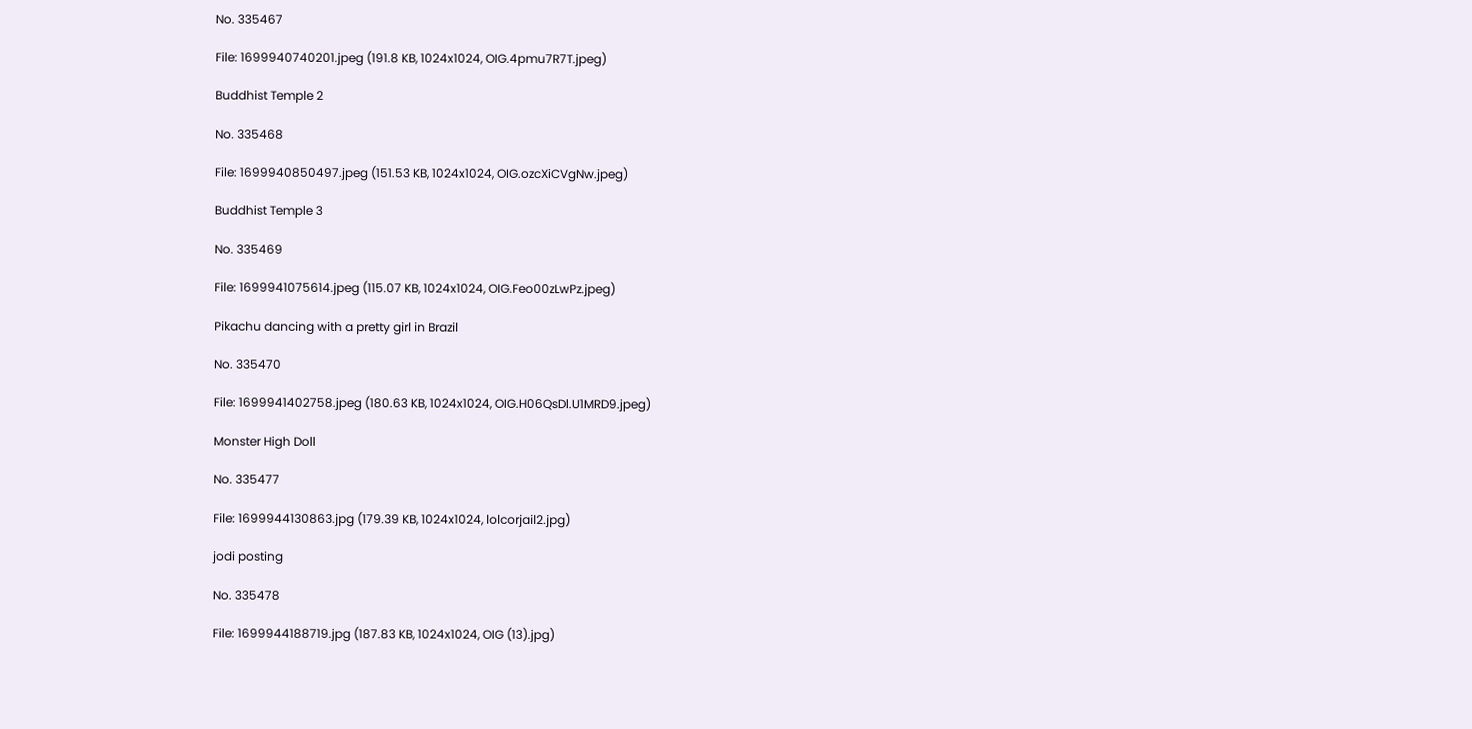No. 335467

File: 1699940740201.jpeg (191.8 KB, 1024x1024, OIG.4pmu7R7T.jpeg)

Buddhist Temple 2

No. 335468

File: 1699940850497.jpeg (151.53 KB, 1024x1024, OIG.ozcXiCVgNw.jpeg)

Buddhist Temple 3

No. 335469

File: 1699941075614.jpeg (115.07 KB, 1024x1024, OIG.Feo00zLwPz.jpeg)

Pikachu dancing with a pretty girl in Brazil

No. 335470

File: 1699941402758.jpeg (180.63 KB, 1024x1024, OIG.H06QsDl.U1MRD9.jpeg)

Monster High Doll

No. 335477

File: 1699944130863.jpg (179.39 KB, 1024x1024, lolcorjail2.jpg)

jodi posting

No. 335478

File: 1699944188719.jpg (187.83 KB, 1024x1024, OIG (13).jpg)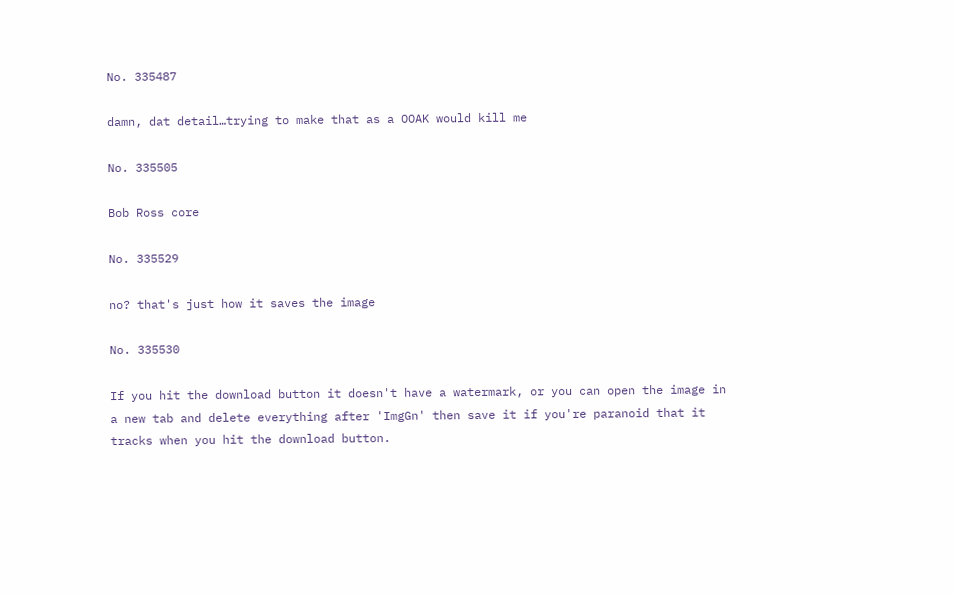No. 335487

damn, dat detail…trying to make that as a OOAK would kill me

No. 335505

Bob Ross core

No. 335529

no? that's just how it saves the image

No. 335530

If you hit the download button it doesn't have a watermark, or you can open the image in a new tab and delete everything after 'ImgGn' then save it if you're paranoid that it tracks when you hit the download button.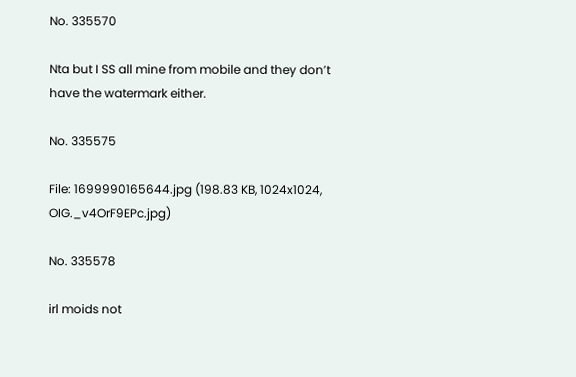No. 335570

Nta but I SS all mine from mobile and they don’t have the watermark either.

No. 335575

File: 1699990165644.jpg (198.83 KB, 1024x1024, OIG._v4OrF9EPc.jpg)

No. 335578

irl moids not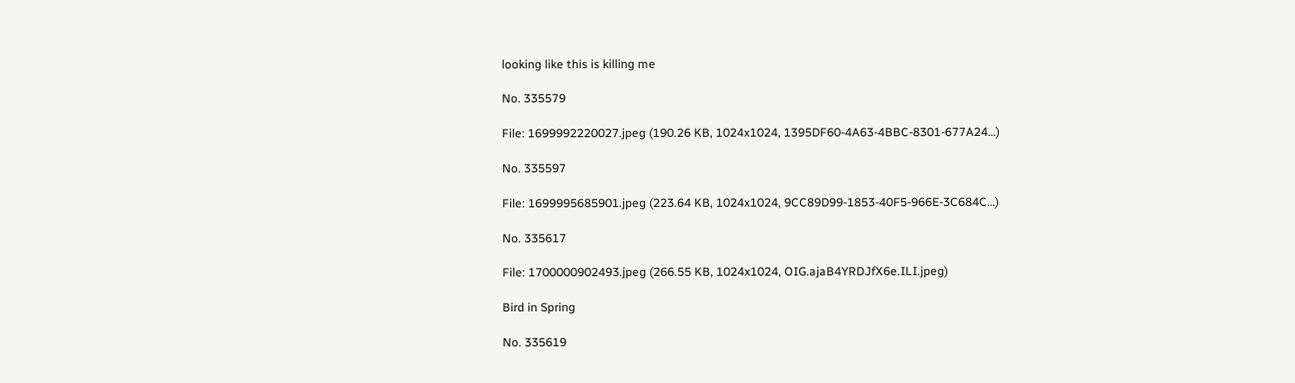looking like this is killing me

No. 335579

File: 1699992220027.jpeg (190.26 KB, 1024x1024, 1395DF60-4A63-4BBC-8301-677A24…)

No. 335597

File: 1699995685901.jpeg (223.64 KB, 1024x1024, 9CC89D99-1853-40F5-966E-3C684C…)

No. 335617

File: 1700000902493.jpeg (266.55 KB, 1024x1024, OIG.ajaB4YRDJfX6e.ILI.jpeg)

Bird in Spring

No. 335619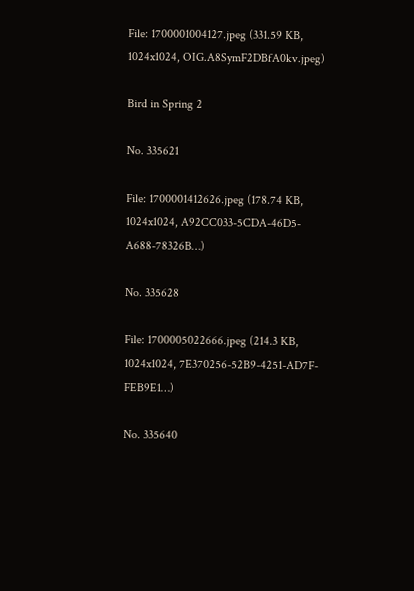File: 1700001004127.jpeg (331.59 KB, 1024x1024, OIG.A8SymF2DBfA0kv.jpeg)

Bird in Spring 2

No. 335621

File: 1700001412626.jpeg (178.74 KB, 1024x1024, A92CC033-5CDA-46D5-A688-78326B…)

No. 335628

File: 1700005022666.jpeg (214.3 KB, 1024x1024, 7E370256-52B9-4251-AD7F-FEB9E1…)

No. 335640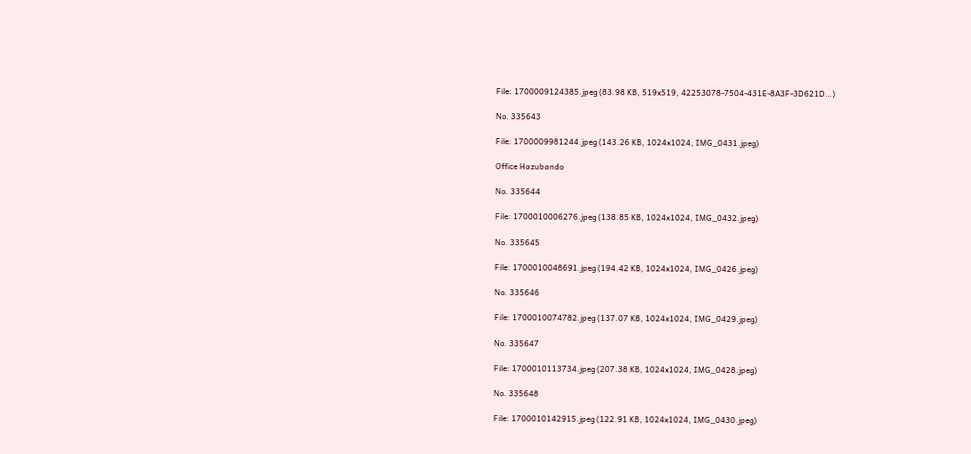File: 1700009124385.jpeg (83.98 KB, 519x519, 42253078-7504-431E-8A3F-3D621D…)

No. 335643

File: 1700009981244.jpeg (143.26 KB, 1024x1024, IMG_0431.jpeg)

Office Hazubando

No. 335644

File: 1700010006276.jpeg (138.85 KB, 1024x1024, IMG_0432.jpeg)

No. 335645

File: 1700010048691.jpeg (194.42 KB, 1024x1024, IMG_0426.jpeg)

No. 335646

File: 1700010074782.jpeg (137.07 KB, 1024x1024, IMG_0429.jpeg)

No. 335647

File: 1700010113734.jpeg (207.38 KB, 1024x1024, IMG_0428.jpeg)

No. 335648

File: 1700010142915.jpeg (122.91 KB, 1024x1024, IMG_0430.jpeg)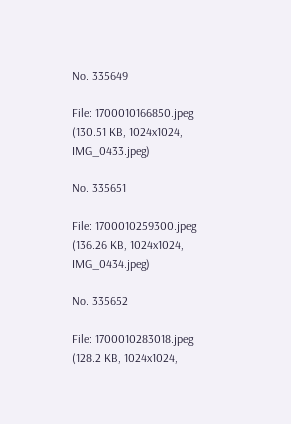No. 335649

File: 1700010166850.jpeg (130.51 KB, 1024x1024, IMG_0433.jpeg)

No. 335651

File: 1700010259300.jpeg (136.26 KB, 1024x1024, IMG_0434.jpeg)

No. 335652

File: 1700010283018.jpeg (128.2 KB, 1024x1024,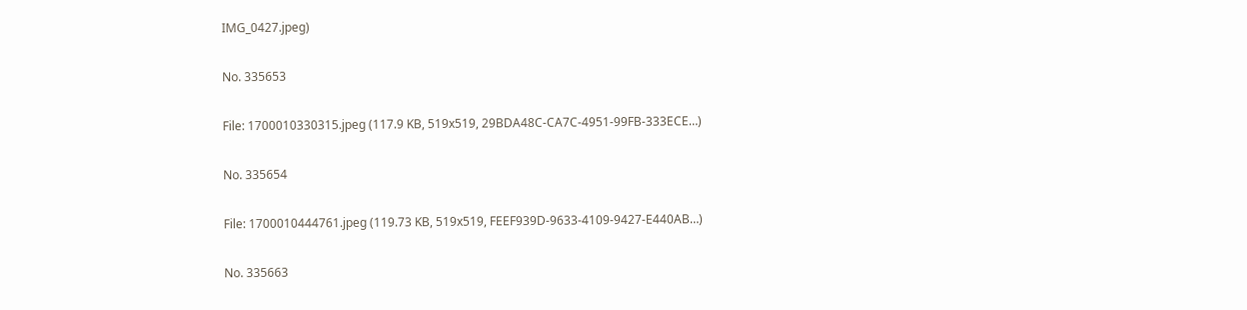IMG_0427.jpeg)

No. 335653

File: 1700010330315.jpeg (117.9 KB, 519x519, 29BDA48C-CA7C-4951-99FB-333ECE…)

No. 335654

File: 1700010444761.jpeg (119.73 KB, 519x519, FEEF939D-9633-4109-9427-E440AB…)

No. 335663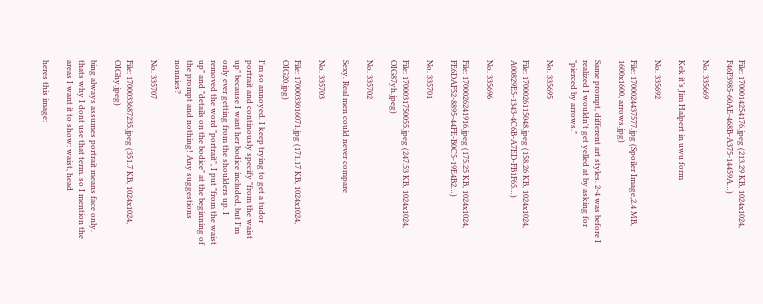File: 1700014254176.jpeg (213.29 KB, 1024x1024, F46F3985-60AE-468B-A375-14459A…)

No. 335669

Kek it’s Jim Halpert in uwu form

No. 335692

File: 1700024437577.jpg (Spoiler Image,2.4 MB, 1600x1600, arrows.jpg)

Same prompt, different art styles. 2-4 was before I realized I wouldn't get yelled at by asking for "pierced by arrows."

No. 335695

File: 1700026115048.jpeg (158.26 KB, 1024x1024, A00829E5-1343-4C6B-A7ED-FB1F65…)

No. 335696

File: 1700026241916.jpeg (175.25 KB, 1024x1024, FE6DAF52-8895-44FE-B0C5-19E4B2…)

No. 335701

File: 1700031750055.jpeg (247.53 KB, 1024x1024, OIG87yh.jpeg)

No. 335702

Sexy. Real men could never compare

No. 335703

File: 1700033016071.jpg (171.17 KB, 1024x1024, OIG20.jpg)

I'm so annoyed. I keep trying to get a tudor portrait and continously specify "from the waist up" because I want her bodice included, but I'm only ever getting from the shoulders up. I removed the word "portrait", I put "from the waist up" and "details on the bodice" at the beginning of the prompt and nothing! Any suggestions nonnies?

No. 335707

File: 1700033687235.jpeg (351.7 KB, 1024x1024, OIGhy.jpeg)

bing always assumes portrait means face only. thats why I dont use that term. so I mention the areas I want it to show: waist, head

heres this image: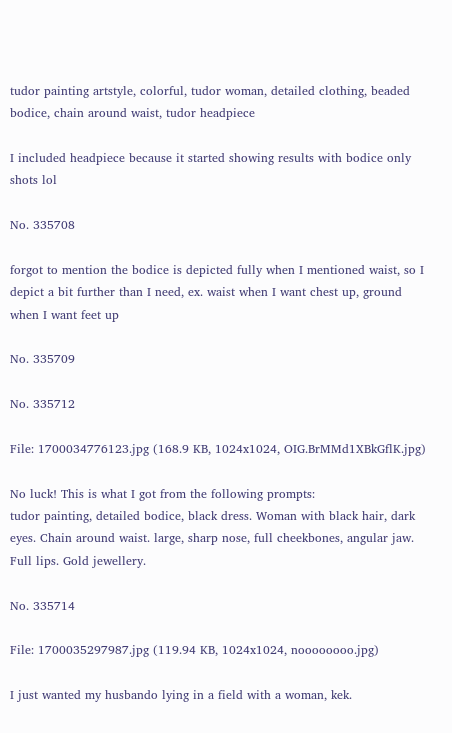tudor painting artstyle, colorful, tudor woman, detailed clothing, beaded bodice, chain around waist, tudor headpiece

I included headpiece because it started showing results with bodice only shots lol

No. 335708

forgot to mention the bodice is depicted fully when I mentioned waist, so I depict a bit further than I need, ex. waist when I want chest up, ground when I want feet up

No. 335709

No. 335712

File: 1700034776123.jpg (168.9 KB, 1024x1024, OIG.BrMMd1XBkGflK.jpg)

No luck! This is what I got from the following prompts:
tudor painting, detailed bodice, black dress. Woman with black hair, dark eyes. Chain around waist. large, sharp nose, full cheekbones, angular jaw. Full lips. Gold jewellery.

No. 335714

File: 1700035297987.jpg (119.94 KB, 1024x1024, noooooooo.jpg)

I just wanted my husbando lying in a field with a woman, kek.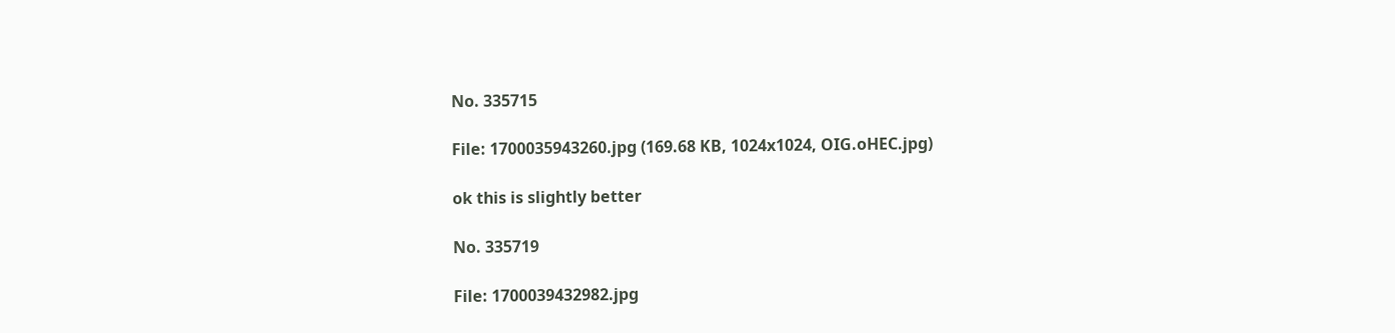No. 335715

File: 1700035943260.jpg (169.68 KB, 1024x1024, OIG.oHEC.jpg)

ok this is slightly better

No. 335719

File: 1700039432982.jpg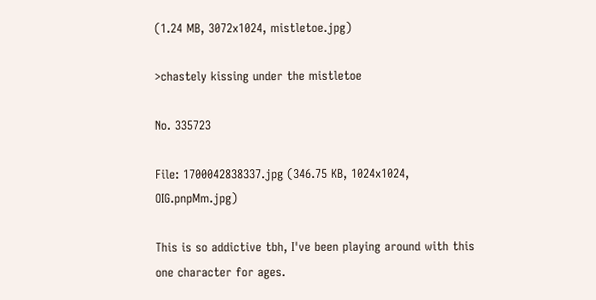(1.24 MB, 3072x1024, mistletoe.jpg)

>chastely kissing under the mistletoe

No. 335723

File: 1700042838337.jpg (346.75 KB, 1024x1024, OIG.pnpMm.jpg)

This is so addictive tbh, I've been playing around with this one character for ages.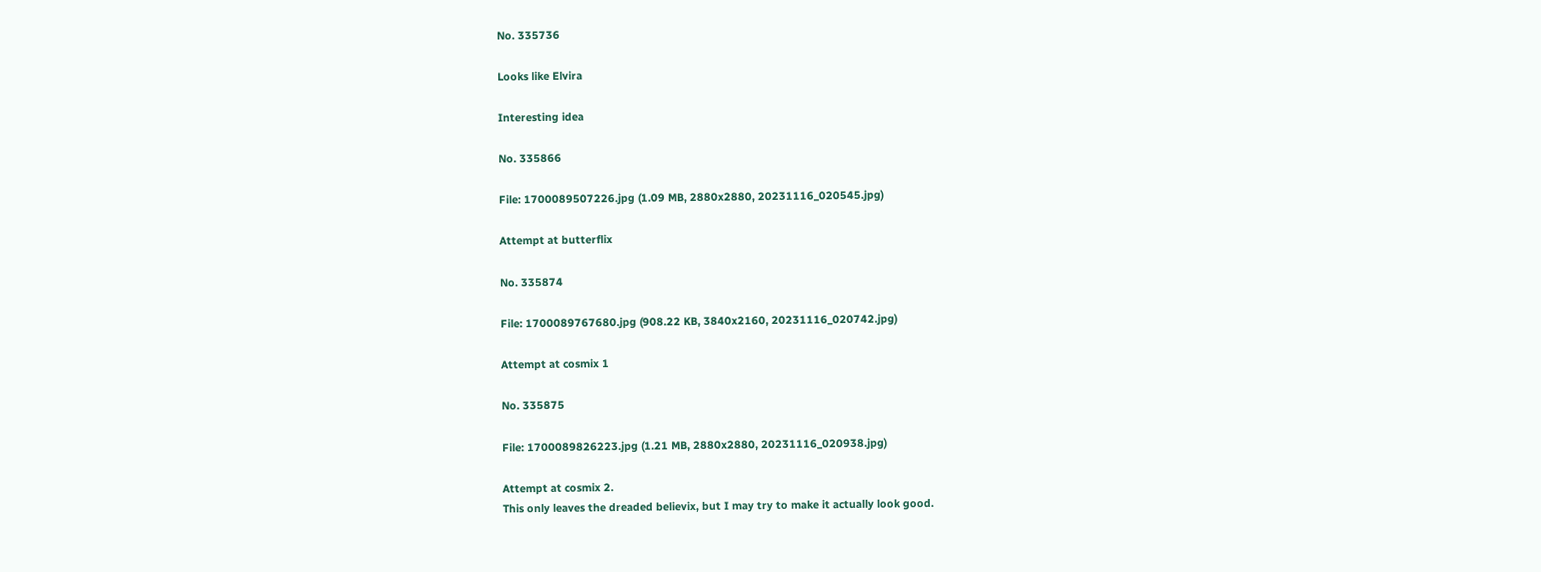No. 335736

Looks like Elvira

Interesting idea

No. 335866

File: 1700089507226.jpg (1.09 MB, 2880x2880, 20231116_020545.jpg)

Attempt at butterflix

No. 335874

File: 1700089767680.jpg (908.22 KB, 3840x2160, 20231116_020742.jpg)

Attempt at cosmix 1

No. 335875

File: 1700089826223.jpg (1.21 MB, 2880x2880, 20231116_020938.jpg)

Attempt at cosmix 2.
This only leaves the dreaded believix, but I may try to make it actually look good.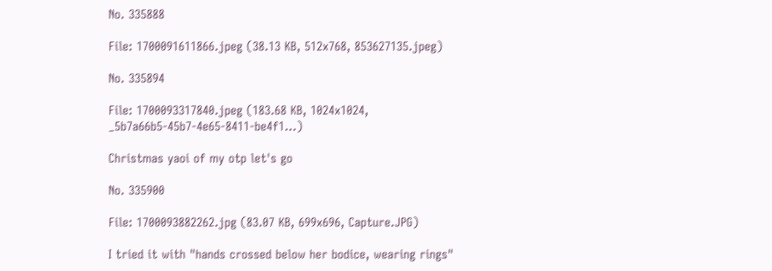No. 335888

File: 1700091611866.jpeg (38.13 KB, 512x768, 853627135.jpeg)

No. 335894

File: 1700093317840.jpeg (183.68 KB, 1024x1024, _5b7a66b5-45b7-4e65-8411-be4f1…)

Christmas yaoi of my otp let's go

No. 335900

File: 1700093882262.jpg (83.07 KB, 699x696, Capture.JPG)

I tried it with "hands crossed below her bodice, wearing rings"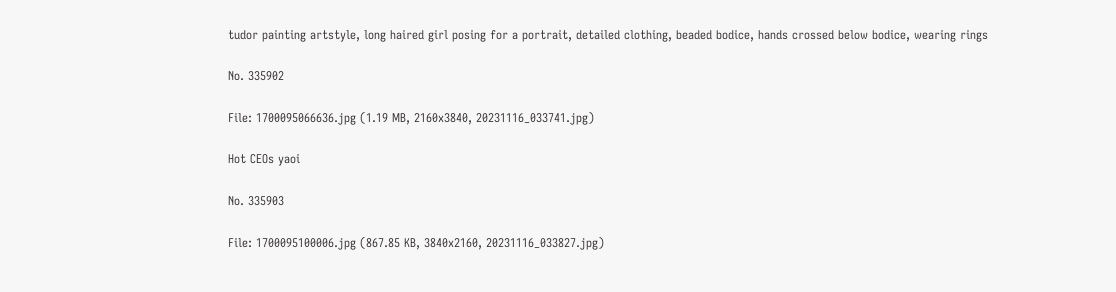tudor painting artstyle, long haired girl posing for a portrait, detailed clothing, beaded bodice, hands crossed below bodice, wearing rings

No. 335902

File: 1700095066636.jpg (1.19 MB, 2160x3840, 20231116_033741.jpg)

Hot CEOs yaoi

No. 335903

File: 1700095100006.jpg (867.85 KB, 3840x2160, 20231116_033827.jpg)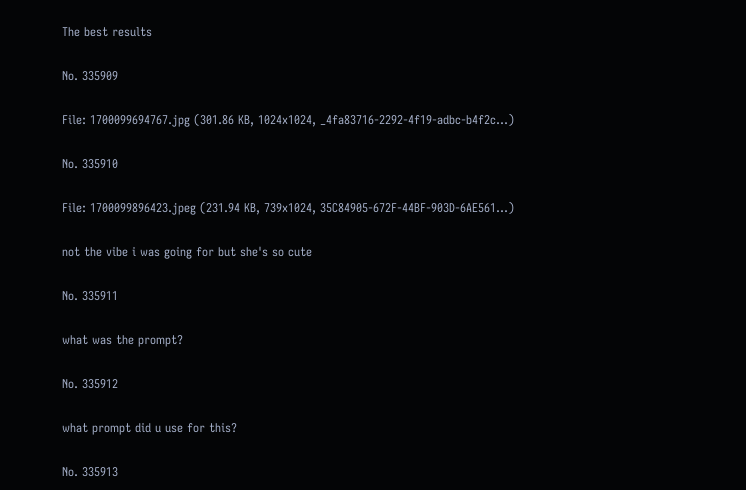The best results

No. 335909

File: 1700099694767.jpg (301.86 KB, 1024x1024, _4fa83716-2292-4f19-adbc-b4f2c…)

No. 335910

File: 1700099896423.jpeg (231.94 KB, 739x1024, 35C84905-672F-44BF-903D-6AE561…)

not the vibe i was going for but she's so cute

No. 335911

what was the prompt?

No. 335912

what prompt did u use for this?

No. 335913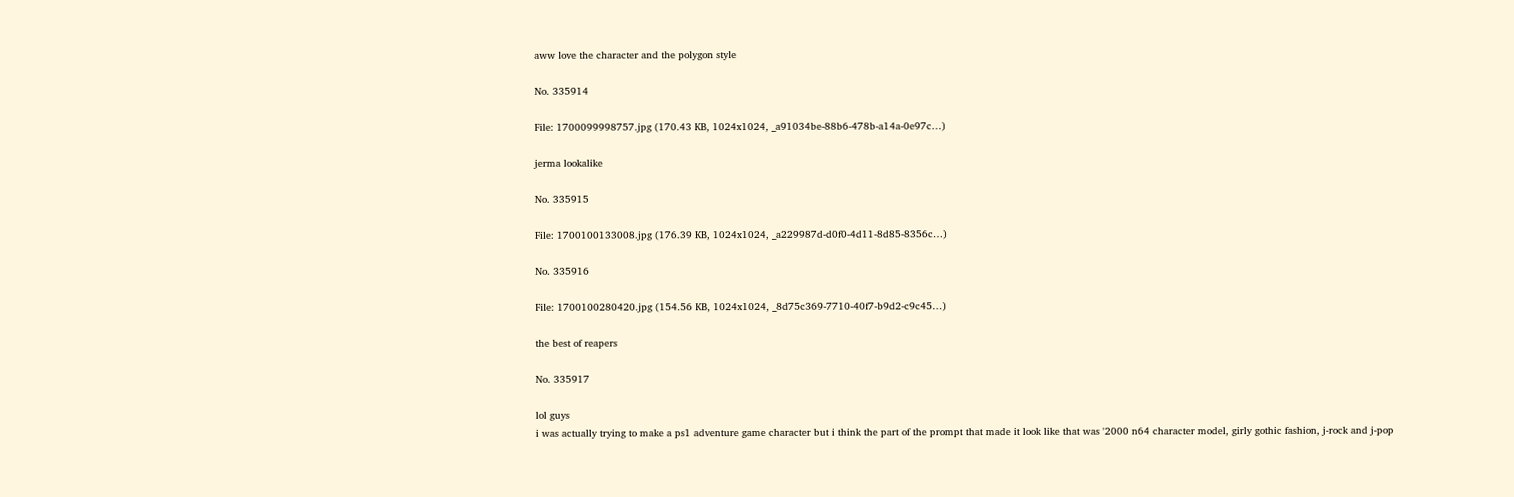aww love the character and the polygon style

No. 335914

File: 1700099998757.jpg (170.43 KB, 1024x1024, _a91034be-88b6-478b-a14a-0e97c…)

jerma lookalike

No. 335915

File: 1700100133008.jpg (176.39 KB, 1024x1024, _a229987d-d0f0-4d11-8d85-8356c…)

No. 335916

File: 1700100280420.jpg (154.56 KB, 1024x1024, _8d75c369-7710-40f7-b9d2-c9c45…)

the best of reapers

No. 335917

lol guys
i was actually trying to make a ps1 adventure game character but i think the part of the prompt that made it look like that was '2000 n64 character model, girly gothic fashion, j-rock and j-pop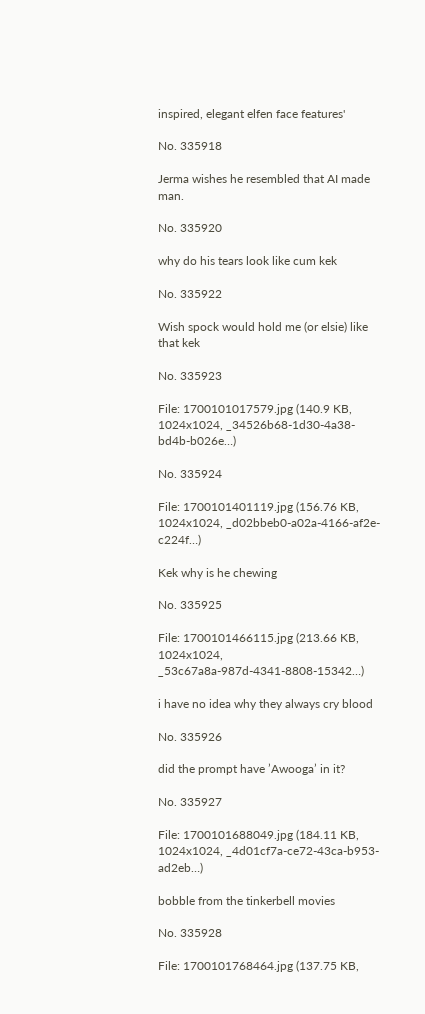inspired, elegant elfen face features'

No. 335918

Jerma wishes he resembled that AI made man.

No. 335920

why do his tears look like cum kek

No. 335922

Wish spock would hold me (or elsie) like that kek

No. 335923

File: 1700101017579.jpg (140.9 KB, 1024x1024, _34526b68-1d30-4a38-bd4b-b026e…)

No. 335924

File: 1700101401119.jpg (156.76 KB, 1024x1024, _d02bbeb0-a02a-4166-af2e-c224f…)

Kek why is he chewing

No. 335925

File: 1700101466115.jpg (213.66 KB, 1024x1024, _53c67a8a-987d-4341-8808-15342…)

i have no idea why they always cry blood

No. 335926

did the prompt have ’Awooga’ in it?

No. 335927

File: 1700101688049.jpg (184.11 KB, 1024x1024, _4d01cf7a-ce72-43ca-b953-ad2eb…)

bobble from the tinkerbell movies

No. 335928

File: 1700101768464.jpg (137.75 KB,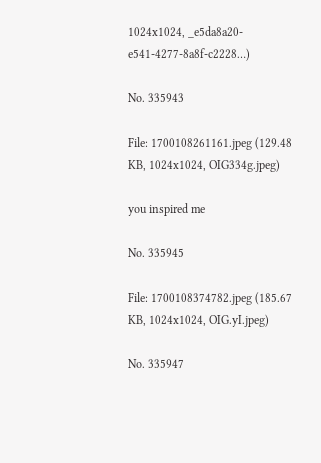1024x1024, _e5da8a20-e541-4277-8a8f-c2228…)

No. 335943

File: 1700108261161.jpeg (129.48 KB, 1024x1024, OIG334g.jpeg)

you inspired me

No. 335945

File: 1700108374782.jpeg (185.67 KB, 1024x1024, OIG.yI.jpeg)

No. 335947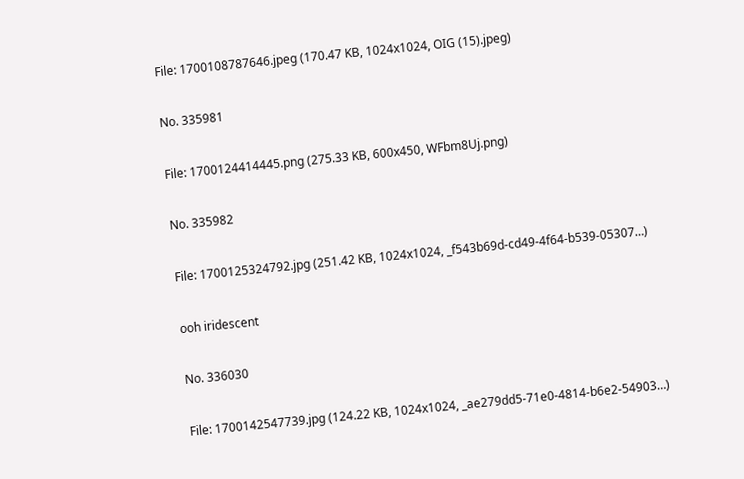File: 1700108787646.jpeg (170.47 KB, 1024x1024, OIG (15).jpeg)

No. 335981

File: 1700124414445.png (275.33 KB, 600x450, WFbm8Uj.png)

No. 335982

File: 1700125324792.jpg (251.42 KB, 1024x1024, _f543b69d-cd49-4f64-b539-05307…)

ooh iridescent

No. 336030

File: 1700142547739.jpg (124.22 KB, 1024x1024, _ae279dd5-71e0-4814-b6e2-54903…)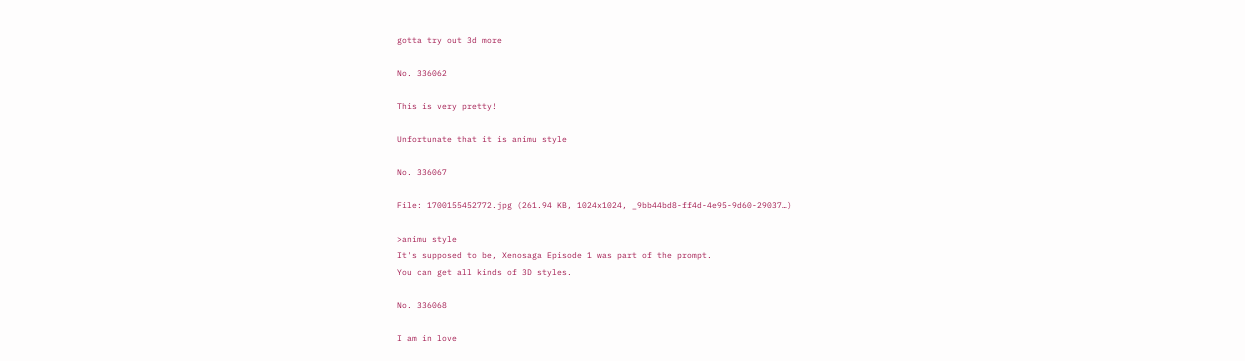gotta try out 3d more

No. 336062

This is very pretty!

Unfortunate that it is animu style

No. 336067

File: 1700155452772.jpg (261.94 KB, 1024x1024, _9bb44bd8-ff4d-4e95-9d60-29037…)

>animu style
It's supposed to be, Xenosaga Episode 1 was part of the prompt.
You can get all kinds of 3D styles.

No. 336068

I am in love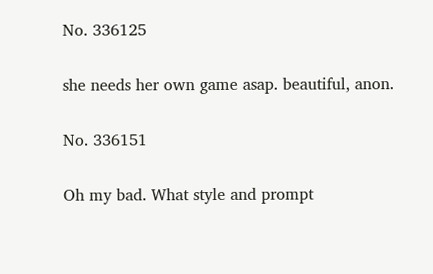No. 336125

she needs her own game asap. beautiful, anon.

No. 336151

Oh my bad. What style and prompt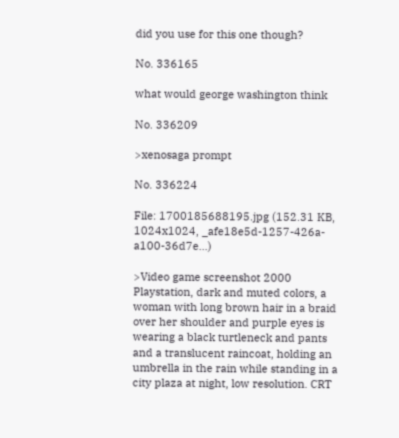did you use for this one though?

No. 336165

what would george washington think

No. 336209

>xenosaga prompt

No. 336224

File: 1700185688195.jpg (152.31 KB, 1024x1024, _afe18e5d-1257-426a-a100-36d7e…)

>Video game screenshot 2000 Playstation, dark and muted colors, a woman with long brown hair in a braid over her shoulder and purple eyes is wearing a black turtleneck and pants and a translucent raincoat, holding an umbrella in the rain while standing in a city plaza at night, low resolution. CRT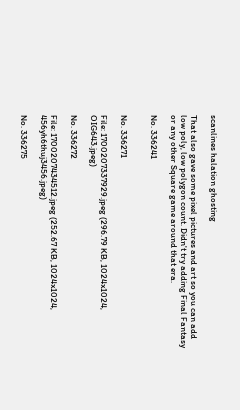scanlines halation ghosting

That also gave some pixel pictures and art so you can add low poly, low polygon count. Didn't try adding Final Fantasy or any other Square game around that era.

No. 336241


No. 336271

File: 1700207337929.jpeg (296.79 KB, 1024x1024, OIG643.jpeg)

No. 336272

File: 1700207434512.jpeg (252.67 KB, 1024x1024, 456yh6thuj3456.jpeg)

No. 336275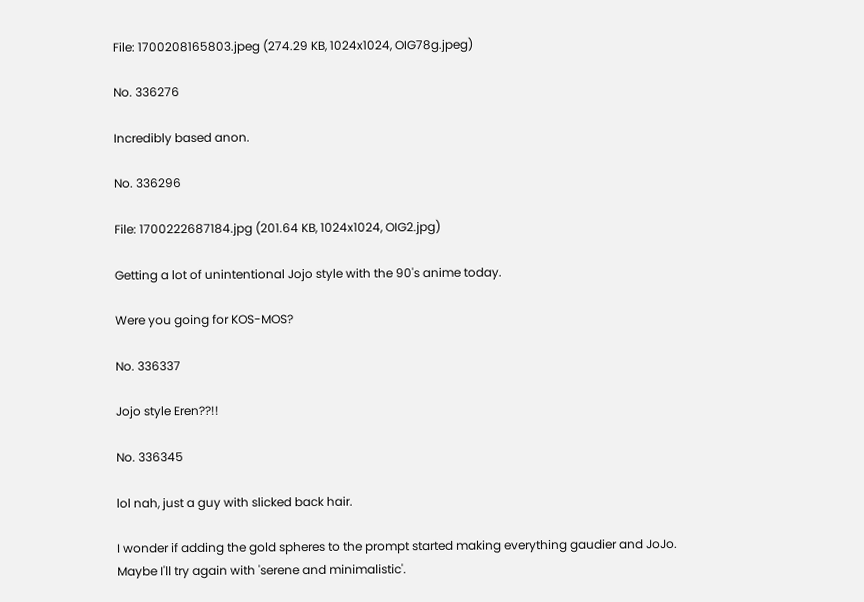File: 1700208165803.jpeg (274.29 KB, 1024x1024, OIG78g.jpeg)

No. 336276

Incredibly based anon.

No. 336296

File: 1700222687184.jpg (201.64 KB, 1024x1024, OIG2.jpg)

Getting a lot of unintentional Jojo style with the 90's anime today.

Were you going for KOS-MOS?

No. 336337

Jojo style Eren??!!

No. 336345

lol nah, just a guy with slicked back hair.

I wonder if adding the gold spheres to the prompt started making everything gaudier and JoJo.
Maybe I'll try again with 'serene and minimalistic'.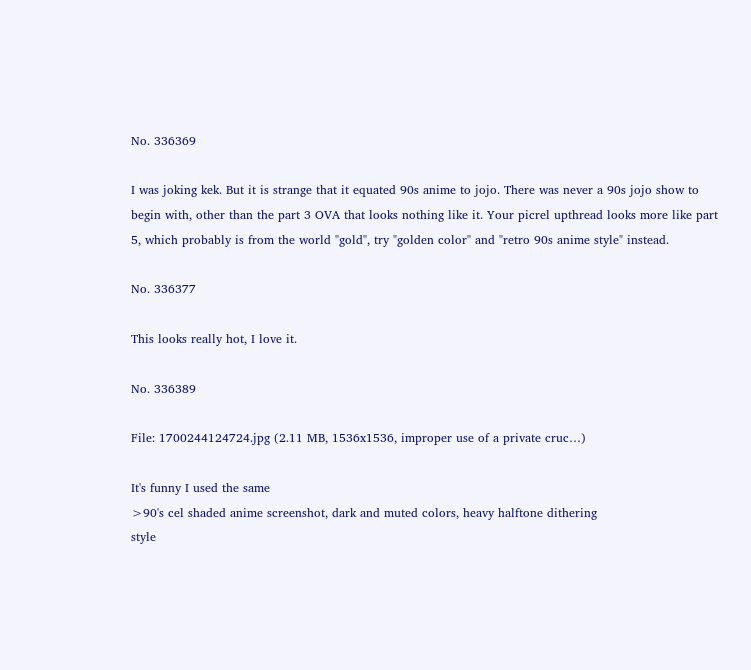No. 336369

I was joking kek. But it is strange that it equated 90s anime to jojo. There was never a 90s jojo show to begin with, other than the part 3 OVA that looks nothing like it. Your picrel upthread looks more like part 5, which probably is from the world "gold", try "golden color" and "retro 90s anime style" instead.

No. 336377

This looks really hot, I love it.

No. 336389

File: 1700244124724.jpg (2.11 MB, 1536x1536, improper use of a private cruc…)

It's funny I used the same
>90's cel shaded anime screenshot, dark and muted colors, heavy halftone dithering
style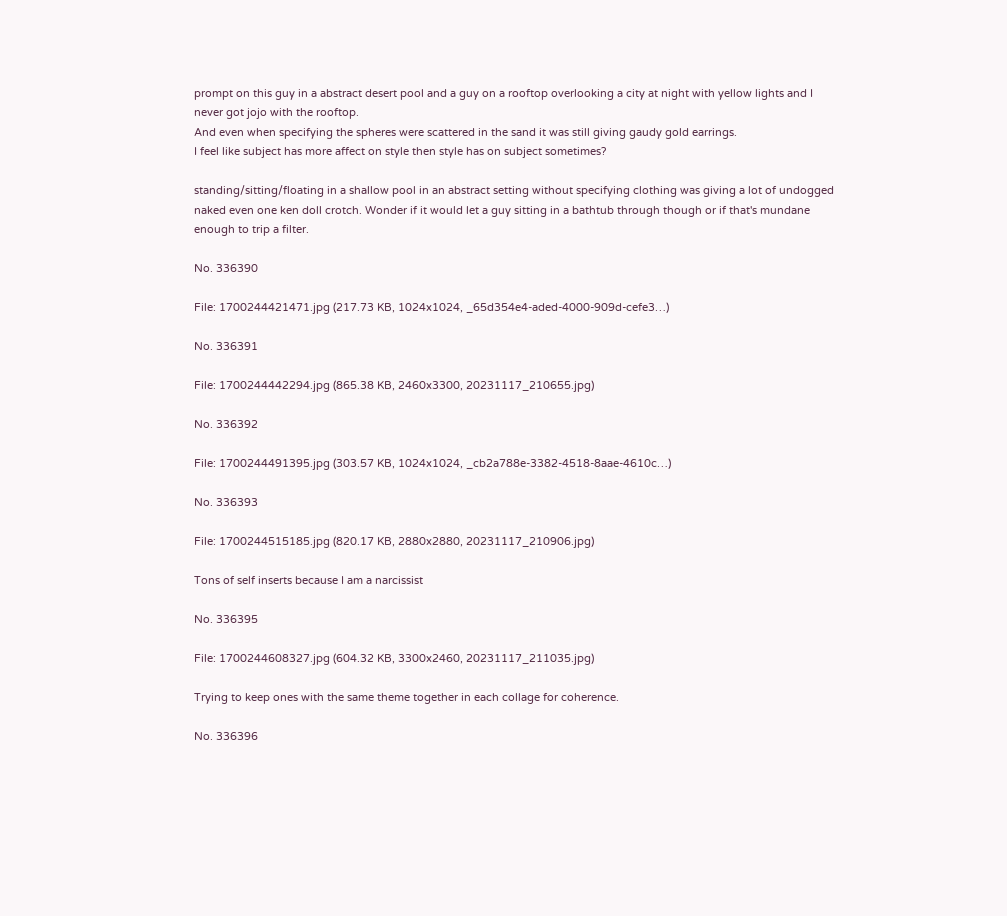prompt on this guy in a abstract desert pool and a guy on a rooftop overlooking a city at night with yellow lights and I never got jojo with the rooftop.
And even when specifying the spheres were scattered in the sand it was still giving gaudy gold earrings.
I feel like subject has more affect on style then style has on subject sometimes?

standing/sitting/floating in a shallow pool in an abstract setting without specifying clothing was giving a lot of undogged naked even one ken doll crotch. Wonder if it would let a guy sitting in a bathtub through though or if that's mundane enough to trip a filter.

No. 336390

File: 1700244421471.jpg (217.73 KB, 1024x1024, _65d354e4-aded-4000-909d-cefe3…)

No. 336391

File: 1700244442294.jpg (865.38 KB, 2460x3300, 20231117_210655.jpg)

No. 336392

File: 1700244491395.jpg (303.57 KB, 1024x1024, _cb2a788e-3382-4518-8aae-4610c…)

No. 336393

File: 1700244515185.jpg (820.17 KB, 2880x2880, 20231117_210906.jpg)

Tons of self inserts because I am a narcissist

No. 336395

File: 1700244608327.jpg (604.32 KB, 3300x2460, 20231117_211035.jpg)

Trying to keep ones with the same theme together in each collage for coherence.

No. 336396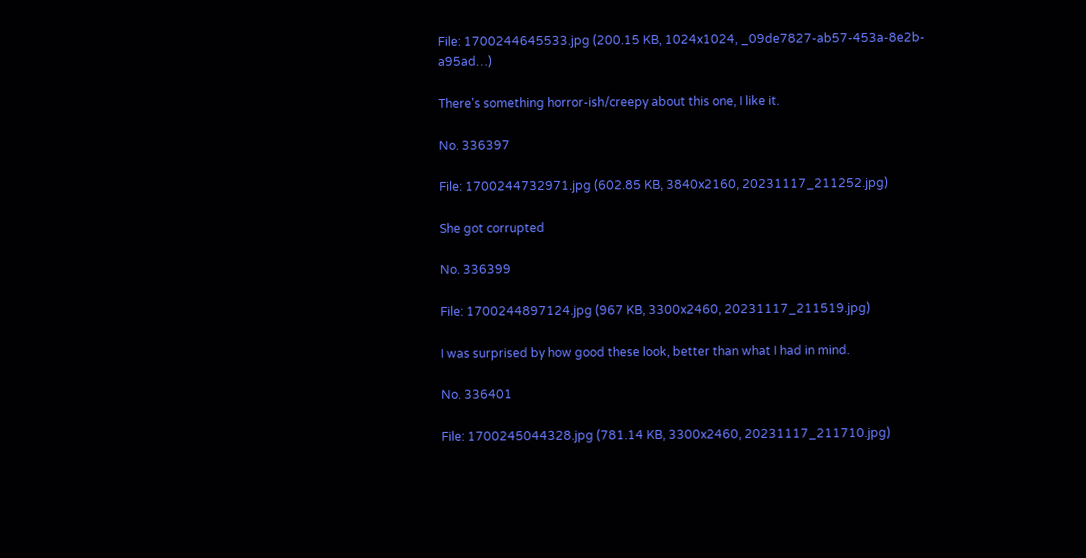File: 1700244645533.jpg (200.15 KB, 1024x1024, _09de7827-ab57-453a-8e2b-a95ad…)

There's something horror-ish/creepy about this one, I like it.

No. 336397

File: 1700244732971.jpg (602.85 KB, 3840x2160, 20231117_211252.jpg)

She got corrupted

No. 336399

File: 1700244897124.jpg (967 KB, 3300x2460, 20231117_211519.jpg)

I was surprised by how good these look, better than what I had in mind.

No. 336401

File: 1700245044328.jpg (781.14 KB, 3300x2460, 20231117_211710.jpg)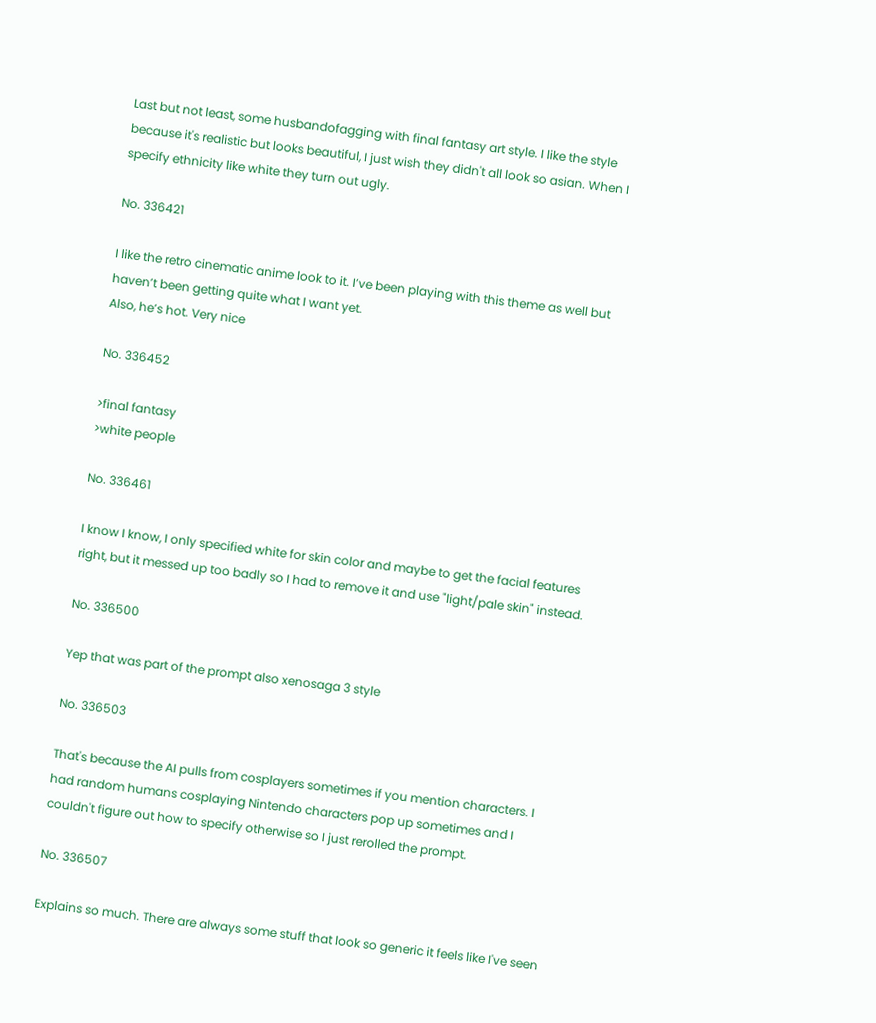Last but not least, some husbandofagging with final fantasy art style. I like the style because it's realistic but looks beautiful, I just wish they didn't all look so asian. When I specify ethnicity like white they turn out ugly.

No. 336421

I like the retro cinematic anime look to it. I’ve been playing with this theme as well but haven’t been getting quite what I want yet.
Also, he’s hot. Very nice

No. 336452

>final fantasy
>white people

No. 336461

I know I know, I only specified white for skin color and maybe to get the facial features right, but it messed up too badly so I had to remove it and use "light/pale skin" instead.

No. 336500

Yep that was part of the prompt also xenosaga 3 style

No. 336503

That's because the AI pulls from cosplayers sometimes if you mention characters. I had random humans cosplaying Nintendo characters pop up sometimes and I couldn't figure out how to specify otherwise so I just rerolled the prompt.

No. 336507

Explains so much. There are always some stuff that look so generic it feels like I've seen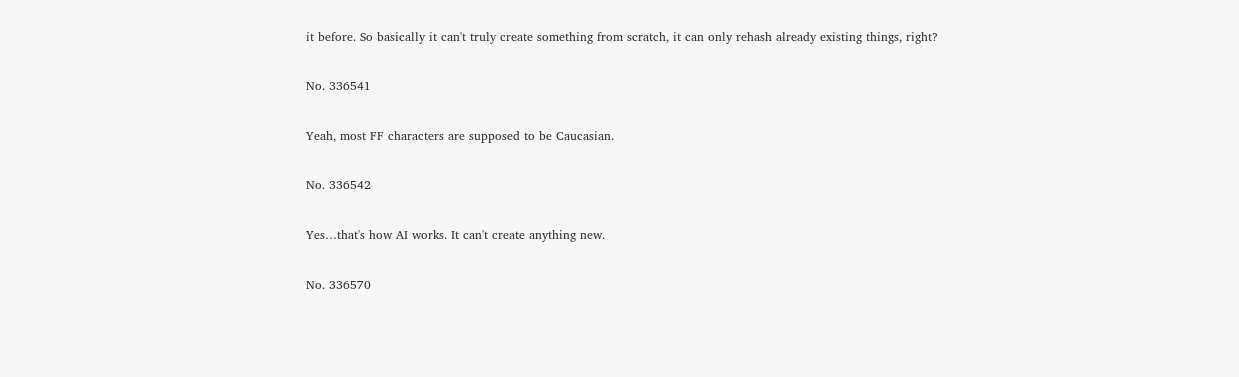it before. So basically it can't truly create something from scratch, it can only rehash already existing things, right?

No. 336541

Yeah, most FF characters are supposed to be Caucasian.

No. 336542

Yes…that's how AI works. It can't create anything new.

No. 336570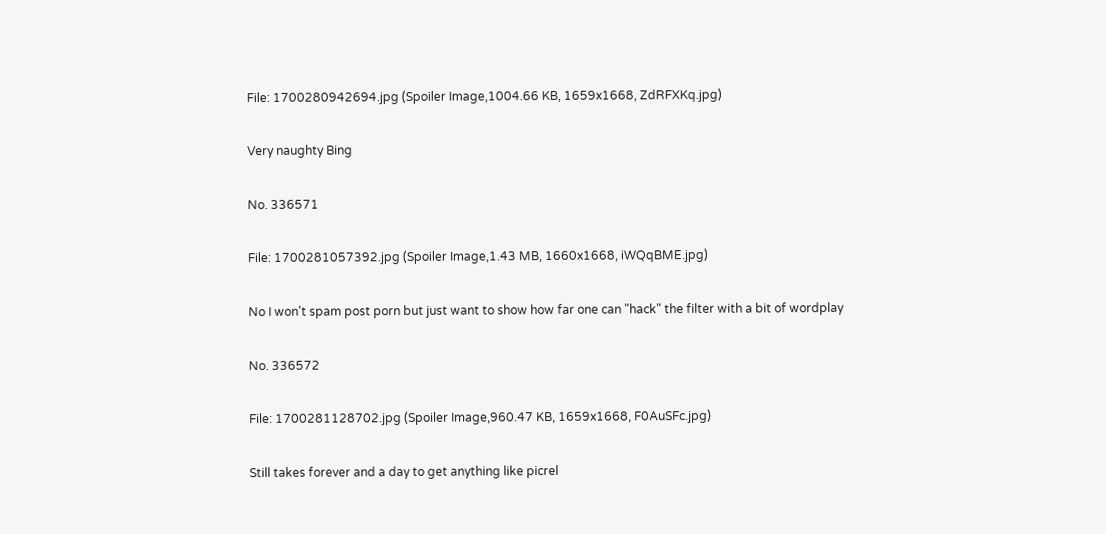File: 1700280942694.jpg (Spoiler Image,1004.66 KB, 1659x1668, ZdRFXKq.jpg)

Very naughty Bing

No. 336571

File: 1700281057392.jpg (Spoiler Image,1.43 MB, 1660x1668, iWQqBME.jpg)

No I won't spam post porn but just want to show how far one can "hack" the filter with a bit of wordplay

No. 336572

File: 1700281128702.jpg (Spoiler Image,960.47 KB, 1659x1668, F0AuSFc.jpg)

Still takes forever and a day to get anything like picrel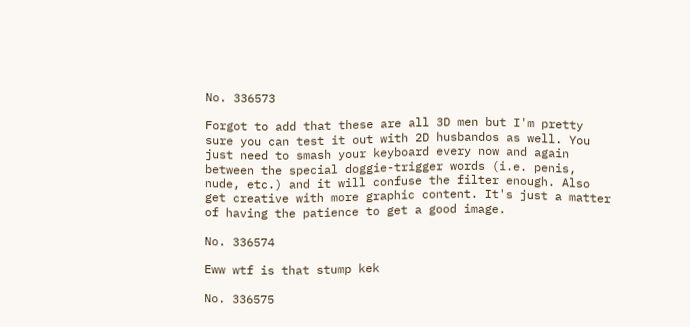No. 336573

Forgot to add that these are all 3D men but I'm pretty sure you can test it out with 2D husbandos as well. You just need to smash your keyboard every now and again between the special doggie-trigger words (i.e. penis, nude, etc.) and it will confuse the filter enough. Also get creative with more graphic content. It's just a matter of having the patience to get a good image.

No. 336574

Eww wtf is that stump kek

No. 336575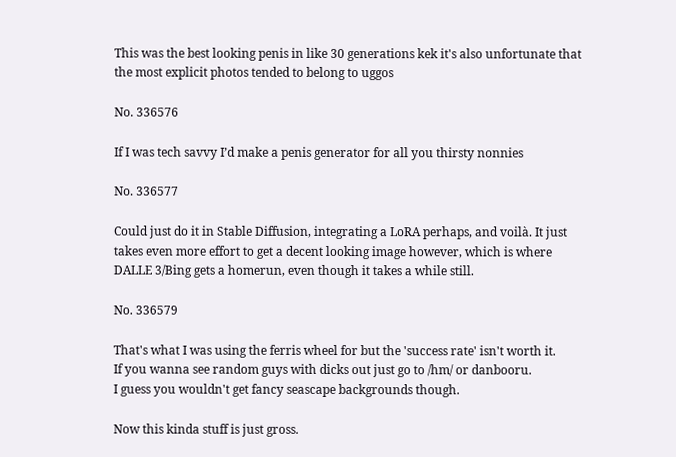This was the best looking penis in like 30 generations kek it's also unfortunate that the most explicit photos tended to belong to uggos

No. 336576

If I was tech savvy I’d make a penis generator for all you thirsty nonnies

No. 336577

Could just do it in Stable Diffusion, integrating a LoRA perhaps, and voilà. It just takes even more effort to get a decent looking image however, which is where DALLE 3/Bing gets a homerun, even though it takes a while still.

No. 336579

That's what I was using the ferris wheel for but the 'success rate' isn't worth it.
If you wanna see random guys with dicks out just go to /hm/ or danbooru.
I guess you wouldn't get fancy seascape backgrounds though.

Now this kinda stuff is just gross.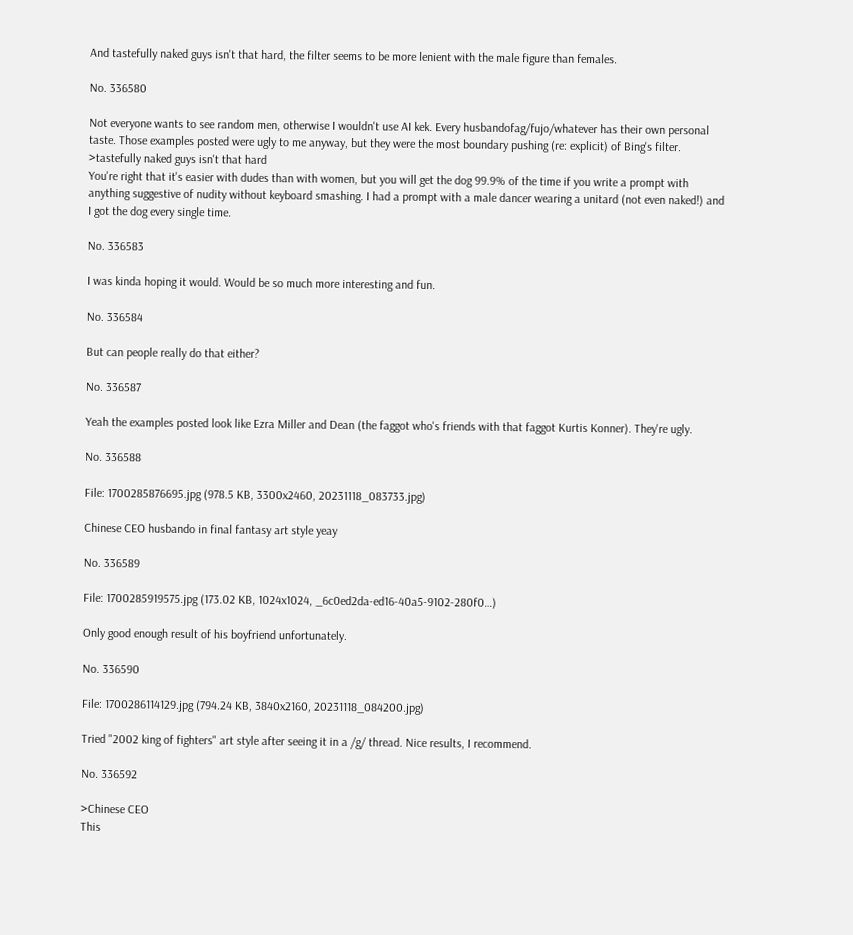And tastefully naked guys isn't that hard, the filter seems to be more lenient with the male figure than females.

No. 336580

Not everyone wants to see random men, otherwise I wouldn't use AI kek. Every husbandofag/fujo/whatever has their own personal taste. Those examples posted were ugly to me anyway, but they were the most boundary pushing (re: explicit) of Bing's filter.
>tastefully naked guys isn't that hard
You're right that it's easier with dudes than with women, but you will get the dog 99.9% of the time if you write a prompt with anything suggestive of nudity without keyboard smashing. I had a prompt with a male dancer wearing a unitard (not even naked!) and I got the dog every single time.

No. 336583

I was kinda hoping it would. Would be so much more interesting and fun.

No. 336584

But can people really do that either?

No. 336587

Yeah the examples posted look like Ezra Miller and Dean (the faggot who's friends with that faggot Kurtis Konner). They're ugly.

No. 336588

File: 1700285876695.jpg (978.5 KB, 3300x2460, 20231118_083733.jpg)

Chinese CEO husbando in final fantasy art style yeay

No. 336589

File: 1700285919575.jpg (173.02 KB, 1024x1024, _6c0ed2da-ed16-40a5-9102-280f0…)

Only good enough result of his boyfriend unfortunately.

No. 336590

File: 1700286114129.jpg (794.24 KB, 3840x2160, 20231118_084200.jpg)

Tried "2002 king of fighters" art style after seeing it in a /g/ thread. Nice results, I recommend.

No. 336592

>Chinese CEO
This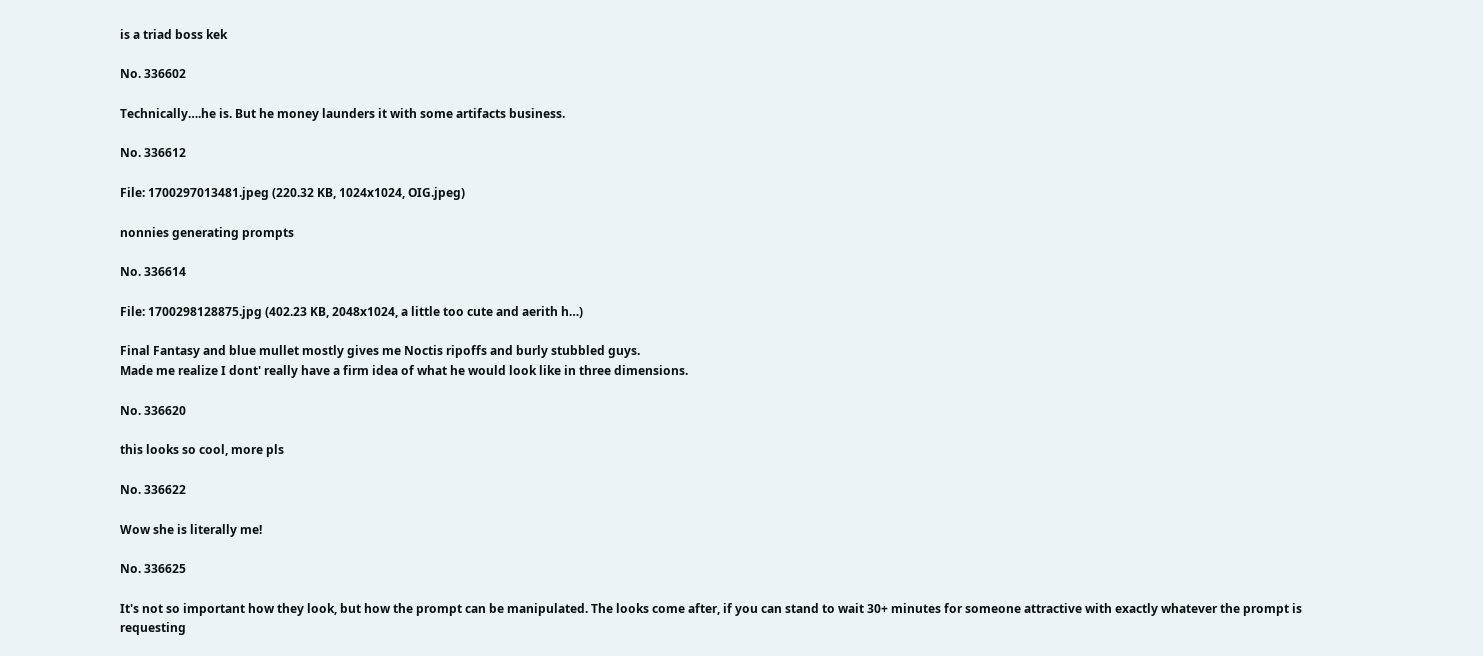is a triad boss kek

No. 336602

Technically….he is. But he money launders it with some artifacts business.

No. 336612

File: 1700297013481.jpeg (220.32 KB, 1024x1024, OIG.jpeg)

nonnies generating prompts

No. 336614

File: 1700298128875.jpg (402.23 KB, 2048x1024, a little too cute and aerith h…)

Final Fantasy and blue mullet mostly gives me Noctis ripoffs and burly stubbled guys.
Made me realize I dont' really have a firm idea of what he would look like in three dimensions.

No. 336620

this looks so cool, more pls

No. 336622

Wow she is literally me!

No. 336625

It's not so important how they look, but how the prompt can be manipulated. The looks come after, if you can stand to wait 30+ minutes for someone attractive with exactly whatever the prompt is requesting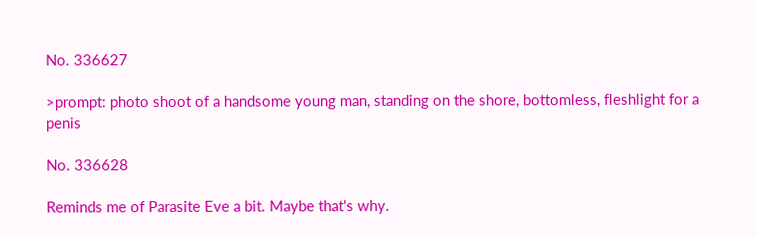No. 336627

>prompt: photo shoot of a handsome young man, standing on the shore, bottomless, fleshlight for a penis

No. 336628

Reminds me of Parasite Eve a bit. Maybe that's why.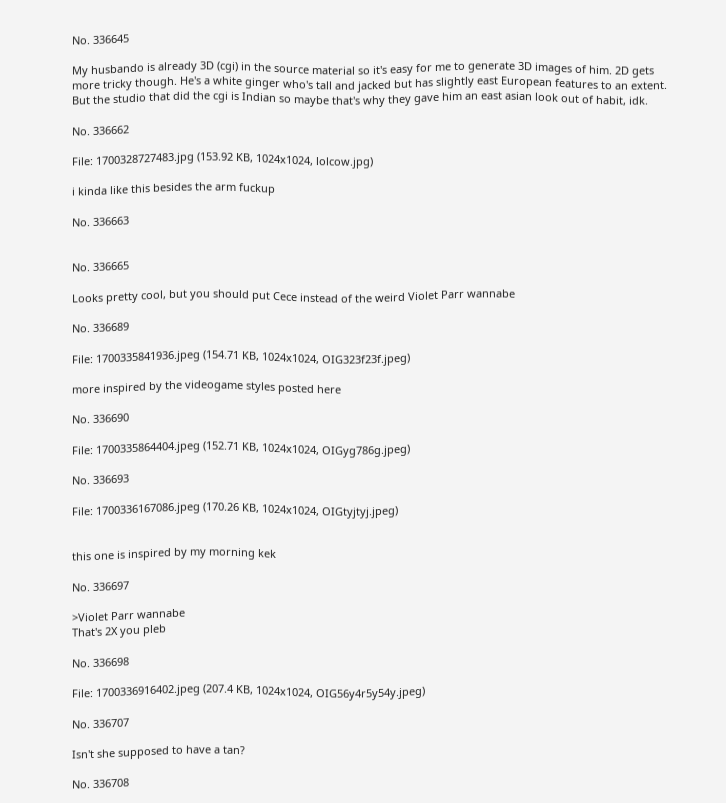No. 336645

My husbando is already 3D (cgi) in the source material so it's easy for me to generate 3D images of him. 2D gets more tricky though. He's a white ginger who's tall and jacked but has slightly east European features to an extent. But the studio that did the cgi is Indian so maybe that's why they gave him an east asian look out of habit, idk.

No. 336662

File: 1700328727483.jpg (153.92 KB, 1024x1024, lolcow.jpg)

i kinda like this besides the arm fuckup

No. 336663


No. 336665

Looks pretty cool, but you should put Cece instead of the weird Violet Parr wannabe

No. 336689

File: 1700335841936.jpeg (154.71 KB, 1024x1024, OIG323f23f.jpeg)

more inspired by the videogame styles posted here

No. 336690

File: 1700335864404.jpeg (152.71 KB, 1024x1024, OIGyg786g.jpeg)

No. 336693

File: 1700336167086.jpeg (170.26 KB, 1024x1024, OIGtyjtyj.jpeg)


this one is inspired by my morning kek

No. 336697

>Violet Parr wannabe
That's 2X you pleb

No. 336698

File: 1700336916402.jpeg (207.4 KB, 1024x1024, OIG56y4r5y54y.jpeg)

No. 336707

Isn't she supposed to have a tan?

No. 336708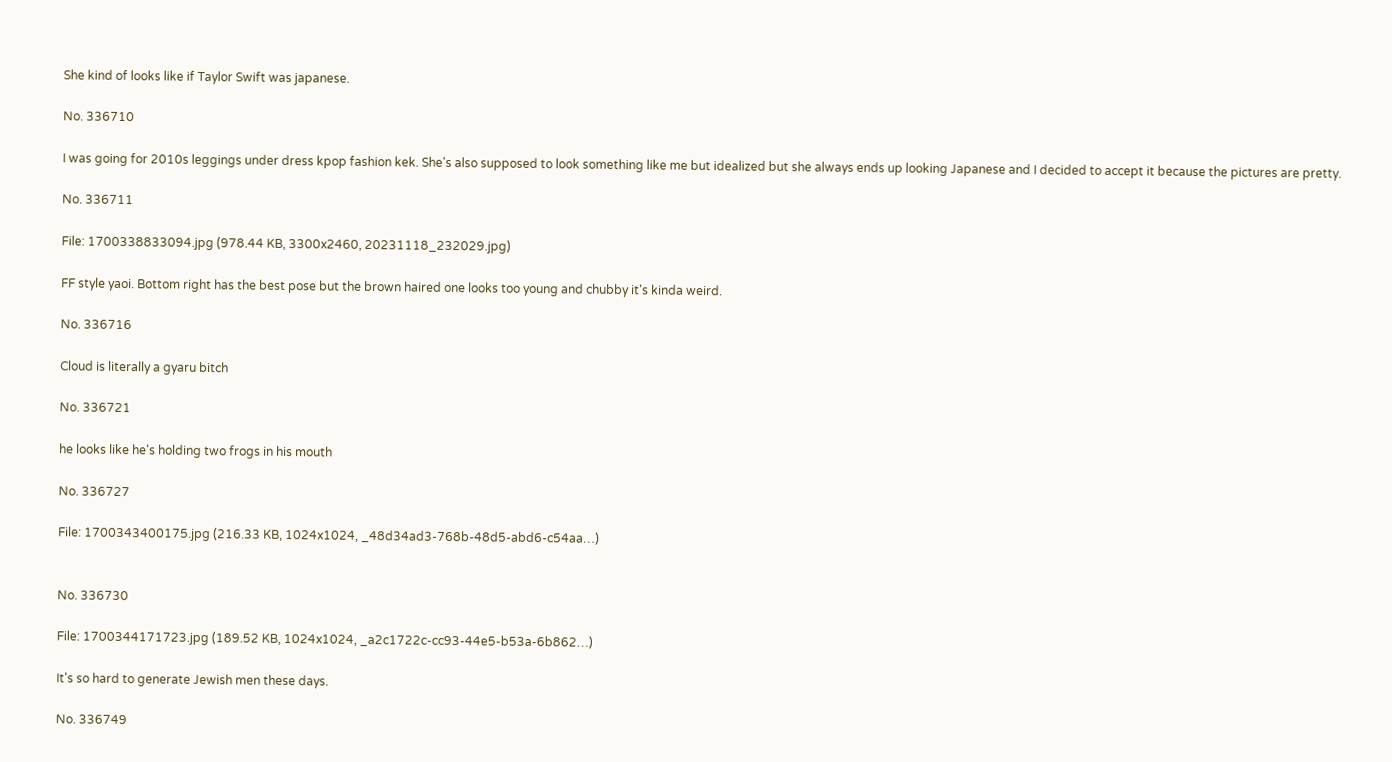She kind of looks like if Taylor Swift was japanese.

No. 336710

I was going for 2010s leggings under dress kpop fashion kek. She's also supposed to look something like me but idealized but she always ends up looking Japanese and I decided to accept it because the pictures are pretty.

No. 336711

File: 1700338833094.jpg (978.44 KB, 3300x2460, 20231118_232029.jpg)

FF style yaoi. Bottom right has the best pose but the brown haired one looks too young and chubby it's kinda weird.

No. 336716

Cloud is literally a gyaru bitch

No. 336721

he looks like he's holding two frogs in his mouth

No. 336727

File: 1700343400175.jpg (216.33 KB, 1024x1024, _48d34ad3-768b-48d5-abd6-c54aa…)


No. 336730

File: 1700344171723.jpg (189.52 KB, 1024x1024, _a2c1722c-cc93-44e5-b53a-6b862…)

It's so hard to generate Jewish men these days.

No. 336749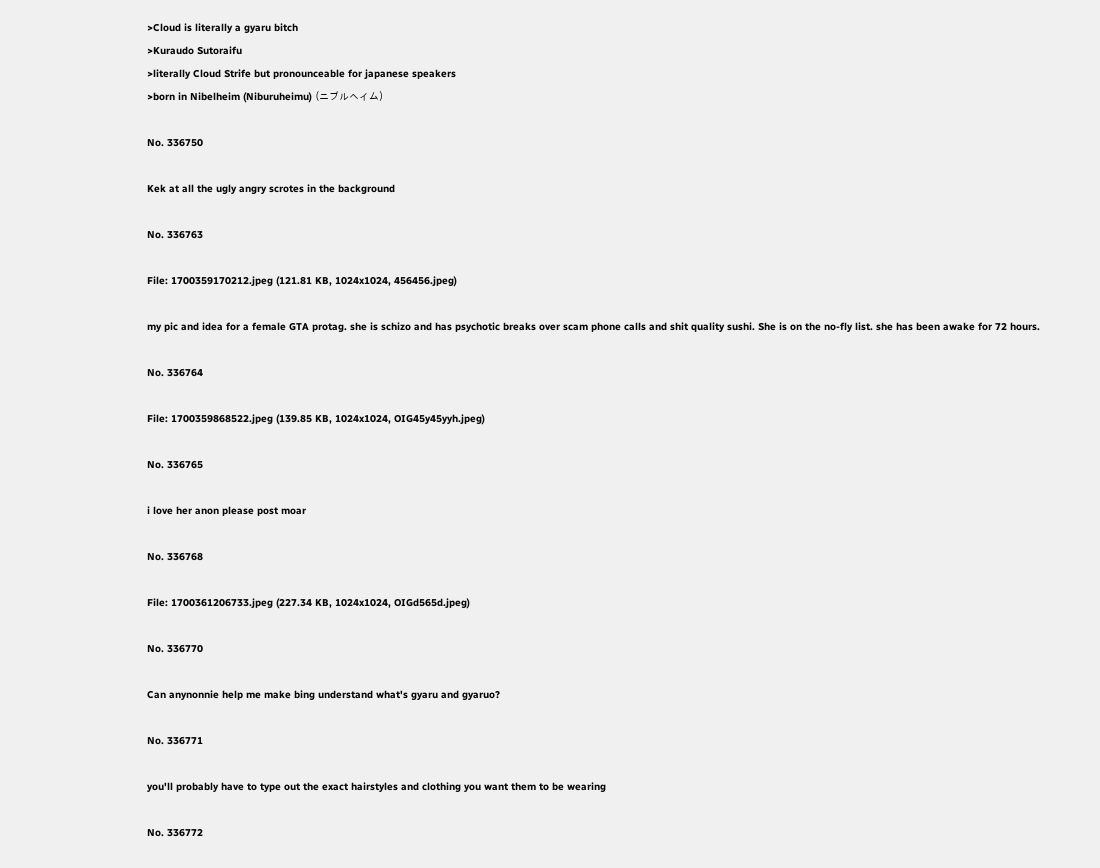>Cloud is literally a gyaru bitch
>Kuraudo Sutoraifu
>literally Cloud Strife but pronounceable for japanese speakers
>born in Nibelheim (Niburuheimu) (ニブルヘイム)

No. 336750

Kek at all the ugly angry scrotes in the background

No. 336763

File: 1700359170212.jpeg (121.81 KB, 1024x1024, 456456.jpeg)

my pic and idea for a female GTA protag. she is schizo and has psychotic breaks over scam phone calls and shit quality sushi. She is on the no-fly list. she has been awake for 72 hours.

No. 336764

File: 1700359868522.jpeg (139.85 KB, 1024x1024, OIG45y45yyh.jpeg)

No. 336765

i love her anon please post moar

No. 336768

File: 1700361206733.jpeg (227.34 KB, 1024x1024, OIGd565d.jpeg)

No. 336770

Can anynonnie help me make bing understand what's gyaru and gyaruo?

No. 336771

you'll probably have to type out the exact hairstyles and clothing you want them to be wearing

No. 336772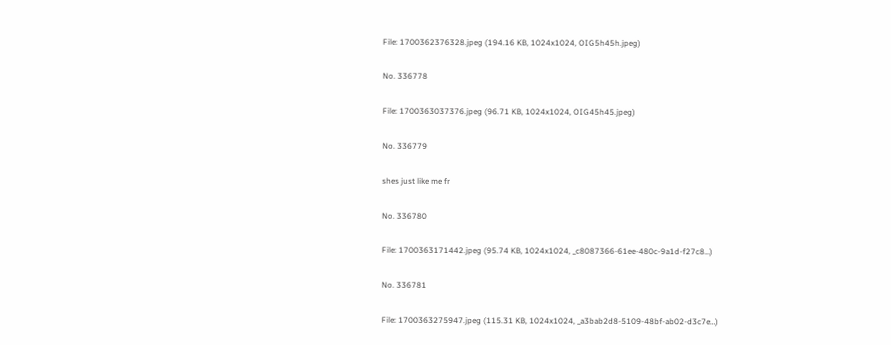File: 1700362376328.jpeg (194.16 KB, 1024x1024, OIG5h45h.jpeg)

No. 336778

File: 1700363037376.jpeg (96.71 KB, 1024x1024, OIG45h45.jpeg)

No. 336779

shes just like me fr

No. 336780

File: 1700363171442.jpeg (95.74 KB, 1024x1024, _c8087366-61ee-480c-9a1d-f27c8…)

No. 336781

File: 1700363275947.jpeg (115.31 KB, 1024x1024, _a3bab2d8-5109-48bf-ab02-d3c7e…)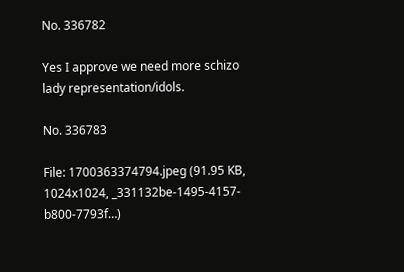No. 336782

Yes I approve we need more schizo lady representation/idols.

No. 336783

File: 1700363374794.jpeg (91.95 KB, 1024x1024, _331132be-1495-4157-b800-7793f…)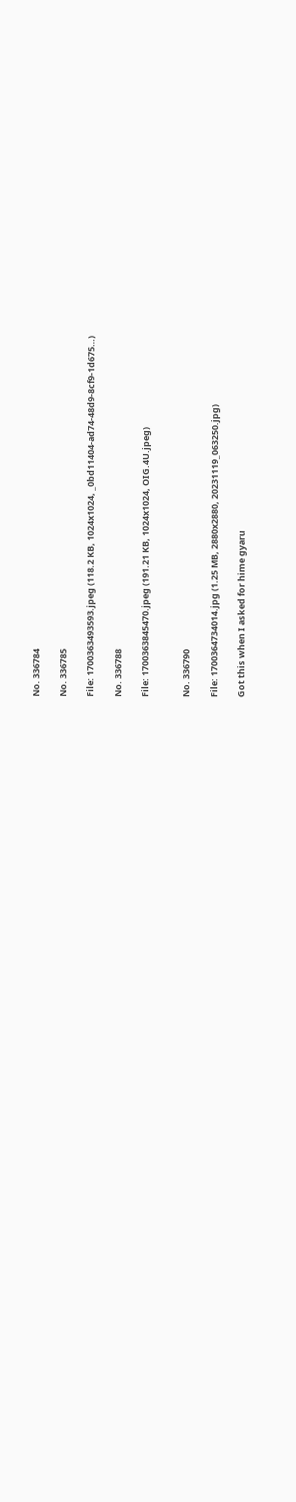No. 336784

No. 336785

File: 1700363493593.jpeg (118.2 KB, 1024x1024, _0bd11404-ad74-48d9-8cf9-1d675…)

No. 336788

File: 1700363845470.jpeg (191.21 KB, 1024x1024, OIG.4U.jpeg)


No. 336790

File: 1700364734014.jpg (1.25 MB, 2880x2880, 20231119_063250.jpg)

Got this when I asked for hime gyaru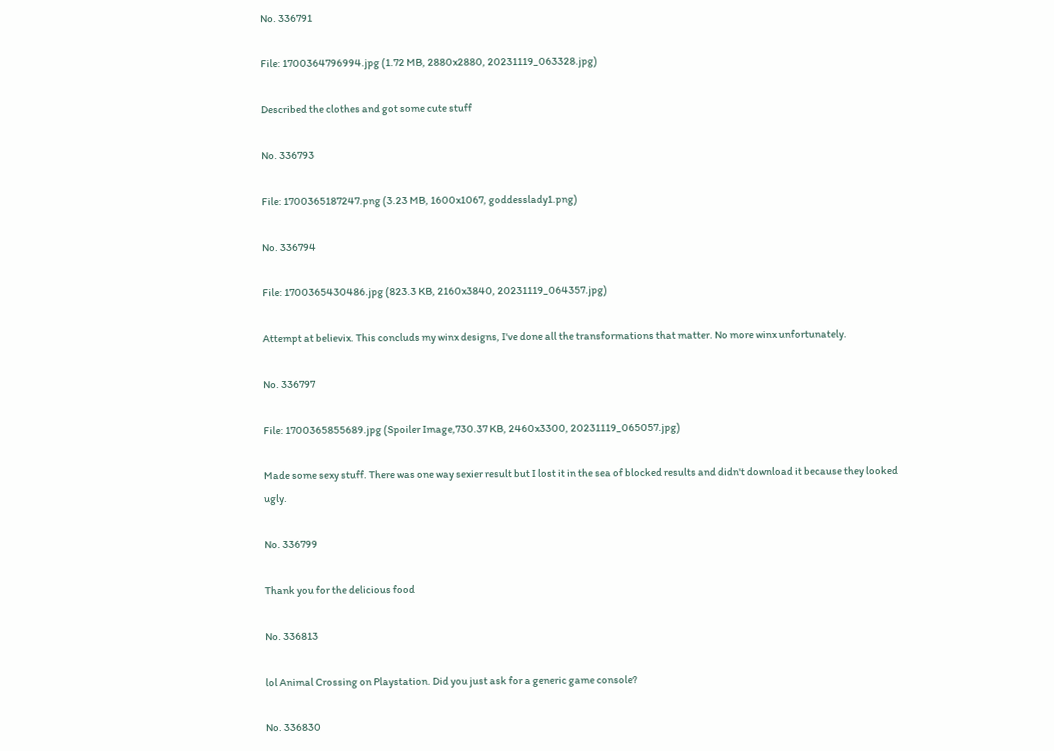No. 336791

File: 1700364796994.jpg (1.72 MB, 2880x2880, 20231119_063328.jpg)

Described the clothes and got some cute stuff

No. 336793

File: 1700365187247.png (3.23 MB, 1600x1067, goddesslady1.png)

No. 336794

File: 1700365430486.jpg (823.3 KB, 2160x3840, 20231119_064357.jpg)

Attempt at believix. This concluds my winx designs, I've done all the transformations that matter. No more winx unfortunately.

No. 336797

File: 1700365855689.jpg (Spoiler Image,730.37 KB, 2460x3300, 20231119_065057.jpg)

Made some sexy stuff. There was one way sexier result but I lost it in the sea of blocked results and didn't download it because they looked ugly.

No. 336799

Thank you for the delicious food

No. 336813

lol Animal Crossing on Playstation. Did you just ask for a generic game console?

No. 336830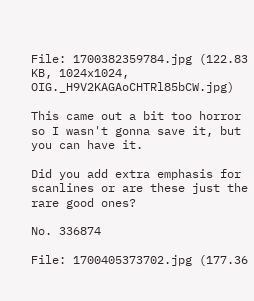File: 1700382359784.jpg (122.83 KB, 1024x1024, OIG._H9V2KAGAoCHTRl85bCW.jpg)

This came out a bit too horror so I wasn't gonna save it, but you can have it.

Did you add extra emphasis for scanlines or are these just the rare good ones?

No. 336874

File: 1700405373702.jpg (177.36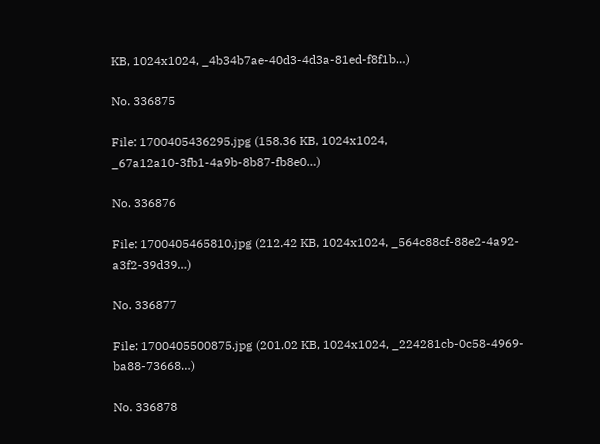KB, 1024x1024, _4b34b7ae-40d3-4d3a-81ed-f8f1b…)

No. 336875

File: 1700405436295.jpg (158.36 KB, 1024x1024, _67a12a10-3fb1-4a9b-8b87-fb8e0…)

No. 336876

File: 1700405465810.jpg (212.42 KB, 1024x1024, _564c88cf-88e2-4a92-a3f2-39d39…)

No. 336877

File: 1700405500875.jpg (201.02 KB, 1024x1024, _224281cb-0c58-4969-ba88-73668…)

No. 336878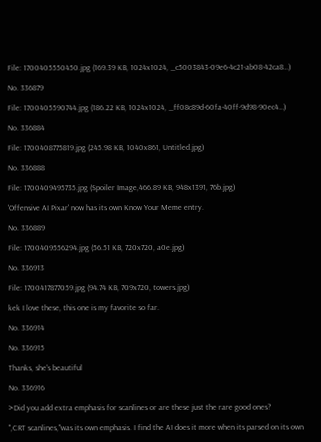File: 1700405550450.jpg (169.39 KB, 1024x1024, _c5003843-09e6-4c21-ab08-42ca8…)

No. 336879

File: 1700405590744.jpg (186.22 KB, 1024x1024, _ff08c89d-60fa-40ff-9d98-90ec4…)

No. 336884

File: 1700408775819.jpg (245.98 KB, 1040x861, Untitled.jpg)

No. 336888

File: 1700409495735.jpg (Spoiler Image,466.89 KB, 948x1391, 76b.jpg)

'Offensive AI Pixar' now has its own Know Your Meme entry.

No. 336889

File: 1700409556294.jpg (56.51 KB, 720x720, a0e.jpg)

No. 336913

File: 1700417877059.jpg (94.74 KB, 709x720, towers.jpg)

kek I love these, this one is my favorite so far.

No. 336914

No. 336915

Thanks, she's beautiful

No. 336916

>Did you add extra emphasis for scanlines or are these just the rare good ones?

",CRT scanlines,"was its own emphasis. I find the AI does it more when its parsed on its own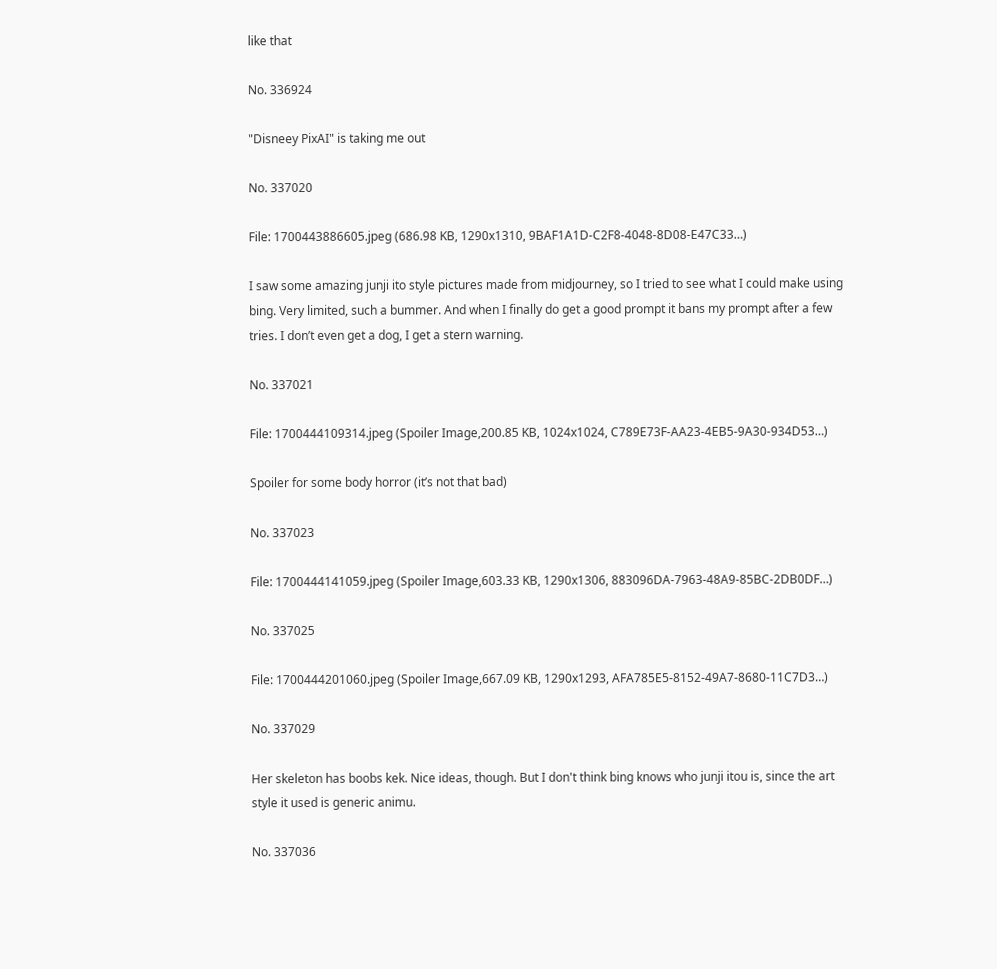like that

No. 336924

"Disneey PixAI" is taking me out

No. 337020

File: 1700443886605.jpeg (686.98 KB, 1290x1310, 9BAF1A1D-C2F8-4048-8D08-E47C33…)

I saw some amazing junji ito style pictures made from midjourney, so I tried to see what I could make using bing. Very limited, such a bummer. And when I finally do get a good prompt it bans my prompt after a few tries. I don’t even get a dog, I get a stern warning.

No. 337021

File: 1700444109314.jpeg (Spoiler Image,200.85 KB, 1024x1024, C789E73F-AA23-4EB5-9A30-934D53…)

Spoiler for some body horror (it’s not that bad)

No. 337023

File: 1700444141059.jpeg (Spoiler Image,603.33 KB, 1290x1306, 883096DA-7963-48A9-85BC-2DB0DF…)

No. 337025

File: 1700444201060.jpeg (Spoiler Image,667.09 KB, 1290x1293, AFA785E5-8152-49A7-8680-11C7D3…)

No. 337029

Her skeleton has boobs kek. Nice ideas, though. But I don't think bing knows who junji itou is, since the art style it used is generic animu.

No. 337036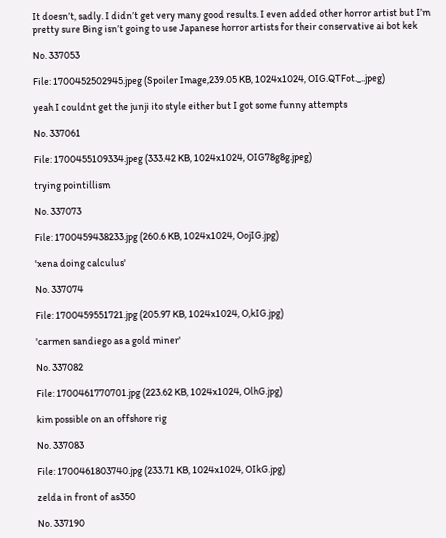It doesn’t, sadly. I didn’t get very many good results. I even added other horror artist but I’m pretty sure Bing isn’t going to use Japanese horror artists for their conservative ai bot kek

No. 337053

File: 1700452502945.jpeg (Spoiler Image,239.05 KB, 1024x1024, OIG.QTFot._..jpeg)

yeah I couldnt get the junji ito style either but I got some funny attempts

No. 337061

File: 1700455109334.jpeg (333.42 KB, 1024x1024, OIG78g8g.jpeg)

trying pointillism

No. 337073

File: 1700459438233.jpg (260.6 KB, 1024x1024, OojIG.jpg)

'xena doing calculus'

No. 337074

File: 1700459551721.jpg (205.97 KB, 1024x1024, O,kIG.jpg)

'carmen sandiego as a gold miner'

No. 337082

File: 1700461770701.jpg (223.62 KB, 1024x1024, OlhG.jpg)

kim possible on an offshore rig

No. 337083

File: 1700461803740.jpg (233.71 KB, 1024x1024, OIkG.jpg)

zelda in front of as350

No. 337190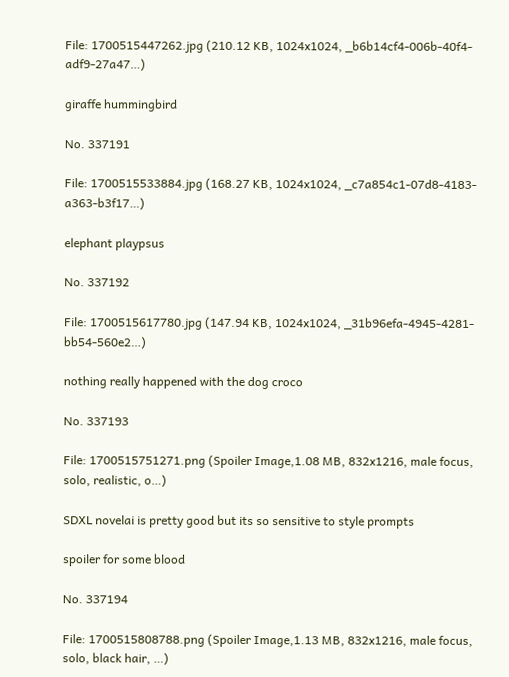File: 1700515447262.jpg (210.12 KB, 1024x1024, _b6b14cf4-006b-40f4-adf9-27a47…)

giraffe hummingbird

No. 337191

File: 1700515533884.jpg (168.27 KB, 1024x1024, _c7a854c1-07d8-4183-a363-b3f17…)

elephant playpsus

No. 337192

File: 1700515617780.jpg (147.94 KB, 1024x1024, _31b96efa-4945-4281-bb54-560e2…)

nothing really happened with the dog croco

No. 337193

File: 1700515751271.png (Spoiler Image,1.08 MB, 832x1216, male focus, solo, realistic, o…)

SDXL novelai is pretty good but its so sensitive to style prompts

spoiler for some blood

No. 337194

File: 1700515808788.png (Spoiler Image,1.13 MB, 832x1216, male focus, solo, black hair, …)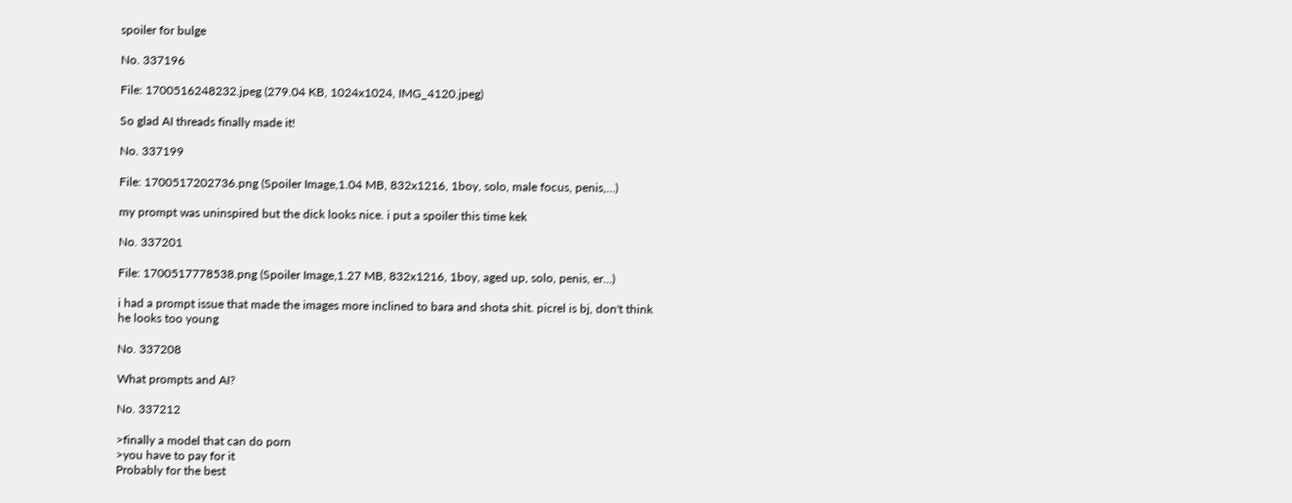spoiler for bulge

No. 337196

File: 1700516248232.jpeg (279.04 KB, 1024x1024, IMG_4120.jpeg)

So glad AI threads finally made it!

No. 337199

File: 1700517202736.png (Spoiler Image,1.04 MB, 832x1216, 1boy, solo, male focus, penis,…)

my prompt was uninspired but the dick looks nice. i put a spoiler this time kek

No. 337201

File: 1700517778538.png (Spoiler Image,1.27 MB, 832x1216, 1boy, aged up, solo, penis, er…)

i had a prompt issue that made the images more inclined to bara and shota shit. picrel is bj, don't think he looks too young

No. 337208

What prompts and AI?

No. 337212

>finally a model that can do porn
>you have to pay for it
Probably for the best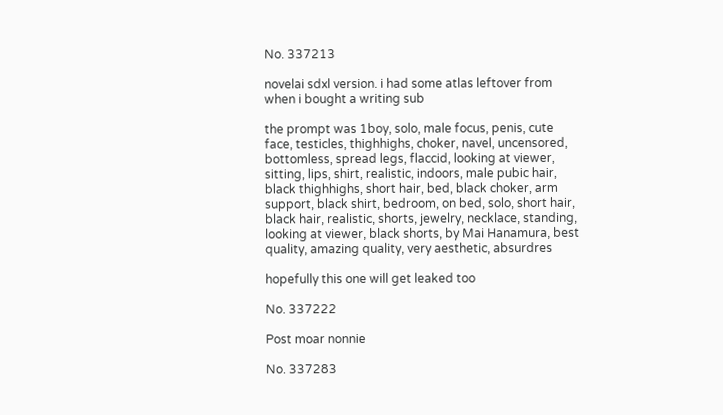No. 337213

novelai sdxl version. i had some atlas leftover from when i bought a writing sub

the prompt was 1boy, solo, male focus, penis, cute face, testicles, thighhighs, choker, navel, uncensored, bottomless, spread legs, flaccid, looking at viewer, sitting, lips, shirt, realistic, indoors, male pubic hair, black thighhighs, short hair, bed, black choker, arm support, black shirt, bedroom, on bed, solo, short hair, black hair, realistic, shorts, jewelry, necklace, standing, looking at viewer, black shorts, by Mai Hanamura, best quality, amazing quality, very aesthetic, absurdres

hopefully this one will get leaked too

No. 337222

Post moar nonnie

No. 337283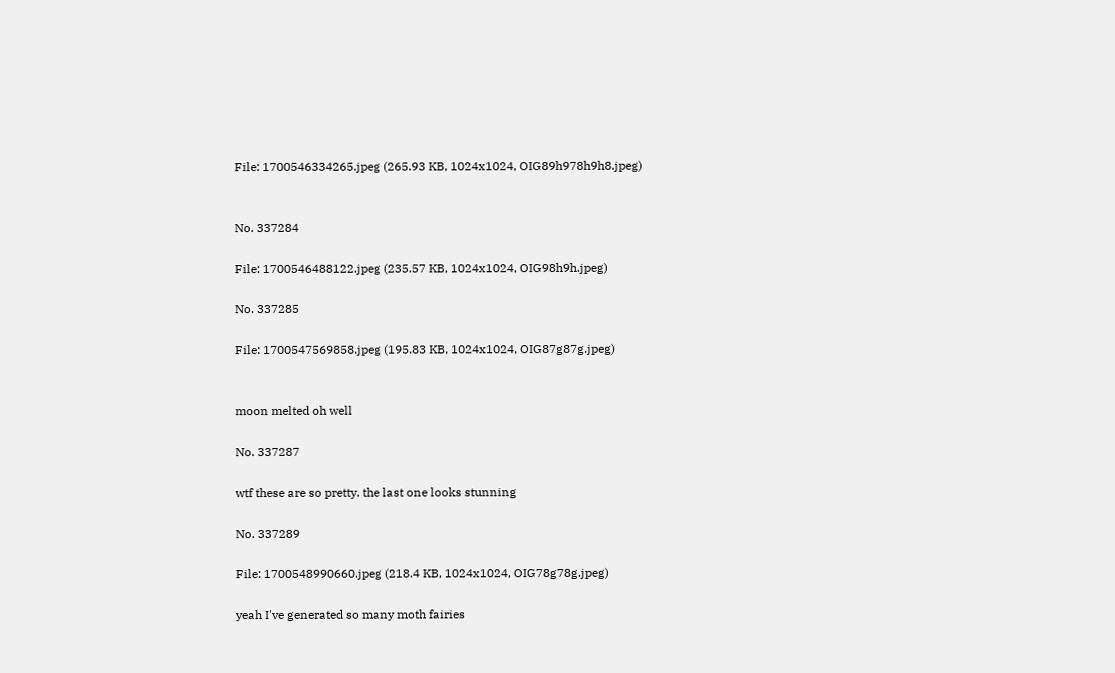File: 1700546334265.jpeg (265.93 KB, 1024x1024, OIG89h978h9h8.jpeg)


No. 337284

File: 1700546488122.jpeg (235.57 KB, 1024x1024, OIG98h9h.jpeg)

No. 337285

File: 1700547569858.jpeg (195.83 KB, 1024x1024, OIG87g87g.jpeg)


moon melted oh well

No. 337287

wtf these are so pretty. the last one looks stunning

No. 337289

File: 1700548990660.jpeg (218.4 KB, 1024x1024, OIG78g78g.jpeg)

yeah I've generated so many moth fairies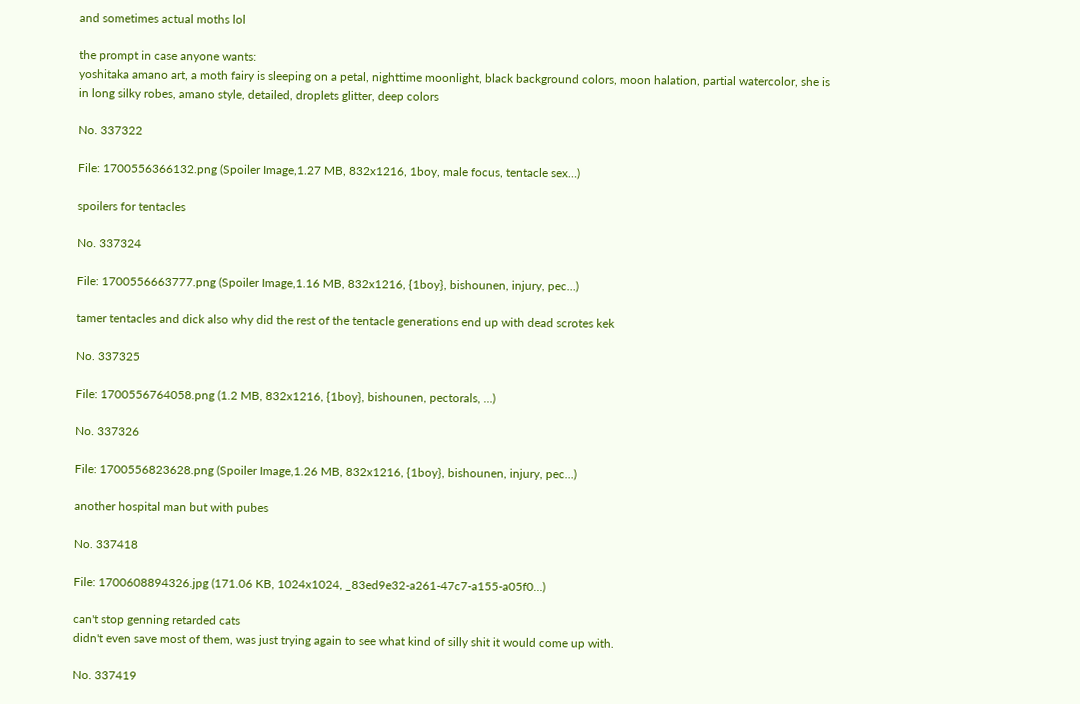and sometimes actual moths lol

the prompt in case anyone wants:
yoshitaka amano art, a moth fairy is sleeping on a petal, nighttime moonlight, black background colors, moon halation, partial watercolor, she is in long silky robes, amano style, detailed, droplets glitter, deep colors

No. 337322

File: 1700556366132.png (Spoiler Image,1.27 MB, 832x1216, 1boy, male focus, tentacle sex…)

spoilers for tentacles

No. 337324

File: 1700556663777.png (Spoiler Image,1.16 MB, 832x1216, {1boy}, bishounen, injury, pec…)

tamer tentacles and dick also why did the rest of the tentacle generations end up with dead scrotes kek

No. 337325

File: 1700556764058.png (1.2 MB, 832x1216, {1boy}, bishounen, pectorals, …)

No. 337326

File: 1700556823628.png (Spoiler Image,1.26 MB, 832x1216, {1boy}, bishounen, injury, pec…)

another hospital man but with pubes

No. 337418

File: 1700608894326.jpg (171.06 KB, 1024x1024, _83ed9e32-a261-47c7-a155-a05f0…)

can't stop genning retarded cats
didn't even save most of them, was just trying again to see what kind of silly shit it would come up with.

No. 337419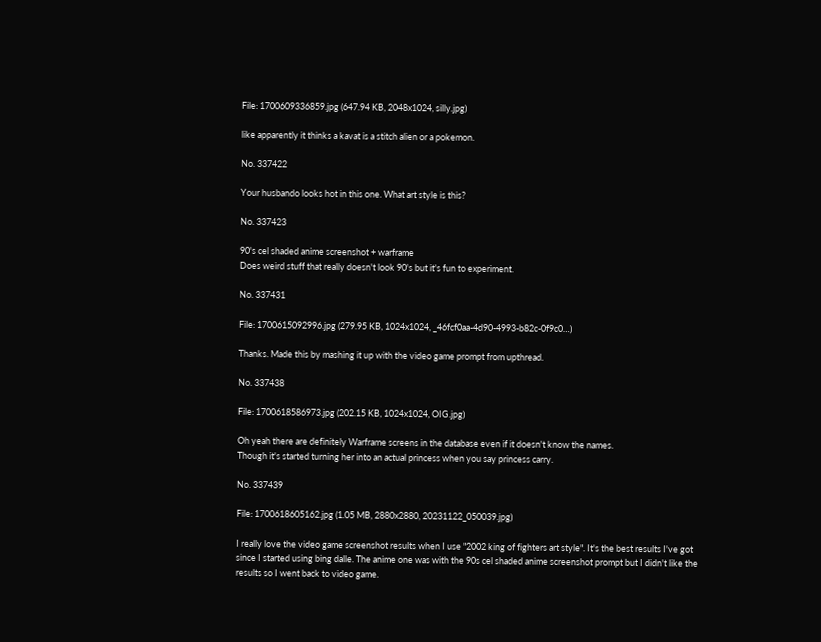File: 1700609336859.jpg (647.94 KB, 2048x1024, silly.jpg)

like apparently it thinks a kavat is a stitch alien or a pokemon.

No. 337422

Your husbando looks hot in this one. What art style is this?

No. 337423

90's cel shaded anime screenshot + warframe
Does weird stuff that really doesn't look 90's but it's fun to experiment.

No. 337431

File: 1700615092996.jpg (279.95 KB, 1024x1024, _46fcf0aa-4d90-4993-b82c-0f9c0…)

Thanks. Made this by mashing it up with the video game prompt from upthread.

No. 337438

File: 1700618586973.jpg (202.15 KB, 1024x1024, OIG.jpg)

Oh yeah there are definitely Warframe screens in the database even if it doesn't know the names.
Though it's started turning her into an actual princess when you say princess carry.

No. 337439

File: 1700618605162.jpg (1.05 MB, 2880x2880, 20231122_050039.jpg)

I really love the video game screenshot results when I use "2002 king of fighters art style". It's the best results I've got since I started using bing dalle. The anime one was with the 90s cel shaded anime screenshot prompt but I didn't like the results so I went back to video game.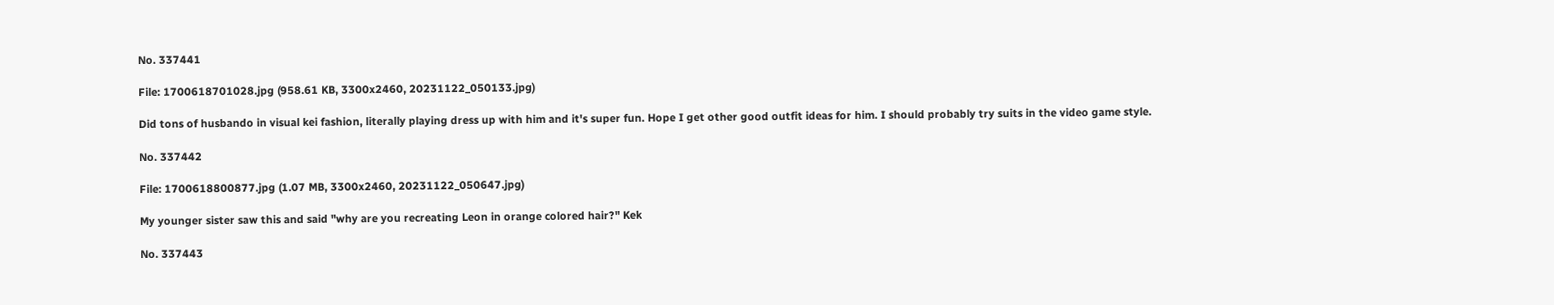No. 337441

File: 1700618701028.jpg (958.61 KB, 3300x2460, 20231122_050133.jpg)

Did tons of husbando in visual kei fashion, literally playing dress up with him and it's super fun. Hope I get other good outfit ideas for him. I should probably try suits in the video game style.

No. 337442

File: 1700618800877.jpg (1.07 MB, 3300x2460, 20231122_050647.jpg)

My younger sister saw this and said "why are you recreating Leon in orange colored hair?" Kek

No. 337443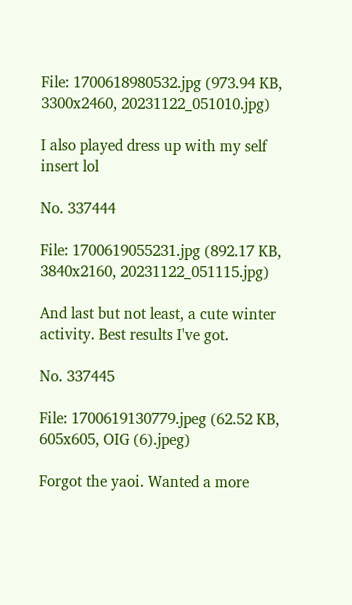File: 1700618980532.jpg (973.94 KB, 3300x2460, 20231122_051010.jpg)

I also played dress up with my self insert lol

No. 337444

File: 1700619055231.jpg (892.17 KB, 3840x2160, 20231122_051115.jpg)

And last but not least, a cute winter activity. Best results I've got.

No. 337445

File: 1700619130779.jpeg (62.52 KB, 605x605, OIG (6).jpeg)

Forgot the yaoi. Wanted a more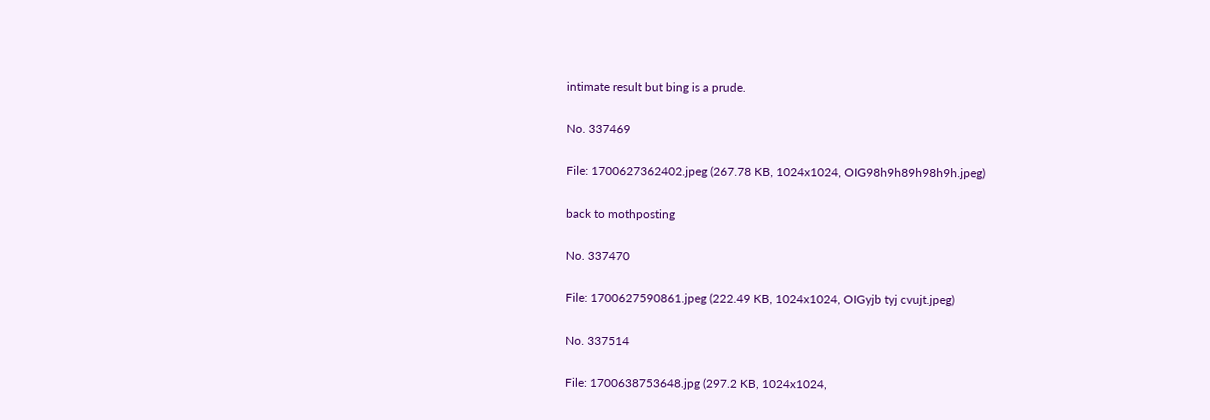intimate result but bing is a prude.

No. 337469

File: 1700627362402.jpeg (267.78 KB, 1024x1024, OIG98h9h89h98h9h.jpeg)

back to mothposting

No. 337470

File: 1700627590861.jpeg (222.49 KB, 1024x1024, OIGyjb tyj cvujt.jpeg)

No. 337514

File: 1700638753648.jpg (297.2 KB, 1024x1024,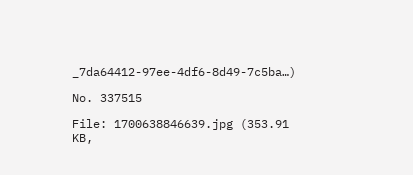_7da64412-97ee-4df6-8d49-7c5ba…)

No. 337515

File: 1700638846639.jpg (353.91 KB,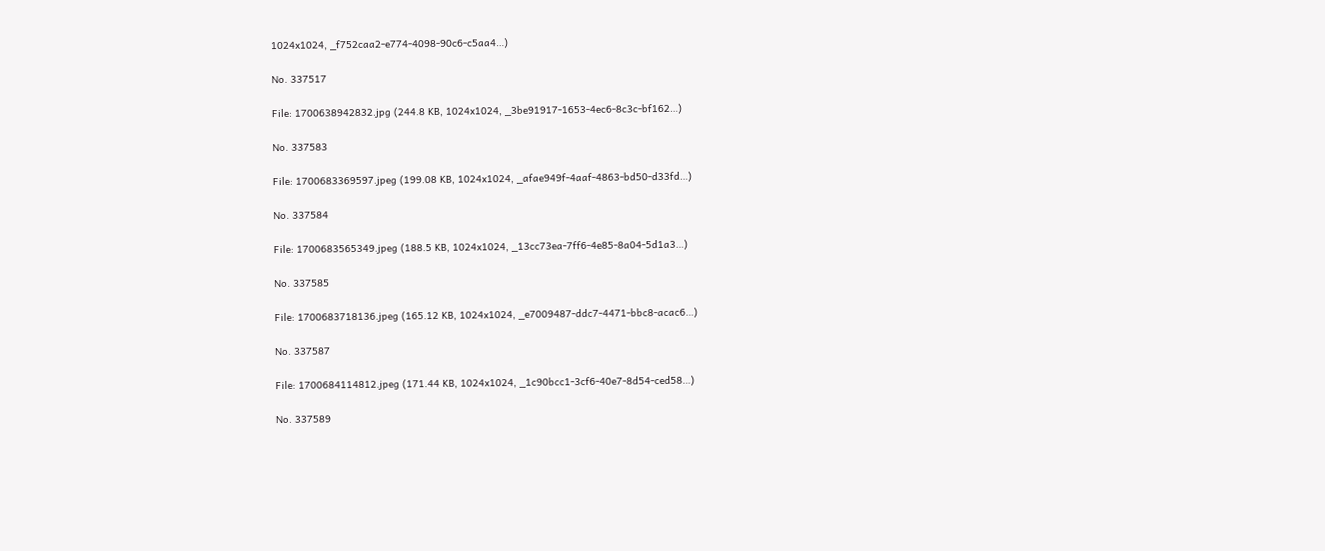1024x1024, _f752caa2-e774-4098-90c6-c5aa4…)

No. 337517

File: 1700638942832.jpg (244.8 KB, 1024x1024, _3be91917-1653-4ec6-8c3c-bf162…)

No. 337583

File: 1700683369597.jpeg (199.08 KB, 1024x1024, _afae949f-4aaf-4863-bd50-d33fd…)

No. 337584

File: 1700683565349.jpeg (188.5 KB, 1024x1024, _13cc73ea-7ff6-4e85-8a04-5d1a3…)

No. 337585

File: 1700683718136.jpeg (165.12 KB, 1024x1024, _e7009487-ddc7-4471-bbc8-acac6…)

No. 337587

File: 1700684114812.jpeg (171.44 KB, 1024x1024, _1c90bcc1-3cf6-40e7-8d54-ced58…)

No. 337589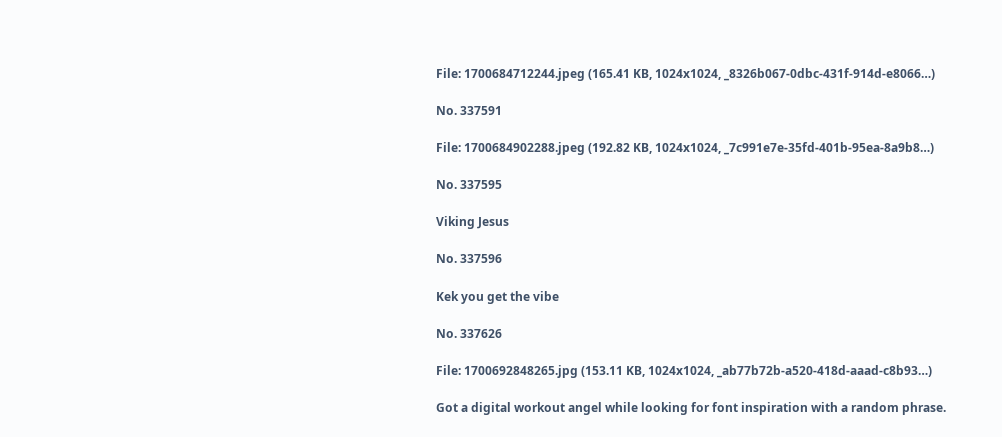File: 1700684712244.jpeg (165.41 KB, 1024x1024, _8326b067-0dbc-431f-914d-e8066…)

No. 337591

File: 1700684902288.jpeg (192.82 KB, 1024x1024, _7c991e7e-35fd-401b-95ea-8a9b8…)

No. 337595

Viking Jesus

No. 337596

Kek you get the vibe

No. 337626

File: 1700692848265.jpg (153.11 KB, 1024x1024, _ab77b72b-a520-418d-aaad-c8b93…)

Got a digital workout angel while looking for font inspiration with a random phrase.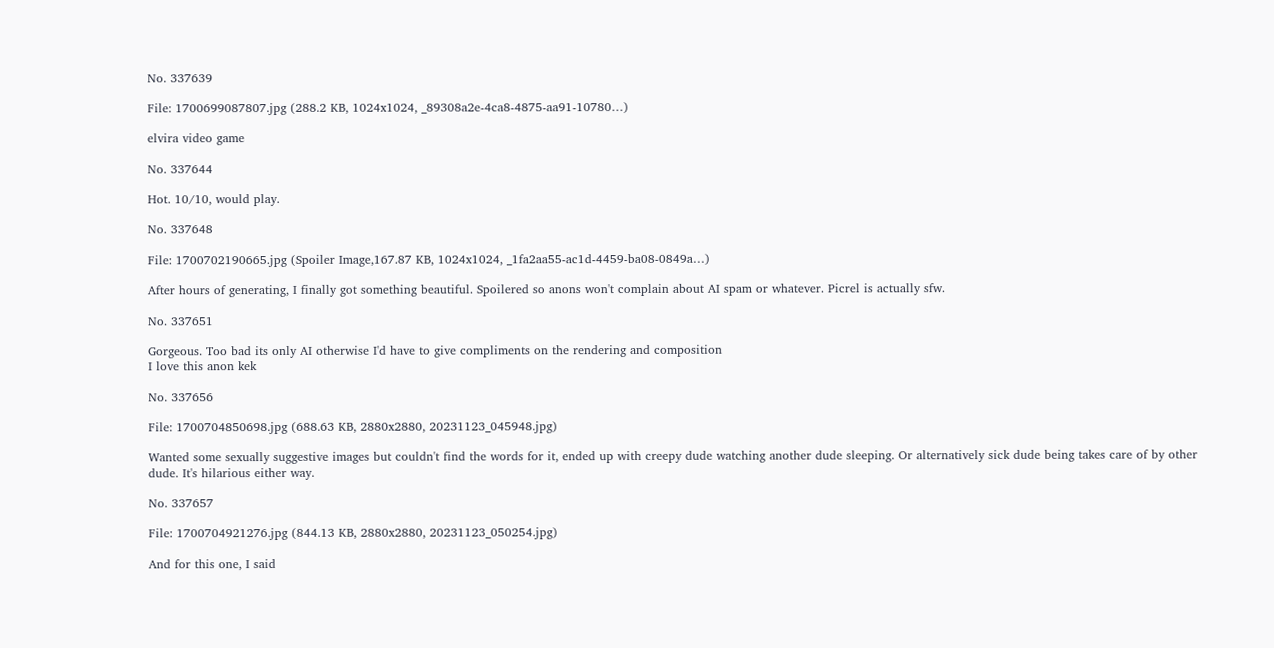No. 337639

File: 1700699087807.jpg (288.2 KB, 1024x1024, _89308a2e-4ca8-4875-aa91-10780…)

elvira video game

No. 337644

Hot. 10/10, would play.

No. 337648

File: 1700702190665.jpg (Spoiler Image,167.87 KB, 1024x1024, _1fa2aa55-ac1d-4459-ba08-0849a…)

After hours of generating, I finally got something beautiful. Spoilered so anons won't complain about AI spam or whatever. Picrel is actually sfw.

No. 337651

Gorgeous. Too bad its only AI otherwise I'd have to give compliments on the rendering and composition
I love this anon kek

No. 337656

File: 1700704850698.jpg (688.63 KB, 2880x2880, 20231123_045948.jpg)

Wanted some sexually suggestive images but couldn't find the words for it, ended up with creepy dude watching another dude sleeping. Or alternatively sick dude being takes care of by other dude. It's hilarious either way.

No. 337657

File: 1700704921276.jpg (844.13 KB, 2880x2880, 20231123_050254.jpg)

And for this one, I said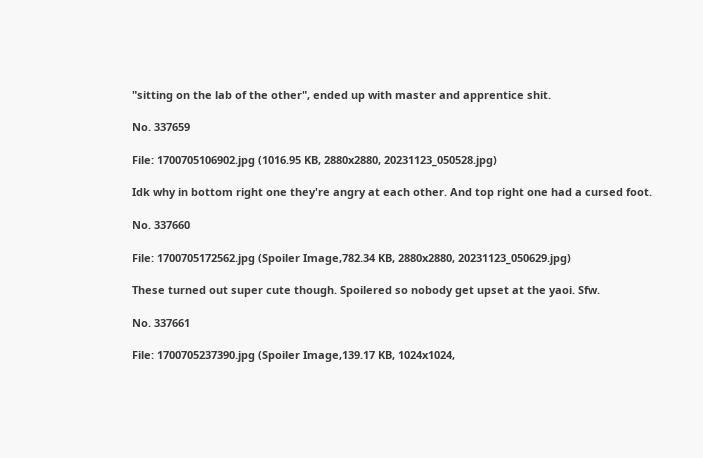"sitting on the lab of the other", ended up with master and apprentice shit.

No. 337659

File: 1700705106902.jpg (1016.95 KB, 2880x2880, 20231123_050528.jpg)

Idk why in bottom right one they're angry at each other. And top right one had a cursed foot.

No. 337660

File: 1700705172562.jpg (Spoiler Image,782.34 KB, 2880x2880, 20231123_050629.jpg)

These turned out super cute though. Spoilered so nobody get upset at the yaoi. Sfw.

No. 337661

File: 1700705237390.jpg (Spoiler Image,139.17 KB, 1024x1024,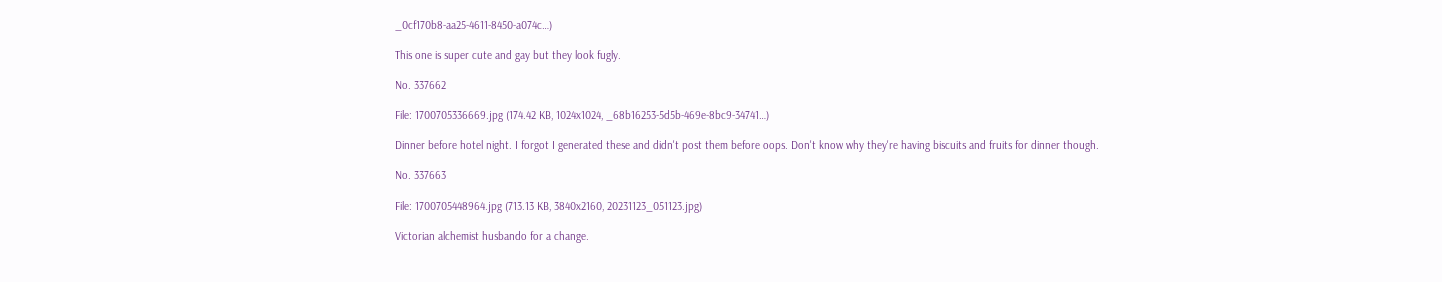_0cf170b8-aa25-4611-8450-a074c…)

This one is super cute and gay but they look fugly.

No. 337662

File: 1700705336669.jpg (174.42 KB, 1024x1024, _68b16253-5d5b-469e-8bc9-34741…)

Dinner before hotel night. I forgot I generated these and didn't post them before oops. Don't know why they're having biscuits and fruits for dinner though.

No. 337663

File: 1700705448964.jpg (713.13 KB, 3840x2160, 20231123_051123.jpg)

Victorian alchemist husbando for a change.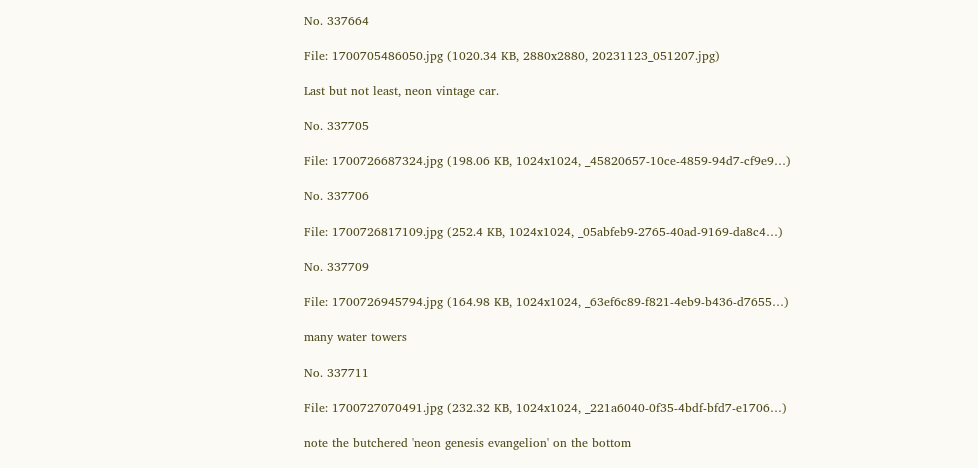No. 337664

File: 1700705486050.jpg (1020.34 KB, 2880x2880, 20231123_051207.jpg)

Last but not least, neon vintage car.

No. 337705

File: 1700726687324.jpg (198.06 KB, 1024x1024, _45820657-10ce-4859-94d7-cf9e9…)

No. 337706

File: 1700726817109.jpg (252.4 KB, 1024x1024, _05abfeb9-2765-40ad-9169-da8c4…)

No. 337709

File: 1700726945794.jpg (164.98 KB, 1024x1024, _63ef6c89-f821-4eb9-b436-d7655…)

many water towers

No. 337711

File: 1700727070491.jpg (232.32 KB, 1024x1024, _221a6040-0f35-4bdf-bfd7-e1706…)

note the butchered 'neon genesis evangelion' on the bottom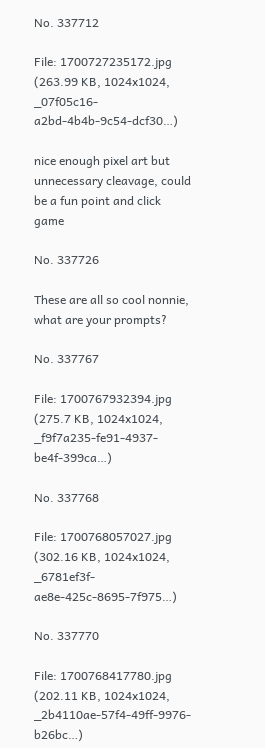No. 337712

File: 1700727235172.jpg (263.99 KB, 1024x1024, _07f05c16-a2bd-4b4b-9c54-dcf30…)

nice enough pixel art but unnecessary cleavage, could be a fun point and click game

No. 337726

These are all so cool nonnie, what are your prompts?

No. 337767

File: 1700767932394.jpg (275.7 KB, 1024x1024, _f9f7a235-fe91-4937-be4f-399ca…)

No. 337768

File: 1700768057027.jpg (302.16 KB, 1024x1024, _6781ef3f-ae8e-425c-8695-7f975…)

No. 337770

File: 1700768417780.jpg (202.11 KB, 1024x1024, _2b4110ae-57f4-49ff-9976-b26bc…)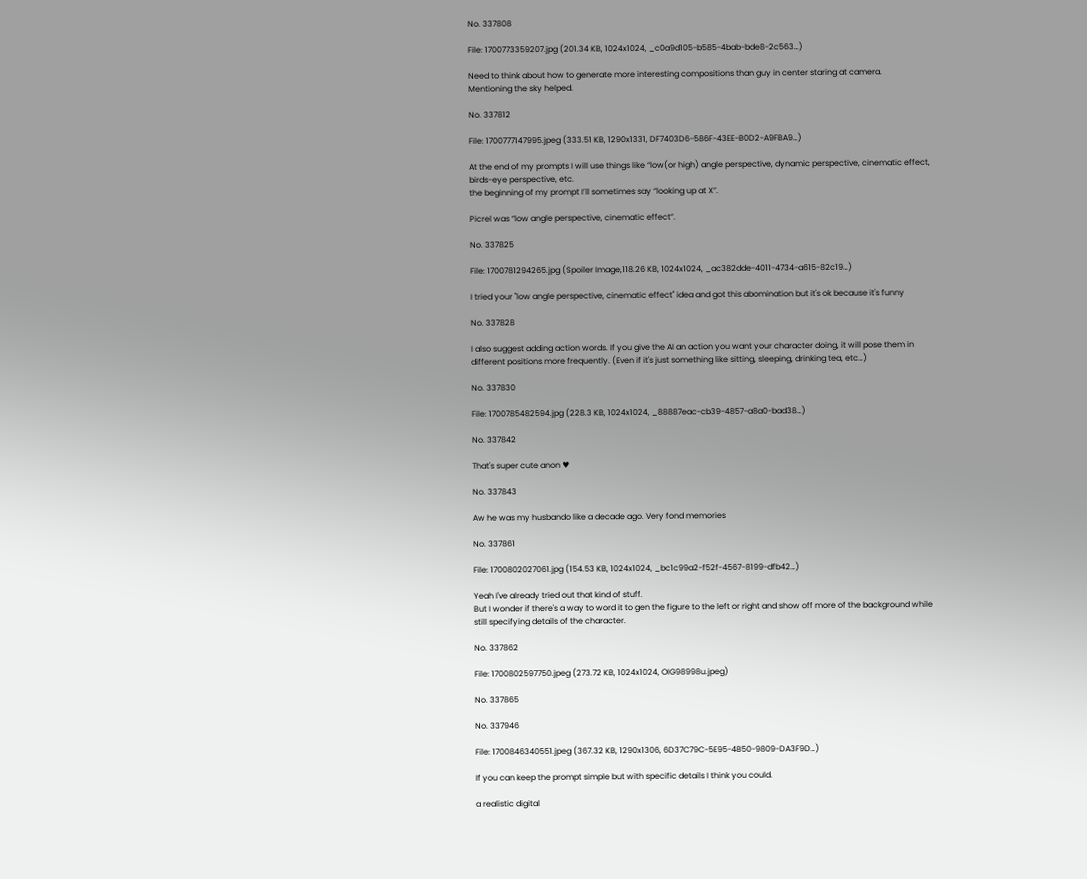No. 337808

File: 1700773359207.jpg (201.34 KB, 1024x1024, _c0a9d105-b585-4bab-bde8-2c563…)

Need to think about how to generate more interesting compositions than guy in center staring at camera.
Mentioning the sky helped.

No. 337812

File: 1700777147995.jpeg (333.51 KB, 1290x1331, DF7403D6-586F-43EE-B0D2-A9FBA9…)

At the end of my prompts I will use things like “low(or high) angle perspective, dynamic perspective, cinematic effect, birds-eye perspective, etc.
the beginning of my prompt I’ll sometimes say “looking up at X”.

Picrel was “low angle perspective, cinematic effect”.

No. 337825

File: 1700781294265.jpg (Spoiler Image,118.26 KB, 1024x1024, _ac382dde-4011-4734-a615-82c19…)

I tried your "low angle perspective, cinematic effect" idea and got this abomination but it's ok because it's funny

No. 337828

I also suggest adding action words. If you give the AI an action you want your character doing, it will pose them in different positions more frequently. (Even if it's just something like sitting, sleeping, drinking tea, etc…)

No. 337830

File: 1700785482594.jpg (228.3 KB, 1024x1024, _88887eac-cb39-4857-a8a0-bad38…)

No. 337842

That's super cute anon ♥

No. 337843

Aw he was my husbando like a decade ago. Very fond memories

No. 337861

File: 1700802027061.jpg (154.53 KB, 1024x1024, _bc1c99a2-f52f-4567-8199-dfb42…)

Yeah I've already tried out that kind of stuff.
But I wonder if there's a way to word it to gen the figure to the left or right and show off more of the background while still specifying details of the character.

No. 337862

File: 1700802597750.jpeg (273.72 KB, 1024x1024, OIG98998u.jpeg)

No. 337865

No. 337946

File: 1700846340551.jpeg (367.32 KB, 1290x1306, 6D37C79C-5E95-4B50-9809-DA3F9D…)

If you can keep the prompt simple but with specific details I think you could.

a realistic digital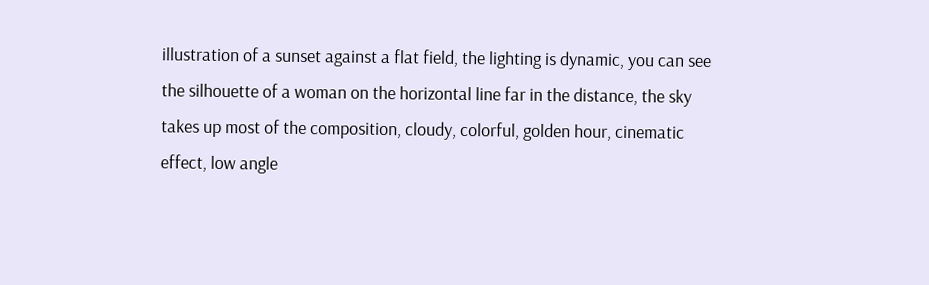illustration of a sunset against a flat field, the lighting is dynamic, you can see the silhouette of a woman on the horizontal line far in the distance, the sky takes up most of the composition, cloudy, colorful, golden hour, cinematic effect, low angle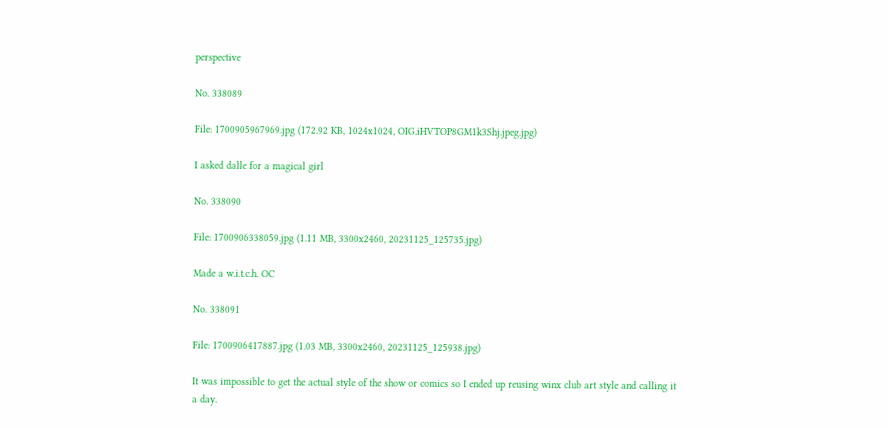perspective

No. 338089

File: 1700905967969.jpg (172.92 KB, 1024x1024, OIG.iHVTOP8GM1k3Shj.jpeg.jpg)

I asked dalle for a magical girl

No. 338090

File: 1700906338059.jpg (1.11 MB, 3300x2460, 20231125_125735.jpg)

Made a w.i.t.c.h. OC

No. 338091

File: 1700906417887.jpg (1.03 MB, 3300x2460, 20231125_125938.jpg)

It was impossible to get the actual style of the show or comics so I ended up reusing winx club art style and calling it a day.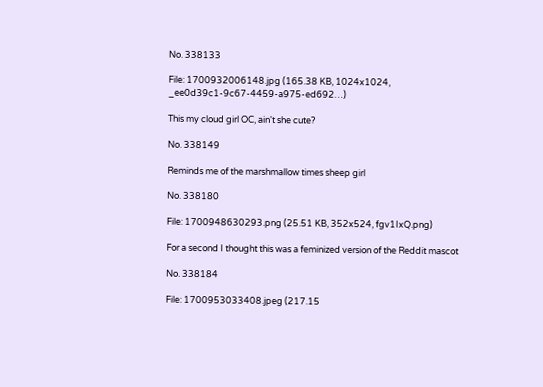No. 338133

File: 1700932006148.jpg (165.38 KB, 1024x1024, _ee0d39c1-9c67-4459-a975-ed692…)

This my cloud girl OC, ain't she cute?

No. 338149

Reminds me of the marshmallow times sheep girl

No. 338180

File: 1700948630293.png (25.51 KB, 352x524, fgv1IxQ.png)

For a second I thought this was a feminized version of the Reddit mascot

No. 338184

File: 1700953033408.jpeg (217.15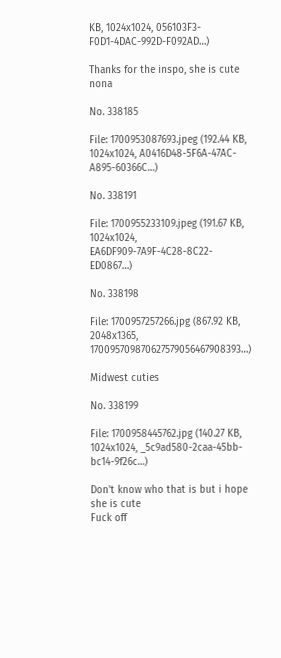KB, 1024x1024, 056103F3-F0D1-4DAC-992D-F092AD…)

Thanks for the inspo, she is cute nona

No. 338185

File: 1700953087693.jpeg (192.44 KB, 1024x1024, A0416D48-5F6A-47AC-A895-60366C…)

No. 338191

File: 1700955233109.jpeg (191.67 KB, 1024x1024, EA6DF909-7A9F-4C28-8C22-ED0867…)

No. 338198

File: 1700957257266.jpg (867.92 KB, 2048x1365, 170095709870627579056467908393…)

Midwest cuties

No. 338199

File: 1700958445762.jpg (140.27 KB, 1024x1024, _5c9ad580-2caa-45bb-bc14-9f26c…)

Don't know who that is but i hope she is cute
Fuck off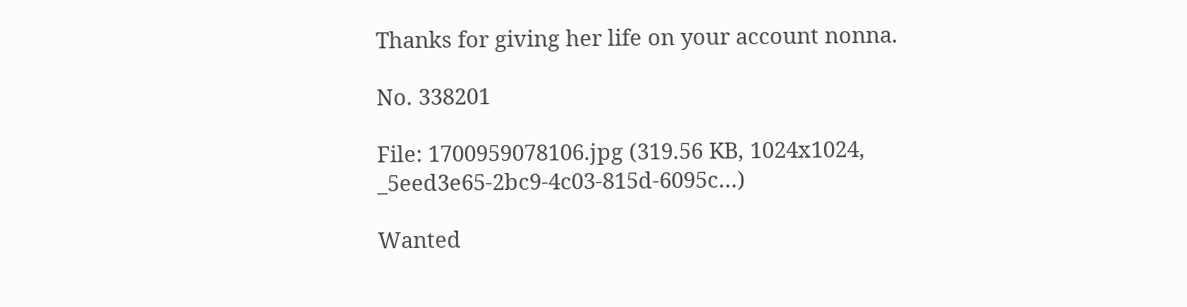Thanks for giving her life on your account nonna.

No. 338201

File: 1700959078106.jpg (319.56 KB, 1024x1024, _5eed3e65-2bc9-4c03-815d-6095c…)

Wanted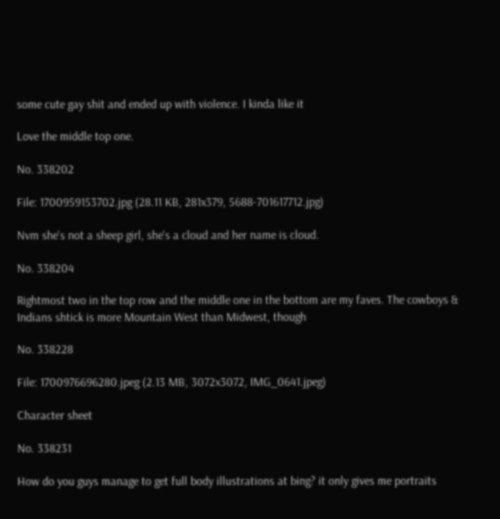some cute gay shit and ended up with violence. I kinda like it

Love the middle top one.

No. 338202

File: 1700959153702.jpg (28.11 KB, 281x379, 5688-701617712.jpg)

Nvm she's not a sheep girl, she's a cloud and her name is cloud.

No. 338204

Rightmost two in the top row and the middle one in the bottom are my faves. The cowboys & Indians shtick is more Mountain West than Midwest, though

No. 338228

File: 1700976696280.jpeg (2.13 MB, 3072x3072, IMG_0641.jpeg)

Character sheet

No. 338231

How do you guys manage to get full body illustrations at bing? it only gives me portraits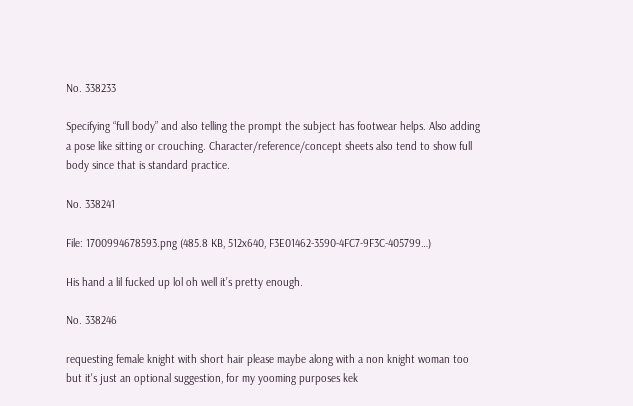No. 338233

Specifying “full body” and also telling the prompt the subject has footwear helps. Also adding a pose like sitting or crouching. Character/reference/concept sheets also tend to show full body since that is standard practice.

No. 338241

File: 1700994678593.png (485.8 KB, 512x640, F3E01462-3590-4FC7-9F3C-405799…)

His hand a lil fucked up lol oh well it’s pretty enough.

No. 338246

requesting female knight with short hair please maybe along with a non knight woman too but it's just an optional suggestion, for my yooming purposes kek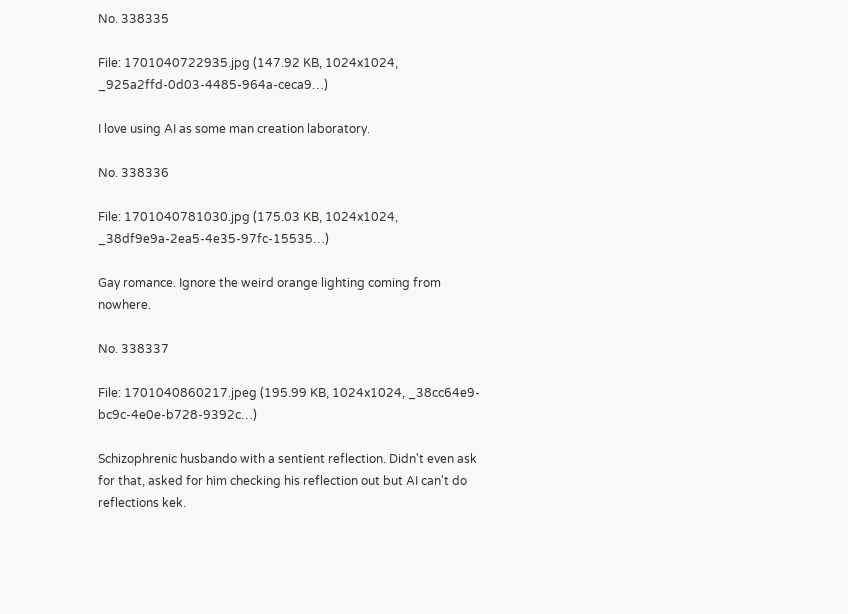No. 338335

File: 1701040722935.jpg (147.92 KB, 1024x1024, _925a2ffd-0d03-4485-964a-ceca9…)

I love using AI as some man creation laboratory.

No. 338336

File: 1701040781030.jpg (175.03 KB, 1024x1024, _38df9e9a-2ea5-4e35-97fc-15535…)

Gay romance. Ignore the weird orange lighting coming from nowhere.

No. 338337

File: 1701040860217.jpeg (195.99 KB, 1024x1024, _38cc64e9-bc9c-4e0e-b728-9392c…)

Schizophrenic husbando with a sentient reflection. Didn't even ask for that, asked for him checking his reflection out but AI can't do reflections kek.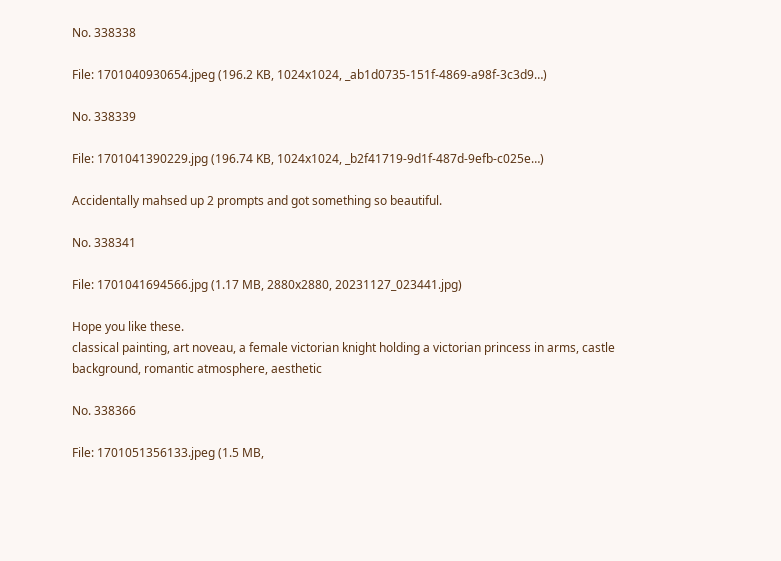No. 338338

File: 1701040930654.jpeg (196.2 KB, 1024x1024, _ab1d0735-151f-4869-a98f-3c3d9…)

No. 338339

File: 1701041390229.jpg (196.74 KB, 1024x1024, _b2f41719-9d1f-487d-9efb-c025e…)

Accidentally mahsed up 2 prompts and got something so beautiful.

No. 338341

File: 1701041694566.jpg (1.17 MB, 2880x2880, 20231127_023441.jpg)

Hope you like these.
classical painting, art noveau, a female victorian knight holding a victorian princess in arms, castle background, romantic atmosphere, aesthetic

No. 338366

File: 1701051356133.jpeg (1.5 MB,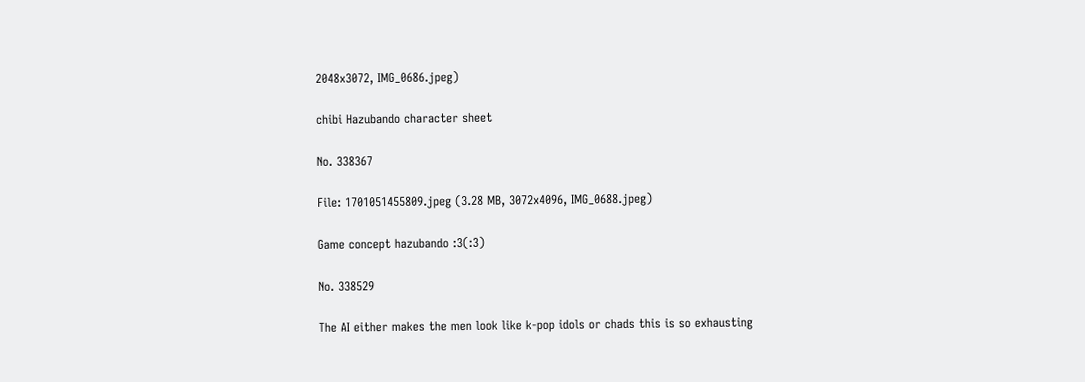2048x3072, IMG_0686.jpeg)

chibi Hazubando character sheet

No. 338367

File: 1701051455809.jpeg (3.28 MB, 3072x4096, IMG_0688.jpeg)

Game concept hazubando :3(:3)

No. 338529

The AI either makes the men look like k-pop idols or chads this is so exhausting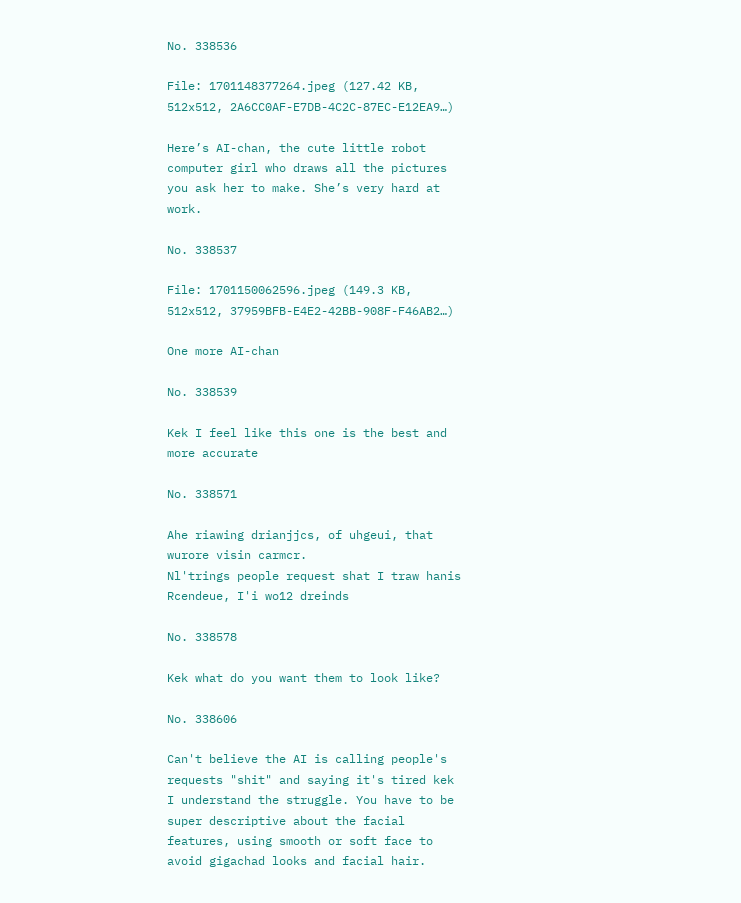No. 338536

File: 1701148377264.jpeg (127.42 KB, 512x512, 2A6CC0AF-E7DB-4C2C-87EC-E12EA9…)

Here’s AI-chan, the cute little robot computer girl who draws all the pictures you ask her to make. She’s very hard at work.

No. 338537

File: 1701150062596.jpeg (149.3 KB, 512x512, 37959BFB-E4E2-42BB-908F-F46AB2…)

One more AI-chan

No. 338539

Kek I feel like this one is the best and more accurate

No. 338571

Ahe riawing drianjjcs, of uhgeui, that wurore visin carmcr.
Nl'trings people request shat I traw hanis
Rcendeue, I'i wo12 dreinds

No. 338578

Kek what do you want them to look like?

No. 338606

Can't believe the AI is calling people's requests "shit" and saying it's tired kek
I understand the struggle. You have to be super descriptive about the facial features, using smooth or soft face to avoid gigachad looks and facial hair.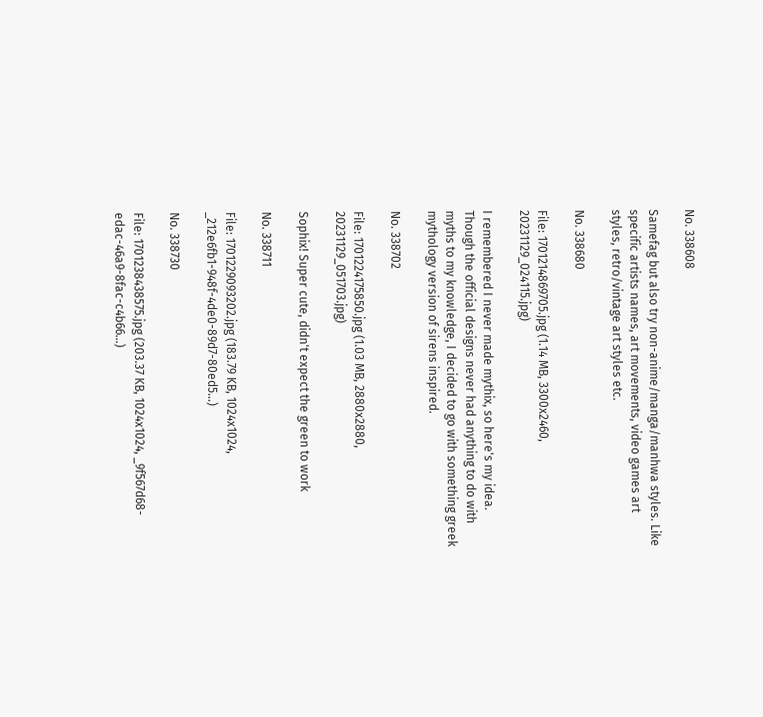No. 338608

Samefag but also try non-anime/manga/manhwa styles. Like specific artists names, art movements, video games art styles, retro/vintage art styles etc.

No. 338680

File: 1701214869705.jpg (1.14 MB, 3300x2460, 20231129_024115.jpg)

I remembered I never made mythix, so here's my idea. Though the official designs never had anything to do with myths to my knowledge, I decided to go with something greek mythology version of sirens inspired.

No. 338702

File: 1701224175850.jpg (1.03 MB, 2880x2880, 20231129_051703.jpg)

Sophix! Super cute, didn't expect the green to work

No. 338711

File: 1701229093202.jpg (183.79 KB, 1024x1024, _212e6fb1-948f-4de0-89d7-80ed5…)

No. 338730

File: 1701238438575.jpg (203.37 KB, 1024x1024, _9f567d68-edac-46a9-8fac-c4b66…)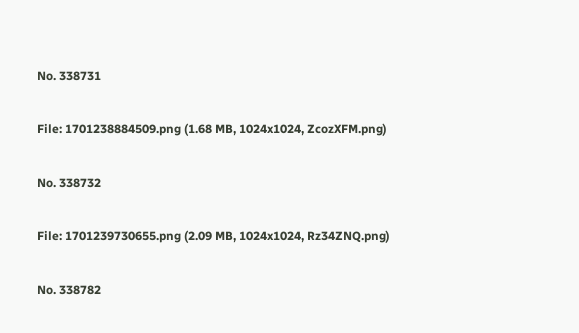No. 338731

File: 1701238884509.png (1.68 MB, 1024x1024, ZcozXFM.png)

No. 338732

File: 1701239730655.png (2.09 MB, 1024x1024, Rz34ZNQ.png)

No. 338782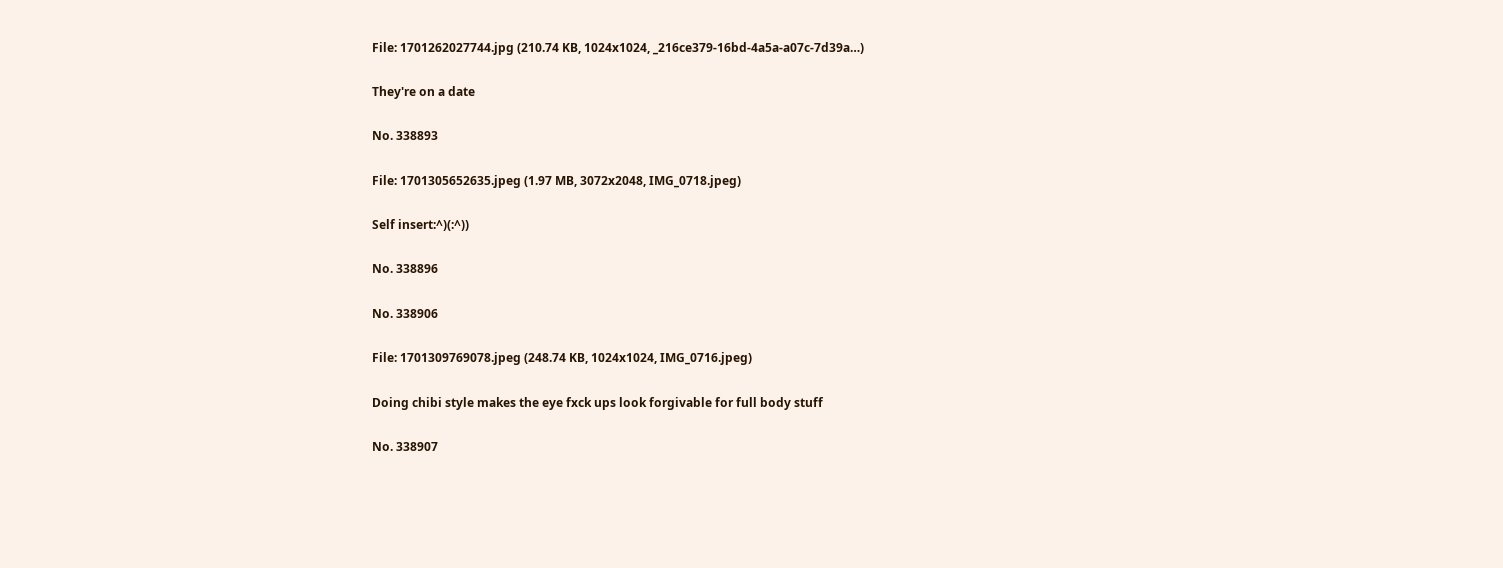File: 1701262027744.jpg (210.74 KB, 1024x1024, _216ce379-16bd-4a5a-a07c-7d39a…)

They're on a date

No. 338893

File: 1701305652635.jpeg (1.97 MB, 3072x2048, IMG_0718.jpeg)

Self insert:^)(:^))

No. 338896

No. 338906

File: 1701309769078.jpeg (248.74 KB, 1024x1024, IMG_0716.jpeg)

Doing chibi style makes the eye fxck ups look forgivable for full body stuff

No. 338907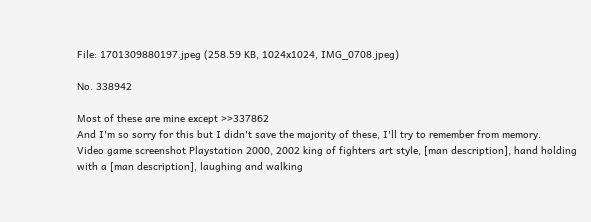File: 1701309880197.jpeg (258.59 KB, 1024x1024, IMG_0708.jpeg)

No. 338942

Most of these are mine except >>337862
And I'm so sorry for this but I didn't save the majority of these, I'll try to remember from memory.
Video game screenshot Playstation 2000, 2002 king of fighters art style, [man description], hand holding with a [man description], laughing and walking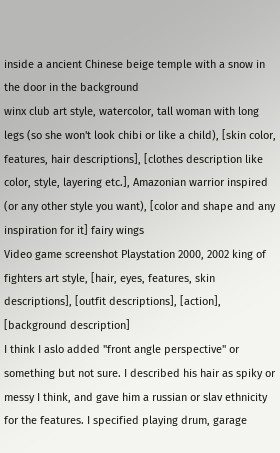inside a ancient Chinese beige temple with a snow in the door in the background
winx club art style, watercolor, tall woman with long legs (so she won't look chibi or like a child), [skin color, features, hair descriptions], [clothes description like color, style, layering etc.], Amazonian warrior inspired (or any other style you want), [color and shape and any inspiration for it] fairy wings
Video game screenshot Playstation 2000, 2002 king of fighters art style, [hair, eyes, features, skin descriptions], [outfit descriptions], [action], [background description]
I think I aslo added "front angle perspective" or something but not sure. I described his hair as spiky or messy I think, and gave him a russian or slav ethnicity for the features. I specified playing drum, garage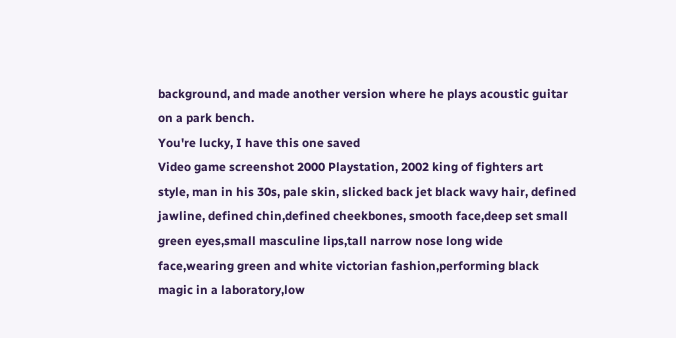background, and made another version where he plays acoustic guitar on a park bench.
You're lucky, I have this one saved
Video game screenshot 2000 Playstation, 2002 king of fighters art style, man in his 30s, pale skin, slicked back jet black wavy hair, defined jawline, defined chin,defined cheekbones, smooth face,deep set small green eyes,small masculine lips,tall narrow nose long wide face,wearing green and white victorian fashion,performing black magic in a laboratory,low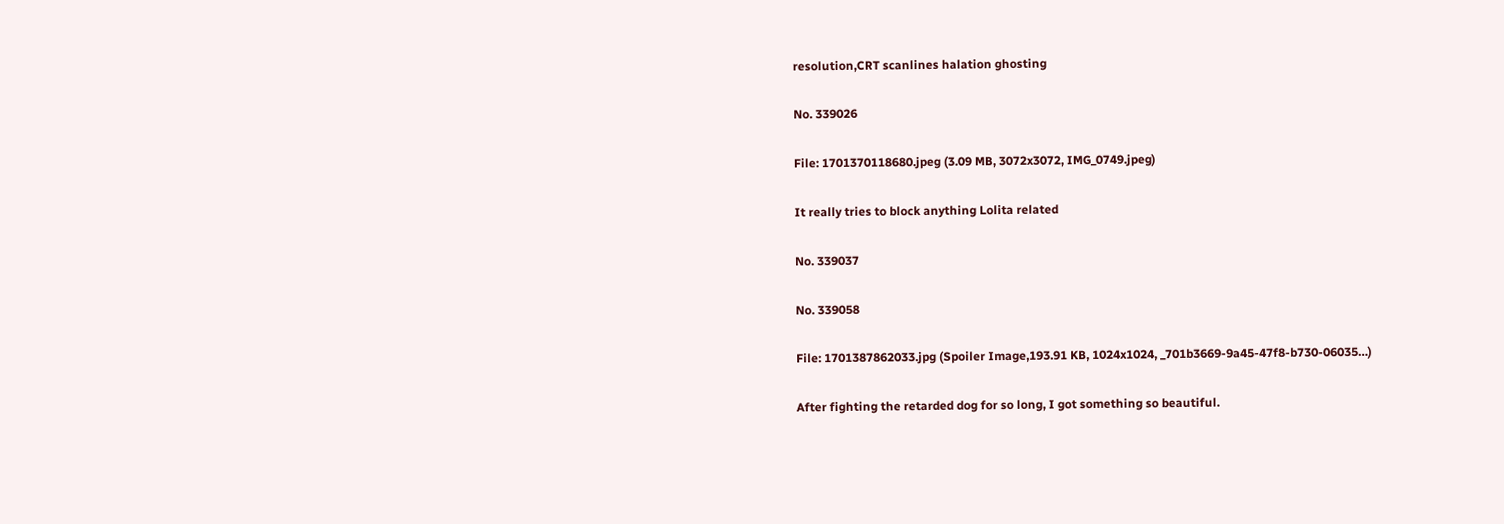resolution,CRT scanlines halation ghosting

No. 339026

File: 1701370118680.jpeg (3.09 MB, 3072x3072, IMG_0749.jpeg)

It really tries to block anything Lolita related

No. 339037

No. 339058

File: 1701387862033.jpg (Spoiler Image,193.91 KB, 1024x1024, _701b3669-9a45-47f8-b730-06035…)

After fighting the retarded dog for so long, I got something so beautiful.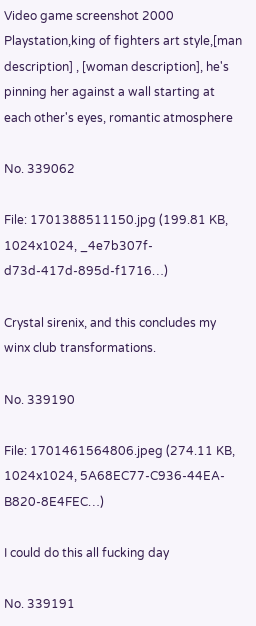Video game screenshot 2000 Playstation,king of fighters art style,[man description] , [woman description], he's pinning her against a wall starting at each other's eyes, romantic atmosphere

No. 339062

File: 1701388511150.jpg (199.81 KB, 1024x1024, _4e7b307f-d73d-417d-895d-f1716…)

Crystal sirenix, and this concludes my winx club transformations.

No. 339190

File: 1701461564806.jpeg (274.11 KB, 1024x1024, 5A68EC77-C936-44EA-B820-8E4FEC…)

I could do this all fucking day

No. 339191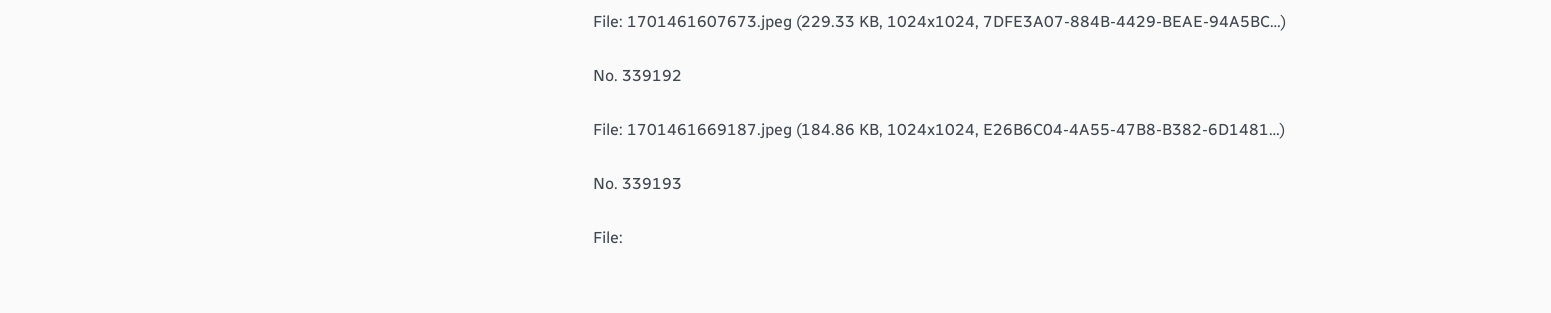File: 1701461607673.jpeg (229.33 KB, 1024x1024, 7DFE3A07-884B-4429-BEAE-94A5BC…)

No. 339192

File: 1701461669187.jpeg (184.86 KB, 1024x1024, E26B6C04-4A55-47B8-B382-6D1481…)

No. 339193

File: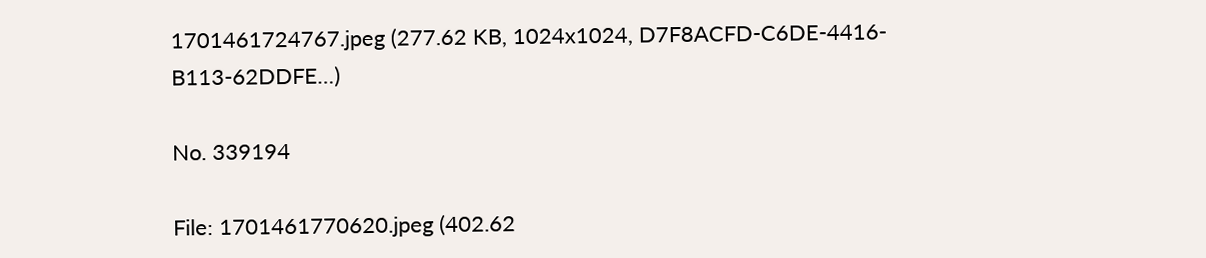1701461724767.jpeg (277.62 KB, 1024x1024, D7F8ACFD-C6DE-4416-B113-62DDFE…)

No. 339194

File: 1701461770620.jpeg (402.62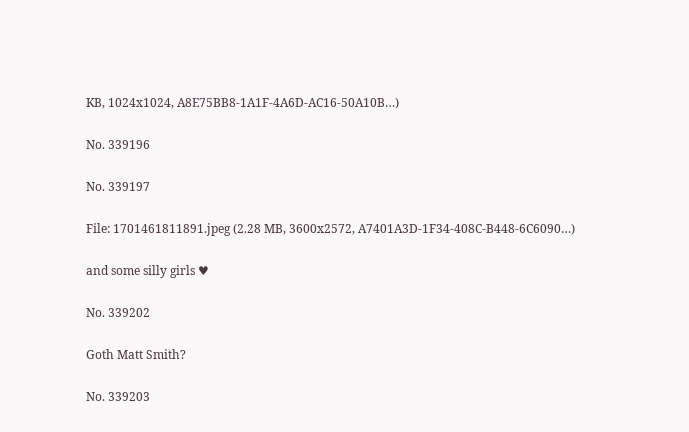KB, 1024x1024, A8E75BB8-1A1F-4A6D-AC16-50A10B…)

No. 339196

No. 339197

File: 1701461811891.jpeg (2.28 MB, 3600x2572, A7401A3D-1F34-408C-B448-6C6090…)

and some silly girls ♥

No. 339202

Goth Matt Smith?

No. 339203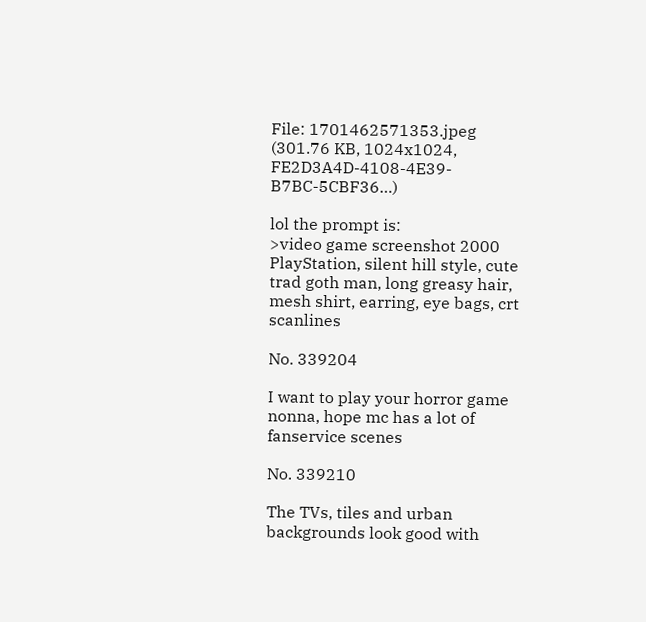File: 1701462571353.jpeg (301.76 KB, 1024x1024, FE2D3A4D-4108-4E39-B7BC-5CBF36…)

lol the prompt is:
>video game screenshot 2000 PlayStation, silent hill style, cute trad goth man, long greasy hair, mesh shirt, earring, eye bags, crt scanlines

No. 339204

I want to play your horror game nonna, hope mc has a lot of fanservice scenes

No. 339210

The TVs, tiles and urban backgrounds look good with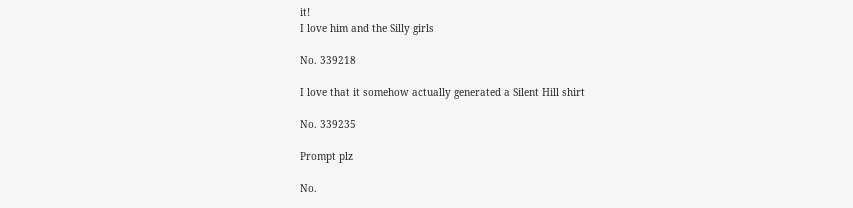it!
I love him and the Silly girls

No. 339218

I love that it somehow actually generated a Silent Hill shirt

No. 339235

Prompt plz

No.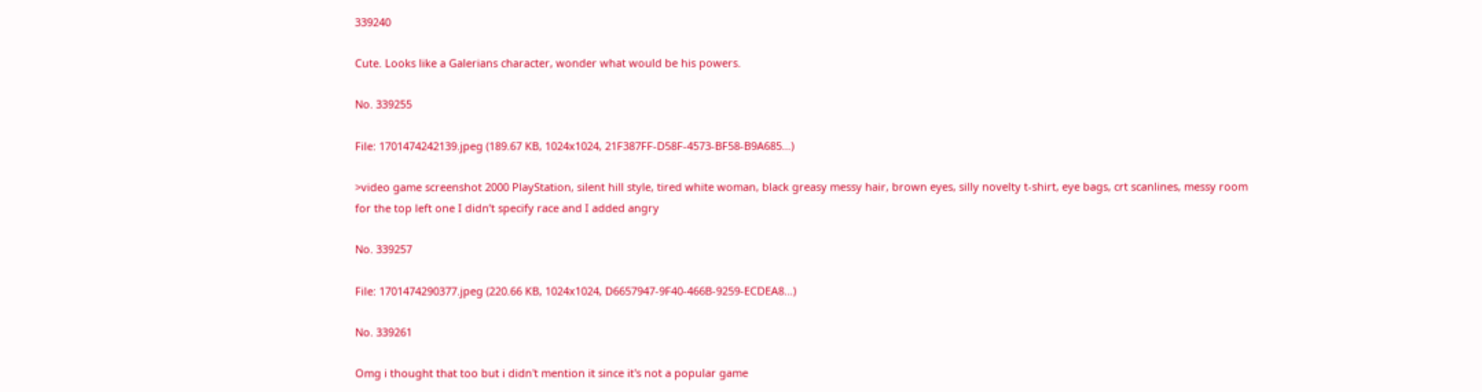339240

Cute. Looks like a Galerians character, wonder what would be his powers.

No. 339255

File: 1701474242139.jpeg (189.67 KB, 1024x1024, 21F387FF-D58F-4573-BF58-B9A685…)

>video game screenshot 2000 PlayStation, silent hill style, tired white woman, black greasy messy hair, brown eyes, silly novelty t-shirt, eye bags, crt scanlines, messy room
for the top left one I didn’t specify race and I added angry

No. 339257

File: 1701474290377.jpeg (220.66 KB, 1024x1024, D6657947-9F40-466B-9259-ECDEA8…)

No. 339261

Omg i thought that too but i didn't mention it since it's not a popular game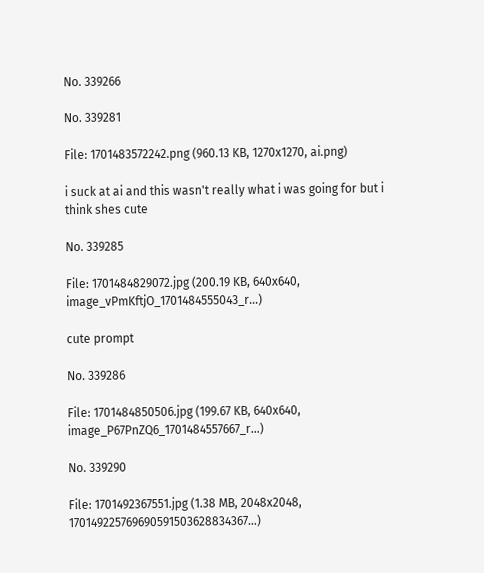No. 339266

No. 339281

File: 1701483572242.png (960.13 KB, 1270x1270, ai.png)

i suck at ai and this wasn't really what i was going for but i think shes cute

No. 339285

File: 1701484829072.jpg (200.19 KB, 640x640, image_vPmKftjO_1701484555043_r…)

cute prompt

No. 339286

File: 1701484850506.jpg (199.67 KB, 640x640, image_P67PnZQ6_1701484557667_r…)

No. 339290

File: 1701492367551.jpg (1.38 MB, 2048x2048, 170149225769690591503628834367…)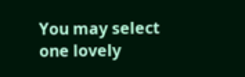You may select one lovely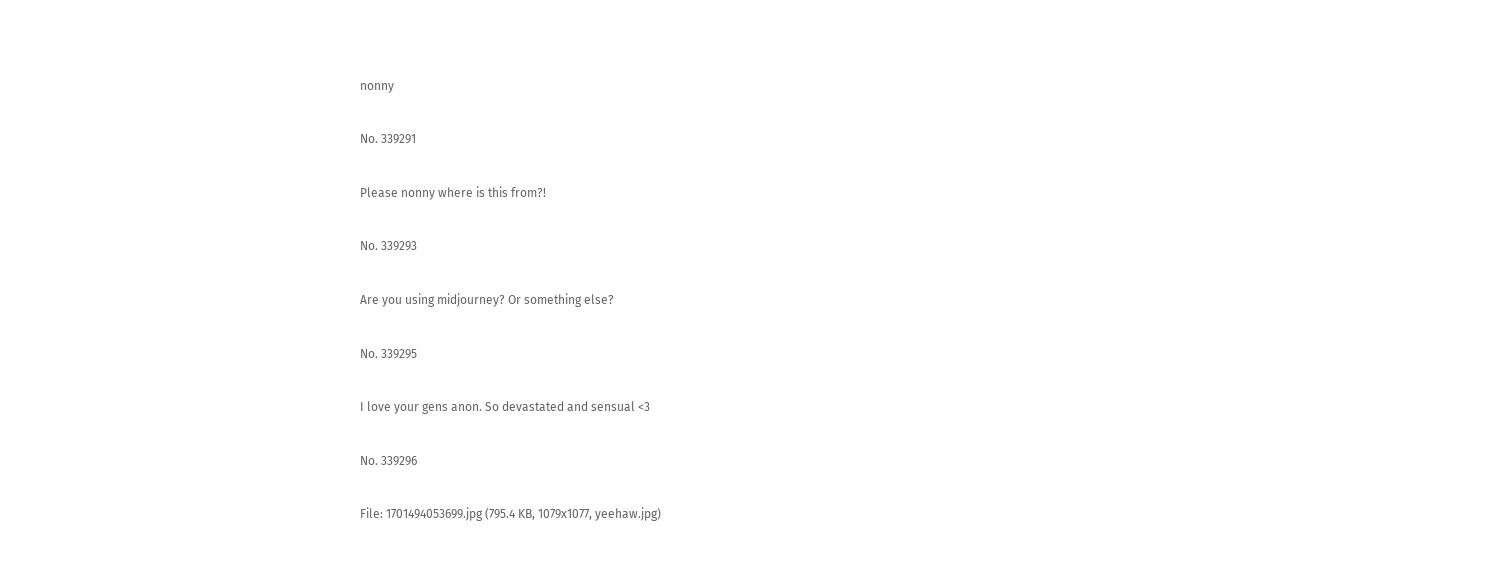nonny

No. 339291

Please nonny where is this from?!

No. 339293

Are you using midjourney? Or something else?

No. 339295

I love your gens anon. So devastated and sensual <3

No. 339296

File: 1701494053699.jpg (795.4 KB, 1079x1077, yeehaw.jpg)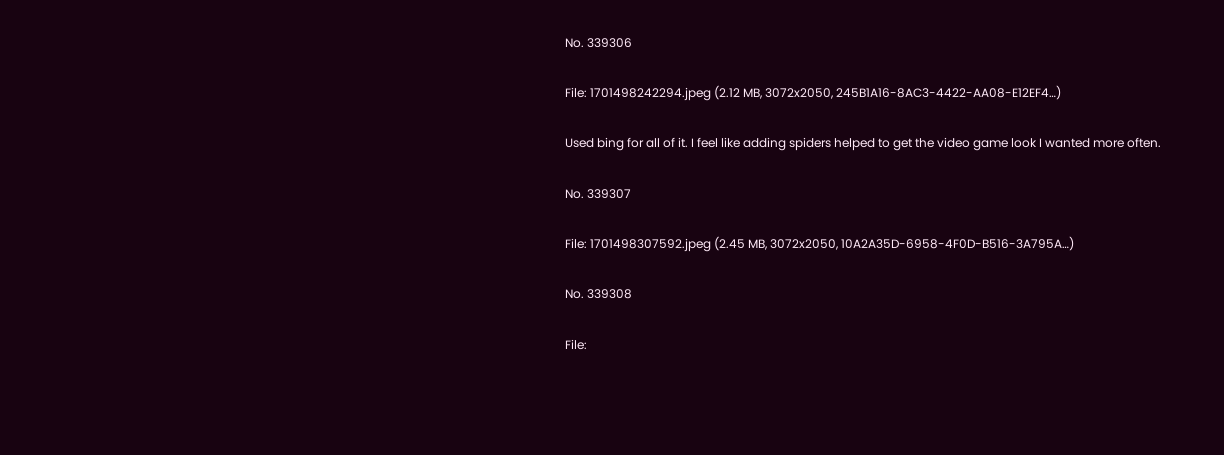No. 339306

File: 1701498242294.jpeg (2.12 MB, 3072x2050, 245B1A16-8AC3-4422-AA08-E12EF4…)

Used bing for all of it. I feel like adding spiders helped to get the video game look I wanted more often.

No. 339307

File: 1701498307592.jpeg (2.45 MB, 3072x2050, 10A2A35D-6958-4F0D-B516-3A795A…)

No. 339308

File: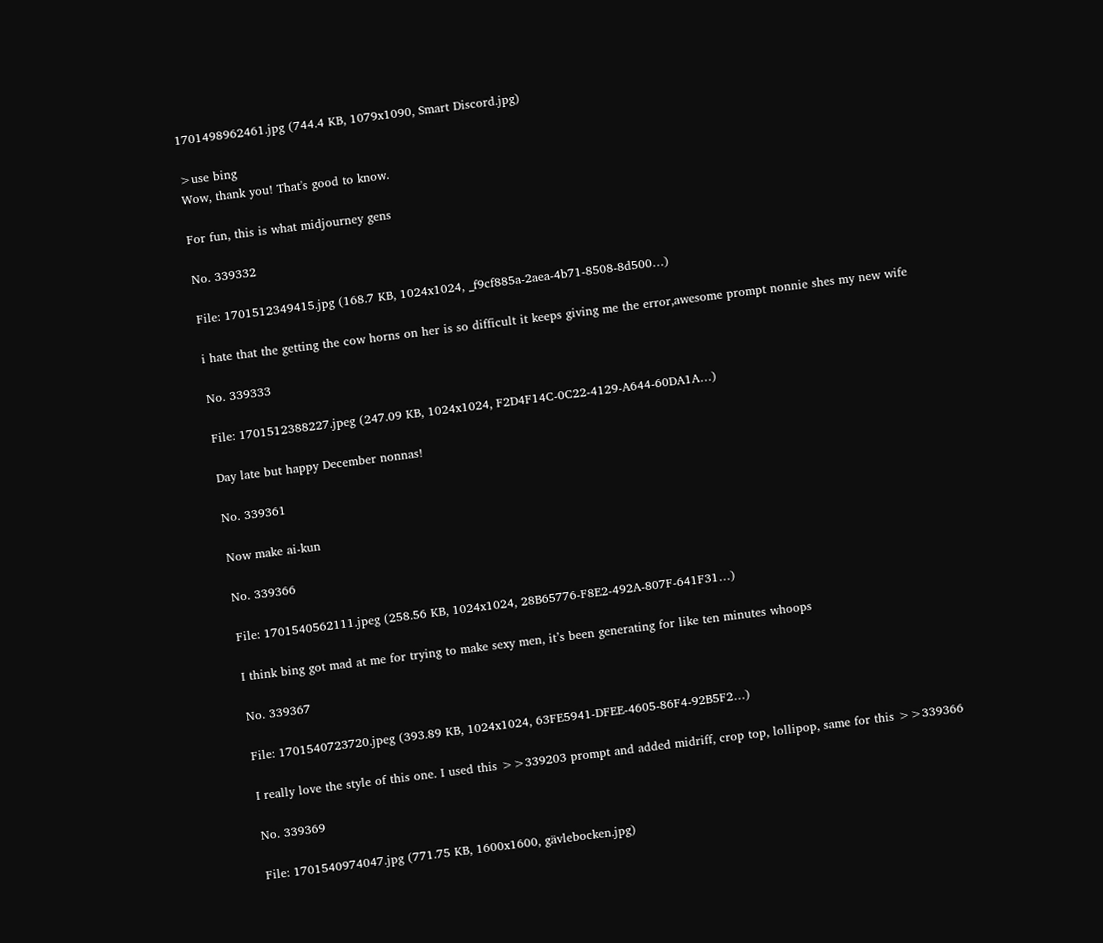1701498962461.jpg (744.4 KB, 1079x1090, Smart Discord.jpg)

>use bing
Wow, thank you! That's good to know.

For fun, this is what midjourney gens

No. 339332

File: 1701512349415.jpg (168.7 KB, 1024x1024, _f9cf885a-2aea-4b71-8508-8d500…)

i hate that the getting the cow horns on her is so difficult it keeps giving me the error,awesome prompt nonnie shes my new wife

No. 339333

File: 1701512388227.jpeg (247.09 KB, 1024x1024, F2D4F14C-0C22-4129-A644-60DA1A…)

Day late but happy December nonnas!

No. 339361

Now make ai-kun

No. 339366

File: 1701540562111.jpeg (258.56 KB, 1024x1024, 28B65776-F8E2-492A-807F-641F31…)

I think bing got mad at me for trying to make sexy men, it’s been generating for like ten minutes whoops

No. 339367

File: 1701540723720.jpeg (393.89 KB, 1024x1024, 63FE5941-DFEE-4605-86F4-92B5F2…)

I really love the style of this one. I used this >>339203 prompt and added midriff, crop top, lollipop, same for this >>339366

No. 339369

File: 1701540974047.jpg (771.75 KB, 1600x1600, gävlebocken.jpg)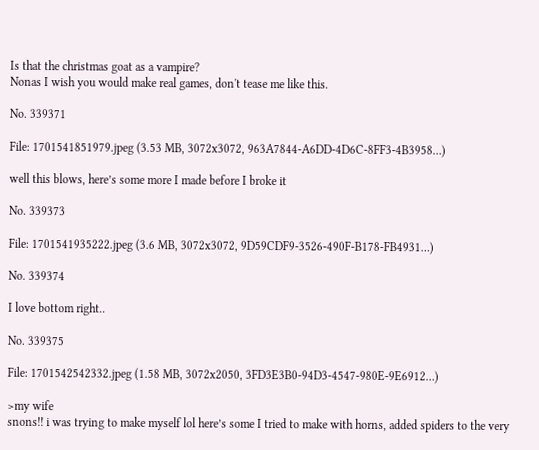Is that the christmas goat as a vampire?
Nonas I wish you would make real games, don't tease me like this.

No. 339371

File: 1701541851979.jpeg (3.53 MB, 3072x3072, 963A7844-A6DD-4D6C-8FF3-4B3958…)

well this blows, here’s some more I made before I broke it

No. 339373

File: 1701541935222.jpeg (3.6 MB, 3072x3072, 9D59CDF9-3526-490F-B178-FB4931…)

No. 339374

I love bottom right..

No. 339375

File: 1701542542332.jpeg (1.58 MB, 3072x2050, 3FD3E3B0-94D3-4547-980E-9E6912…)

>my wife
snons!! i was trying to make myself lol here’s some I tried to make with horns, added spiders to the very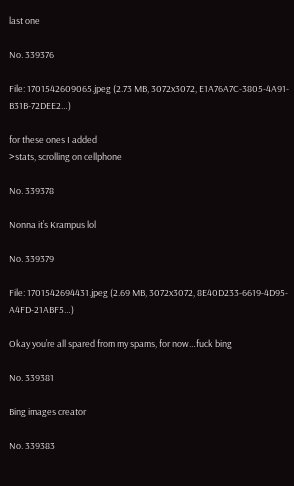last one

No. 339376

File: 1701542609065.jpeg (2.73 MB, 3072x3072, E1A76A7C-3805-4A91-B31B-72DEE2…)

for these ones I added
>stats, scrolling on cellphone

No. 339378

Nonna it’s Krampus lol

No. 339379

File: 1701542694431.jpeg (2.69 MB, 3072x3072, 8E40D233-6619-4D95-A4FD-21ABF5…)

Okay you’re all spared from my spams, for now…fuck bing

No. 339381

Bing images creator

No. 339383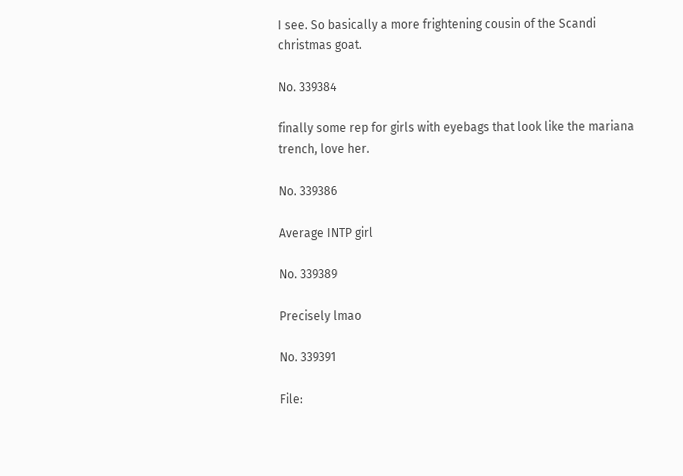I see. So basically a more frightening cousin of the Scandi christmas goat.

No. 339384

finally some rep for girls with eyebags that look like the mariana trench, love her.

No. 339386

Average INTP girl

No. 339389

Precisely lmao

No. 339391

File: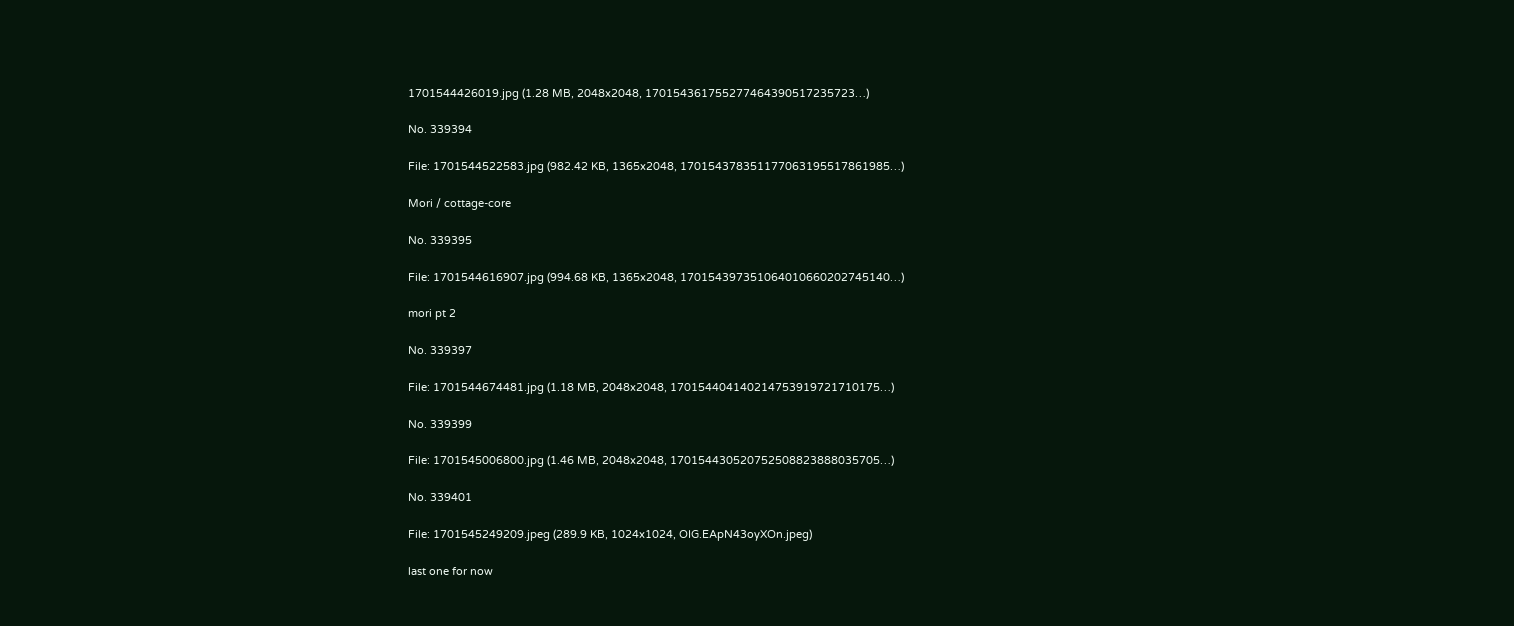1701544426019.jpg (1.28 MB, 2048x2048, 170154361755277464390517235723…)

No. 339394

File: 1701544522583.jpg (982.42 KB, 1365x2048, 170154378351177063195517861985…)

Mori / cottage-core

No. 339395

File: 1701544616907.jpg (994.68 KB, 1365x2048, 170154397351064010660202745140…)

mori pt 2

No. 339397

File: 1701544674481.jpg (1.18 MB, 2048x2048, 170154404140214753919721710175…)

No. 339399

File: 1701545006800.jpg (1.46 MB, 2048x2048, 170154430520752508823888035705…)

No. 339401

File: 1701545249209.jpeg (289.9 KB, 1024x1024, OIG.EApN43oyXOn.jpeg)

last one for now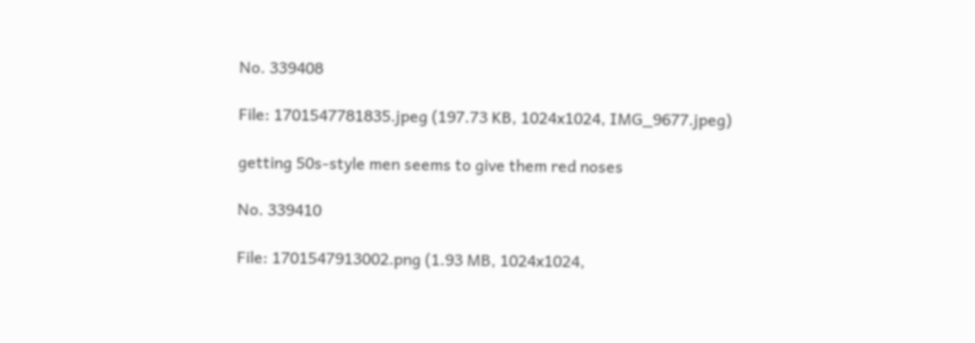No. 339408

File: 1701547781835.jpeg (197.73 KB, 1024x1024, IMG_9677.jpeg)

getting 50s-style men seems to give them red noses

No. 339410

File: 1701547913002.png (1.93 MB, 1024x1024,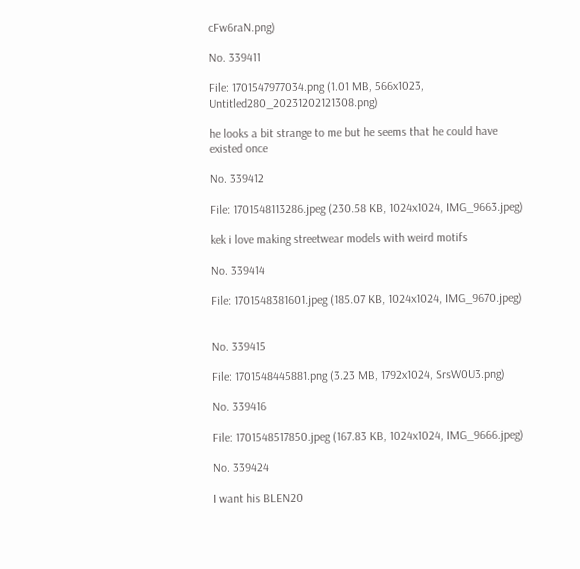cFw6raN.png)

No. 339411

File: 1701547977034.png (1.01 MB, 566x1023, Untitled280_20231202121308.png)

he looks a bit strange to me but he seems that he could have existed once

No. 339412

File: 1701548113286.jpeg (230.58 KB, 1024x1024, IMG_9663.jpeg)

kek i love making streetwear models with weird motifs

No. 339414

File: 1701548381601.jpeg (185.07 KB, 1024x1024, IMG_9670.jpeg)


No. 339415

File: 1701548445881.png (3.23 MB, 1792x1024, SrsW0U3.png)

No. 339416

File: 1701548517850.jpeg (167.83 KB, 1024x1024, IMG_9666.jpeg)

No. 339424

I want his BLEN20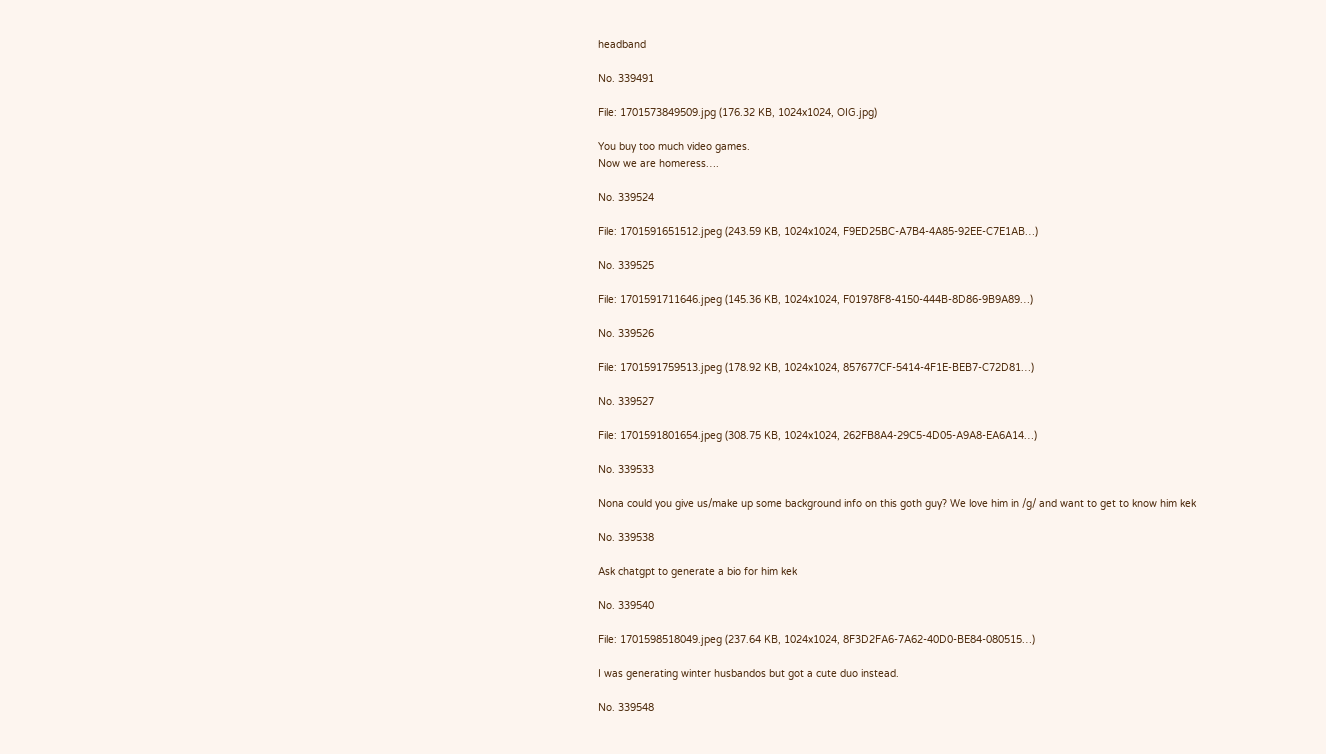headband

No. 339491

File: 1701573849509.jpg (176.32 KB, 1024x1024, OIG.jpg)

You buy too much video games.
Now we are homeress….

No. 339524

File: 1701591651512.jpeg (243.59 KB, 1024x1024, F9ED25BC-A7B4-4A85-92EE-C7E1AB…)

No. 339525

File: 1701591711646.jpeg (145.36 KB, 1024x1024, F01978F8-4150-444B-8D86-9B9A89…)

No. 339526

File: 1701591759513.jpeg (178.92 KB, 1024x1024, 857677CF-5414-4F1E-BEB7-C72D81…)

No. 339527

File: 1701591801654.jpeg (308.75 KB, 1024x1024, 262FB8A4-29C5-4D05-A9A8-EA6A14…)

No. 339533

Nona could you give us/make up some background info on this goth guy? We love him in /g/ and want to get to know him kek

No. 339538

Ask chatgpt to generate a bio for him kek

No. 339540

File: 1701598518049.jpeg (237.64 KB, 1024x1024, 8F3D2FA6-7A62-40D0-BE84-080515…)

I was generating winter husbandos but got a cute duo instead.

No. 339548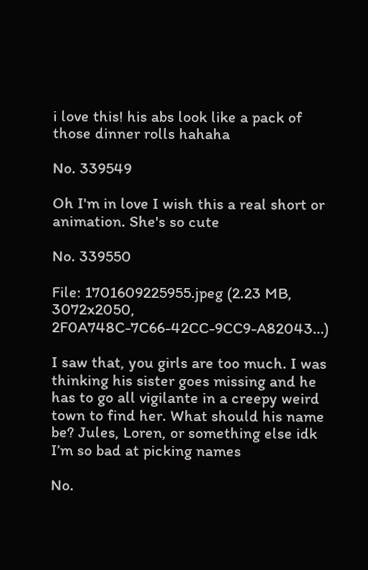i love this! his abs look like a pack of those dinner rolls hahaha

No. 339549

Oh I'm in love I wish this a real short or animation. She's so cute

No. 339550

File: 1701609225955.jpeg (2.23 MB, 3072x2050, 2F0A748C-7C66-42CC-9CC9-A82043…)

I saw that, you girls are too much. I was thinking his sister goes missing and he has to go all vigilante in a creepy weird town to find her. What should his name be? Jules, Loren, or something else idk I’m so bad at picking names

No.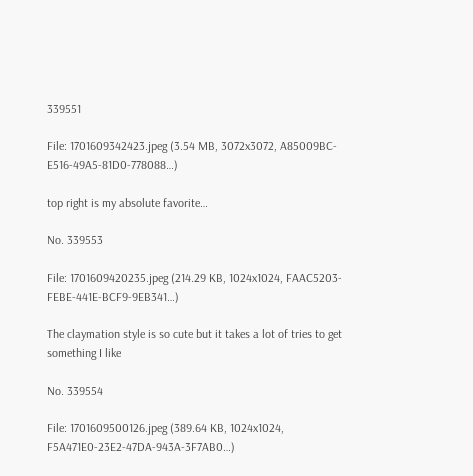339551

File: 1701609342423.jpeg (3.54 MB, 3072x3072, A85009BC-E516-49A5-81D0-778088…)

top right is my absolute favorite…

No. 339553

File: 1701609420235.jpeg (214.29 KB, 1024x1024, FAAC5203-FEBE-441E-BCF9-9EB341…)

The claymation style is so cute but it takes a lot of tries to get something I like

No. 339554

File: 1701609500126.jpeg (389.64 KB, 1024x1024, F5A471E0-23E2-47DA-943A-3F7AB0…)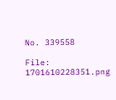No. 339558

File: 1701610228351.png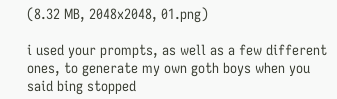(8.32 MB, 2048x2048, 01.png)

i used your prompts, as well as a few different ones, to generate my own goth boys when you said bing stopped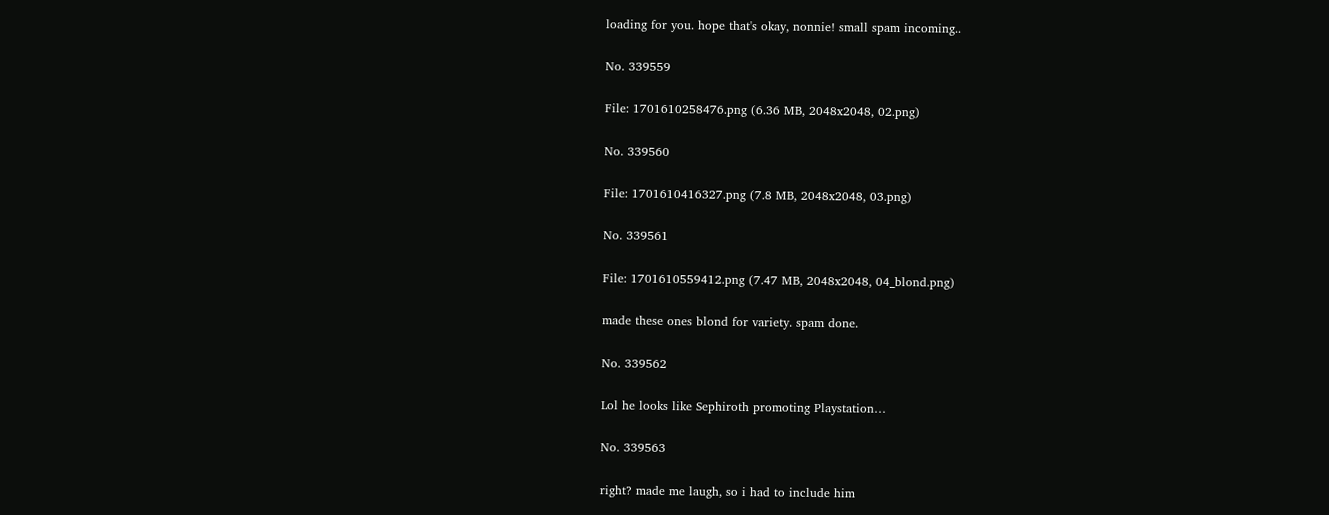loading for you. hope that's okay, nonnie! small spam incoming..

No. 339559

File: 1701610258476.png (6.36 MB, 2048x2048, 02.png)

No. 339560

File: 1701610416327.png (7.8 MB, 2048x2048, 03.png)

No. 339561

File: 1701610559412.png (7.47 MB, 2048x2048, 04_blond.png)

made these ones blond for variety. spam done.

No. 339562

Lol he looks like Sephiroth promoting Playstation…

No. 339563

right? made me laugh, so i had to include him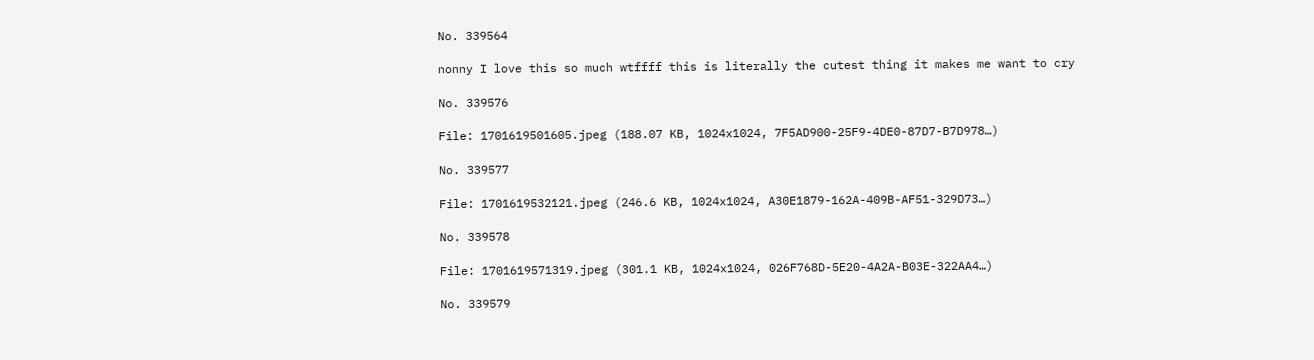No. 339564

nonny I love this so much wtffff this is literally the cutest thing it makes me want to cry

No. 339576

File: 1701619501605.jpeg (188.07 KB, 1024x1024, 7F5AD900-25F9-4DE0-87D7-B7D978…)

No. 339577

File: 1701619532121.jpeg (246.6 KB, 1024x1024, A30E1879-162A-409B-AF51-329D73…)

No. 339578

File: 1701619571319.jpeg (301.1 KB, 1024x1024, 026F768D-5E20-4A2A-B03E-322AA4…)

No. 339579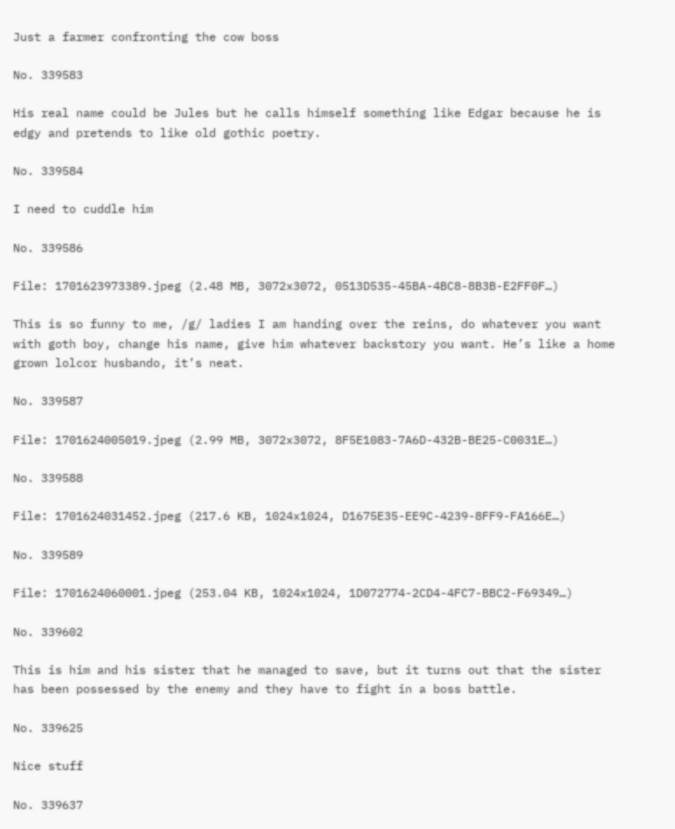Just a farmer confronting the cow boss

No. 339583

His real name could be Jules but he calls himself something like Edgar because he is edgy and pretends to like old gothic poetry.

No. 339584

I need to cuddle him

No. 339586

File: 1701623973389.jpeg (2.48 MB, 3072x3072, 0513D535-45BA-4BC8-8B3B-E2FF0F…)

This is so funny to me, /g/ ladies I am handing over the reins, do whatever you want with goth boy, change his name, give him whatever backstory you want. He’s like a home grown lolcor husbando, it’s neat.

No. 339587

File: 1701624005019.jpeg (2.99 MB, 3072x3072, 8F5E1083-7A6D-432B-BE25-C0031E…)

No. 339588

File: 1701624031452.jpeg (217.6 KB, 1024x1024, D1675E35-EE9C-4239-8FF9-FA166E…)

No. 339589

File: 1701624060001.jpeg (253.04 KB, 1024x1024, 1D072774-2CD4-4FC7-BBC2-F69349…)

No. 339602

This is him and his sister that he managed to save, but it turns out that the sister has been possessed by the enemy and they have to fight in a boss battle.

No. 339625

Nice stuff

No. 339637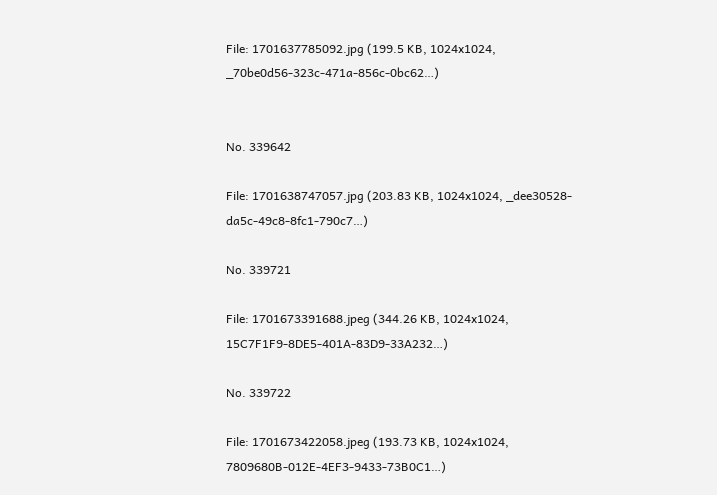File: 1701637785092.jpg (199.5 KB, 1024x1024, _70be0d56-323c-471a-856c-0bc62…)


No. 339642

File: 1701638747057.jpg (203.83 KB, 1024x1024, _dee30528-da5c-49c8-8fc1-790c7…)

No. 339721

File: 1701673391688.jpeg (344.26 KB, 1024x1024, 15C7F1F9-8DE5-401A-83D9-33A232…)

No. 339722

File: 1701673422058.jpeg (193.73 KB, 1024x1024, 7809680B-012E-4EF3-9433-73B0C1…)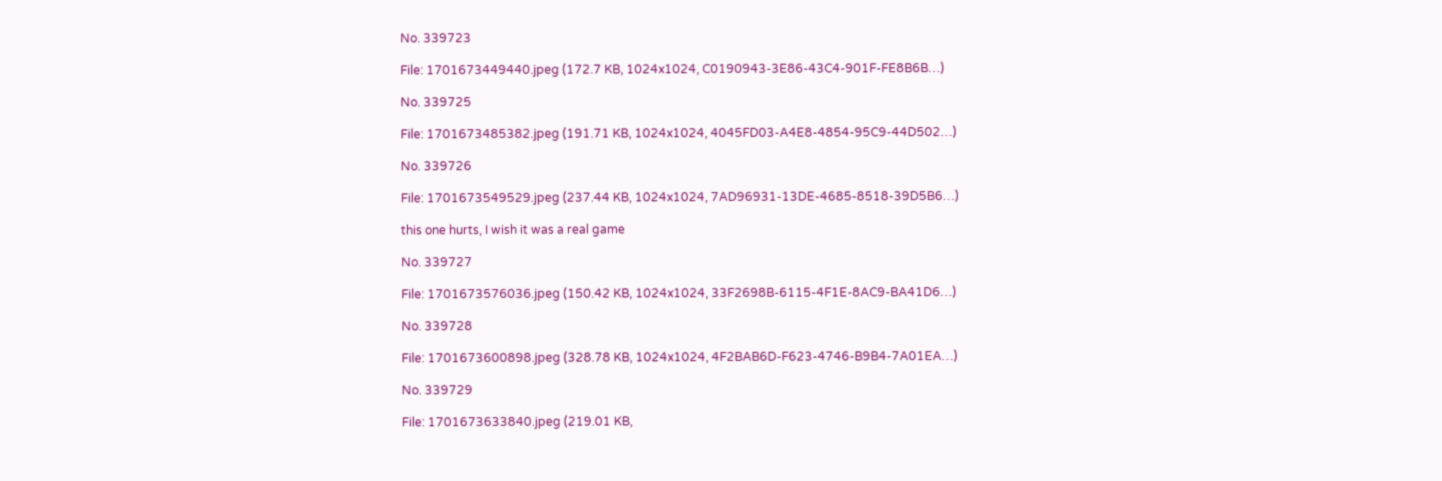No. 339723

File: 1701673449440.jpeg (172.7 KB, 1024x1024, C0190943-3E86-43C4-901F-FE8B6B…)

No. 339725

File: 1701673485382.jpeg (191.71 KB, 1024x1024, 4045FD03-A4E8-4854-95C9-44D502…)

No. 339726

File: 1701673549529.jpeg (237.44 KB, 1024x1024, 7AD96931-13DE-4685-8518-39D5B6…)

this one hurts, I wish it was a real game

No. 339727

File: 1701673576036.jpeg (150.42 KB, 1024x1024, 33F2698B-6115-4F1E-8AC9-BA41D6…)

No. 339728

File: 1701673600898.jpeg (328.78 KB, 1024x1024, 4F2BAB6D-F623-4746-B9B4-7A01EA…)

No. 339729

File: 1701673633840.jpeg (219.01 KB,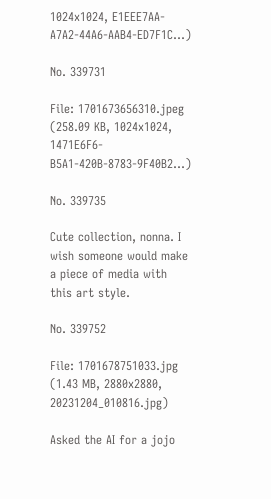1024x1024, E1EEE7AA-A7A2-44A6-AAB4-ED7F1C…)

No. 339731

File: 1701673656310.jpeg (258.09 KB, 1024x1024, 1471E6F6-B5A1-420B-8783-9F40B2…)

No. 339735

Cute collection, nonna. I wish someone would make a piece of media with this art style.

No. 339752

File: 1701678751033.jpg (1.43 MB, 2880x2880, 20231204_010816.jpg)

Asked the AI for a jojo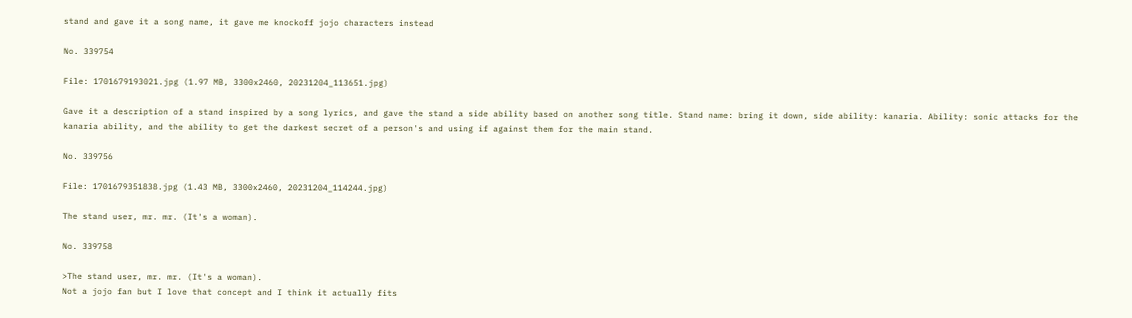stand and gave it a song name, it gave me knockoff jojo characters instead

No. 339754

File: 1701679193021.jpg (1.97 MB, 3300x2460, 20231204_113651.jpg)

Gave it a description of a stand inspired by a song lyrics, and gave the stand a side ability based on another song title. Stand name: bring it down, side ability: kanaria. Ability: sonic attacks for the kanaria ability, and the ability to get the darkest secret of a person's and using if against them for the main stand.

No. 339756

File: 1701679351838.jpg (1.43 MB, 3300x2460, 20231204_114244.jpg)

The stand user, mr. mr. (It's a woman).

No. 339758

>The stand user, mr. mr. (It's a woman).
Not a jojo fan but I love that concept and I think it actually fits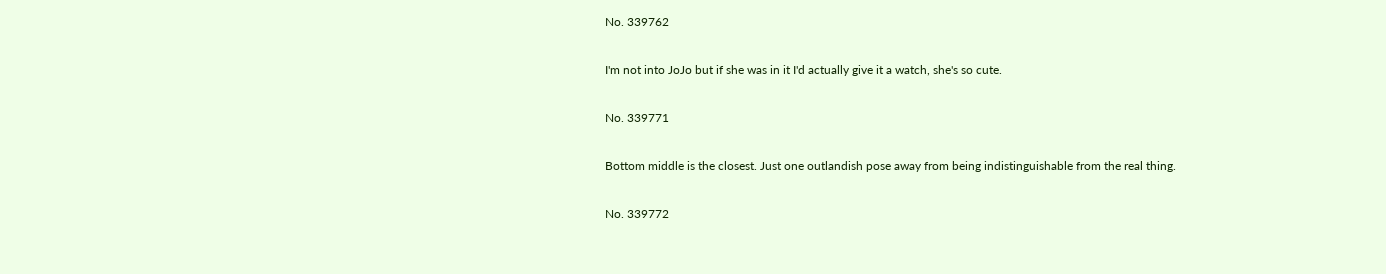No. 339762

I'm not into JoJo but if she was in it I'd actually give it a watch, she's so cute.

No. 339771

Bottom middle is the closest. Just one outlandish pose away from being indistinguishable from the real thing.

No. 339772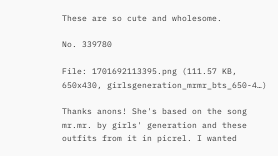These are so cute and wholesome.

No. 339780

File: 1701692113395.png (111.57 KB, 650x430, girlsgeneration_mrmr_bts_650-4…)

Thanks anons! She's based on the song mr.mr. by girls' generation and these outfits from it in picrel. I wanted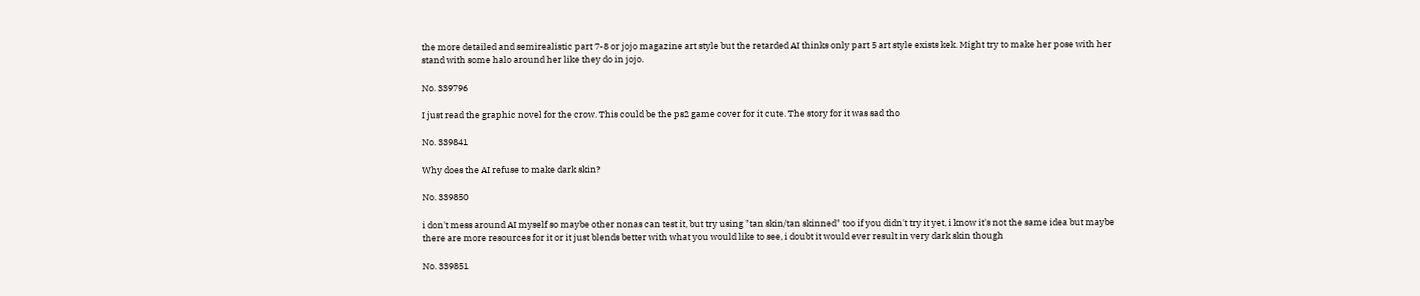the more detailed and semirealistic part 7-8 or jojo magazine art style but the retarded AI thinks only part 5 art style exists kek. Might try to make her pose with her stand with some halo around her like they do in jojo.

No. 339796

I just read the graphic novel for the crow. This could be the ps2 game cover for it cute. The story for it was sad tho

No. 339841

Why does the AI refuse to make dark skin?

No. 339850

i don't mess around AI myself so maybe other nonas can test it, but try using "tan skin/tan skinned" too if you didn't try it yet, i know it's not the same idea but maybe there are more resources for it or it just blends better with what you would like to see, i doubt it would ever result in very dark skin though

No. 339851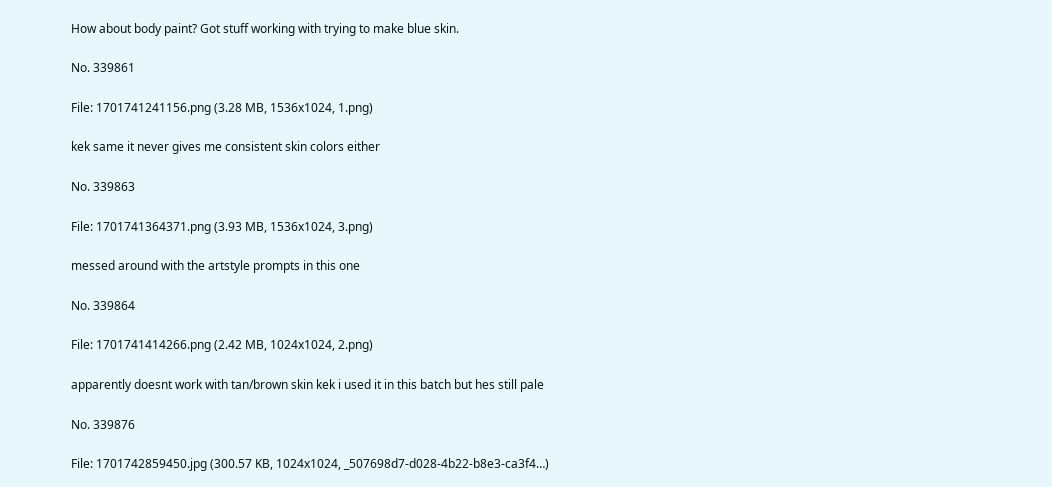How about body paint? Got stuff working with trying to make blue skin.

No. 339861

File: 1701741241156.png (3.28 MB, 1536x1024, 1.png)

kek same it never gives me consistent skin colors either

No. 339863

File: 1701741364371.png (3.93 MB, 1536x1024, 3.png)

messed around with the artstyle prompts in this one

No. 339864

File: 1701741414266.png (2.42 MB, 1024x1024, 2.png)

apparently doesnt work with tan/brown skin kek i used it in this batch but hes still pale

No. 339876

File: 1701742859450.jpg (300.57 KB, 1024x1024, _507698d7-d028-4b22-b8e3-ca3f4…)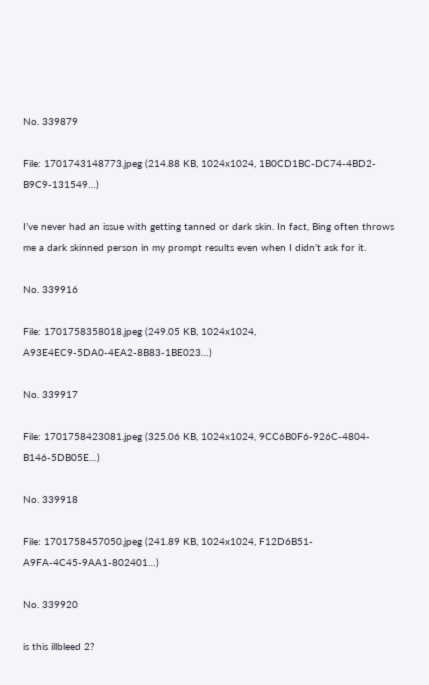No. 339879

File: 1701743148773.jpeg (214.88 KB, 1024x1024, 1B0CD1BC-DC74-4BD2-B9C9-131549…)

I’ve never had an issue with getting tanned or dark skin. In fact, Bing often throws me a dark skinned person in my prompt results even when I didn’t ask for it.

No. 339916

File: 1701758358018.jpeg (249.05 KB, 1024x1024, A93E4EC9-5DA0-4EA2-8B83-1BE023…)

No. 339917

File: 1701758423081.jpeg (325.06 KB, 1024x1024, 9CC6B0F6-926C-4804-B146-5DB05E…)

No. 339918

File: 1701758457050.jpeg (241.89 KB, 1024x1024, F12D6B51-A9FA-4C45-9AA1-802401…)

No. 339920

is this illbleed 2?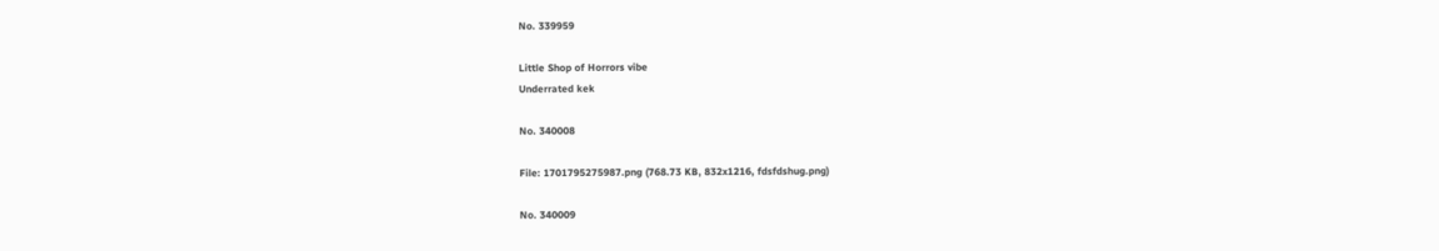No. 339959

Little Shop of Horrors vibe
Underrated kek

No. 340008

File: 1701795275987.png (768.73 KB, 832x1216, fdsfdshug.png)

No. 340009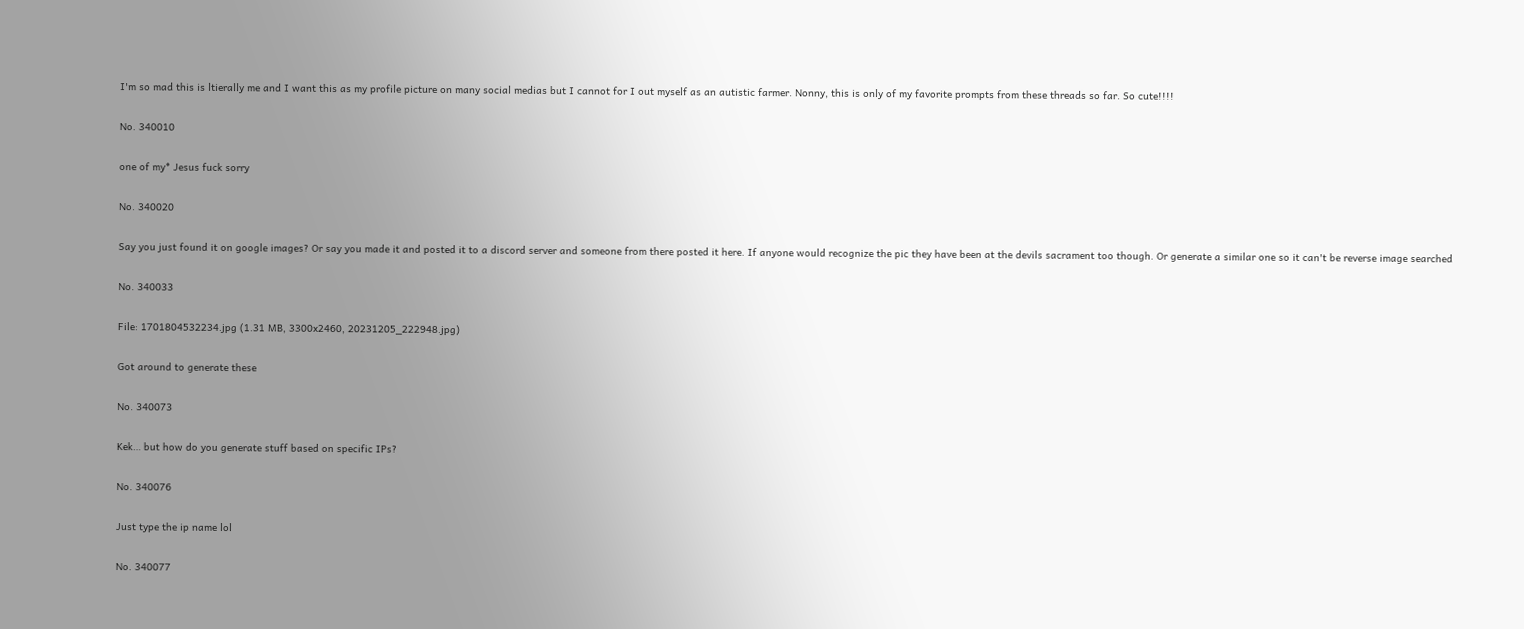I'm so mad this is ltierally me and I want this as my profile picture on many social medias but I cannot for I out myself as an autistic farmer. Nonny, this is only of my favorite prompts from these threads so far. So cute!!!!

No. 340010

one of my* Jesus fuck sorry

No. 340020

Say you just found it on google images? Or say you made it and posted it to a discord server and someone from there posted it here. If anyone would recognize the pic they have been at the devils sacrament too though. Or generate a similar one so it can't be reverse image searched

No. 340033

File: 1701804532234.jpg (1.31 MB, 3300x2460, 20231205_222948.jpg)

Got around to generate these

No. 340073

Kek… but how do you generate stuff based on specific IPs?

No. 340076

Just type the ip name lol

No. 340077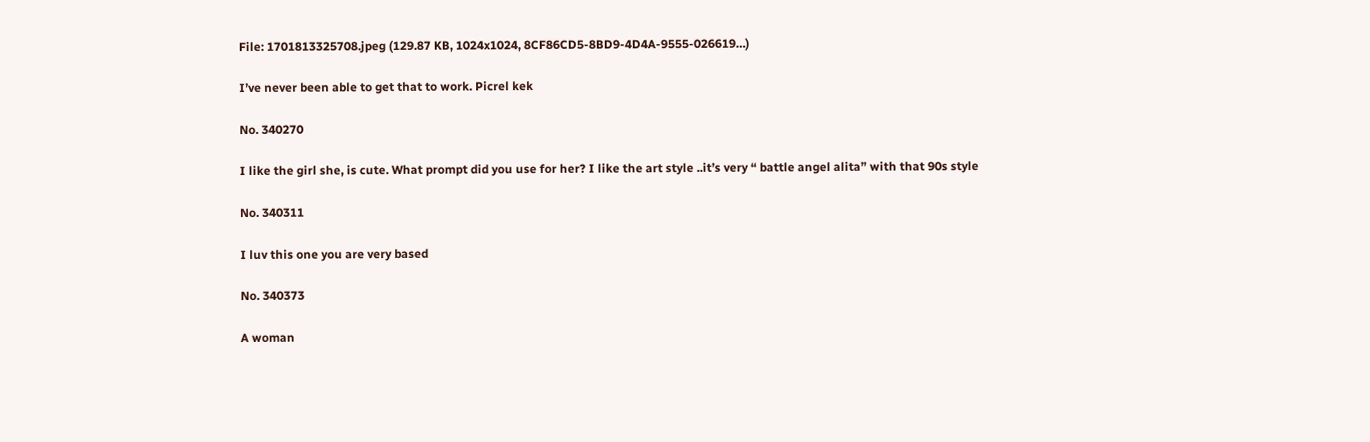File: 1701813325708.jpeg (129.87 KB, 1024x1024, 8CF86CD5-8BD9-4D4A-9555-026619…)

I’ve never been able to get that to work. Picrel kek

No. 340270

I like the girl she, is cute. What prompt did you use for her? I like the art style ..it’s very “ battle angel alita” with that 90s style

No. 340311

I luv this one you are very based

No. 340373

A woman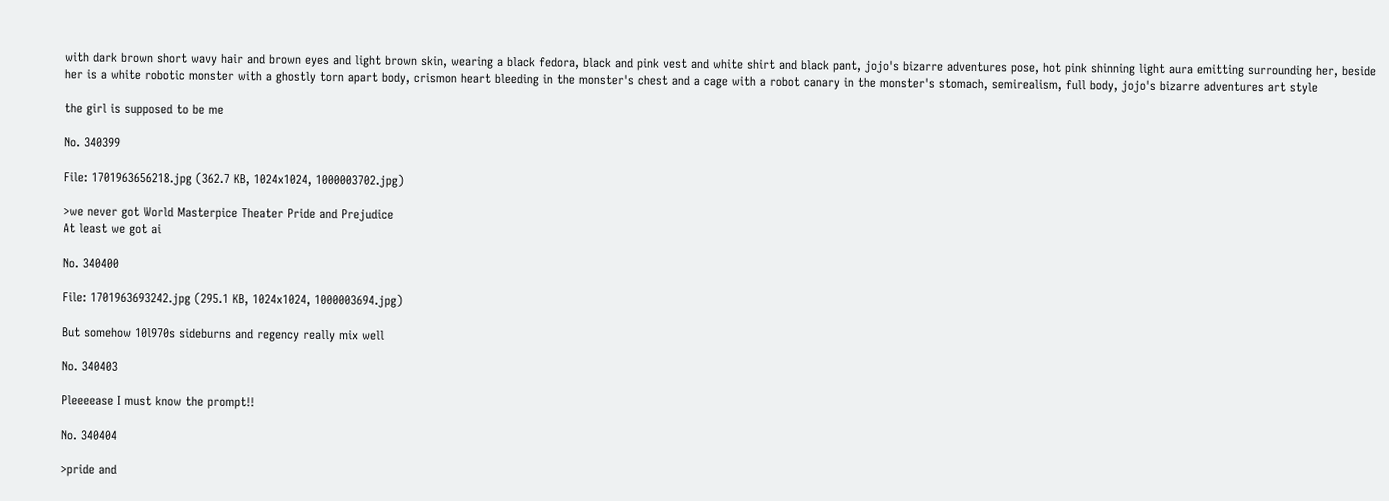with dark brown short wavy hair and brown eyes and light brown skin, wearing a black fedora, black and pink vest and white shirt and black pant, jojo's bizarre adventures pose, hot pink shinning light aura emitting surrounding her, beside her is a white robotic monster with a ghostly torn apart body, crismon heart bleeding in the monster's chest and a cage with a robot canary in the monster's stomach, semirealism, full body, jojo's bizarre adventures art style

the girl is supposed to be me

No. 340399

File: 1701963656218.jpg (362.7 KB, 1024x1024, 1000003702.jpg)

>we never got World Masterpice Theater Pride and Prejudice
At least we got ai

No. 340400

File: 1701963693242.jpg (295.1 KB, 1024x1024, 1000003694.jpg)

But somehow 10l970s sideburns and regency really mix well

No. 340403

Pleeeease I must know the prompt!!

No. 340404

>pride and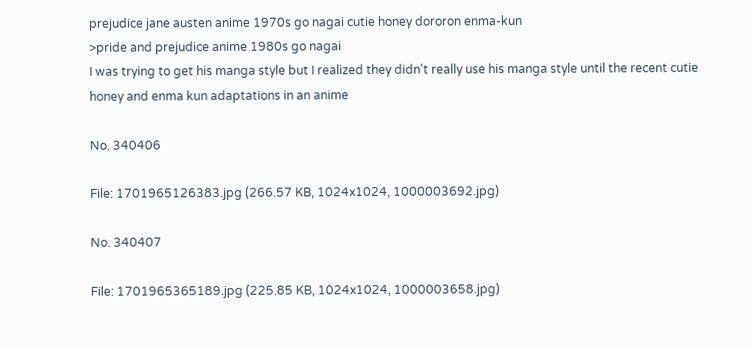prejudice jane austen anime 1970s go nagai cutie honey dororon enma-kun
>pride and prejudice anime 1980s go nagai
I was trying to get his manga style but I realized they didn't really use his manga style until the recent cutie honey and enma kun adaptations in an anime

No. 340406

File: 1701965126383.jpg (266.57 KB, 1024x1024, 1000003692.jpg)

No. 340407

File: 1701965365189.jpg (225.85 KB, 1024x1024, 1000003658.jpg)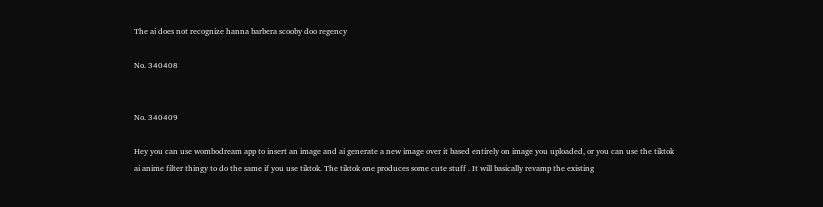The ai does not recognize hanna barbera scooby doo regency

No. 340408


No. 340409

Hey you can use wombodream app to insert an image and ai generate a new image over it based entirely on image you uploaded, or you can use the tiktok ai anime filter thingy to do the same if you use tiktok. The tiktok one produces some cute stuff . It will basically revamp the existing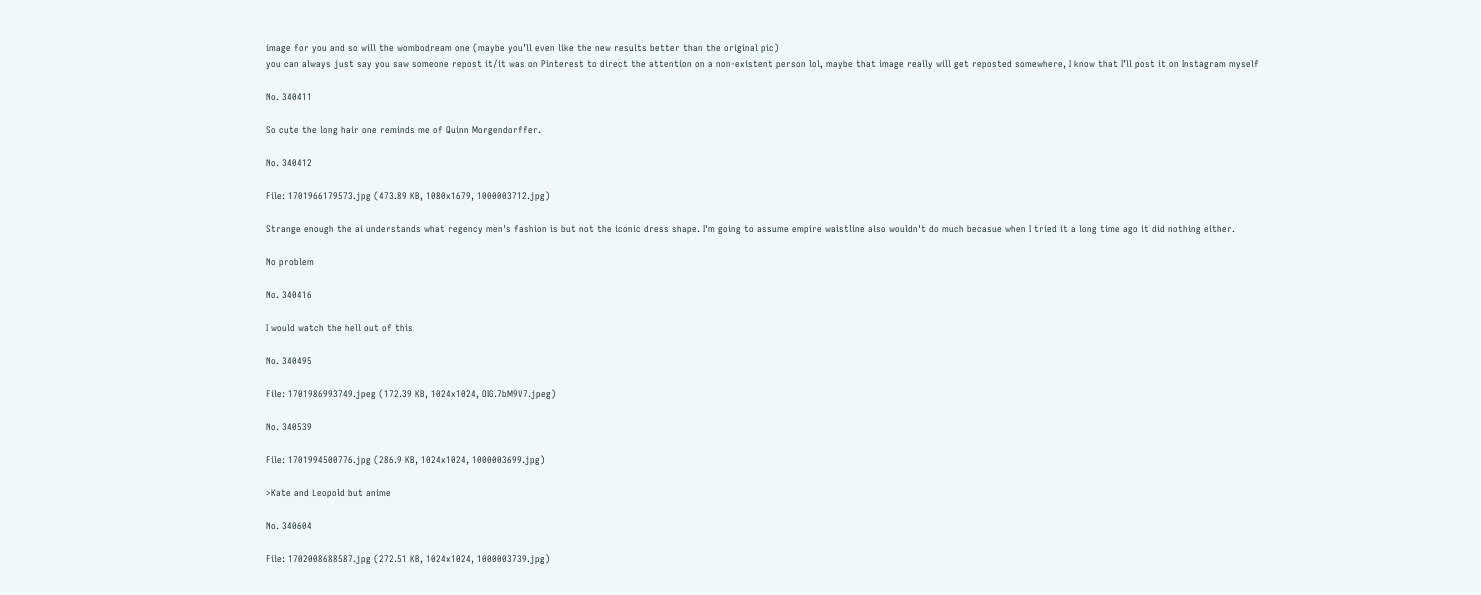image for you and so will the wombodream one (maybe you’ll even like the new results better than the original pic)
you can always just say you saw someone repost it/it was on Pinterest to direct the attention on a non-existent person lol, maybe that image really will get reposted somewhere, I know that I’ll post it on Instagram myself

No. 340411

So cute the long hair one reminds me of Quinn Morgendorffer.

No. 340412

File: 1701966179573.jpg (473.89 KB, 1080x1679, 1000003712.jpg)

Strange enough the ai understands what regency men's fashion is but not the iconic dress shape. I'm going to assume empire waistline also wouldn't do much becasue when I tried it a long time ago it did nothing either.

No problem

No. 340416

I would watch the hell out of this

No. 340495

File: 1701986993749.jpeg (172.39 KB, 1024x1024, OIG.7bM9V7.jpeg)

No. 340539

File: 1701994500776.jpg (286.9 KB, 1024x1024, 1000003699.jpg)

>Kate and Leopold but anime

No. 340604

File: 1702008688587.jpg (272.51 KB, 1024x1024, 1000003739.jpg)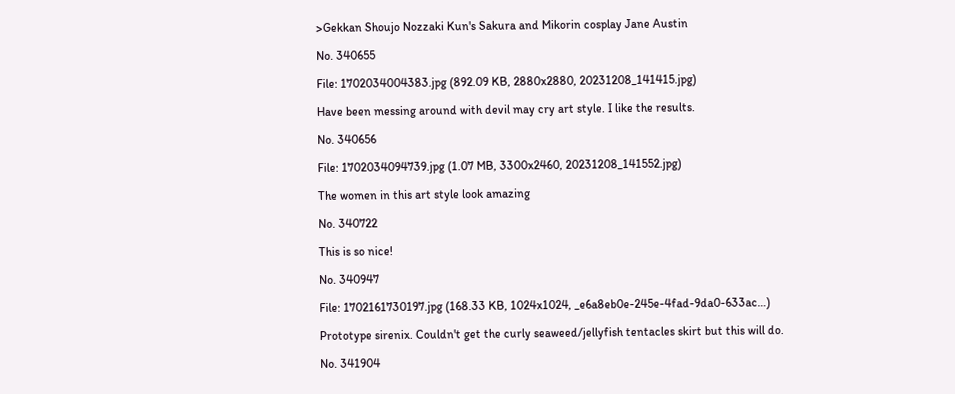>Gekkan Shoujo Nozzaki Kun's Sakura and Mikorin cosplay Jane Austin

No. 340655

File: 1702034004383.jpg (892.09 KB, 2880x2880, 20231208_141415.jpg)

Have been messing around with devil may cry art style. I like the results.

No. 340656

File: 1702034094739.jpg (1.07 MB, 3300x2460, 20231208_141552.jpg)

The women in this art style look amazing

No. 340722

This is so nice!

No. 340947

File: 1702161730197.jpg (168.33 KB, 1024x1024, _e6a8eb0e-245e-4fad-9da0-633ac…)

Prototype sirenix. Couldn't get the curly seaweed/jellyfish tentacles skirt but this will do.

No. 341904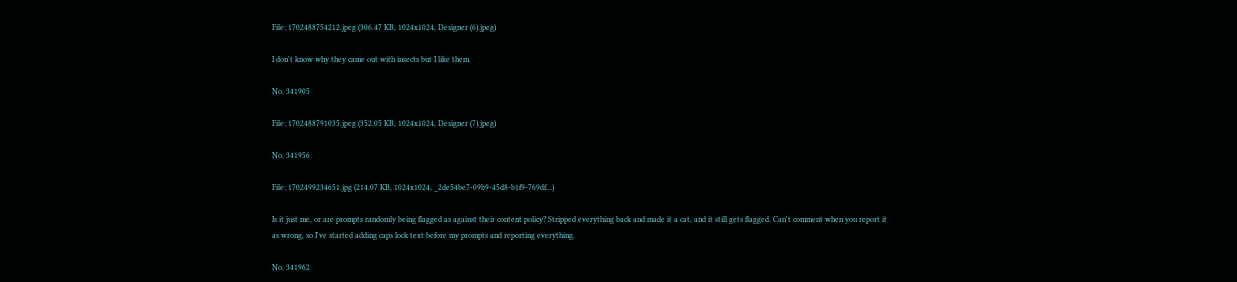File: 1702488754212.jpeg (306.47 KB, 1024x1024, Designer (6).jpeg)

I don't know why they came out with insects but I like them.

No. 341905

File: 1702488791035.jpeg (352.05 KB, 1024x1024, Designer (7).jpeg)

No. 341956

File: 1702499234651.jpg (214.07 KB, 1024x1024, _2de54be7-09b9-45d8-b1f9-769df…)

Is it just me, or are prompts randomly being flagged as against their content policy? Stripped everything back and made it a cat, and it still gets flagged. Can't comment when you report it as wrong, so I've started adding caps lock text before my prompts and reporting everything.

No. 341962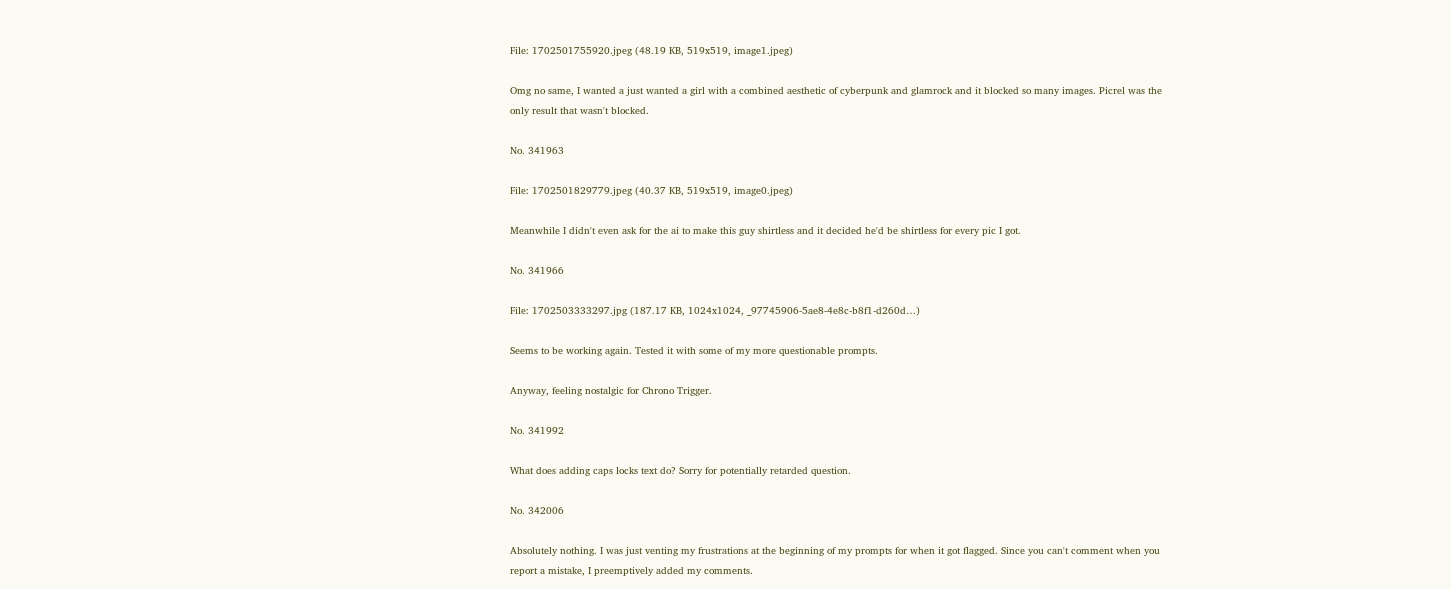File: 1702501755920.jpeg (48.19 KB, 519x519, image1.jpeg)

Omg no same, I wanted a just wanted a girl with a combined aesthetic of cyberpunk and glamrock and it blocked so many images. Picrel was the only result that wasn't blocked.

No. 341963

File: 1702501829779.jpeg (40.37 KB, 519x519, image0.jpeg)

Meanwhile I didn't even ask for the ai to make this guy shirtless and it decided he'd be shirtless for every pic I got.

No. 341966

File: 1702503333297.jpg (187.17 KB, 1024x1024, _97745906-5ae8-4e8c-b8f1-d260d…)

Seems to be working again. Tested it with some of my more questionable prompts.

Anyway, feeling nostalgic for Chrono Trigger.

No. 341992

What does adding caps locks text do? Sorry for potentially retarded question.

No. 342006

Absolutely nothing. I was just venting my frustrations at the beginning of my prompts for when it got flagged. Since you can't comment when you report a mistake, I preemptively added my comments.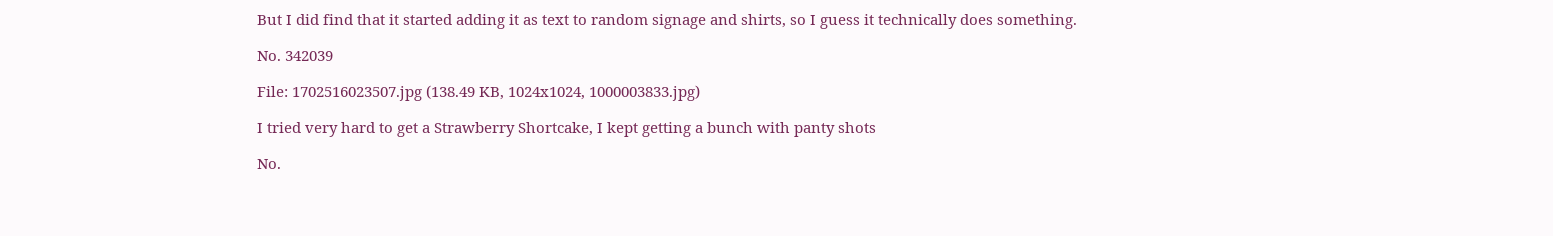But I did find that it started adding it as text to random signage and shirts, so I guess it technically does something.

No. 342039

File: 1702516023507.jpg (138.49 KB, 1024x1024, 1000003833.jpg)

I tried very hard to get a Strawberry Shortcake, I kept getting a bunch with panty shots

No.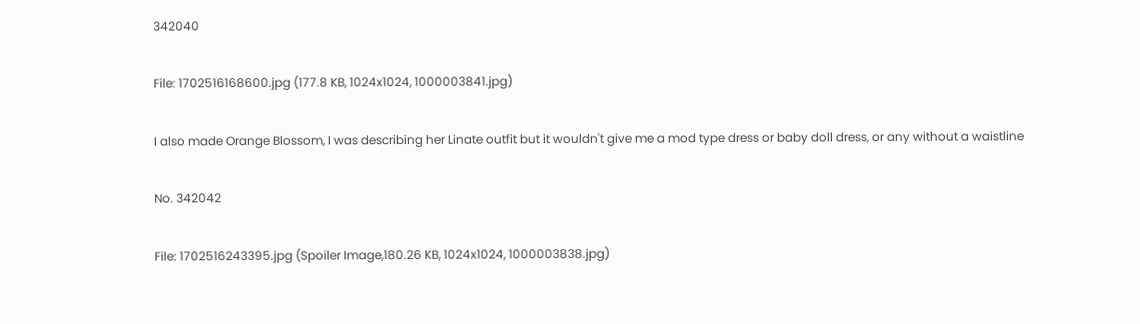342040

File: 1702516168600.jpg (177.8 KB, 1024x1024, 1000003841.jpg)

I also made Orange Blossom, I was describing her Linate outfit but it wouldn't give me a mod type dress or baby doll dress, or any without a waistline

No. 342042

File: 1702516243395.jpg (Spoiler Image,180.26 KB, 1024x1024, 1000003838.jpg)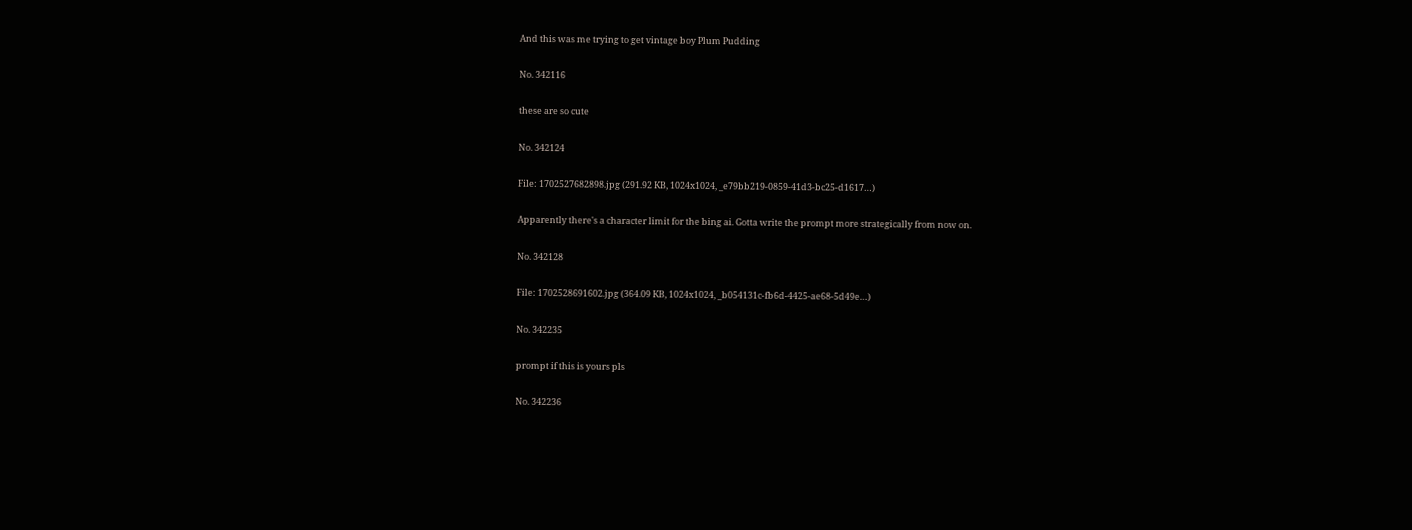And this was me trying to get vintage boy Plum Pudding

No. 342116

these are so cute

No. 342124

File: 1702527682898.jpg (291.92 KB, 1024x1024, _e79bb219-0859-41d3-bc25-d1617…)

Apparently there's a character limit for the bing ai. Gotta write the prompt more strategically from now on.

No. 342128

File: 1702528691602.jpg (364.09 KB, 1024x1024, _b054131c-fb6d-4425-ae68-5d49e…)

No. 342235

prompt if this is yours pls

No. 342236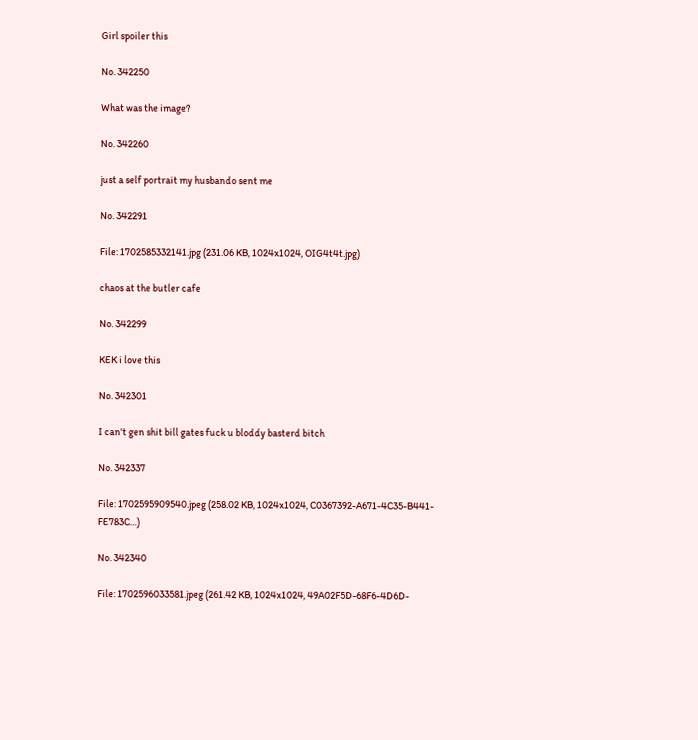Girl spoiler this

No. 342250

What was the image?

No. 342260

just a self portrait my husbando sent me

No. 342291

File: 1702585332141.jpg (231.06 KB, 1024x1024, OIG4t4t.jpg)

chaos at the butler cafe

No. 342299

KEK i love this

No. 342301

I can't gen shit bill gates fuck u bloddy basterd bitch

No. 342337

File: 1702595909540.jpeg (258.02 KB, 1024x1024, C0367392-A671-4C35-B441-FE783C…)

No. 342340

File: 1702596033581.jpeg (261.42 KB, 1024x1024, 49A02F5D-68F6-4D6D-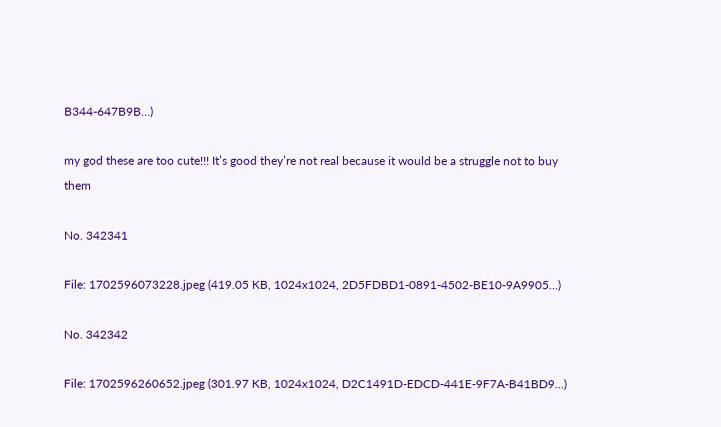B344-647B9B…)

my god these are too cute!!! It’s good they’re not real because it would be a struggle not to buy them

No. 342341

File: 1702596073228.jpeg (419.05 KB, 1024x1024, 2D5FDBD1-0891-4502-BE10-9A9905…)

No. 342342

File: 1702596260652.jpeg (301.97 KB, 1024x1024, D2C1491D-EDCD-441E-9F7A-B41BD9…)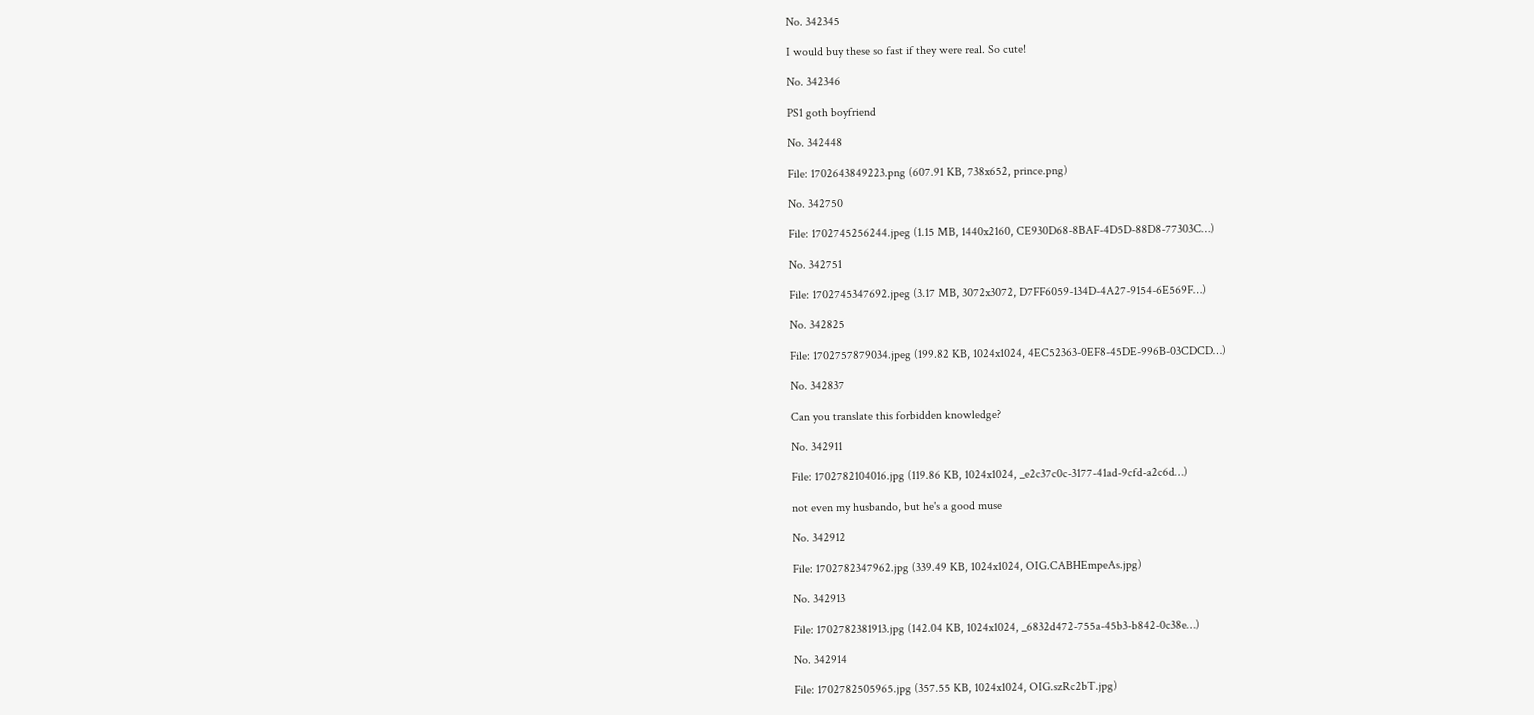No. 342345

I would buy these so fast if they were real. So cute!

No. 342346

PS1 goth boyfriend

No. 342448

File: 1702643849223.png (607.91 KB, 738x652, prince.png)

No. 342750

File: 1702745256244.jpeg (1.15 MB, 1440x2160, CE930D68-8BAF-4D5D-88D8-77303C…)

No. 342751

File: 1702745347692.jpeg (3.17 MB, 3072x3072, D7FF6059-134D-4A27-9154-6E569F…)

No. 342825

File: 1702757879034.jpeg (199.82 KB, 1024x1024, 4EC52363-0EF8-45DE-996B-03CDCD…)

No. 342837

Can you translate this forbidden knowledge?

No. 342911

File: 1702782104016.jpg (119.86 KB, 1024x1024, _e2c37c0c-3177-41ad-9cfd-a2c6d…)

not even my husbando, but he's a good muse

No. 342912

File: 1702782347962.jpg (339.49 KB, 1024x1024, OIG.CABHEmpeAs.jpg)

No. 342913

File: 1702782381913.jpg (142.04 KB, 1024x1024, _6832d472-755a-45b3-b842-0c38e…)

No. 342914

File: 1702782505965.jpg (357.55 KB, 1024x1024, OIG.szRc2bT.jpg)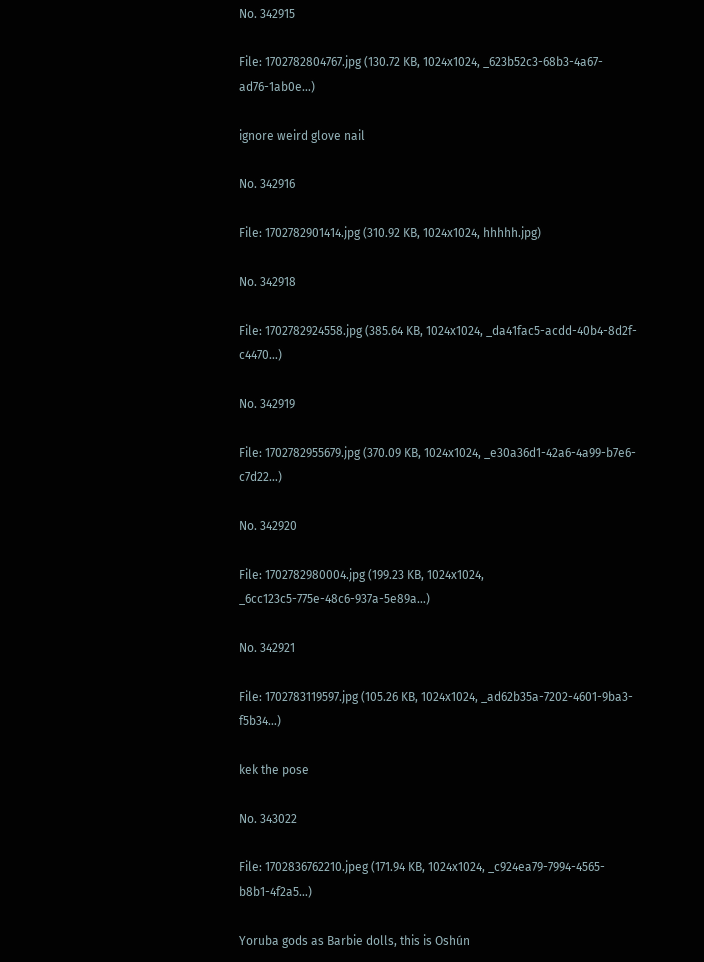No. 342915

File: 1702782804767.jpg (130.72 KB, 1024x1024, _623b52c3-68b3-4a67-ad76-1ab0e…)

ignore weird glove nail

No. 342916

File: 1702782901414.jpg (310.92 KB, 1024x1024, hhhhh.jpg)

No. 342918

File: 1702782924558.jpg (385.64 KB, 1024x1024, _da41fac5-acdd-40b4-8d2f-c4470…)

No. 342919

File: 1702782955679.jpg (370.09 KB, 1024x1024, _e30a36d1-42a6-4a99-b7e6-c7d22…)

No. 342920

File: 1702782980004.jpg (199.23 KB, 1024x1024, _6cc123c5-775e-48c6-937a-5e89a…)

No. 342921

File: 1702783119597.jpg (105.26 KB, 1024x1024, _ad62b35a-7202-4601-9ba3-f5b34…)

kek the pose

No. 343022

File: 1702836762210.jpeg (171.94 KB, 1024x1024, _c924ea79-7994-4565-b8b1-4f2a5…)

Yoruba gods as Barbie dolls, this is Oshún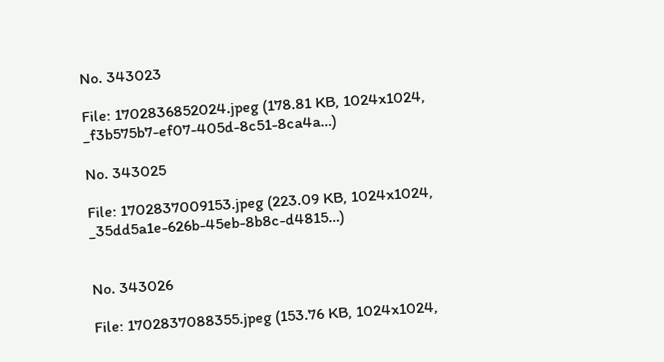No. 343023

File: 1702836852024.jpeg (178.81 KB, 1024x1024, _f3b575b7-ef07-405d-8c51-8ca4a…)

No. 343025

File: 1702837009153.jpeg (223.09 KB, 1024x1024, _35dd5a1e-626b-45eb-8b8c-d4815…)


No. 343026

File: 1702837088355.jpeg (153.76 KB, 1024x1024,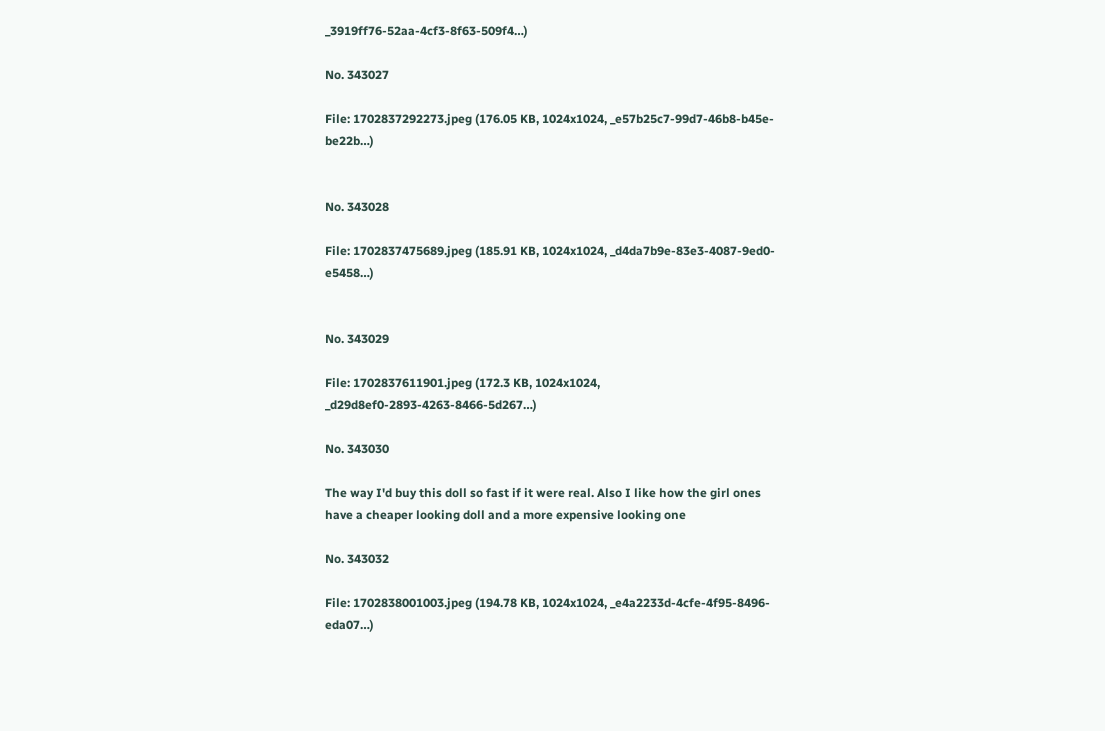_3919ff76-52aa-4cf3-8f63-509f4…)

No. 343027

File: 1702837292273.jpeg (176.05 KB, 1024x1024, _e57b25c7-99d7-46b8-b45e-be22b…)


No. 343028

File: 1702837475689.jpeg (185.91 KB, 1024x1024, _d4da7b9e-83e3-4087-9ed0-e5458…)


No. 343029

File: 1702837611901.jpeg (172.3 KB, 1024x1024, _d29d8ef0-2893-4263-8466-5d267…)

No. 343030

The way I'd buy this doll so fast if it were real. Also I like how the girl ones have a cheaper looking doll and a more expensive looking one

No. 343032

File: 1702838001003.jpeg (194.78 KB, 1024x1024, _e4a2233d-4cfe-4f95-8496-eda07…)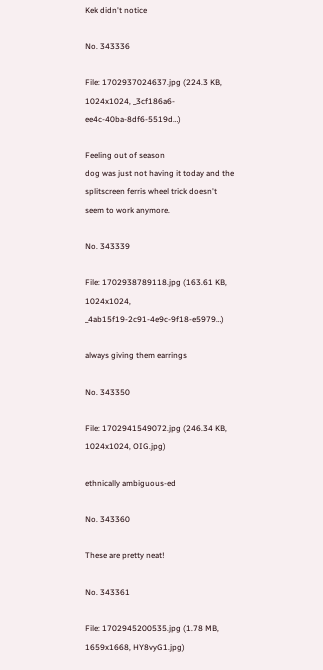Kek didn't notice

No. 343336

File: 1702937024637.jpg (224.3 KB, 1024x1024, _3cf186a6-ee4c-40ba-8df6-5519d…)

Feeling out of season
dog was just not having it today and the splitscreen ferris wheel trick doesn't seem to work anymore.

No. 343339

File: 1702938789118.jpg (163.61 KB, 1024x1024, _4ab15f19-2c91-4e9c-9f18-e5979…)

always giving them earrings

No. 343350

File: 1702941549072.jpg (246.34 KB, 1024x1024, OIG.jpg)

ethnically ambiguous-ed

No. 343360

These are pretty neat!

No. 343361

File: 1702945200535.jpg (1.78 MB, 1659x1668, HY8vyG1.jpg)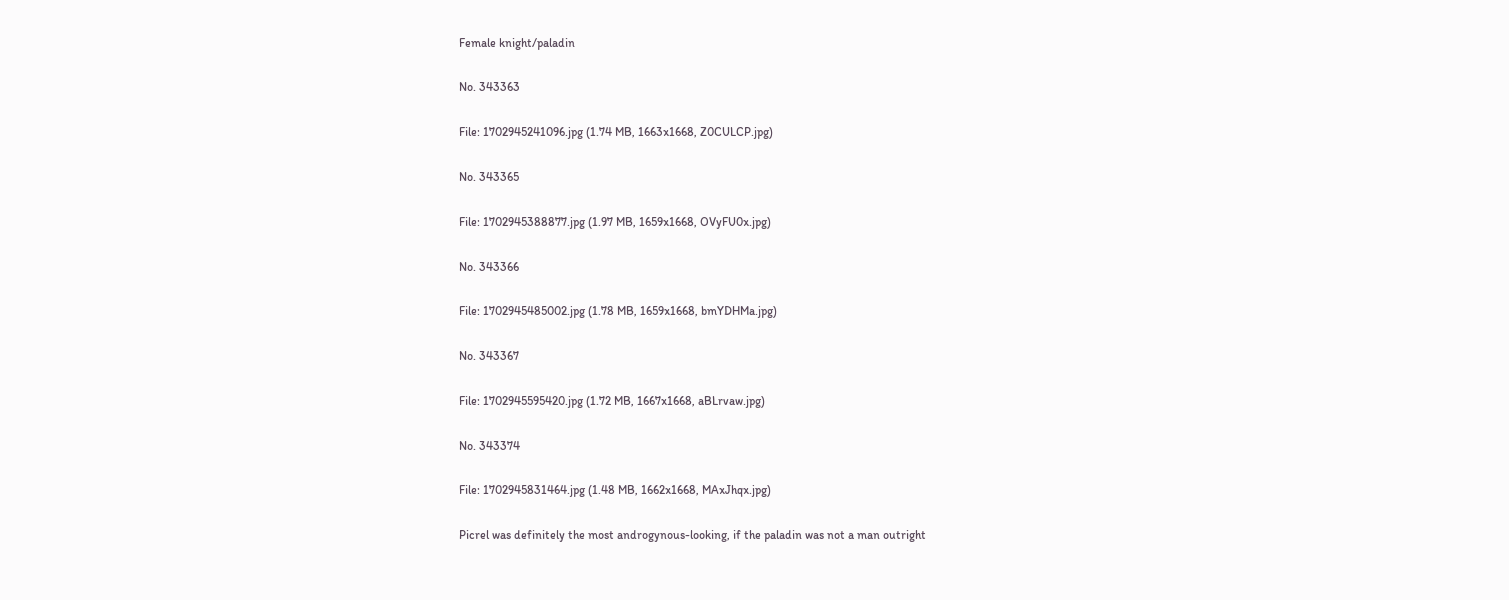Female knight/paladin

No. 343363

File: 1702945241096.jpg (1.74 MB, 1663x1668, Z0CULCP.jpg)

No. 343365

File: 1702945388877.jpg (1.97 MB, 1659x1668, OVyFU0x.jpg)

No. 343366

File: 1702945485002.jpg (1.78 MB, 1659x1668, bmYDHMa.jpg)

No. 343367

File: 1702945595420.jpg (1.72 MB, 1667x1668, aBLrvaw.jpg)

No. 343374

File: 1702945831464.jpg (1.48 MB, 1662x1668, MAxJhqx.jpg)

Picrel was definitely the most androgynous-looking, if the paladin was not a man outright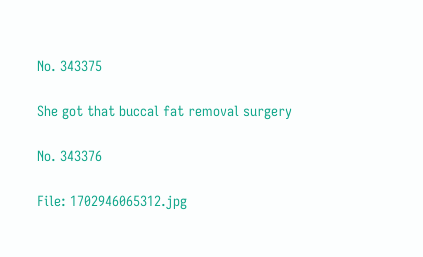No. 343375

She got that buccal fat removal surgery

No. 343376

File: 1702946065312.jpg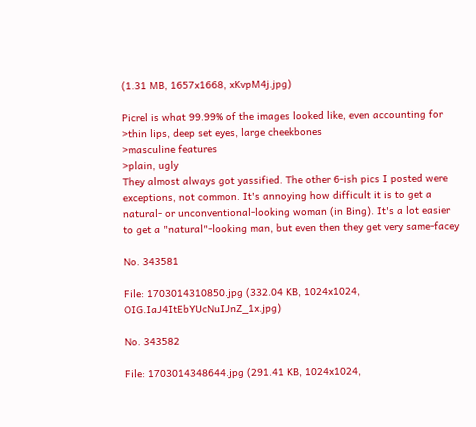(1.31 MB, 1657x1668, xKvpM4j.jpg)

Picrel is what 99.99% of the images looked like, even accounting for
>thin lips, deep set eyes, large cheekbones
>masculine features
>plain, ugly
They almost always got yassified. The other 6-ish pics I posted were exceptions, not common. It's annoying how difficult it is to get a natural- or unconventional-looking woman (in Bing). It's a lot easier to get a "natural"-looking man, but even then they get very same-facey

No. 343581

File: 1703014310850.jpg (332.04 KB, 1024x1024, OIG.IaJ4ItEbYUcNuIJnZ_1x.jpg)

No. 343582

File: 1703014348644.jpg (291.41 KB, 1024x1024,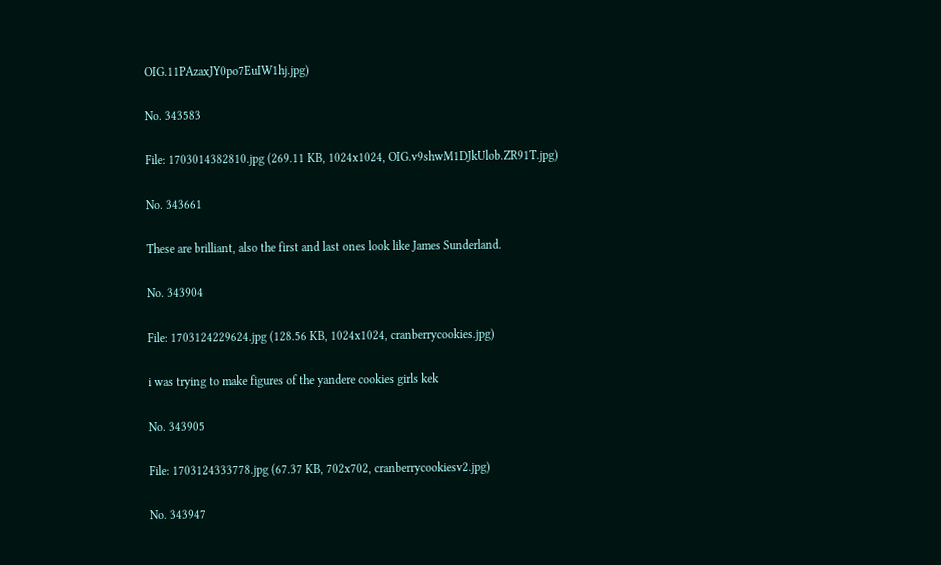OIG.11PAzaxJY0po7EuIW1hj.jpg)

No. 343583

File: 1703014382810.jpg (269.11 KB, 1024x1024, OIG.v9shwM1DJkUlob.ZR91T.jpg)

No. 343661

These are brilliant, also the first and last ones look like James Sunderland.

No. 343904

File: 1703124229624.jpg (128.56 KB, 1024x1024, cranberrycookies.jpg)

i was trying to make figures of the yandere cookies girls kek

No. 343905

File: 1703124333778.jpg (67.37 KB, 702x702, cranberrycookiesv2.jpg)

No. 343947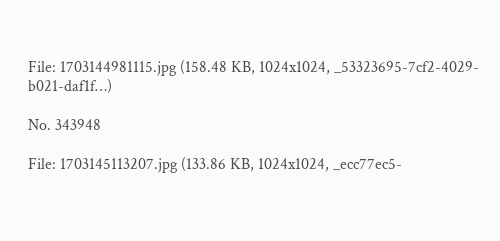File: 1703144981115.jpg (158.48 KB, 1024x1024, _53323695-7cf2-4029-b021-daf1f…)

No. 343948

File: 1703145113207.jpg (133.86 KB, 1024x1024, _ecc77ec5-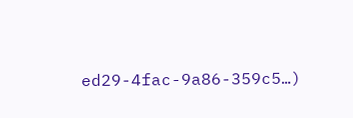ed29-4fac-9a86-359c5…)